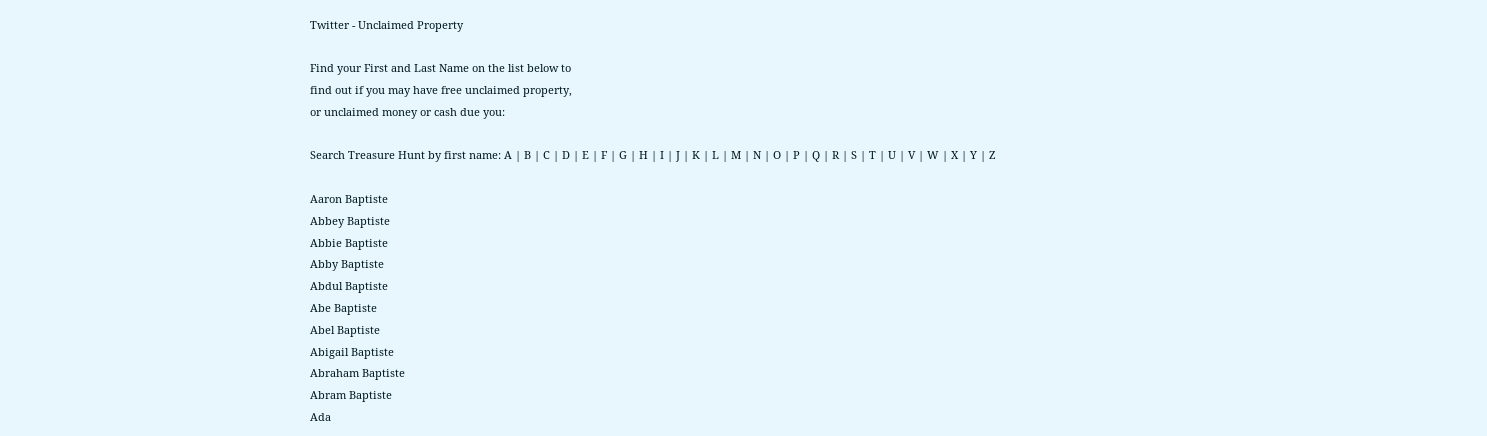Twitter - Unclaimed Property

Find your First and Last Name on the list below to
find out if you may have free unclaimed property,
or unclaimed money or cash due you:

Search Treasure Hunt by first name: A | B | C | D | E | F | G | H | I | J | K | L | M | N | O | P | Q | R | S | T | U | V | W | X | Y | Z

Aaron Baptiste
Abbey Baptiste
Abbie Baptiste
Abby Baptiste
Abdul Baptiste
Abe Baptiste
Abel Baptiste
Abigail Baptiste
Abraham Baptiste
Abram Baptiste
Ada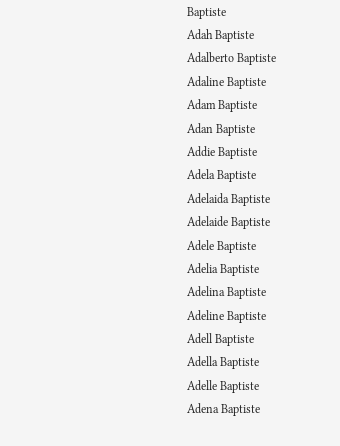Baptiste
Adah Baptiste
Adalberto Baptiste
Adaline Baptiste
Adam Baptiste
Adan Baptiste
Addie Baptiste
Adela Baptiste
Adelaida Baptiste
Adelaide Baptiste
Adele Baptiste
Adelia Baptiste
Adelina Baptiste
Adeline Baptiste
Adell Baptiste
Adella Baptiste
Adelle Baptiste
Adena Baptiste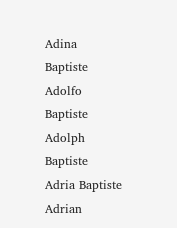Adina Baptiste
Adolfo Baptiste
Adolph Baptiste
Adria Baptiste
Adrian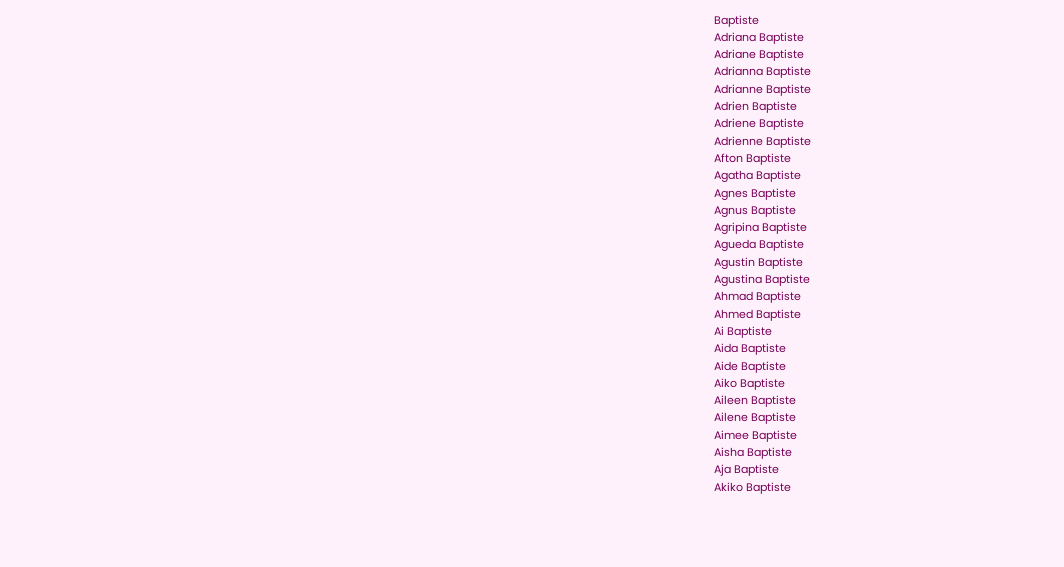Baptiste
Adriana Baptiste
Adriane Baptiste
Adrianna Baptiste
Adrianne Baptiste
Adrien Baptiste
Adriene Baptiste
Adrienne Baptiste
Afton Baptiste
Agatha Baptiste
Agnes Baptiste
Agnus Baptiste
Agripina Baptiste
Agueda Baptiste
Agustin Baptiste
Agustina Baptiste
Ahmad Baptiste
Ahmed Baptiste
Ai Baptiste
Aida Baptiste
Aide Baptiste
Aiko Baptiste
Aileen Baptiste
Ailene Baptiste
Aimee Baptiste
Aisha Baptiste
Aja Baptiste
Akiko Baptiste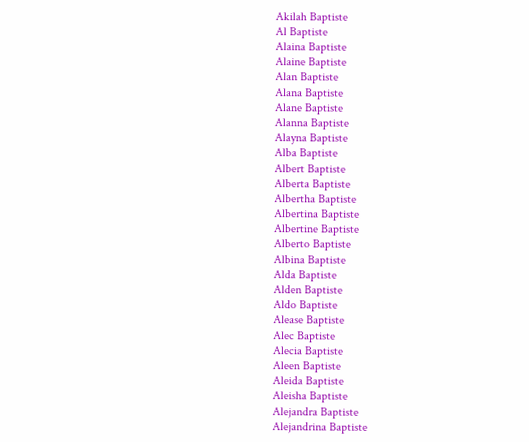Akilah Baptiste
Al Baptiste
Alaina Baptiste
Alaine Baptiste
Alan Baptiste
Alana Baptiste
Alane Baptiste
Alanna Baptiste
Alayna Baptiste
Alba Baptiste
Albert Baptiste
Alberta Baptiste
Albertha Baptiste
Albertina Baptiste
Albertine Baptiste
Alberto Baptiste
Albina Baptiste
Alda Baptiste
Alden Baptiste
Aldo Baptiste
Alease Baptiste
Alec Baptiste
Alecia Baptiste
Aleen Baptiste
Aleida Baptiste
Aleisha Baptiste
Alejandra Baptiste
Alejandrina Baptiste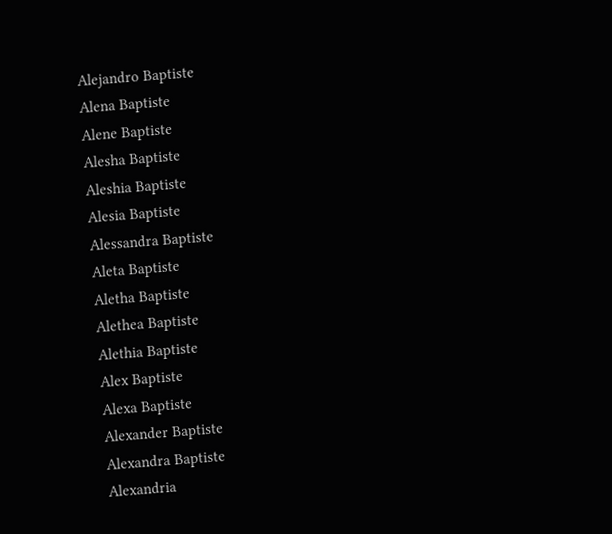Alejandro Baptiste
Alena Baptiste
Alene Baptiste
Alesha Baptiste
Aleshia Baptiste
Alesia Baptiste
Alessandra Baptiste
Aleta Baptiste
Aletha Baptiste
Alethea Baptiste
Alethia Baptiste
Alex Baptiste
Alexa Baptiste
Alexander Baptiste
Alexandra Baptiste
Alexandria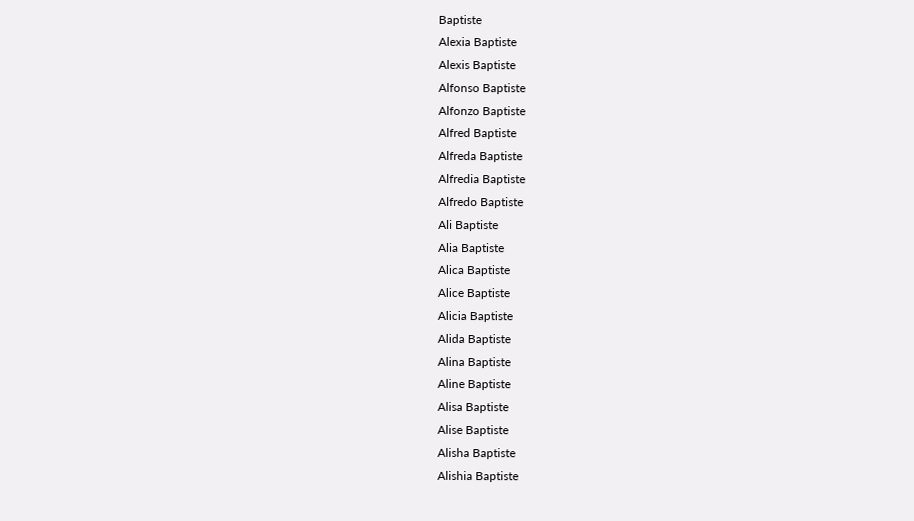Baptiste
Alexia Baptiste
Alexis Baptiste
Alfonso Baptiste
Alfonzo Baptiste
Alfred Baptiste
Alfreda Baptiste
Alfredia Baptiste
Alfredo Baptiste
Ali Baptiste
Alia Baptiste
Alica Baptiste
Alice Baptiste
Alicia Baptiste
Alida Baptiste
Alina Baptiste
Aline Baptiste
Alisa Baptiste
Alise Baptiste
Alisha Baptiste
Alishia Baptiste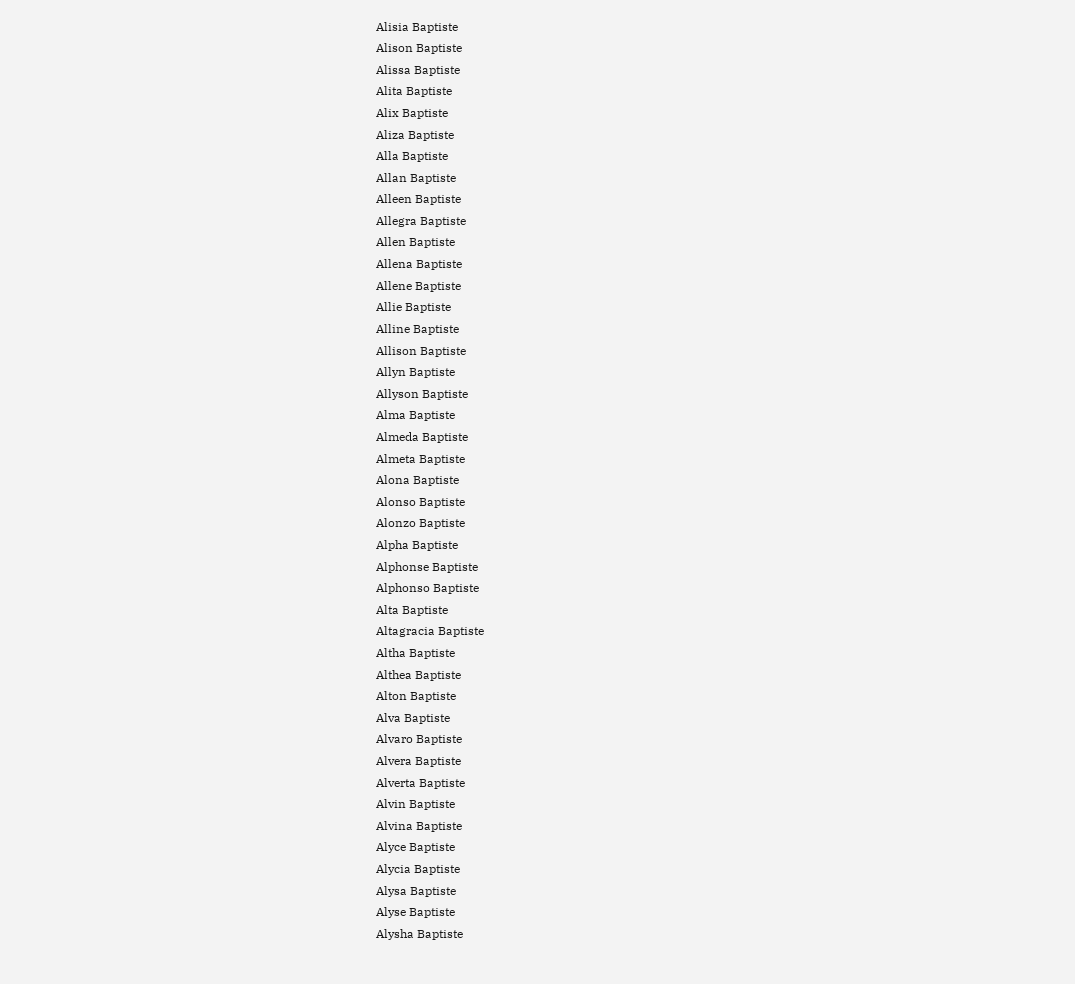Alisia Baptiste
Alison Baptiste
Alissa Baptiste
Alita Baptiste
Alix Baptiste
Aliza Baptiste
Alla Baptiste
Allan Baptiste
Alleen Baptiste
Allegra Baptiste
Allen Baptiste
Allena Baptiste
Allene Baptiste
Allie Baptiste
Alline Baptiste
Allison Baptiste
Allyn Baptiste
Allyson Baptiste
Alma Baptiste
Almeda Baptiste
Almeta Baptiste
Alona Baptiste
Alonso Baptiste
Alonzo Baptiste
Alpha Baptiste
Alphonse Baptiste
Alphonso Baptiste
Alta Baptiste
Altagracia Baptiste
Altha Baptiste
Althea Baptiste
Alton Baptiste
Alva Baptiste
Alvaro Baptiste
Alvera Baptiste
Alverta Baptiste
Alvin Baptiste
Alvina Baptiste
Alyce Baptiste
Alycia Baptiste
Alysa Baptiste
Alyse Baptiste
Alysha Baptiste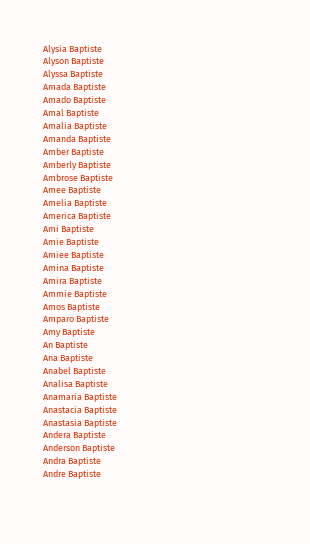Alysia Baptiste
Alyson Baptiste
Alyssa Baptiste
Amada Baptiste
Amado Baptiste
Amal Baptiste
Amalia Baptiste
Amanda Baptiste
Amber Baptiste
Amberly Baptiste
Ambrose Baptiste
Amee Baptiste
Amelia Baptiste
America Baptiste
Ami Baptiste
Amie Baptiste
Amiee Baptiste
Amina Baptiste
Amira Baptiste
Ammie Baptiste
Amos Baptiste
Amparo Baptiste
Amy Baptiste
An Baptiste
Ana Baptiste
Anabel Baptiste
Analisa Baptiste
Anamaria Baptiste
Anastacia Baptiste
Anastasia Baptiste
Andera Baptiste
Anderson Baptiste
Andra Baptiste
Andre Baptiste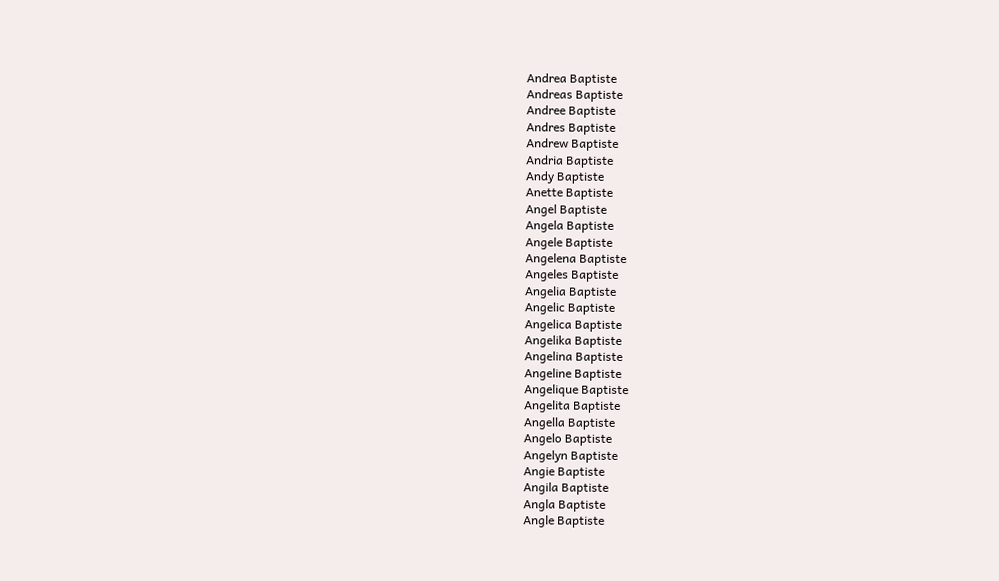Andrea Baptiste
Andreas Baptiste
Andree Baptiste
Andres Baptiste
Andrew Baptiste
Andria Baptiste
Andy Baptiste
Anette Baptiste
Angel Baptiste
Angela Baptiste
Angele Baptiste
Angelena Baptiste
Angeles Baptiste
Angelia Baptiste
Angelic Baptiste
Angelica Baptiste
Angelika Baptiste
Angelina Baptiste
Angeline Baptiste
Angelique Baptiste
Angelita Baptiste
Angella Baptiste
Angelo Baptiste
Angelyn Baptiste
Angie Baptiste
Angila Baptiste
Angla Baptiste
Angle Baptiste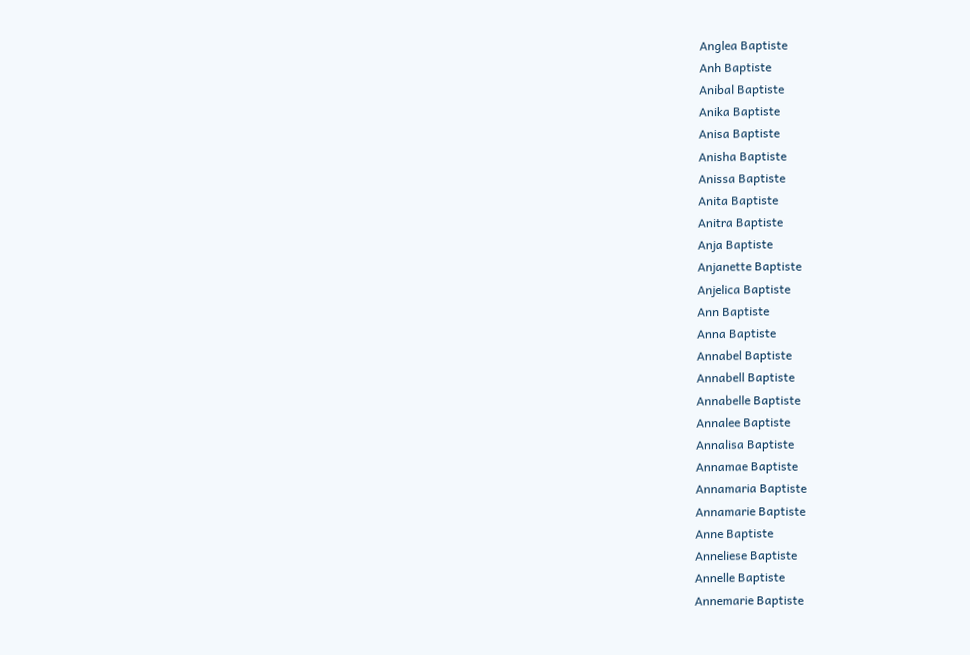Anglea Baptiste
Anh Baptiste
Anibal Baptiste
Anika Baptiste
Anisa Baptiste
Anisha Baptiste
Anissa Baptiste
Anita Baptiste
Anitra Baptiste
Anja Baptiste
Anjanette Baptiste
Anjelica Baptiste
Ann Baptiste
Anna Baptiste
Annabel Baptiste
Annabell Baptiste
Annabelle Baptiste
Annalee Baptiste
Annalisa Baptiste
Annamae Baptiste
Annamaria Baptiste
Annamarie Baptiste
Anne Baptiste
Anneliese Baptiste
Annelle Baptiste
Annemarie Baptiste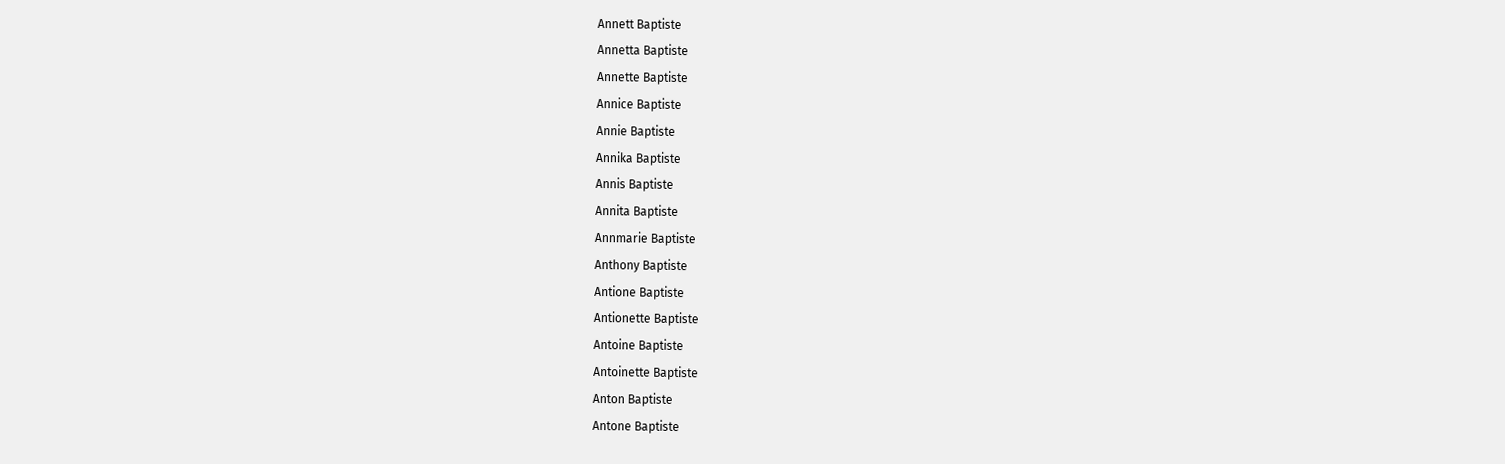Annett Baptiste
Annetta Baptiste
Annette Baptiste
Annice Baptiste
Annie Baptiste
Annika Baptiste
Annis Baptiste
Annita Baptiste
Annmarie Baptiste
Anthony Baptiste
Antione Baptiste
Antionette Baptiste
Antoine Baptiste
Antoinette Baptiste
Anton Baptiste
Antone Baptiste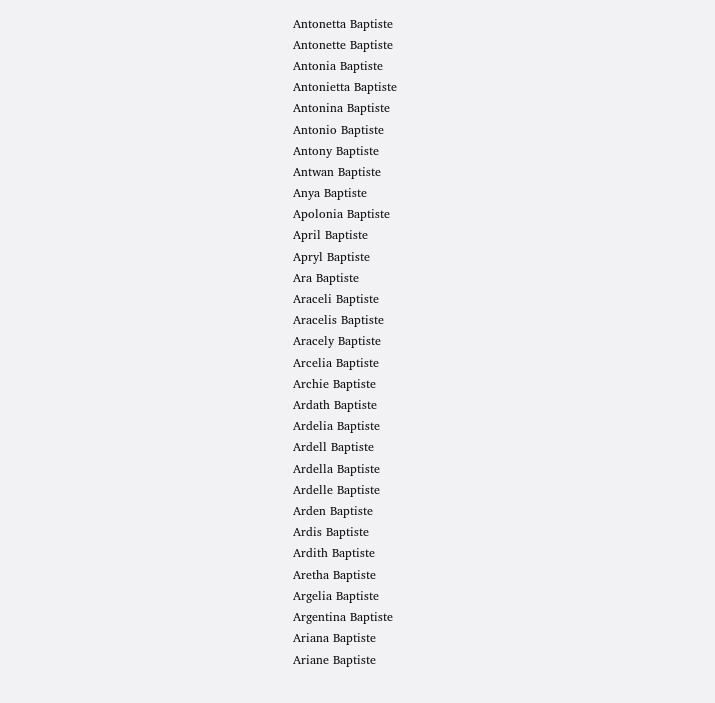Antonetta Baptiste
Antonette Baptiste
Antonia Baptiste
Antonietta Baptiste
Antonina Baptiste
Antonio Baptiste
Antony Baptiste
Antwan Baptiste
Anya Baptiste
Apolonia Baptiste
April Baptiste
Apryl Baptiste
Ara Baptiste
Araceli Baptiste
Aracelis Baptiste
Aracely Baptiste
Arcelia Baptiste
Archie Baptiste
Ardath Baptiste
Ardelia Baptiste
Ardell Baptiste
Ardella Baptiste
Ardelle Baptiste
Arden Baptiste
Ardis Baptiste
Ardith Baptiste
Aretha Baptiste
Argelia Baptiste
Argentina Baptiste
Ariana Baptiste
Ariane Baptiste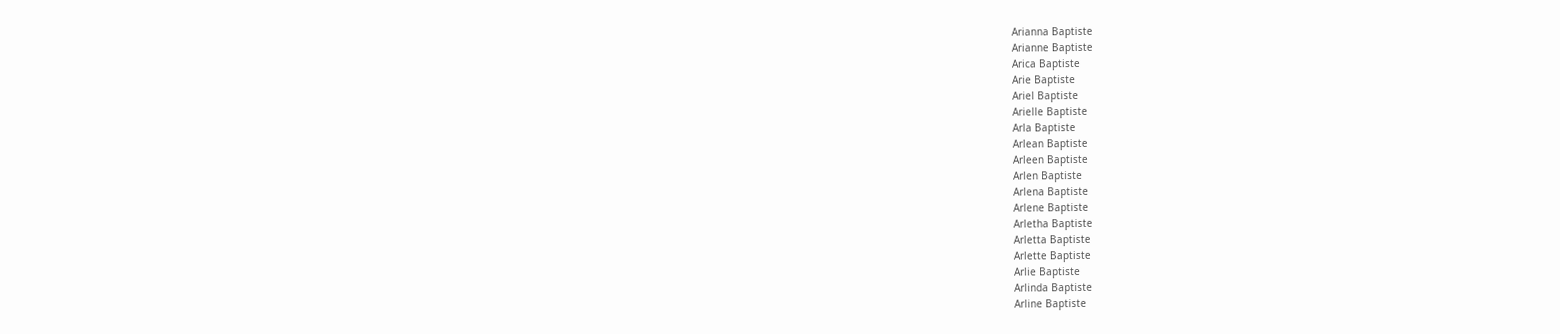Arianna Baptiste
Arianne Baptiste
Arica Baptiste
Arie Baptiste
Ariel Baptiste
Arielle Baptiste
Arla Baptiste
Arlean Baptiste
Arleen Baptiste
Arlen Baptiste
Arlena Baptiste
Arlene Baptiste
Arletha Baptiste
Arletta Baptiste
Arlette Baptiste
Arlie Baptiste
Arlinda Baptiste
Arline Baptiste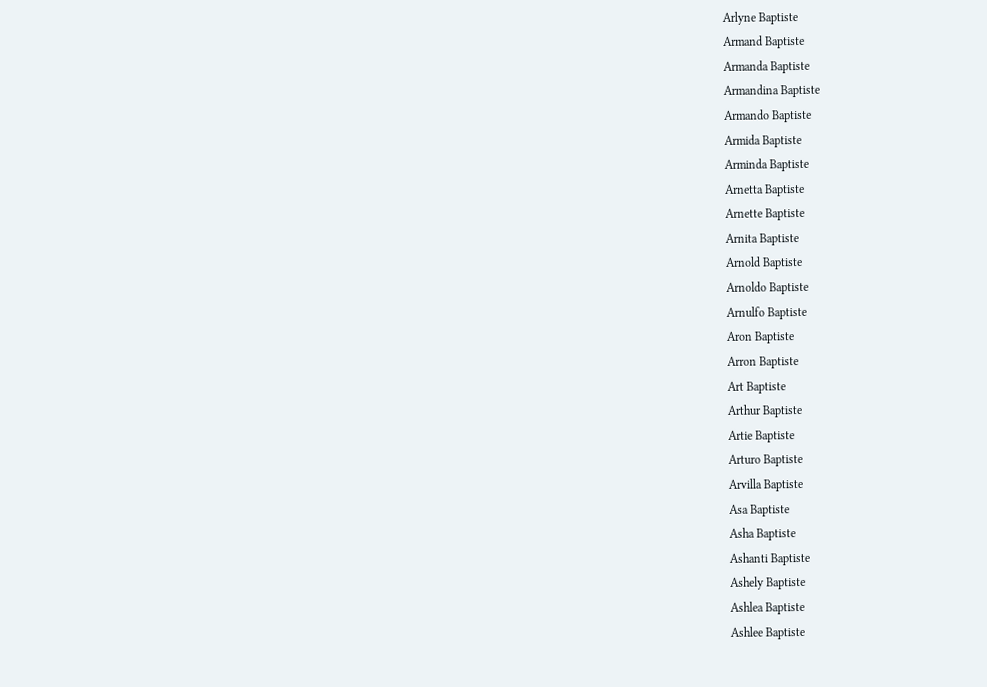Arlyne Baptiste
Armand Baptiste
Armanda Baptiste
Armandina Baptiste
Armando Baptiste
Armida Baptiste
Arminda Baptiste
Arnetta Baptiste
Arnette Baptiste
Arnita Baptiste
Arnold Baptiste
Arnoldo Baptiste
Arnulfo Baptiste
Aron Baptiste
Arron Baptiste
Art Baptiste
Arthur Baptiste
Artie Baptiste
Arturo Baptiste
Arvilla Baptiste
Asa Baptiste
Asha Baptiste
Ashanti Baptiste
Ashely Baptiste
Ashlea Baptiste
Ashlee Baptiste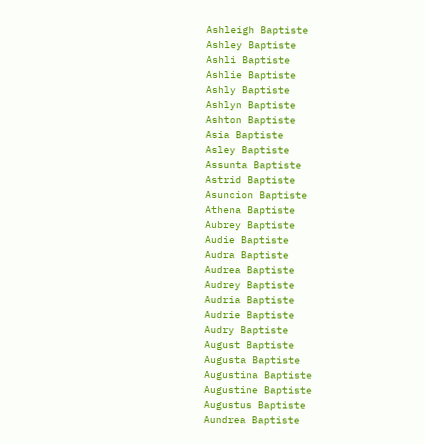Ashleigh Baptiste
Ashley Baptiste
Ashli Baptiste
Ashlie Baptiste
Ashly Baptiste
Ashlyn Baptiste
Ashton Baptiste
Asia Baptiste
Asley Baptiste
Assunta Baptiste
Astrid Baptiste
Asuncion Baptiste
Athena Baptiste
Aubrey Baptiste
Audie Baptiste
Audra Baptiste
Audrea Baptiste
Audrey Baptiste
Audria Baptiste
Audrie Baptiste
Audry Baptiste
August Baptiste
Augusta Baptiste
Augustina Baptiste
Augustine Baptiste
Augustus Baptiste
Aundrea Baptiste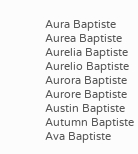Aura Baptiste
Aurea Baptiste
Aurelia Baptiste
Aurelio Baptiste
Aurora Baptiste
Aurore Baptiste
Austin Baptiste
Autumn Baptiste
Ava Baptiste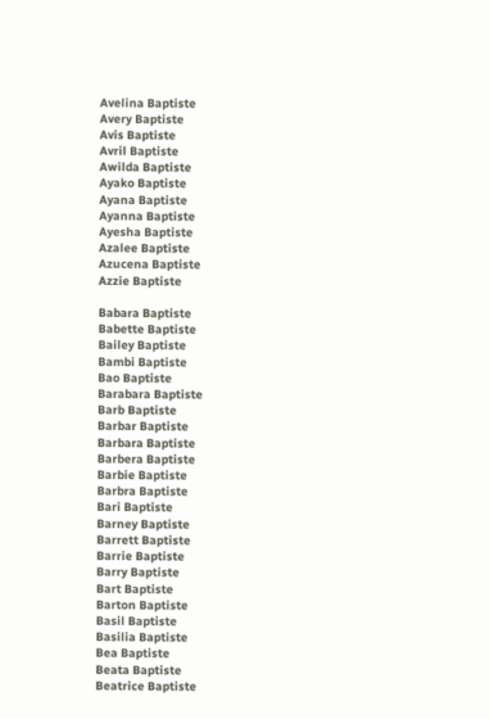Avelina Baptiste
Avery Baptiste
Avis Baptiste
Avril Baptiste
Awilda Baptiste
Ayako Baptiste
Ayana Baptiste
Ayanna Baptiste
Ayesha Baptiste
Azalee Baptiste
Azucena Baptiste
Azzie Baptiste

Babara Baptiste
Babette Baptiste
Bailey Baptiste
Bambi Baptiste
Bao Baptiste
Barabara Baptiste
Barb Baptiste
Barbar Baptiste
Barbara Baptiste
Barbera Baptiste
Barbie Baptiste
Barbra Baptiste
Bari Baptiste
Barney Baptiste
Barrett Baptiste
Barrie Baptiste
Barry Baptiste
Bart Baptiste
Barton Baptiste
Basil Baptiste
Basilia Baptiste
Bea Baptiste
Beata Baptiste
Beatrice Baptiste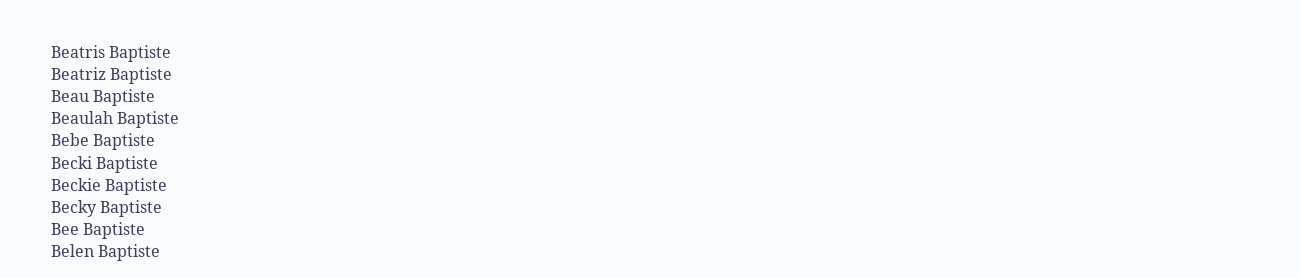Beatris Baptiste
Beatriz Baptiste
Beau Baptiste
Beaulah Baptiste
Bebe Baptiste
Becki Baptiste
Beckie Baptiste
Becky Baptiste
Bee Baptiste
Belen Baptiste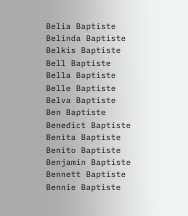Belia Baptiste
Belinda Baptiste
Belkis Baptiste
Bell Baptiste
Bella Baptiste
Belle Baptiste
Belva Baptiste
Ben Baptiste
Benedict Baptiste
Benita Baptiste
Benito Baptiste
Benjamin Baptiste
Bennett Baptiste
Bennie Baptiste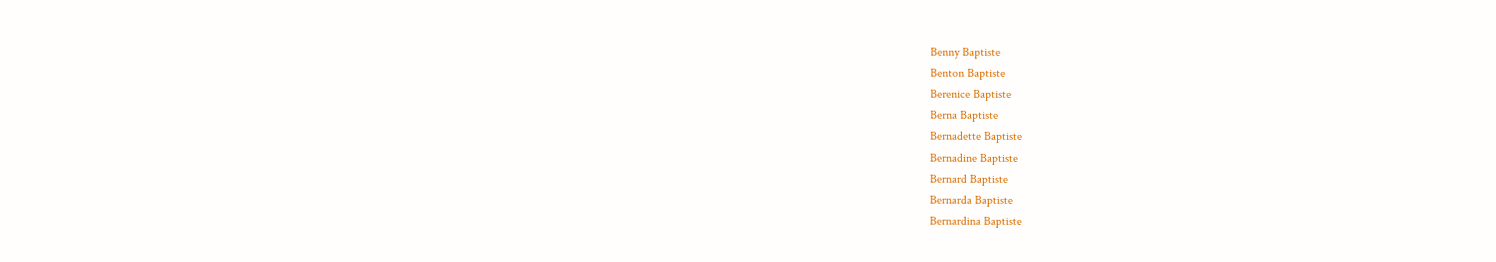Benny Baptiste
Benton Baptiste
Berenice Baptiste
Berna Baptiste
Bernadette Baptiste
Bernadine Baptiste
Bernard Baptiste
Bernarda Baptiste
Bernardina Baptiste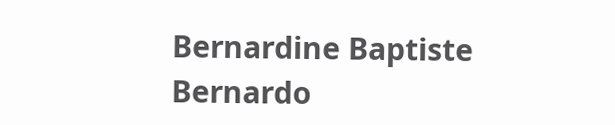Bernardine Baptiste
Bernardo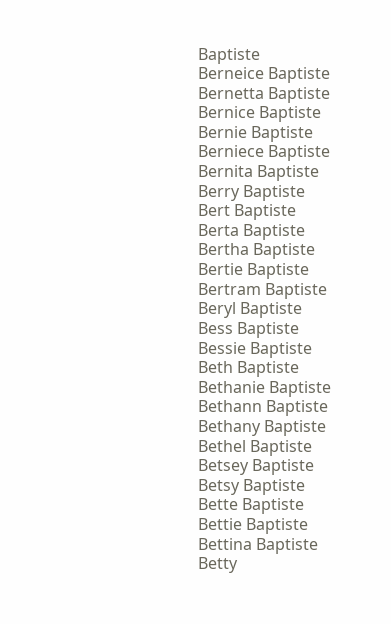Baptiste
Berneice Baptiste
Bernetta Baptiste
Bernice Baptiste
Bernie Baptiste
Berniece Baptiste
Bernita Baptiste
Berry Baptiste
Bert Baptiste
Berta Baptiste
Bertha Baptiste
Bertie Baptiste
Bertram Baptiste
Beryl Baptiste
Bess Baptiste
Bessie Baptiste
Beth Baptiste
Bethanie Baptiste
Bethann Baptiste
Bethany Baptiste
Bethel Baptiste
Betsey Baptiste
Betsy Baptiste
Bette Baptiste
Bettie Baptiste
Bettina Baptiste
Betty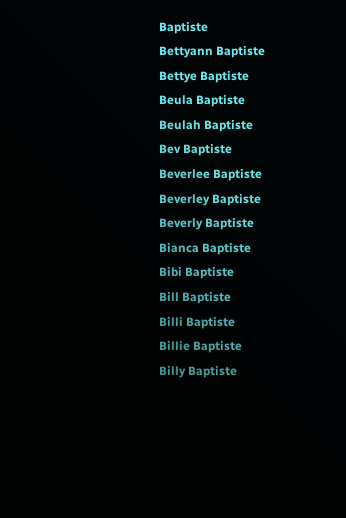Baptiste
Bettyann Baptiste
Bettye Baptiste
Beula Baptiste
Beulah Baptiste
Bev Baptiste
Beverlee Baptiste
Beverley Baptiste
Beverly Baptiste
Bianca Baptiste
Bibi Baptiste
Bill Baptiste
Billi Baptiste
Billie Baptiste
Billy Baptiste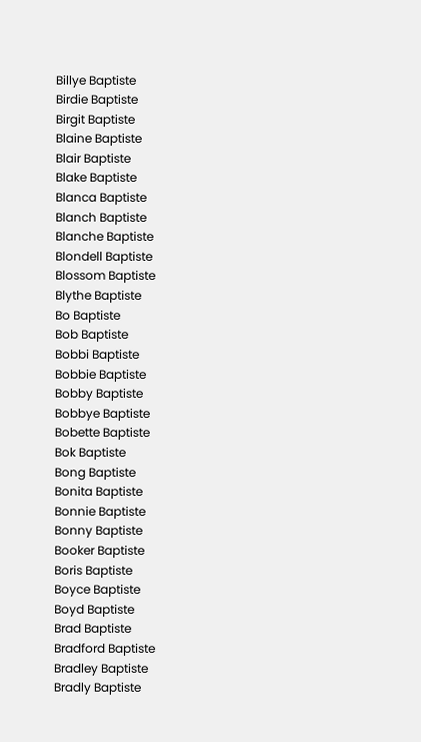Billye Baptiste
Birdie Baptiste
Birgit Baptiste
Blaine Baptiste
Blair Baptiste
Blake Baptiste
Blanca Baptiste
Blanch Baptiste
Blanche Baptiste
Blondell Baptiste
Blossom Baptiste
Blythe Baptiste
Bo Baptiste
Bob Baptiste
Bobbi Baptiste
Bobbie Baptiste
Bobby Baptiste
Bobbye Baptiste
Bobette Baptiste
Bok Baptiste
Bong Baptiste
Bonita Baptiste
Bonnie Baptiste
Bonny Baptiste
Booker Baptiste
Boris Baptiste
Boyce Baptiste
Boyd Baptiste
Brad Baptiste
Bradford Baptiste
Bradley Baptiste
Bradly Baptiste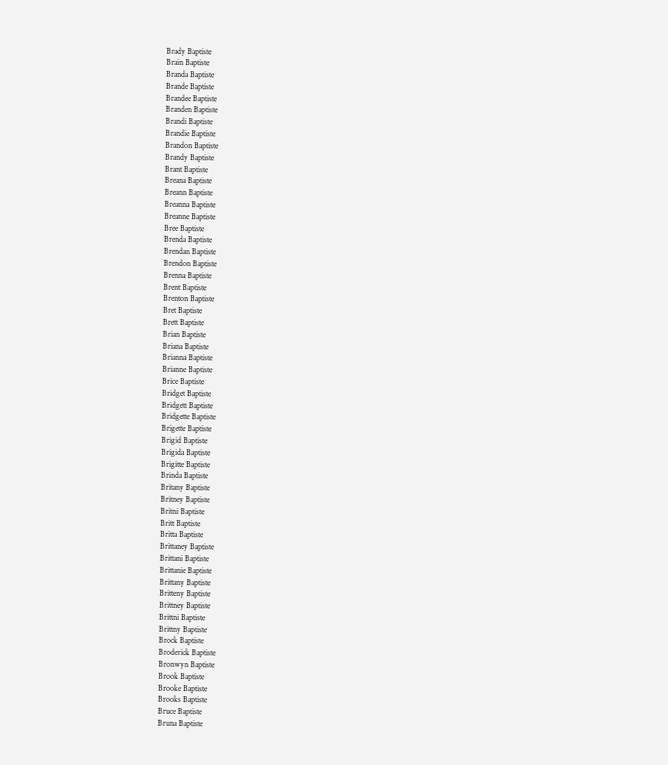Brady Baptiste
Brain Baptiste
Branda Baptiste
Brande Baptiste
Brandee Baptiste
Branden Baptiste
Brandi Baptiste
Brandie Baptiste
Brandon Baptiste
Brandy Baptiste
Brant Baptiste
Breana Baptiste
Breann Baptiste
Breanna Baptiste
Breanne Baptiste
Bree Baptiste
Brenda Baptiste
Brendan Baptiste
Brendon Baptiste
Brenna Baptiste
Brent Baptiste
Brenton Baptiste
Bret Baptiste
Brett Baptiste
Brian Baptiste
Briana Baptiste
Brianna Baptiste
Brianne Baptiste
Brice Baptiste
Bridget Baptiste
Bridgett Baptiste
Bridgette Baptiste
Brigette Baptiste
Brigid Baptiste
Brigida Baptiste
Brigitte Baptiste
Brinda Baptiste
Britany Baptiste
Britney Baptiste
Britni Baptiste
Britt Baptiste
Britta Baptiste
Brittaney Baptiste
Brittani Baptiste
Brittanie Baptiste
Brittany Baptiste
Britteny Baptiste
Brittney Baptiste
Brittni Baptiste
Brittny Baptiste
Brock Baptiste
Broderick Baptiste
Bronwyn Baptiste
Brook Baptiste
Brooke Baptiste
Brooks Baptiste
Bruce Baptiste
Bruna Baptiste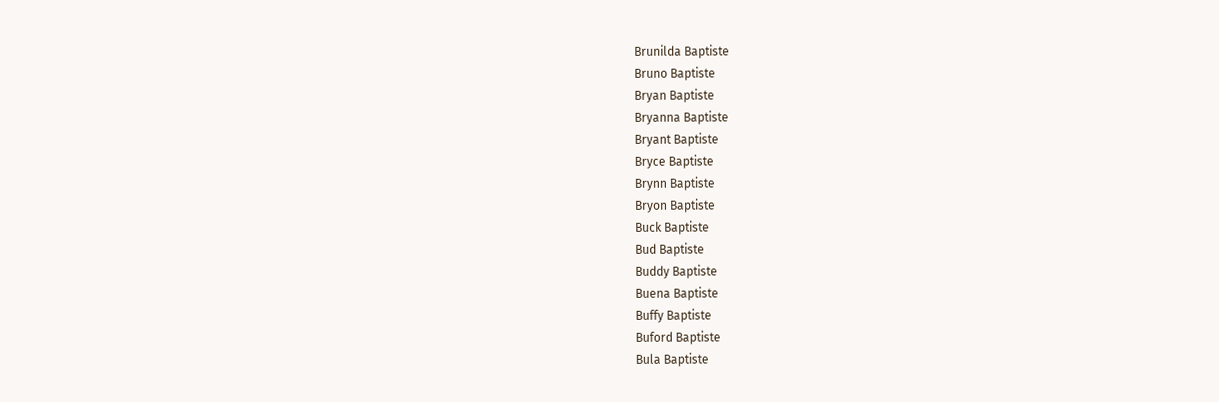Brunilda Baptiste
Bruno Baptiste
Bryan Baptiste
Bryanna Baptiste
Bryant Baptiste
Bryce Baptiste
Brynn Baptiste
Bryon Baptiste
Buck Baptiste
Bud Baptiste
Buddy Baptiste
Buena Baptiste
Buffy Baptiste
Buford Baptiste
Bula Baptiste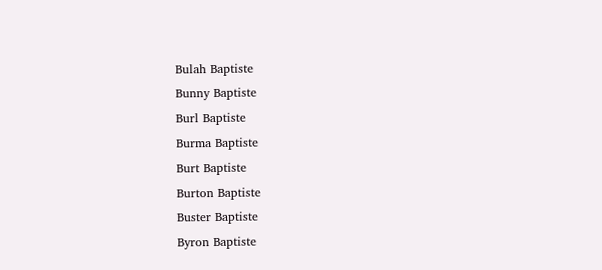Bulah Baptiste
Bunny Baptiste
Burl Baptiste
Burma Baptiste
Burt Baptiste
Burton Baptiste
Buster Baptiste
Byron Baptiste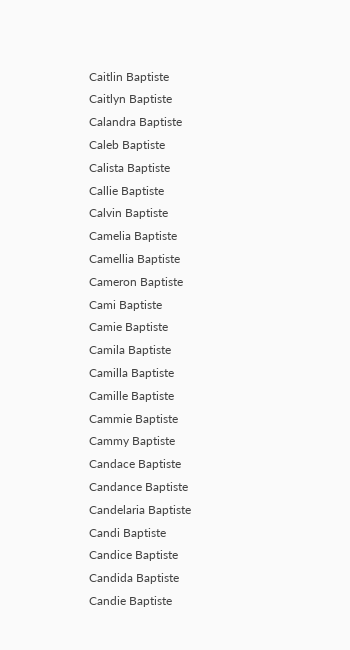Caitlin Baptiste
Caitlyn Baptiste
Calandra Baptiste
Caleb Baptiste
Calista Baptiste
Callie Baptiste
Calvin Baptiste
Camelia Baptiste
Camellia Baptiste
Cameron Baptiste
Cami Baptiste
Camie Baptiste
Camila Baptiste
Camilla Baptiste
Camille Baptiste
Cammie Baptiste
Cammy Baptiste
Candace Baptiste
Candance Baptiste
Candelaria Baptiste
Candi Baptiste
Candice Baptiste
Candida Baptiste
Candie Baptiste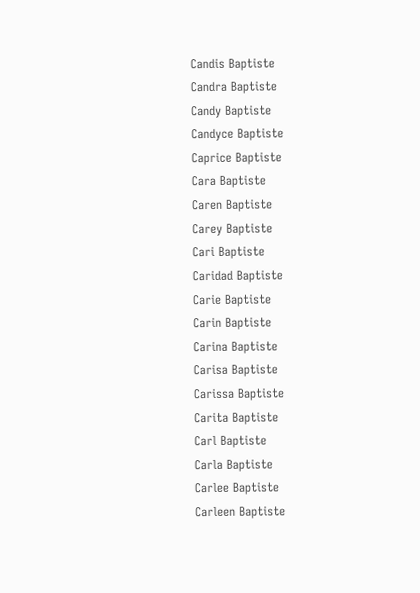Candis Baptiste
Candra Baptiste
Candy Baptiste
Candyce Baptiste
Caprice Baptiste
Cara Baptiste
Caren Baptiste
Carey Baptiste
Cari Baptiste
Caridad Baptiste
Carie Baptiste
Carin Baptiste
Carina Baptiste
Carisa Baptiste
Carissa Baptiste
Carita Baptiste
Carl Baptiste
Carla Baptiste
Carlee Baptiste
Carleen Baptiste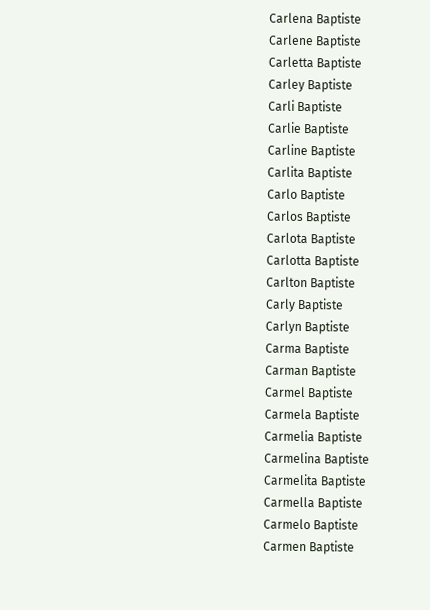Carlena Baptiste
Carlene Baptiste
Carletta Baptiste
Carley Baptiste
Carli Baptiste
Carlie Baptiste
Carline Baptiste
Carlita Baptiste
Carlo Baptiste
Carlos Baptiste
Carlota Baptiste
Carlotta Baptiste
Carlton Baptiste
Carly Baptiste
Carlyn Baptiste
Carma Baptiste
Carman Baptiste
Carmel Baptiste
Carmela Baptiste
Carmelia Baptiste
Carmelina Baptiste
Carmelita Baptiste
Carmella Baptiste
Carmelo Baptiste
Carmen Baptiste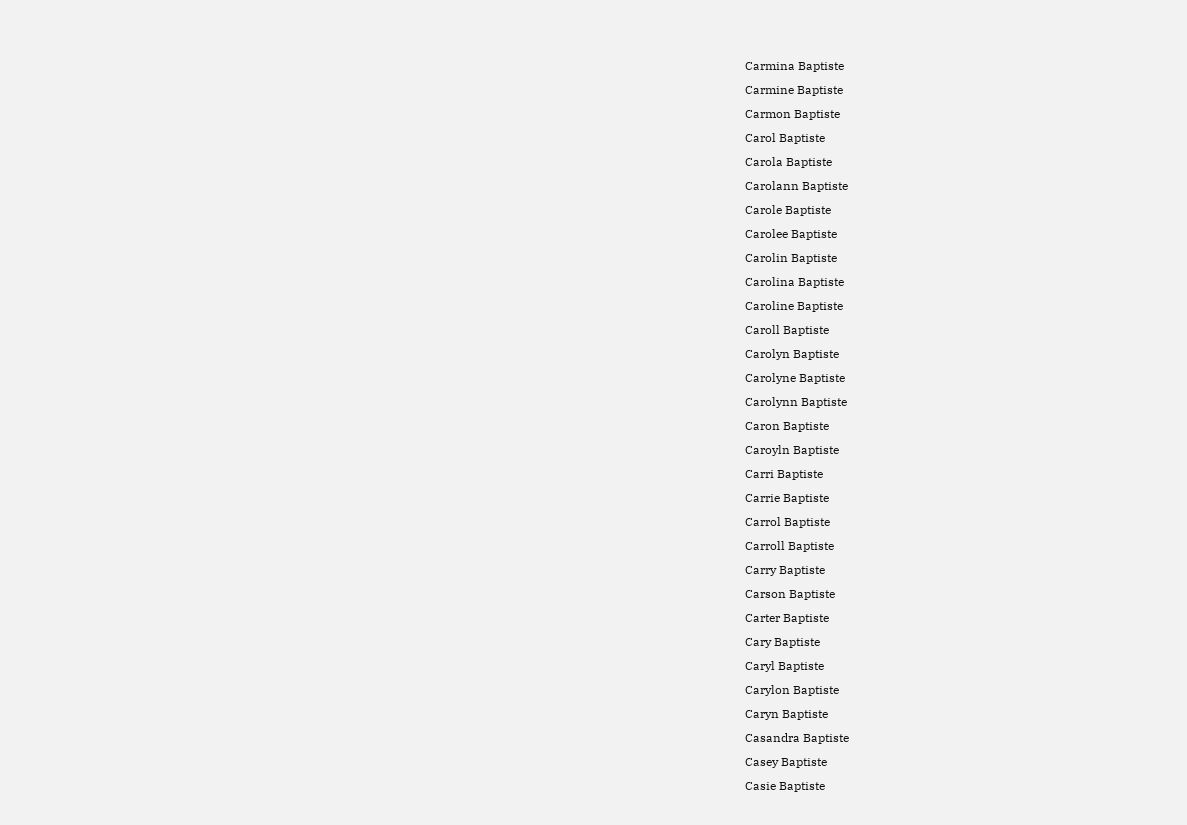Carmina Baptiste
Carmine Baptiste
Carmon Baptiste
Carol Baptiste
Carola Baptiste
Carolann Baptiste
Carole Baptiste
Carolee Baptiste
Carolin Baptiste
Carolina Baptiste
Caroline Baptiste
Caroll Baptiste
Carolyn Baptiste
Carolyne Baptiste
Carolynn Baptiste
Caron Baptiste
Caroyln Baptiste
Carri Baptiste
Carrie Baptiste
Carrol Baptiste
Carroll Baptiste
Carry Baptiste
Carson Baptiste
Carter Baptiste
Cary Baptiste
Caryl Baptiste
Carylon Baptiste
Caryn Baptiste
Casandra Baptiste
Casey Baptiste
Casie Baptiste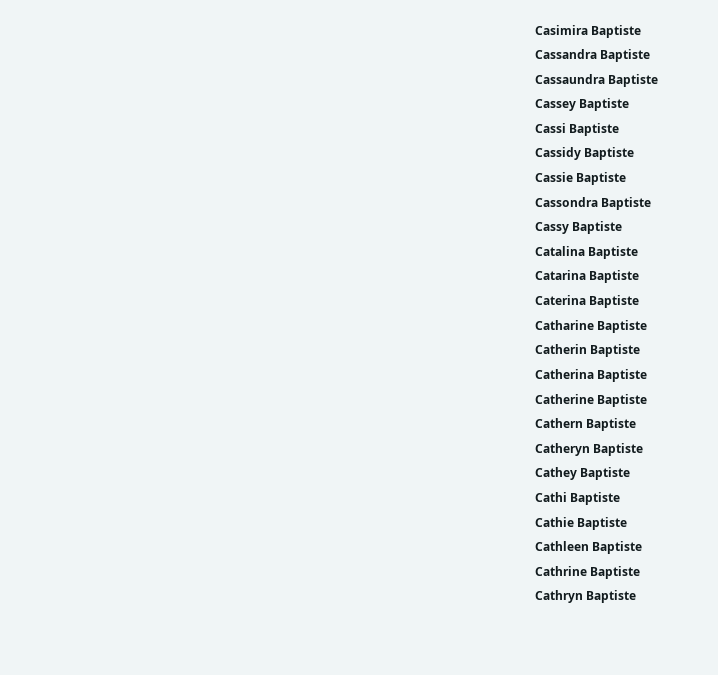Casimira Baptiste
Cassandra Baptiste
Cassaundra Baptiste
Cassey Baptiste
Cassi Baptiste
Cassidy Baptiste
Cassie Baptiste
Cassondra Baptiste
Cassy Baptiste
Catalina Baptiste
Catarina Baptiste
Caterina Baptiste
Catharine Baptiste
Catherin Baptiste
Catherina Baptiste
Catherine Baptiste
Cathern Baptiste
Catheryn Baptiste
Cathey Baptiste
Cathi Baptiste
Cathie Baptiste
Cathleen Baptiste
Cathrine Baptiste
Cathryn Baptiste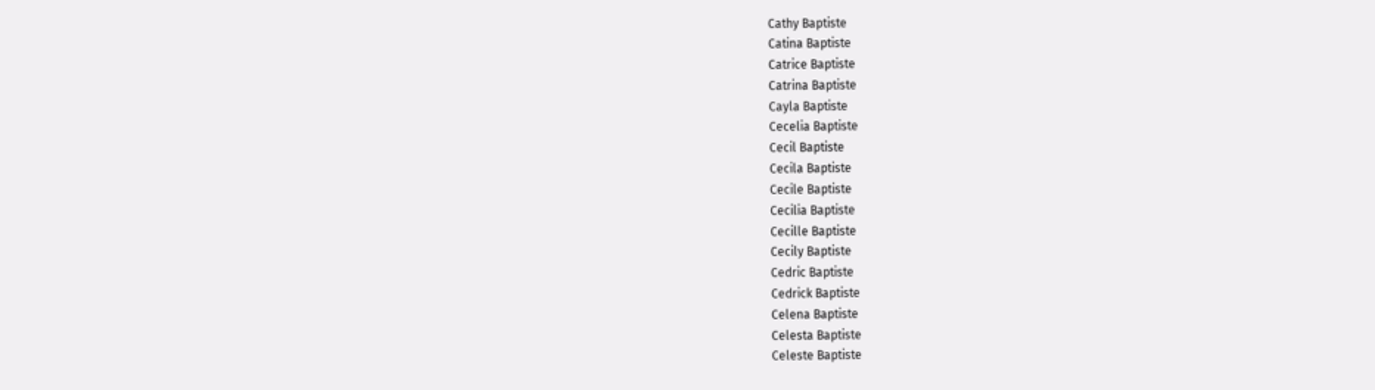Cathy Baptiste
Catina Baptiste
Catrice Baptiste
Catrina Baptiste
Cayla Baptiste
Cecelia Baptiste
Cecil Baptiste
Cecila Baptiste
Cecile Baptiste
Cecilia Baptiste
Cecille Baptiste
Cecily Baptiste
Cedric Baptiste
Cedrick Baptiste
Celena Baptiste
Celesta Baptiste
Celeste Baptiste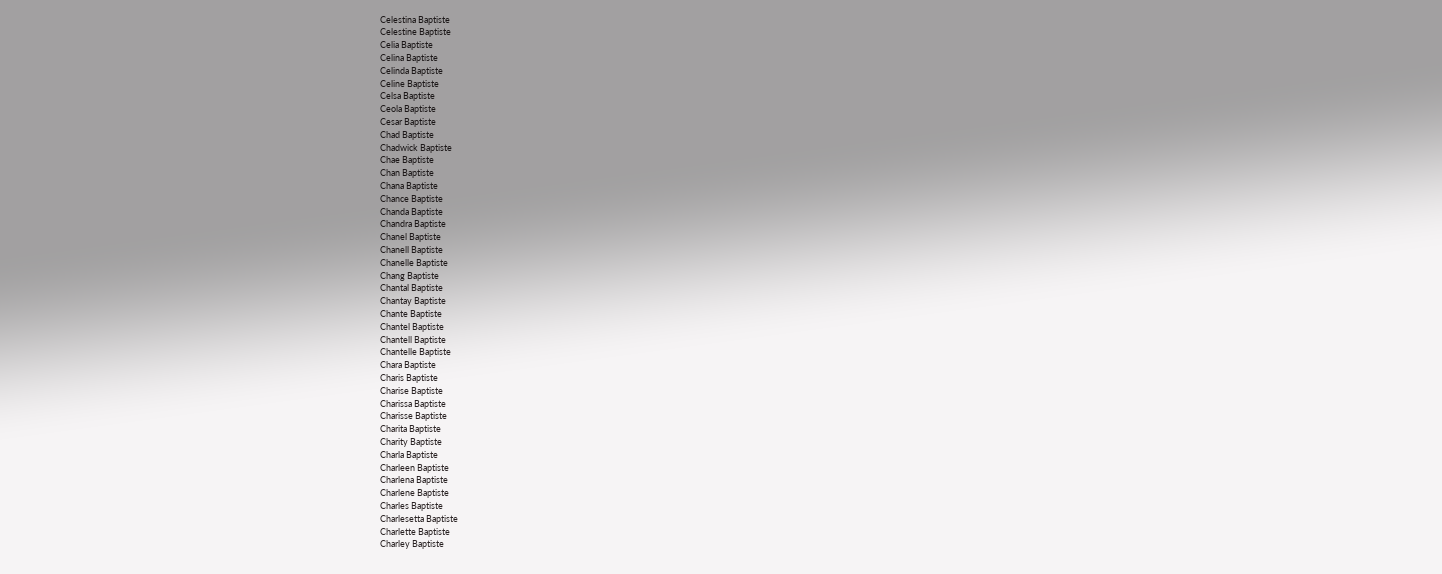Celestina Baptiste
Celestine Baptiste
Celia Baptiste
Celina Baptiste
Celinda Baptiste
Celine Baptiste
Celsa Baptiste
Ceola Baptiste
Cesar Baptiste
Chad Baptiste
Chadwick Baptiste
Chae Baptiste
Chan Baptiste
Chana Baptiste
Chance Baptiste
Chanda Baptiste
Chandra Baptiste
Chanel Baptiste
Chanell Baptiste
Chanelle Baptiste
Chang Baptiste
Chantal Baptiste
Chantay Baptiste
Chante Baptiste
Chantel Baptiste
Chantell Baptiste
Chantelle Baptiste
Chara Baptiste
Charis Baptiste
Charise Baptiste
Charissa Baptiste
Charisse Baptiste
Charita Baptiste
Charity Baptiste
Charla Baptiste
Charleen Baptiste
Charlena Baptiste
Charlene Baptiste
Charles Baptiste
Charlesetta Baptiste
Charlette Baptiste
Charley Baptiste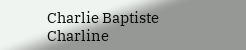Charlie Baptiste
Charline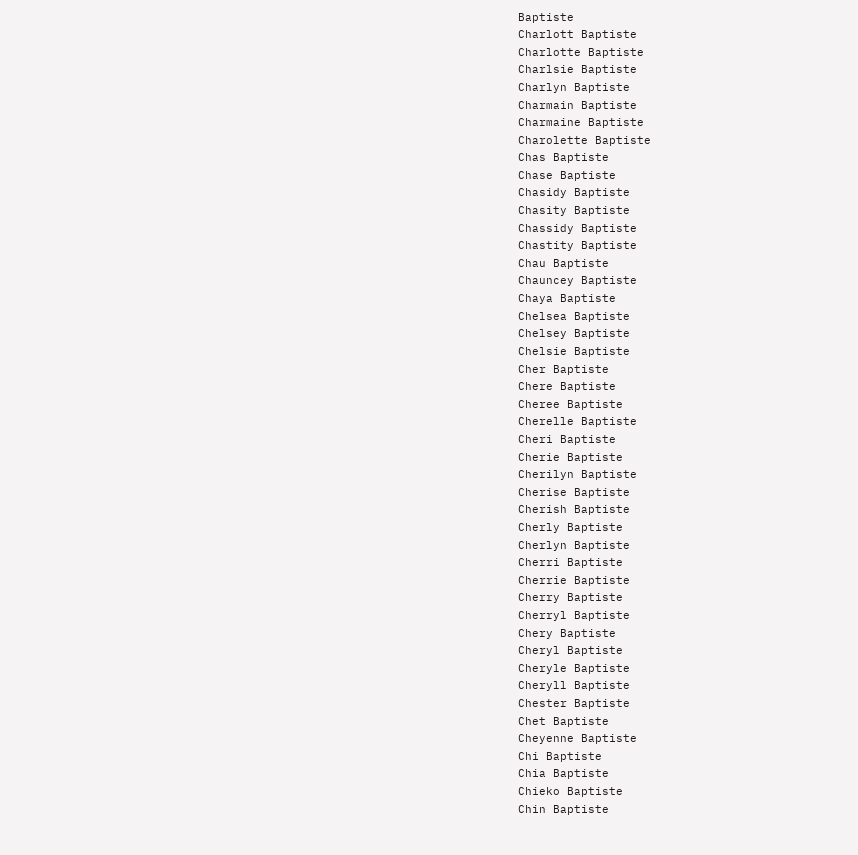Baptiste
Charlott Baptiste
Charlotte Baptiste
Charlsie Baptiste
Charlyn Baptiste
Charmain Baptiste
Charmaine Baptiste
Charolette Baptiste
Chas Baptiste
Chase Baptiste
Chasidy Baptiste
Chasity Baptiste
Chassidy Baptiste
Chastity Baptiste
Chau Baptiste
Chauncey Baptiste
Chaya Baptiste
Chelsea Baptiste
Chelsey Baptiste
Chelsie Baptiste
Cher Baptiste
Chere Baptiste
Cheree Baptiste
Cherelle Baptiste
Cheri Baptiste
Cherie Baptiste
Cherilyn Baptiste
Cherise Baptiste
Cherish Baptiste
Cherly Baptiste
Cherlyn Baptiste
Cherri Baptiste
Cherrie Baptiste
Cherry Baptiste
Cherryl Baptiste
Chery Baptiste
Cheryl Baptiste
Cheryle Baptiste
Cheryll Baptiste
Chester Baptiste
Chet Baptiste
Cheyenne Baptiste
Chi Baptiste
Chia Baptiste
Chieko Baptiste
Chin Baptiste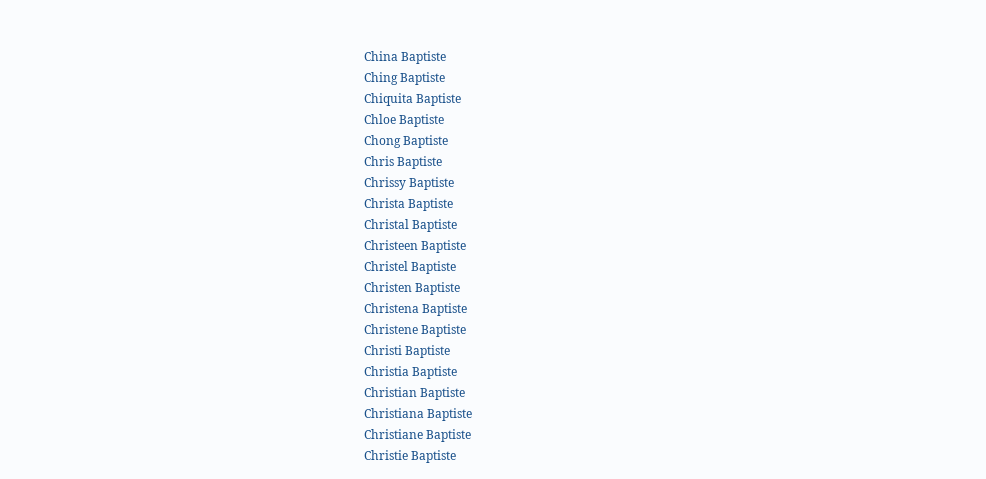China Baptiste
Ching Baptiste
Chiquita Baptiste
Chloe Baptiste
Chong Baptiste
Chris Baptiste
Chrissy Baptiste
Christa Baptiste
Christal Baptiste
Christeen Baptiste
Christel Baptiste
Christen Baptiste
Christena Baptiste
Christene Baptiste
Christi Baptiste
Christia Baptiste
Christian Baptiste
Christiana Baptiste
Christiane Baptiste
Christie Baptiste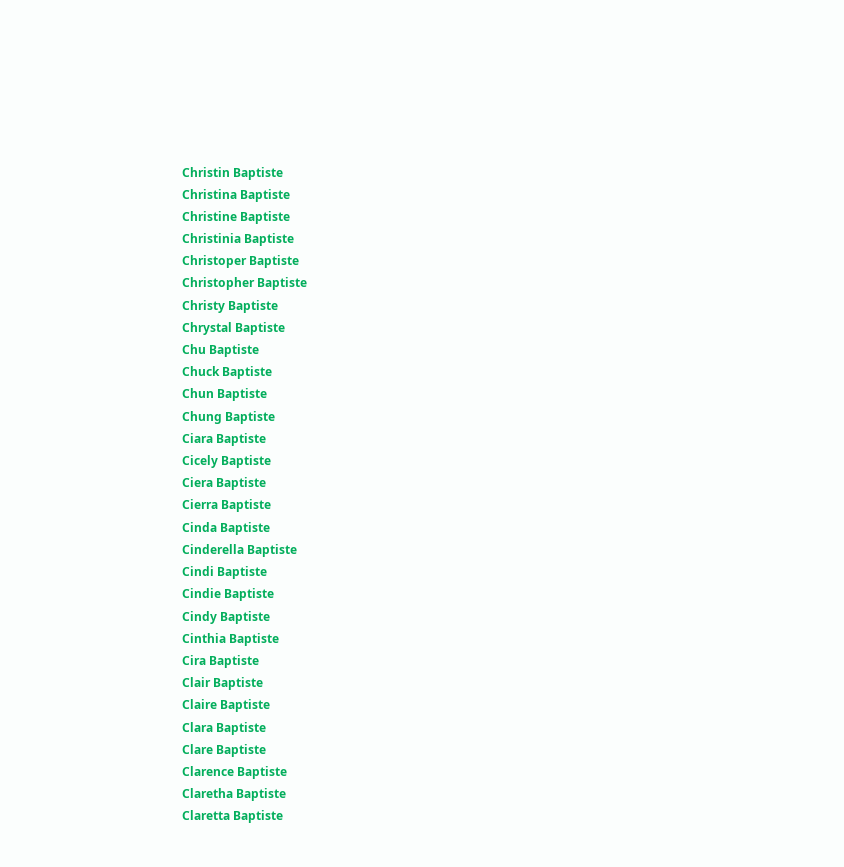Christin Baptiste
Christina Baptiste
Christine Baptiste
Christinia Baptiste
Christoper Baptiste
Christopher Baptiste
Christy Baptiste
Chrystal Baptiste
Chu Baptiste
Chuck Baptiste
Chun Baptiste
Chung Baptiste
Ciara Baptiste
Cicely Baptiste
Ciera Baptiste
Cierra Baptiste
Cinda Baptiste
Cinderella Baptiste
Cindi Baptiste
Cindie Baptiste
Cindy Baptiste
Cinthia Baptiste
Cira Baptiste
Clair Baptiste
Claire Baptiste
Clara Baptiste
Clare Baptiste
Clarence Baptiste
Claretha Baptiste
Claretta Baptiste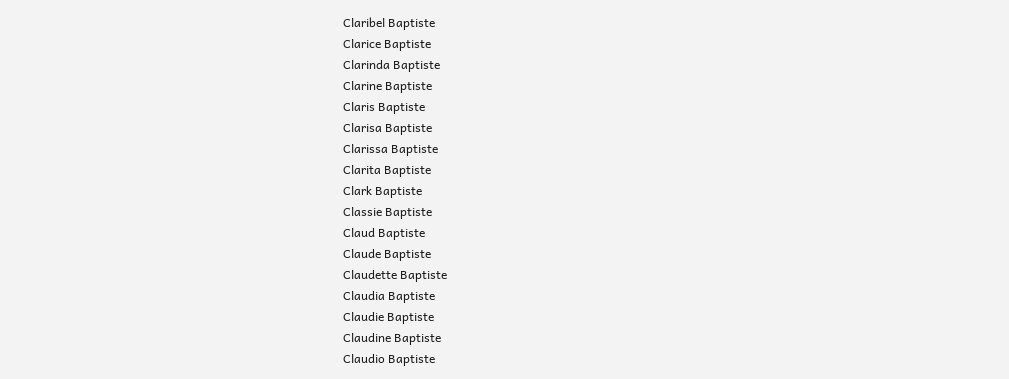Claribel Baptiste
Clarice Baptiste
Clarinda Baptiste
Clarine Baptiste
Claris Baptiste
Clarisa Baptiste
Clarissa Baptiste
Clarita Baptiste
Clark Baptiste
Classie Baptiste
Claud Baptiste
Claude Baptiste
Claudette Baptiste
Claudia Baptiste
Claudie Baptiste
Claudine Baptiste
Claudio Baptiste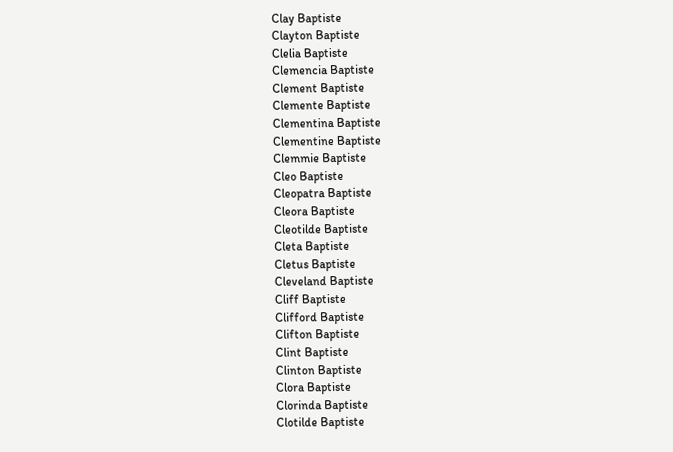Clay Baptiste
Clayton Baptiste
Clelia Baptiste
Clemencia Baptiste
Clement Baptiste
Clemente Baptiste
Clementina Baptiste
Clementine Baptiste
Clemmie Baptiste
Cleo Baptiste
Cleopatra Baptiste
Cleora Baptiste
Cleotilde Baptiste
Cleta Baptiste
Cletus Baptiste
Cleveland Baptiste
Cliff Baptiste
Clifford Baptiste
Clifton Baptiste
Clint Baptiste
Clinton Baptiste
Clora Baptiste
Clorinda Baptiste
Clotilde Baptiste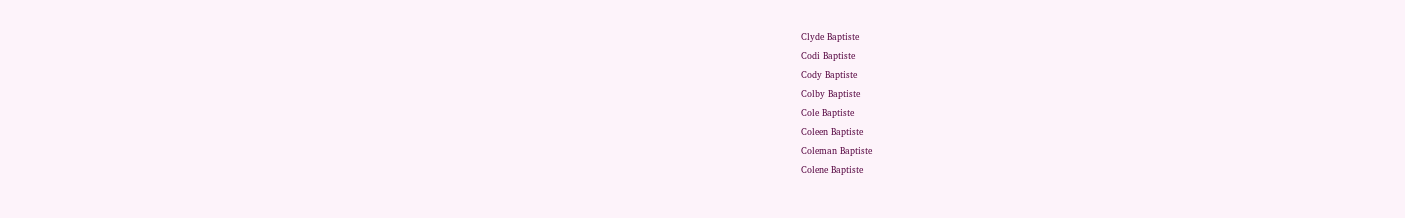Clyde Baptiste
Codi Baptiste
Cody Baptiste
Colby Baptiste
Cole Baptiste
Coleen Baptiste
Coleman Baptiste
Colene Baptiste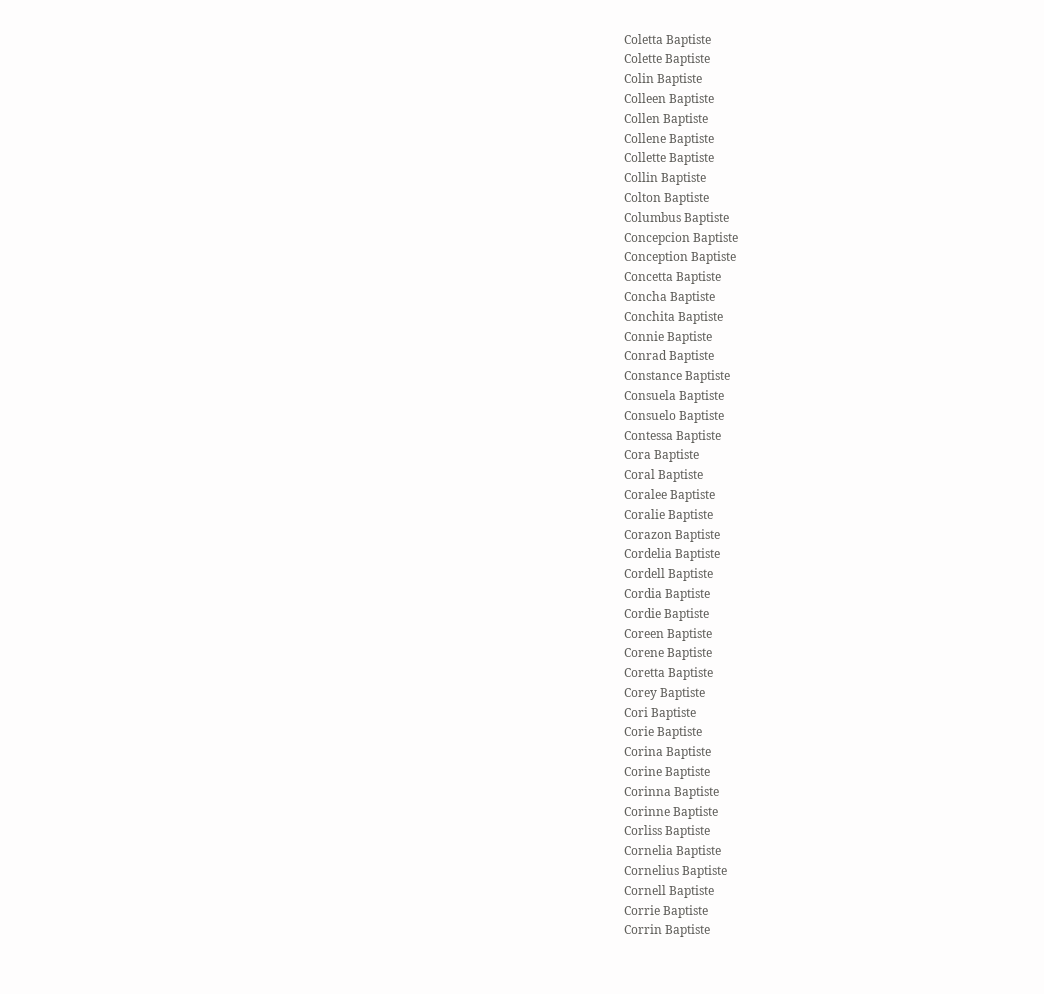Coletta Baptiste
Colette Baptiste
Colin Baptiste
Colleen Baptiste
Collen Baptiste
Collene Baptiste
Collette Baptiste
Collin Baptiste
Colton Baptiste
Columbus Baptiste
Concepcion Baptiste
Conception Baptiste
Concetta Baptiste
Concha Baptiste
Conchita Baptiste
Connie Baptiste
Conrad Baptiste
Constance Baptiste
Consuela Baptiste
Consuelo Baptiste
Contessa Baptiste
Cora Baptiste
Coral Baptiste
Coralee Baptiste
Coralie Baptiste
Corazon Baptiste
Cordelia Baptiste
Cordell Baptiste
Cordia Baptiste
Cordie Baptiste
Coreen Baptiste
Corene Baptiste
Coretta Baptiste
Corey Baptiste
Cori Baptiste
Corie Baptiste
Corina Baptiste
Corine Baptiste
Corinna Baptiste
Corinne Baptiste
Corliss Baptiste
Cornelia Baptiste
Cornelius Baptiste
Cornell Baptiste
Corrie Baptiste
Corrin Baptiste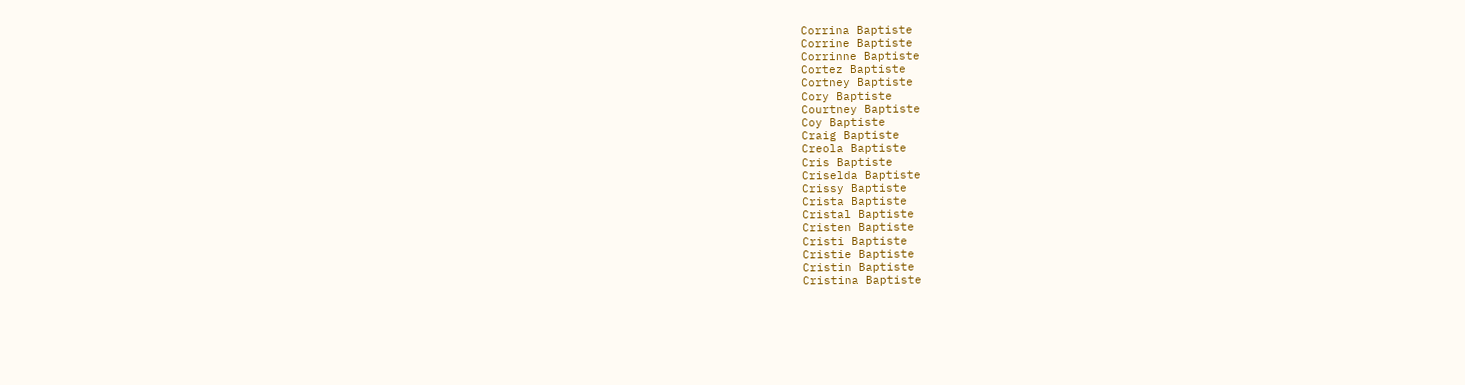Corrina Baptiste
Corrine Baptiste
Corrinne Baptiste
Cortez Baptiste
Cortney Baptiste
Cory Baptiste
Courtney Baptiste
Coy Baptiste
Craig Baptiste
Creola Baptiste
Cris Baptiste
Criselda Baptiste
Crissy Baptiste
Crista Baptiste
Cristal Baptiste
Cristen Baptiste
Cristi Baptiste
Cristie Baptiste
Cristin Baptiste
Cristina Baptiste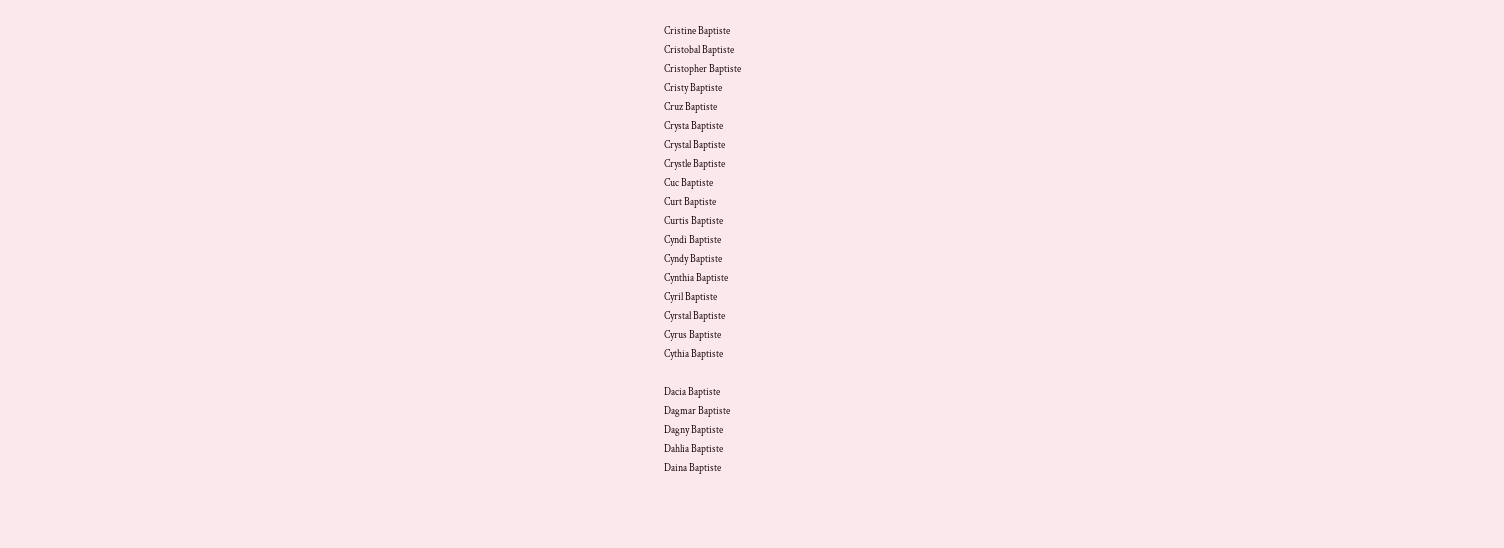Cristine Baptiste
Cristobal Baptiste
Cristopher Baptiste
Cristy Baptiste
Cruz Baptiste
Crysta Baptiste
Crystal Baptiste
Crystle Baptiste
Cuc Baptiste
Curt Baptiste
Curtis Baptiste
Cyndi Baptiste
Cyndy Baptiste
Cynthia Baptiste
Cyril Baptiste
Cyrstal Baptiste
Cyrus Baptiste
Cythia Baptiste

Dacia Baptiste
Dagmar Baptiste
Dagny Baptiste
Dahlia Baptiste
Daina Baptiste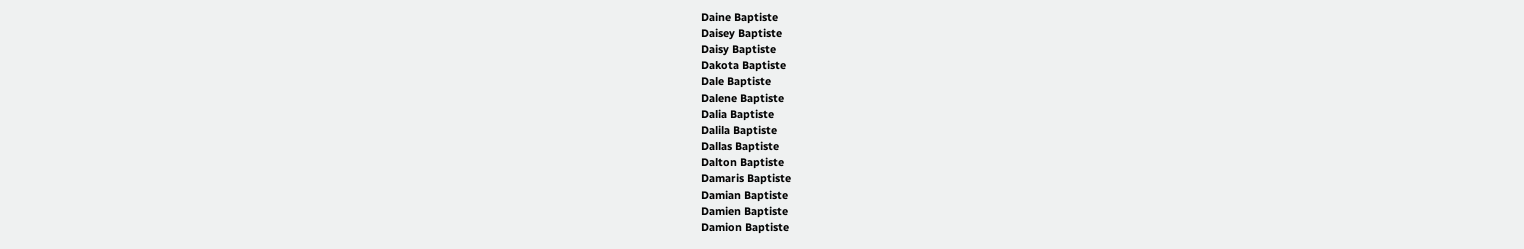Daine Baptiste
Daisey Baptiste
Daisy Baptiste
Dakota Baptiste
Dale Baptiste
Dalene Baptiste
Dalia Baptiste
Dalila Baptiste
Dallas Baptiste
Dalton Baptiste
Damaris Baptiste
Damian Baptiste
Damien Baptiste
Damion Baptiste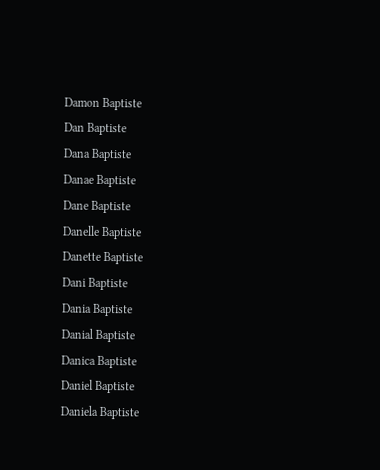Damon Baptiste
Dan Baptiste
Dana Baptiste
Danae Baptiste
Dane Baptiste
Danelle Baptiste
Danette Baptiste
Dani Baptiste
Dania Baptiste
Danial Baptiste
Danica Baptiste
Daniel Baptiste
Daniela Baptiste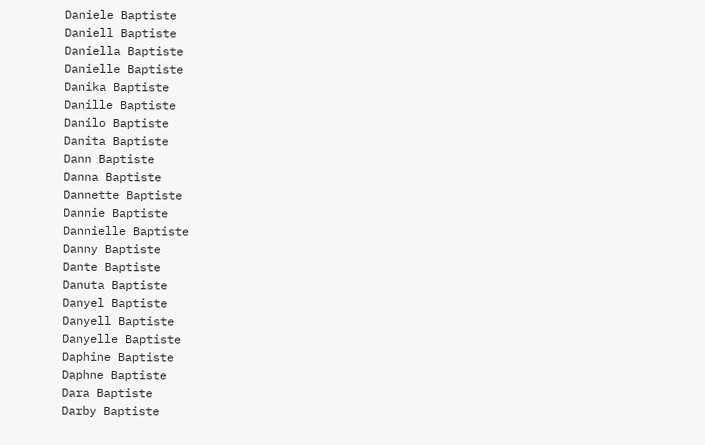Daniele Baptiste
Daniell Baptiste
Daniella Baptiste
Danielle Baptiste
Danika Baptiste
Danille Baptiste
Danilo Baptiste
Danita Baptiste
Dann Baptiste
Danna Baptiste
Dannette Baptiste
Dannie Baptiste
Dannielle Baptiste
Danny Baptiste
Dante Baptiste
Danuta Baptiste
Danyel Baptiste
Danyell Baptiste
Danyelle Baptiste
Daphine Baptiste
Daphne Baptiste
Dara Baptiste
Darby Baptiste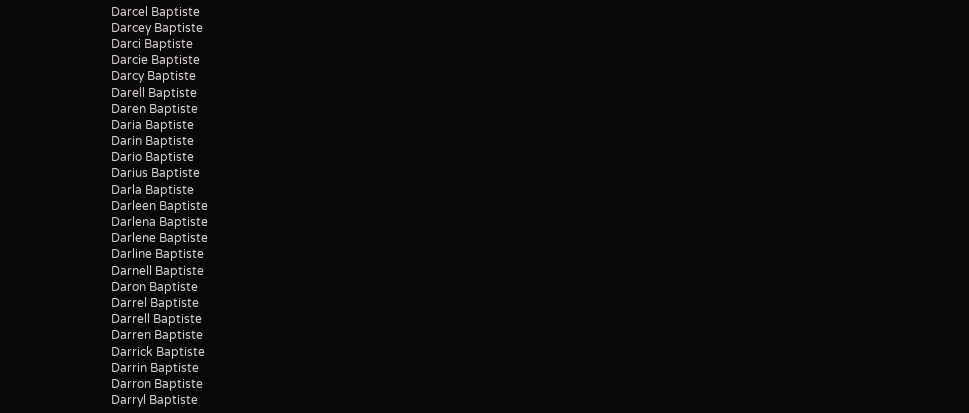Darcel Baptiste
Darcey Baptiste
Darci Baptiste
Darcie Baptiste
Darcy Baptiste
Darell Baptiste
Daren Baptiste
Daria Baptiste
Darin Baptiste
Dario Baptiste
Darius Baptiste
Darla Baptiste
Darleen Baptiste
Darlena Baptiste
Darlene Baptiste
Darline Baptiste
Darnell Baptiste
Daron Baptiste
Darrel Baptiste
Darrell Baptiste
Darren Baptiste
Darrick Baptiste
Darrin Baptiste
Darron Baptiste
Darryl Baptiste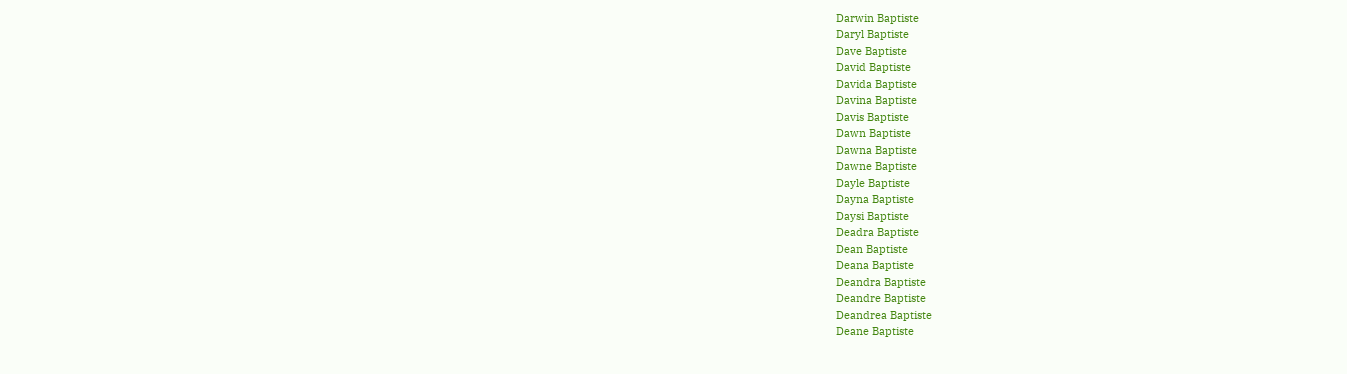Darwin Baptiste
Daryl Baptiste
Dave Baptiste
David Baptiste
Davida Baptiste
Davina Baptiste
Davis Baptiste
Dawn Baptiste
Dawna Baptiste
Dawne Baptiste
Dayle Baptiste
Dayna Baptiste
Daysi Baptiste
Deadra Baptiste
Dean Baptiste
Deana Baptiste
Deandra Baptiste
Deandre Baptiste
Deandrea Baptiste
Deane Baptiste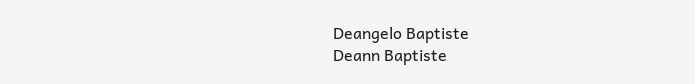Deangelo Baptiste
Deann Baptiste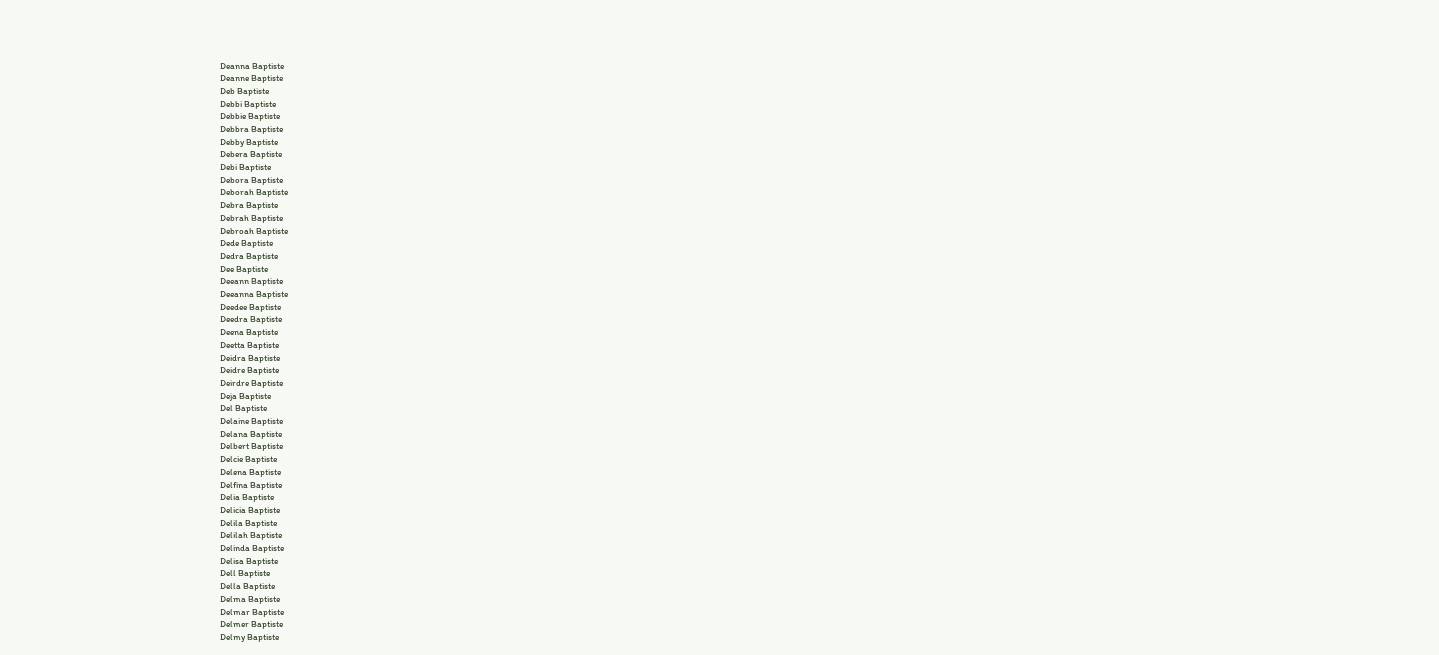Deanna Baptiste
Deanne Baptiste
Deb Baptiste
Debbi Baptiste
Debbie Baptiste
Debbra Baptiste
Debby Baptiste
Debera Baptiste
Debi Baptiste
Debora Baptiste
Deborah Baptiste
Debra Baptiste
Debrah Baptiste
Debroah Baptiste
Dede Baptiste
Dedra Baptiste
Dee Baptiste
Deeann Baptiste
Deeanna Baptiste
Deedee Baptiste
Deedra Baptiste
Deena Baptiste
Deetta Baptiste
Deidra Baptiste
Deidre Baptiste
Deirdre Baptiste
Deja Baptiste
Del Baptiste
Delaine Baptiste
Delana Baptiste
Delbert Baptiste
Delcie Baptiste
Delena Baptiste
Delfina Baptiste
Delia Baptiste
Delicia Baptiste
Delila Baptiste
Delilah Baptiste
Delinda Baptiste
Delisa Baptiste
Dell Baptiste
Della Baptiste
Delma Baptiste
Delmar Baptiste
Delmer Baptiste
Delmy Baptiste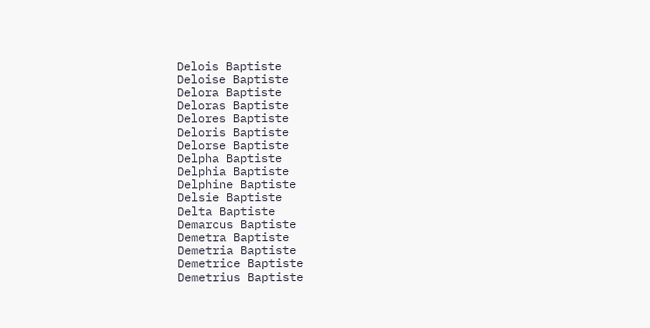Delois Baptiste
Deloise Baptiste
Delora Baptiste
Deloras Baptiste
Delores Baptiste
Deloris Baptiste
Delorse Baptiste
Delpha Baptiste
Delphia Baptiste
Delphine Baptiste
Delsie Baptiste
Delta Baptiste
Demarcus Baptiste
Demetra Baptiste
Demetria Baptiste
Demetrice Baptiste
Demetrius Baptiste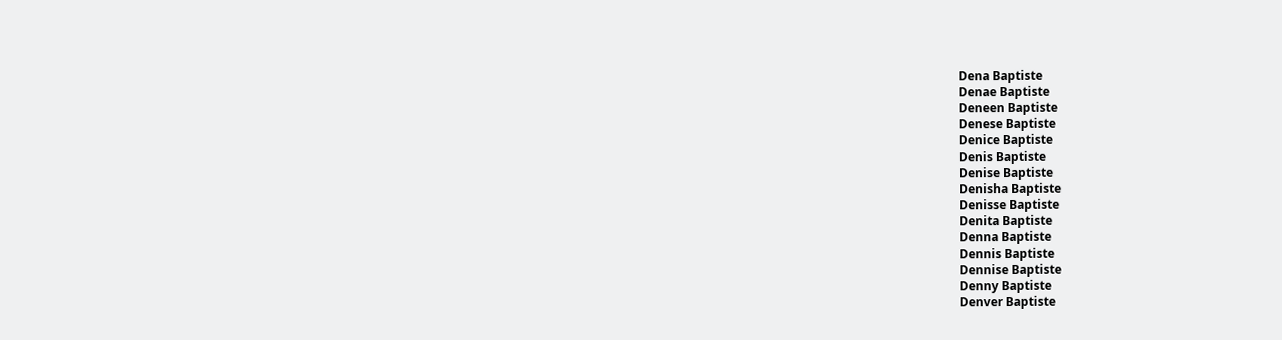Dena Baptiste
Denae Baptiste
Deneen Baptiste
Denese Baptiste
Denice Baptiste
Denis Baptiste
Denise Baptiste
Denisha Baptiste
Denisse Baptiste
Denita Baptiste
Denna Baptiste
Dennis Baptiste
Dennise Baptiste
Denny Baptiste
Denver Baptiste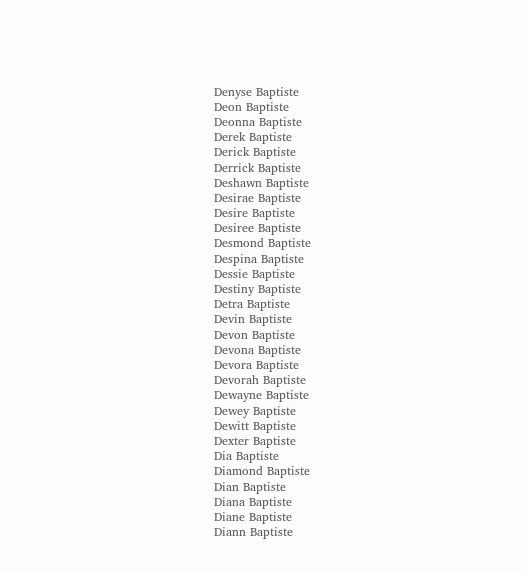Denyse Baptiste
Deon Baptiste
Deonna Baptiste
Derek Baptiste
Derick Baptiste
Derrick Baptiste
Deshawn Baptiste
Desirae Baptiste
Desire Baptiste
Desiree Baptiste
Desmond Baptiste
Despina Baptiste
Dessie Baptiste
Destiny Baptiste
Detra Baptiste
Devin Baptiste
Devon Baptiste
Devona Baptiste
Devora Baptiste
Devorah Baptiste
Dewayne Baptiste
Dewey Baptiste
Dewitt Baptiste
Dexter Baptiste
Dia Baptiste
Diamond Baptiste
Dian Baptiste
Diana Baptiste
Diane Baptiste
Diann Baptiste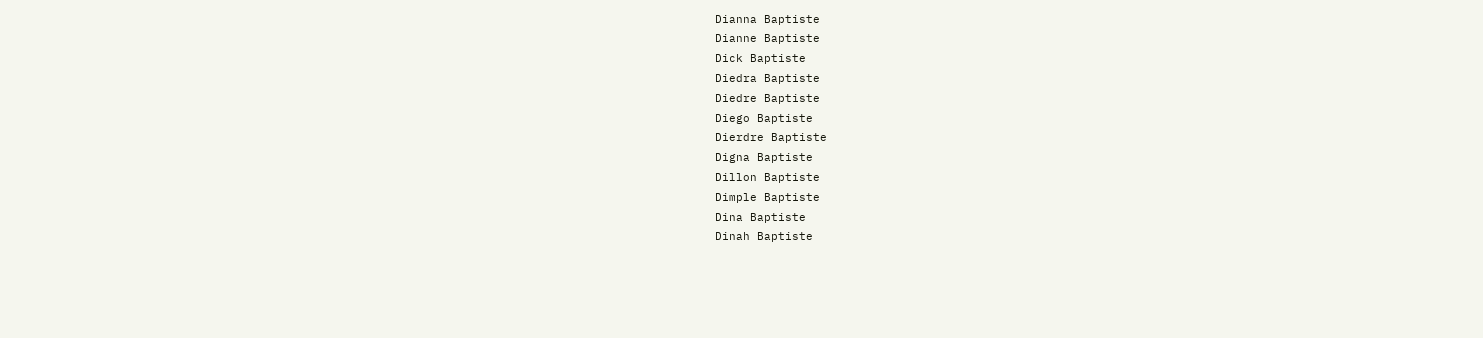Dianna Baptiste
Dianne Baptiste
Dick Baptiste
Diedra Baptiste
Diedre Baptiste
Diego Baptiste
Dierdre Baptiste
Digna Baptiste
Dillon Baptiste
Dimple Baptiste
Dina Baptiste
Dinah Baptiste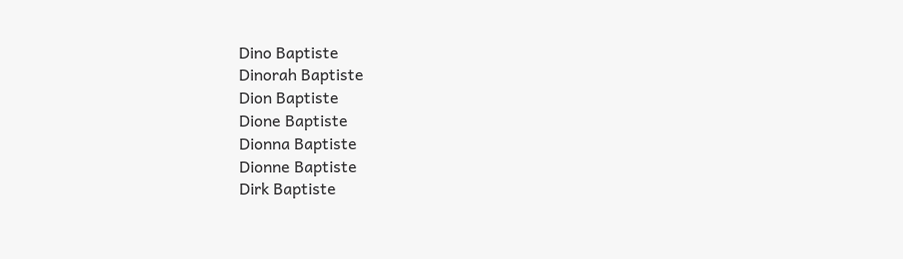Dino Baptiste
Dinorah Baptiste
Dion Baptiste
Dione Baptiste
Dionna Baptiste
Dionne Baptiste
Dirk Baptiste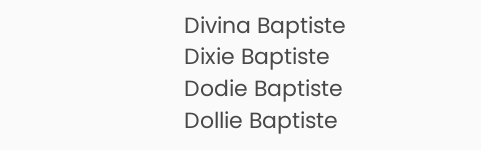Divina Baptiste
Dixie Baptiste
Dodie Baptiste
Dollie Baptiste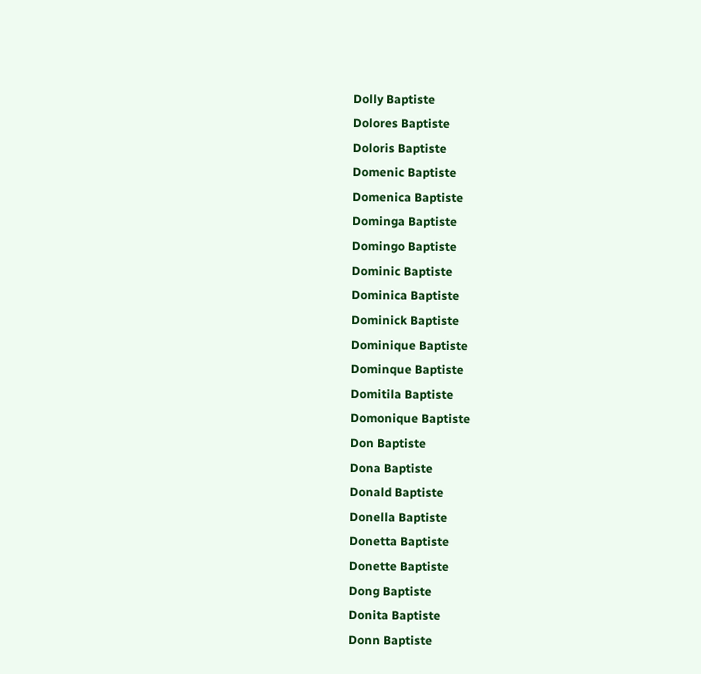Dolly Baptiste
Dolores Baptiste
Doloris Baptiste
Domenic Baptiste
Domenica Baptiste
Dominga Baptiste
Domingo Baptiste
Dominic Baptiste
Dominica Baptiste
Dominick Baptiste
Dominique Baptiste
Dominque Baptiste
Domitila Baptiste
Domonique Baptiste
Don Baptiste
Dona Baptiste
Donald Baptiste
Donella Baptiste
Donetta Baptiste
Donette Baptiste
Dong Baptiste
Donita Baptiste
Donn Baptiste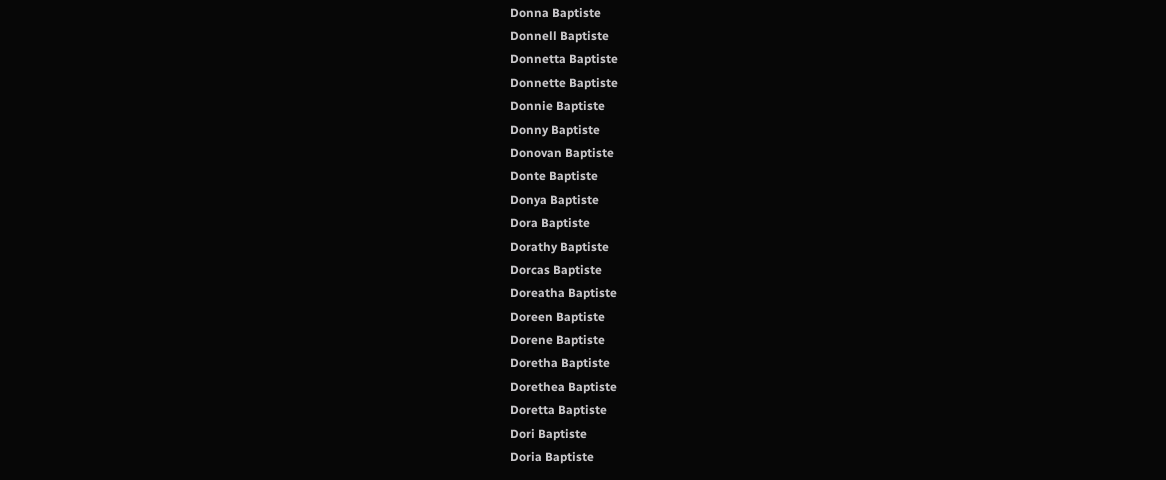Donna Baptiste
Donnell Baptiste
Donnetta Baptiste
Donnette Baptiste
Donnie Baptiste
Donny Baptiste
Donovan Baptiste
Donte Baptiste
Donya Baptiste
Dora Baptiste
Dorathy Baptiste
Dorcas Baptiste
Doreatha Baptiste
Doreen Baptiste
Dorene Baptiste
Doretha Baptiste
Dorethea Baptiste
Doretta Baptiste
Dori Baptiste
Doria Baptiste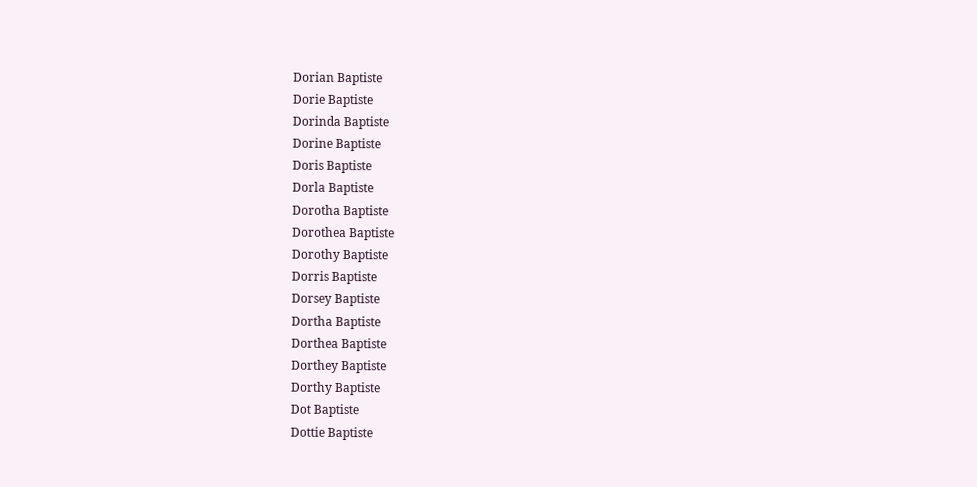Dorian Baptiste
Dorie Baptiste
Dorinda Baptiste
Dorine Baptiste
Doris Baptiste
Dorla Baptiste
Dorotha Baptiste
Dorothea Baptiste
Dorothy Baptiste
Dorris Baptiste
Dorsey Baptiste
Dortha Baptiste
Dorthea Baptiste
Dorthey Baptiste
Dorthy Baptiste
Dot Baptiste
Dottie Baptiste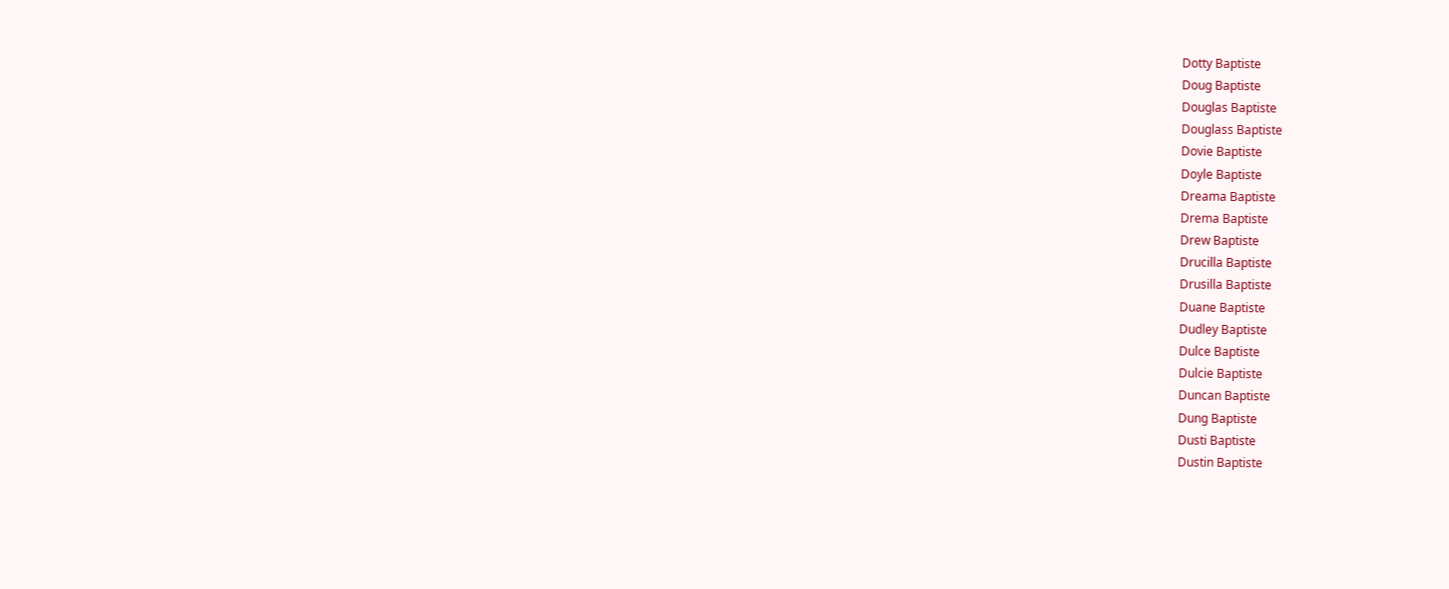Dotty Baptiste
Doug Baptiste
Douglas Baptiste
Douglass Baptiste
Dovie Baptiste
Doyle Baptiste
Dreama Baptiste
Drema Baptiste
Drew Baptiste
Drucilla Baptiste
Drusilla Baptiste
Duane Baptiste
Dudley Baptiste
Dulce Baptiste
Dulcie Baptiste
Duncan Baptiste
Dung Baptiste
Dusti Baptiste
Dustin Baptiste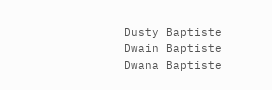Dusty Baptiste
Dwain Baptiste
Dwana Baptiste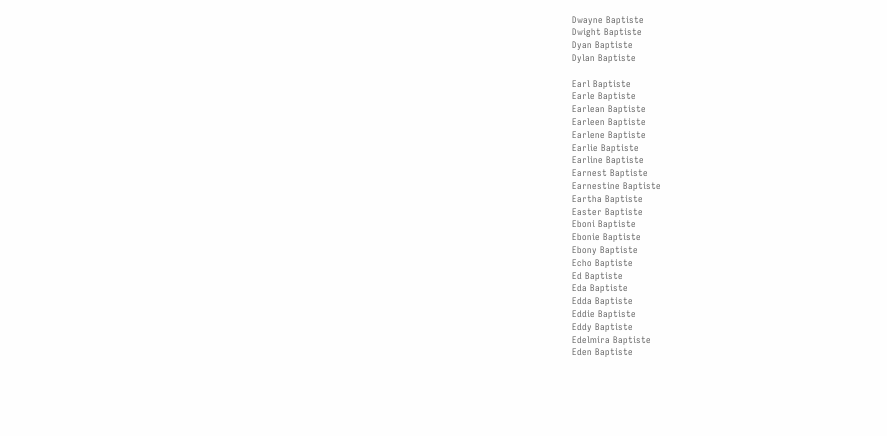Dwayne Baptiste
Dwight Baptiste
Dyan Baptiste
Dylan Baptiste

Earl Baptiste
Earle Baptiste
Earlean Baptiste
Earleen Baptiste
Earlene Baptiste
Earlie Baptiste
Earline Baptiste
Earnest Baptiste
Earnestine Baptiste
Eartha Baptiste
Easter Baptiste
Eboni Baptiste
Ebonie Baptiste
Ebony Baptiste
Echo Baptiste
Ed Baptiste
Eda Baptiste
Edda Baptiste
Eddie Baptiste
Eddy Baptiste
Edelmira Baptiste
Eden Baptiste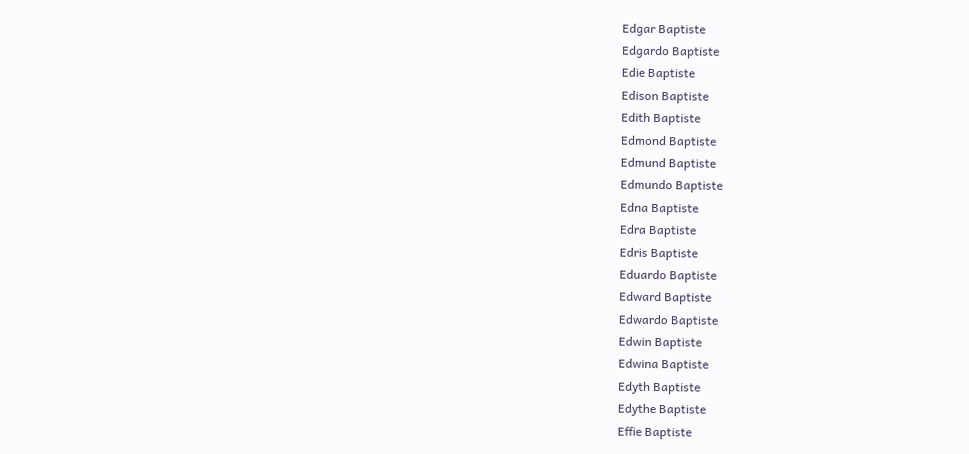Edgar Baptiste
Edgardo Baptiste
Edie Baptiste
Edison Baptiste
Edith Baptiste
Edmond Baptiste
Edmund Baptiste
Edmundo Baptiste
Edna Baptiste
Edra Baptiste
Edris Baptiste
Eduardo Baptiste
Edward Baptiste
Edwardo Baptiste
Edwin Baptiste
Edwina Baptiste
Edyth Baptiste
Edythe Baptiste
Effie Baptiste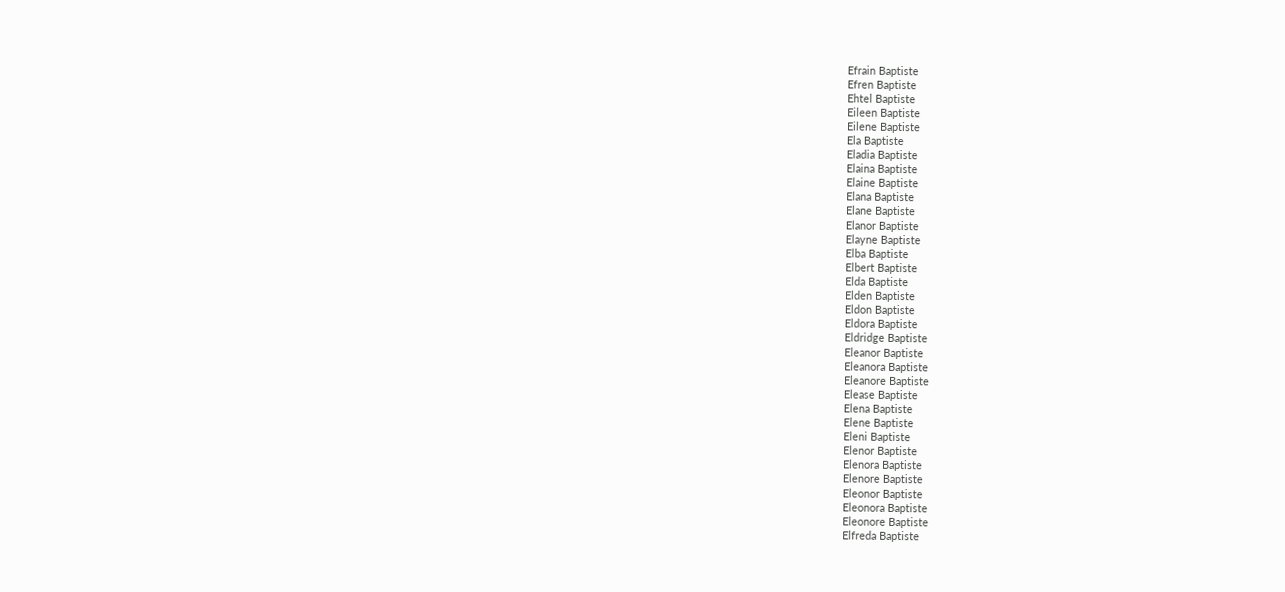Efrain Baptiste
Efren Baptiste
Ehtel Baptiste
Eileen Baptiste
Eilene Baptiste
Ela Baptiste
Eladia Baptiste
Elaina Baptiste
Elaine Baptiste
Elana Baptiste
Elane Baptiste
Elanor Baptiste
Elayne Baptiste
Elba Baptiste
Elbert Baptiste
Elda Baptiste
Elden Baptiste
Eldon Baptiste
Eldora Baptiste
Eldridge Baptiste
Eleanor Baptiste
Eleanora Baptiste
Eleanore Baptiste
Elease Baptiste
Elena Baptiste
Elene Baptiste
Eleni Baptiste
Elenor Baptiste
Elenora Baptiste
Elenore Baptiste
Eleonor Baptiste
Eleonora Baptiste
Eleonore Baptiste
Elfreda Baptiste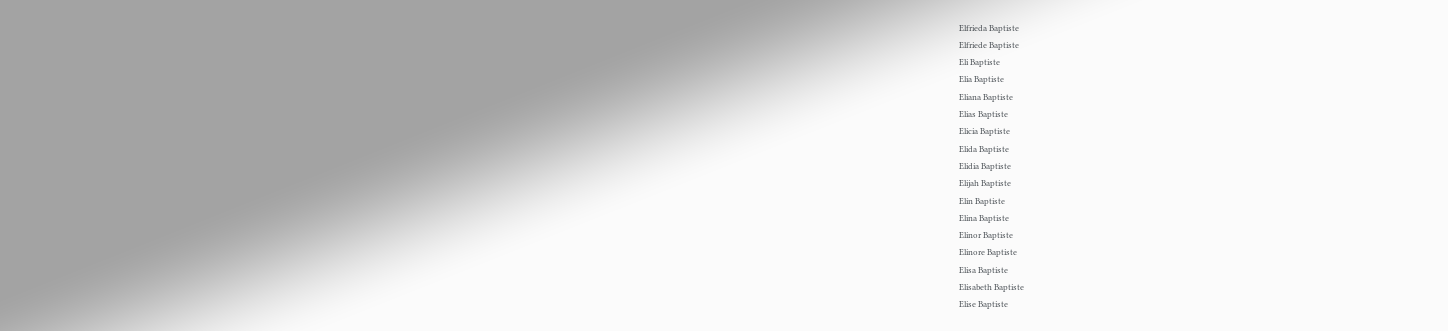Elfrieda Baptiste
Elfriede Baptiste
Eli Baptiste
Elia Baptiste
Eliana Baptiste
Elias Baptiste
Elicia Baptiste
Elida Baptiste
Elidia Baptiste
Elijah Baptiste
Elin Baptiste
Elina Baptiste
Elinor Baptiste
Elinore Baptiste
Elisa Baptiste
Elisabeth Baptiste
Elise Baptiste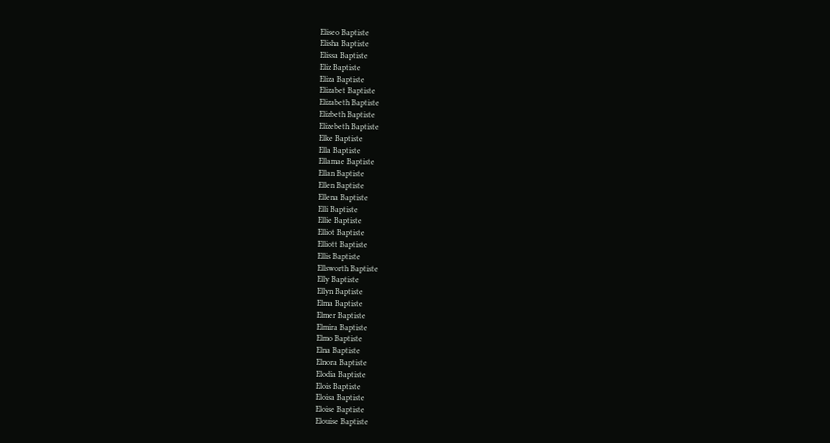Eliseo Baptiste
Elisha Baptiste
Elissa Baptiste
Eliz Baptiste
Eliza Baptiste
Elizabet Baptiste
Elizabeth Baptiste
Elizbeth Baptiste
Elizebeth Baptiste
Elke Baptiste
Ella Baptiste
Ellamae Baptiste
Ellan Baptiste
Ellen Baptiste
Ellena Baptiste
Elli Baptiste
Ellie Baptiste
Elliot Baptiste
Elliott Baptiste
Ellis Baptiste
Ellsworth Baptiste
Elly Baptiste
Ellyn Baptiste
Elma Baptiste
Elmer Baptiste
Elmira Baptiste
Elmo Baptiste
Elna Baptiste
Elnora Baptiste
Elodia Baptiste
Elois Baptiste
Eloisa Baptiste
Eloise Baptiste
Elouise Baptiste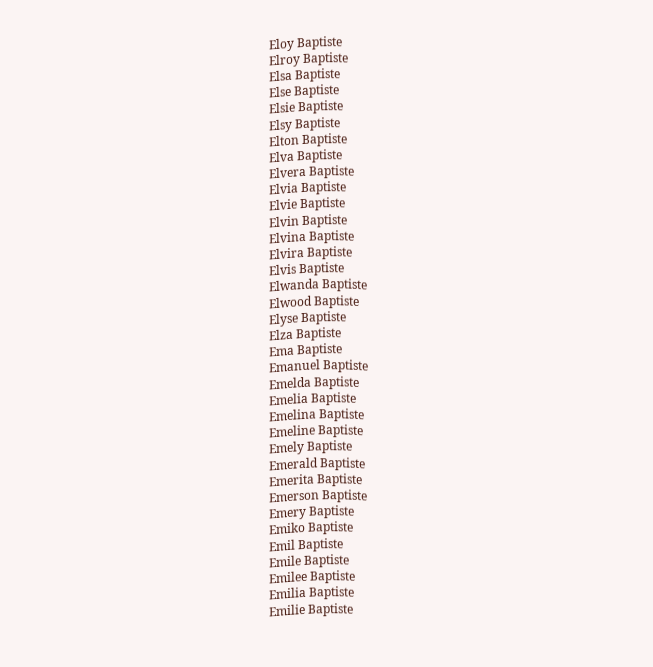Eloy Baptiste
Elroy Baptiste
Elsa Baptiste
Else Baptiste
Elsie Baptiste
Elsy Baptiste
Elton Baptiste
Elva Baptiste
Elvera Baptiste
Elvia Baptiste
Elvie Baptiste
Elvin Baptiste
Elvina Baptiste
Elvira Baptiste
Elvis Baptiste
Elwanda Baptiste
Elwood Baptiste
Elyse Baptiste
Elza Baptiste
Ema Baptiste
Emanuel Baptiste
Emelda Baptiste
Emelia Baptiste
Emelina Baptiste
Emeline Baptiste
Emely Baptiste
Emerald Baptiste
Emerita Baptiste
Emerson Baptiste
Emery Baptiste
Emiko Baptiste
Emil Baptiste
Emile Baptiste
Emilee Baptiste
Emilia Baptiste
Emilie Baptiste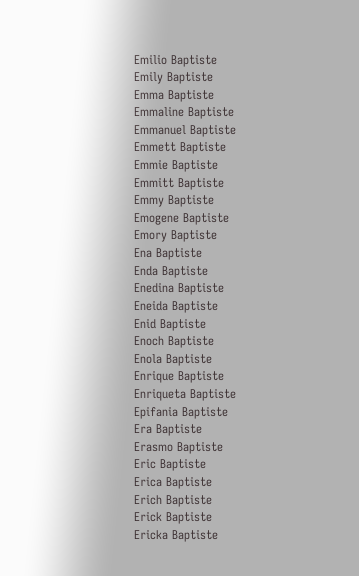Emilio Baptiste
Emily Baptiste
Emma Baptiste
Emmaline Baptiste
Emmanuel Baptiste
Emmett Baptiste
Emmie Baptiste
Emmitt Baptiste
Emmy Baptiste
Emogene Baptiste
Emory Baptiste
Ena Baptiste
Enda Baptiste
Enedina Baptiste
Eneida Baptiste
Enid Baptiste
Enoch Baptiste
Enola Baptiste
Enrique Baptiste
Enriqueta Baptiste
Epifania Baptiste
Era Baptiste
Erasmo Baptiste
Eric Baptiste
Erica Baptiste
Erich Baptiste
Erick Baptiste
Ericka Baptiste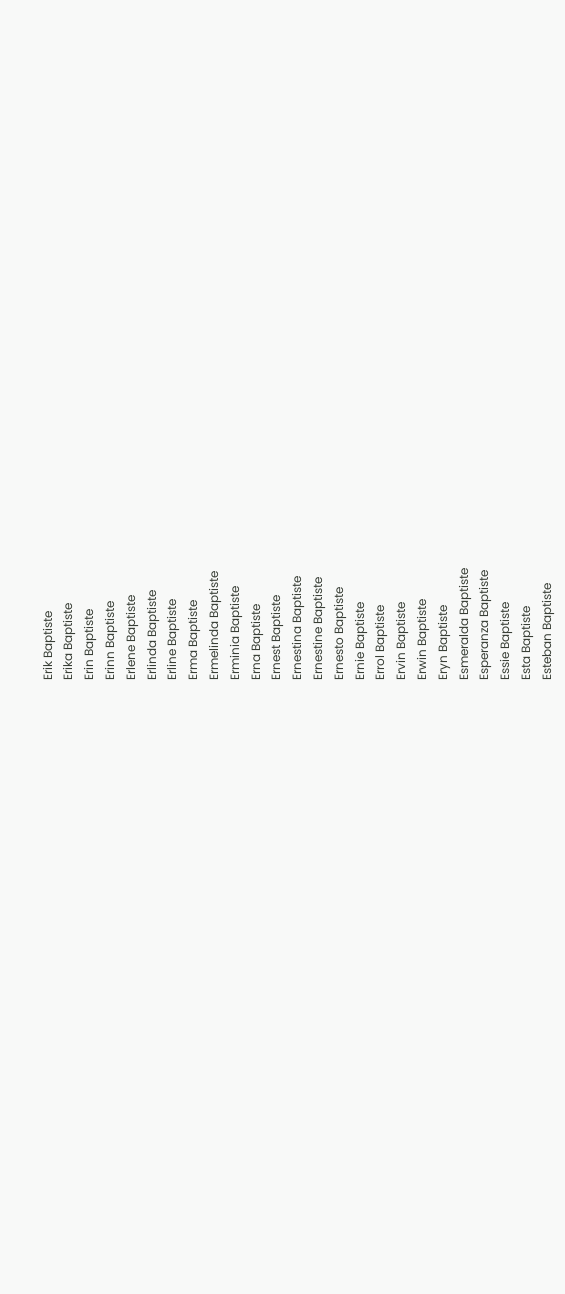Erik Baptiste
Erika Baptiste
Erin Baptiste
Erinn Baptiste
Erlene Baptiste
Erlinda Baptiste
Erline Baptiste
Erma Baptiste
Ermelinda Baptiste
Erminia Baptiste
Erna Baptiste
Ernest Baptiste
Ernestina Baptiste
Ernestine Baptiste
Ernesto Baptiste
Ernie Baptiste
Errol Baptiste
Ervin Baptiste
Erwin Baptiste
Eryn Baptiste
Esmeralda Baptiste
Esperanza Baptiste
Essie Baptiste
Esta Baptiste
Esteban Baptiste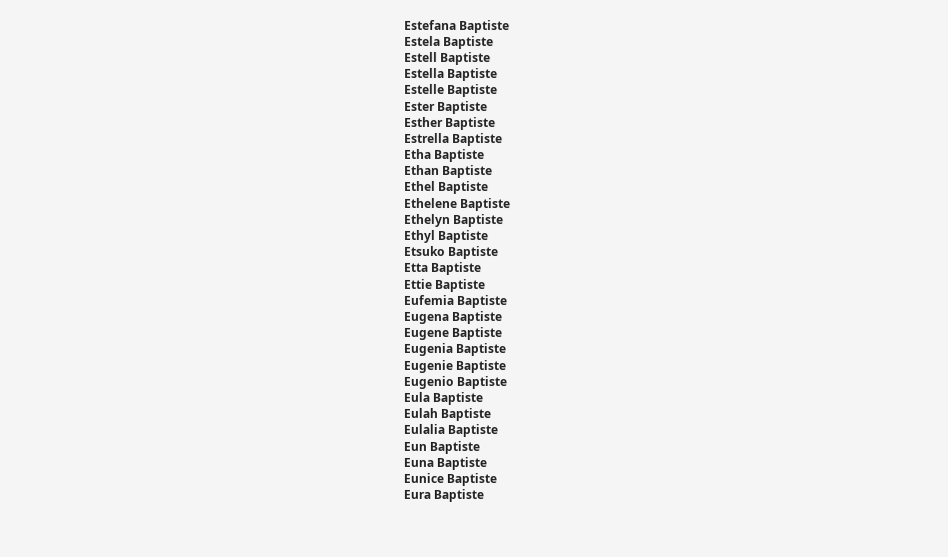Estefana Baptiste
Estela Baptiste
Estell Baptiste
Estella Baptiste
Estelle Baptiste
Ester Baptiste
Esther Baptiste
Estrella Baptiste
Etha Baptiste
Ethan Baptiste
Ethel Baptiste
Ethelene Baptiste
Ethelyn Baptiste
Ethyl Baptiste
Etsuko Baptiste
Etta Baptiste
Ettie Baptiste
Eufemia Baptiste
Eugena Baptiste
Eugene Baptiste
Eugenia Baptiste
Eugenie Baptiste
Eugenio Baptiste
Eula Baptiste
Eulah Baptiste
Eulalia Baptiste
Eun Baptiste
Euna Baptiste
Eunice Baptiste
Eura Baptiste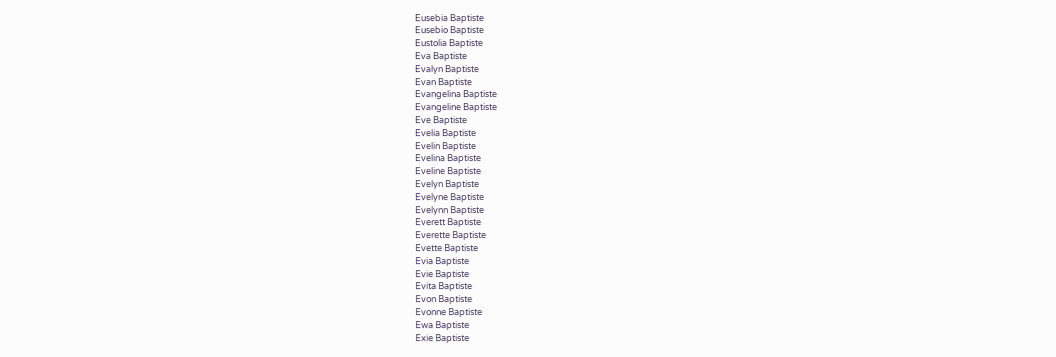Eusebia Baptiste
Eusebio Baptiste
Eustolia Baptiste
Eva Baptiste
Evalyn Baptiste
Evan Baptiste
Evangelina Baptiste
Evangeline Baptiste
Eve Baptiste
Evelia Baptiste
Evelin Baptiste
Evelina Baptiste
Eveline Baptiste
Evelyn Baptiste
Evelyne Baptiste
Evelynn Baptiste
Everett Baptiste
Everette Baptiste
Evette Baptiste
Evia Baptiste
Evie Baptiste
Evita Baptiste
Evon Baptiste
Evonne Baptiste
Ewa Baptiste
Exie Baptiste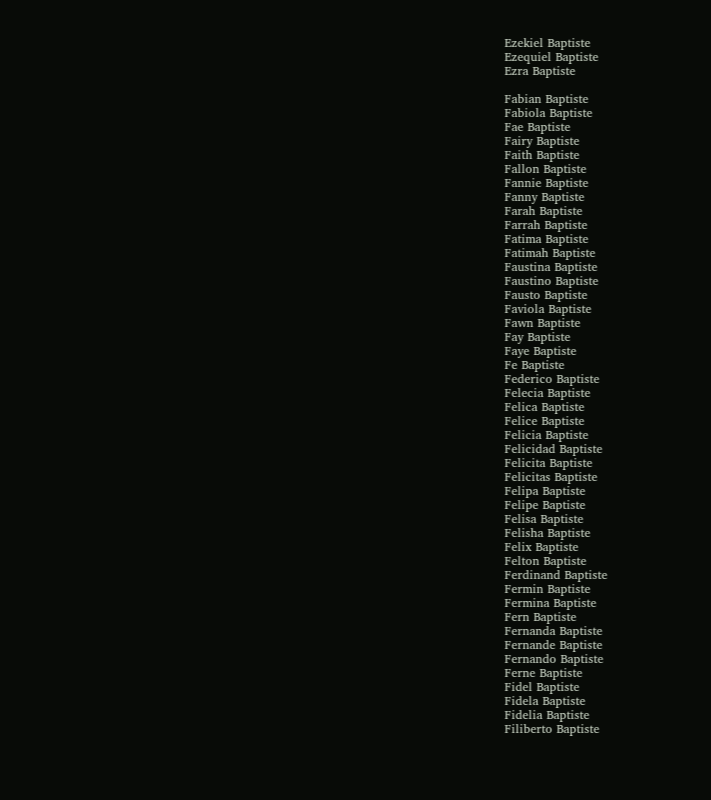Ezekiel Baptiste
Ezequiel Baptiste
Ezra Baptiste

Fabian Baptiste
Fabiola Baptiste
Fae Baptiste
Fairy Baptiste
Faith Baptiste
Fallon Baptiste
Fannie Baptiste
Fanny Baptiste
Farah Baptiste
Farrah Baptiste
Fatima Baptiste
Fatimah Baptiste
Faustina Baptiste
Faustino Baptiste
Fausto Baptiste
Faviola Baptiste
Fawn Baptiste
Fay Baptiste
Faye Baptiste
Fe Baptiste
Federico Baptiste
Felecia Baptiste
Felica Baptiste
Felice Baptiste
Felicia Baptiste
Felicidad Baptiste
Felicita Baptiste
Felicitas Baptiste
Felipa Baptiste
Felipe Baptiste
Felisa Baptiste
Felisha Baptiste
Felix Baptiste
Felton Baptiste
Ferdinand Baptiste
Fermin Baptiste
Fermina Baptiste
Fern Baptiste
Fernanda Baptiste
Fernande Baptiste
Fernando Baptiste
Ferne Baptiste
Fidel Baptiste
Fidela Baptiste
Fidelia Baptiste
Filiberto Baptiste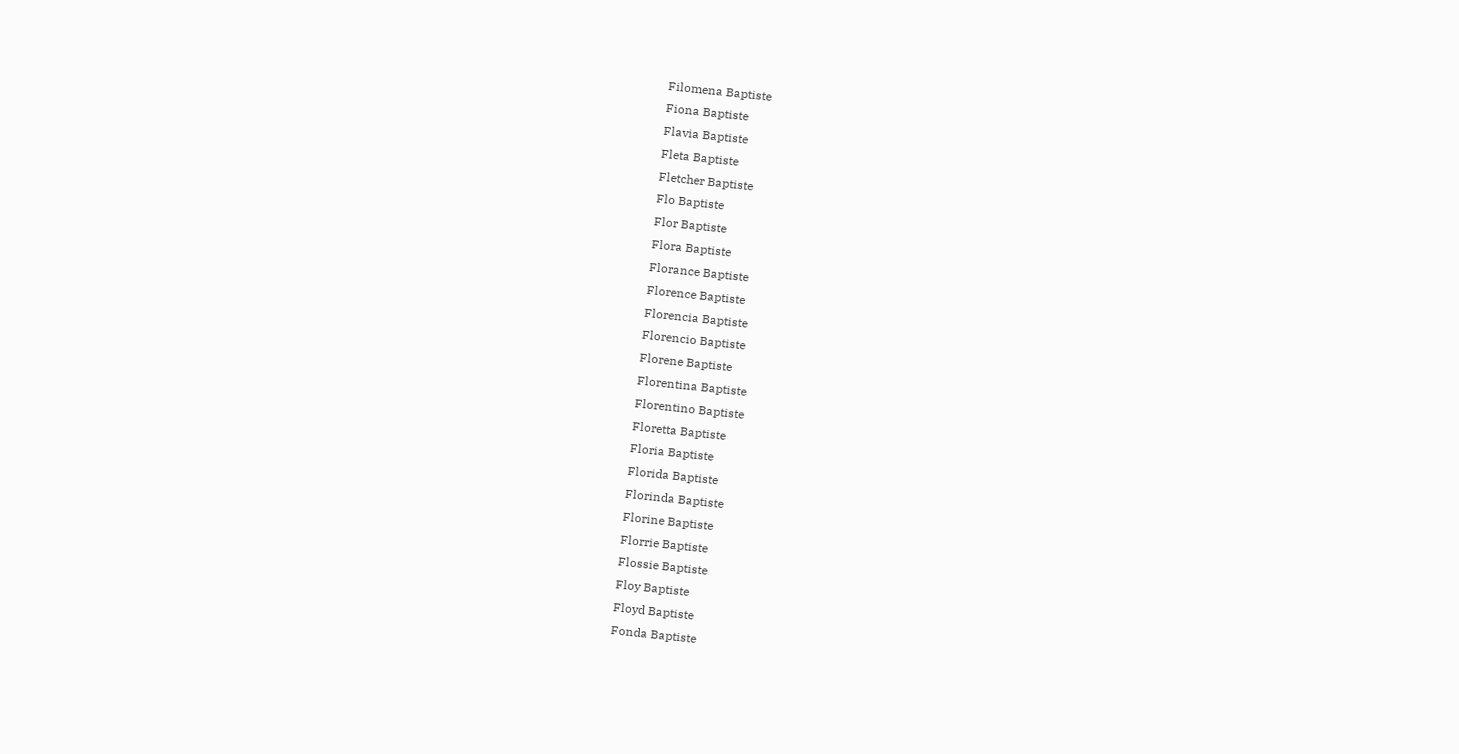Filomena Baptiste
Fiona Baptiste
Flavia Baptiste
Fleta Baptiste
Fletcher Baptiste
Flo Baptiste
Flor Baptiste
Flora Baptiste
Florance Baptiste
Florence Baptiste
Florencia Baptiste
Florencio Baptiste
Florene Baptiste
Florentina Baptiste
Florentino Baptiste
Floretta Baptiste
Floria Baptiste
Florida Baptiste
Florinda Baptiste
Florine Baptiste
Florrie Baptiste
Flossie Baptiste
Floy Baptiste
Floyd Baptiste
Fonda Baptiste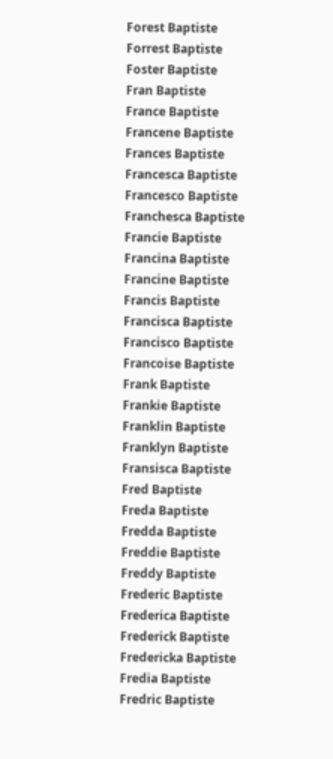Forest Baptiste
Forrest Baptiste
Foster Baptiste
Fran Baptiste
France Baptiste
Francene Baptiste
Frances Baptiste
Francesca Baptiste
Francesco Baptiste
Franchesca Baptiste
Francie Baptiste
Francina Baptiste
Francine Baptiste
Francis Baptiste
Francisca Baptiste
Francisco Baptiste
Francoise Baptiste
Frank Baptiste
Frankie Baptiste
Franklin Baptiste
Franklyn Baptiste
Fransisca Baptiste
Fred Baptiste
Freda Baptiste
Fredda Baptiste
Freddie Baptiste
Freddy Baptiste
Frederic Baptiste
Frederica Baptiste
Frederick Baptiste
Fredericka Baptiste
Fredia Baptiste
Fredric Baptiste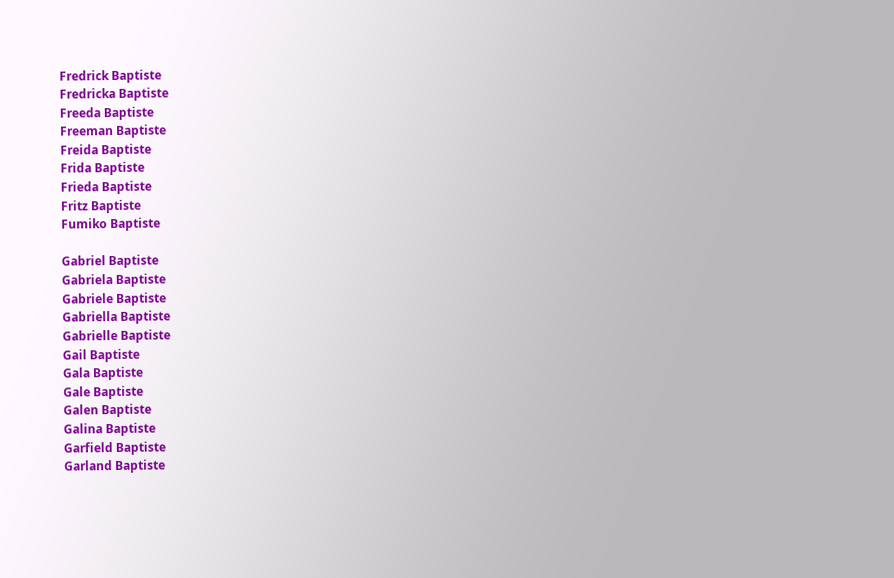Fredrick Baptiste
Fredricka Baptiste
Freeda Baptiste
Freeman Baptiste
Freida Baptiste
Frida Baptiste
Frieda Baptiste
Fritz Baptiste
Fumiko Baptiste

Gabriel Baptiste
Gabriela Baptiste
Gabriele Baptiste
Gabriella Baptiste
Gabrielle Baptiste
Gail Baptiste
Gala Baptiste
Gale Baptiste
Galen Baptiste
Galina Baptiste
Garfield Baptiste
Garland Baptiste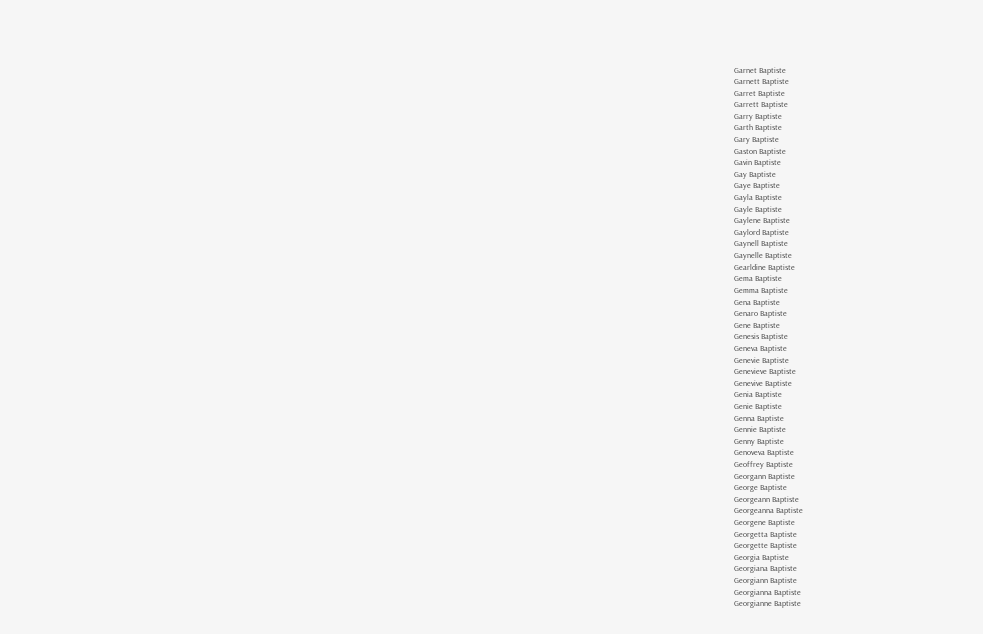Garnet Baptiste
Garnett Baptiste
Garret Baptiste
Garrett Baptiste
Garry Baptiste
Garth Baptiste
Gary Baptiste
Gaston Baptiste
Gavin Baptiste
Gay Baptiste
Gaye Baptiste
Gayla Baptiste
Gayle Baptiste
Gaylene Baptiste
Gaylord Baptiste
Gaynell Baptiste
Gaynelle Baptiste
Gearldine Baptiste
Gema Baptiste
Gemma Baptiste
Gena Baptiste
Genaro Baptiste
Gene Baptiste
Genesis Baptiste
Geneva Baptiste
Genevie Baptiste
Genevieve Baptiste
Genevive Baptiste
Genia Baptiste
Genie Baptiste
Genna Baptiste
Gennie Baptiste
Genny Baptiste
Genoveva Baptiste
Geoffrey Baptiste
Georgann Baptiste
George Baptiste
Georgeann Baptiste
Georgeanna Baptiste
Georgene Baptiste
Georgetta Baptiste
Georgette Baptiste
Georgia Baptiste
Georgiana Baptiste
Georgiann Baptiste
Georgianna Baptiste
Georgianne Baptiste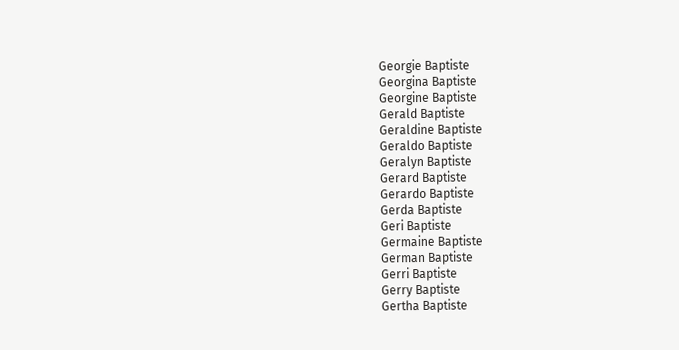Georgie Baptiste
Georgina Baptiste
Georgine Baptiste
Gerald Baptiste
Geraldine Baptiste
Geraldo Baptiste
Geralyn Baptiste
Gerard Baptiste
Gerardo Baptiste
Gerda Baptiste
Geri Baptiste
Germaine Baptiste
German Baptiste
Gerri Baptiste
Gerry Baptiste
Gertha Baptiste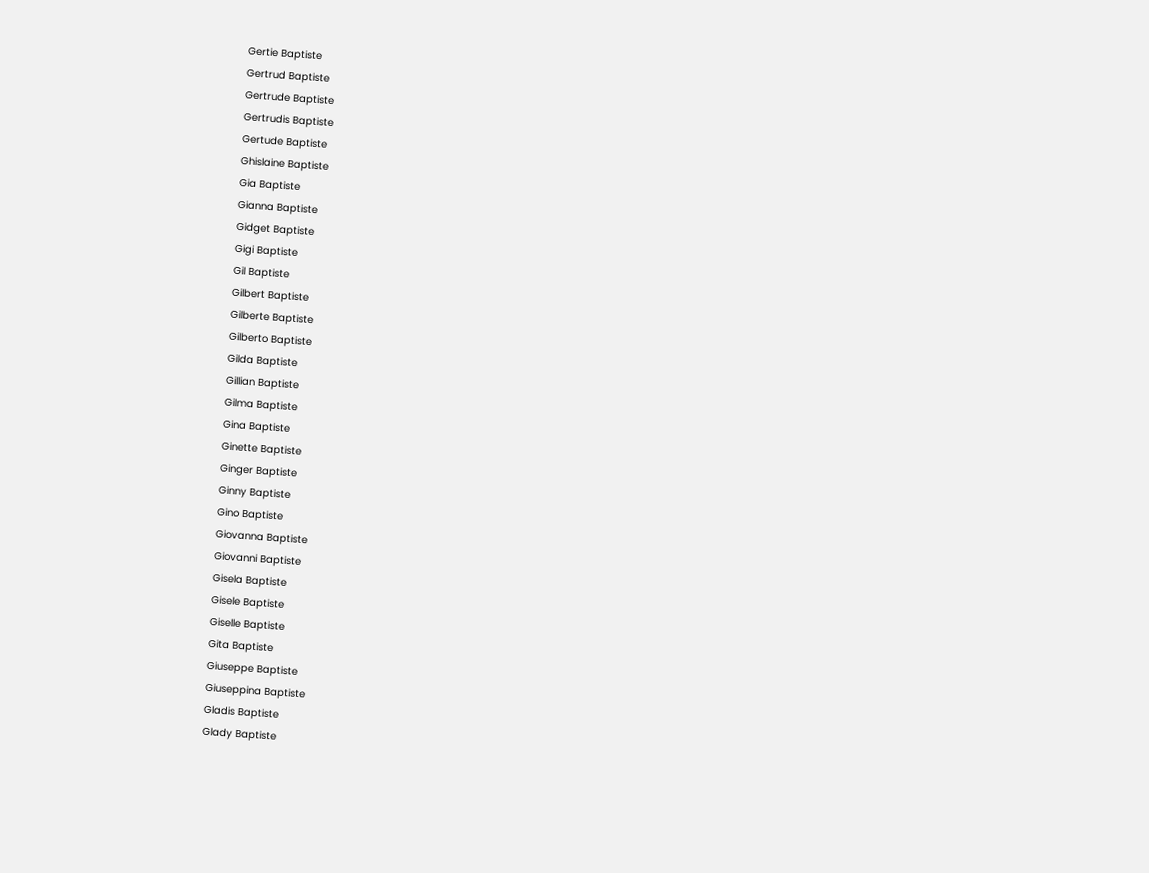Gertie Baptiste
Gertrud Baptiste
Gertrude Baptiste
Gertrudis Baptiste
Gertude Baptiste
Ghislaine Baptiste
Gia Baptiste
Gianna Baptiste
Gidget Baptiste
Gigi Baptiste
Gil Baptiste
Gilbert Baptiste
Gilberte Baptiste
Gilberto Baptiste
Gilda Baptiste
Gillian Baptiste
Gilma Baptiste
Gina Baptiste
Ginette Baptiste
Ginger Baptiste
Ginny Baptiste
Gino Baptiste
Giovanna Baptiste
Giovanni Baptiste
Gisela Baptiste
Gisele Baptiste
Giselle Baptiste
Gita Baptiste
Giuseppe Baptiste
Giuseppina Baptiste
Gladis Baptiste
Glady Baptiste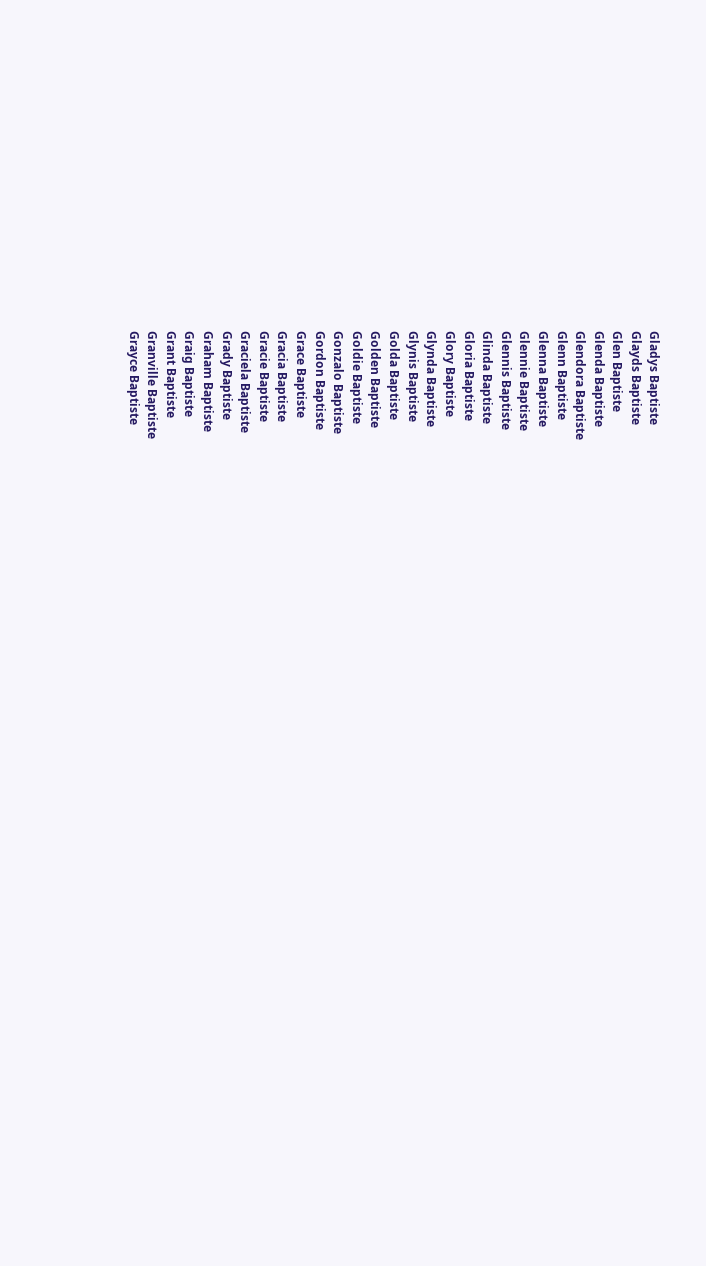Gladys Baptiste
Glayds Baptiste
Glen Baptiste
Glenda Baptiste
Glendora Baptiste
Glenn Baptiste
Glenna Baptiste
Glennie Baptiste
Glennis Baptiste
Glinda Baptiste
Gloria Baptiste
Glory Baptiste
Glynda Baptiste
Glynis Baptiste
Golda Baptiste
Golden Baptiste
Goldie Baptiste
Gonzalo Baptiste
Gordon Baptiste
Grace Baptiste
Gracia Baptiste
Gracie Baptiste
Graciela Baptiste
Grady Baptiste
Graham Baptiste
Graig Baptiste
Grant Baptiste
Granville Baptiste
Grayce Baptiste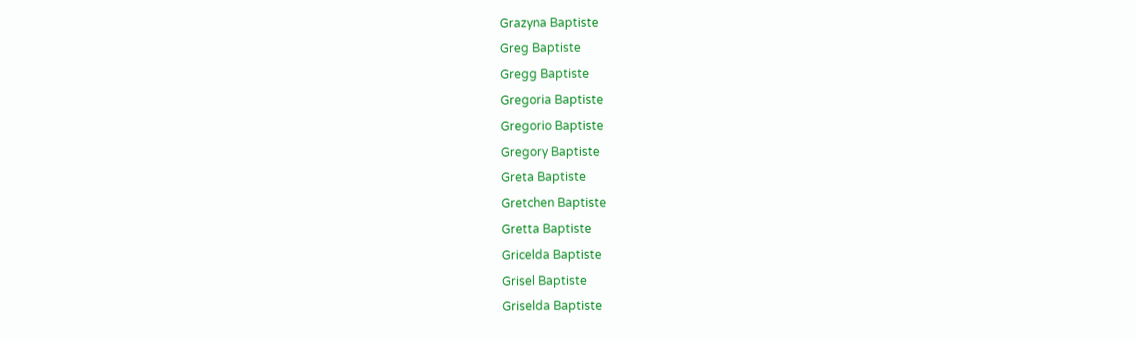Grazyna Baptiste
Greg Baptiste
Gregg Baptiste
Gregoria Baptiste
Gregorio Baptiste
Gregory Baptiste
Greta Baptiste
Gretchen Baptiste
Gretta Baptiste
Gricelda Baptiste
Grisel Baptiste
Griselda Baptiste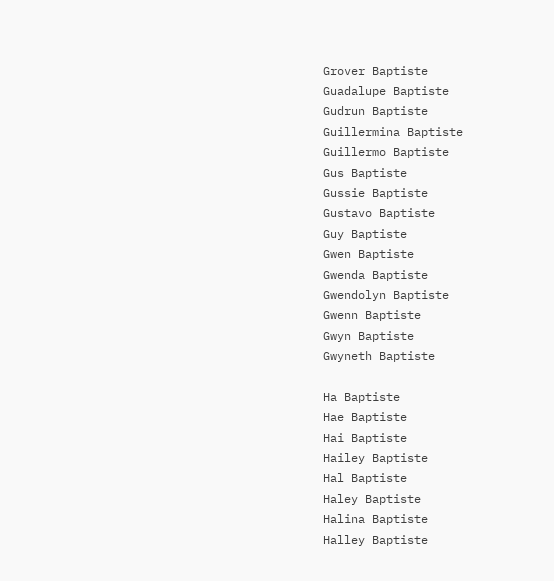Grover Baptiste
Guadalupe Baptiste
Gudrun Baptiste
Guillermina Baptiste
Guillermo Baptiste
Gus Baptiste
Gussie Baptiste
Gustavo Baptiste
Guy Baptiste
Gwen Baptiste
Gwenda Baptiste
Gwendolyn Baptiste
Gwenn Baptiste
Gwyn Baptiste
Gwyneth Baptiste

Ha Baptiste
Hae Baptiste
Hai Baptiste
Hailey Baptiste
Hal Baptiste
Haley Baptiste
Halina Baptiste
Halley Baptiste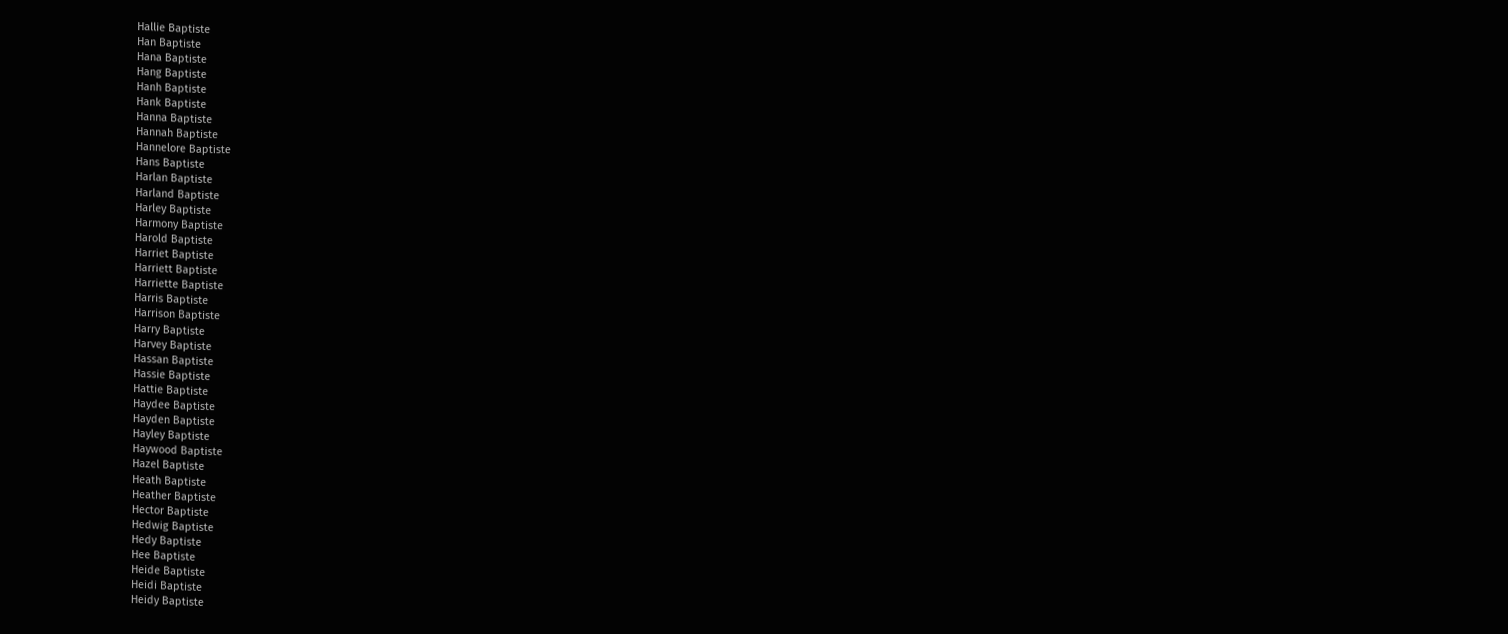Hallie Baptiste
Han Baptiste
Hana Baptiste
Hang Baptiste
Hanh Baptiste
Hank Baptiste
Hanna Baptiste
Hannah Baptiste
Hannelore Baptiste
Hans Baptiste
Harlan Baptiste
Harland Baptiste
Harley Baptiste
Harmony Baptiste
Harold Baptiste
Harriet Baptiste
Harriett Baptiste
Harriette Baptiste
Harris Baptiste
Harrison Baptiste
Harry Baptiste
Harvey Baptiste
Hassan Baptiste
Hassie Baptiste
Hattie Baptiste
Haydee Baptiste
Hayden Baptiste
Hayley Baptiste
Haywood Baptiste
Hazel Baptiste
Heath Baptiste
Heather Baptiste
Hector Baptiste
Hedwig Baptiste
Hedy Baptiste
Hee Baptiste
Heide Baptiste
Heidi Baptiste
Heidy Baptiste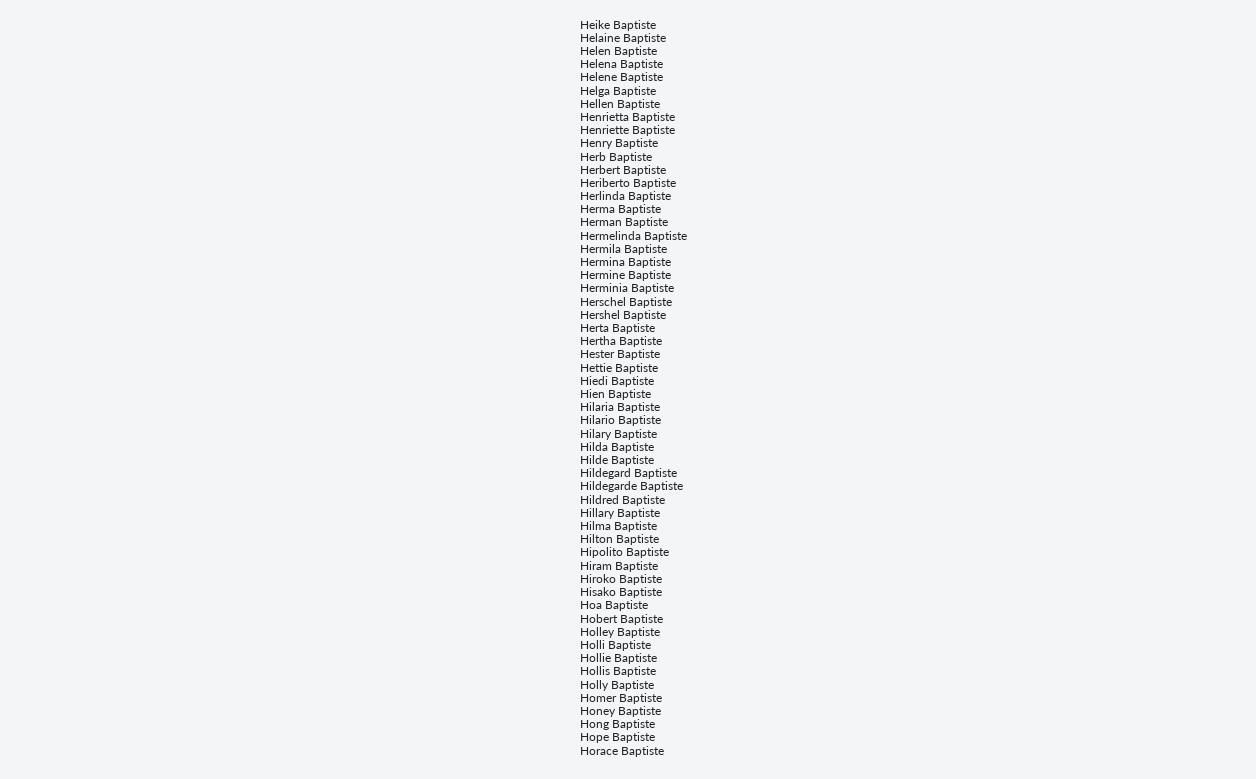Heike Baptiste
Helaine Baptiste
Helen Baptiste
Helena Baptiste
Helene Baptiste
Helga Baptiste
Hellen Baptiste
Henrietta Baptiste
Henriette Baptiste
Henry Baptiste
Herb Baptiste
Herbert Baptiste
Heriberto Baptiste
Herlinda Baptiste
Herma Baptiste
Herman Baptiste
Hermelinda Baptiste
Hermila Baptiste
Hermina Baptiste
Hermine Baptiste
Herminia Baptiste
Herschel Baptiste
Hershel Baptiste
Herta Baptiste
Hertha Baptiste
Hester Baptiste
Hettie Baptiste
Hiedi Baptiste
Hien Baptiste
Hilaria Baptiste
Hilario Baptiste
Hilary Baptiste
Hilda Baptiste
Hilde Baptiste
Hildegard Baptiste
Hildegarde Baptiste
Hildred Baptiste
Hillary Baptiste
Hilma Baptiste
Hilton Baptiste
Hipolito Baptiste
Hiram Baptiste
Hiroko Baptiste
Hisako Baptiste
Hoa Baptiste
Hobert Baptiste
Holley Baptiste
Holli Baptiste
Hollie Baptiste
Hollis Baptiste
Holly Baptiste
Homer Baptiste
Honey Baptiste
Hong Baptiste
Hope Baptiste
Horace Baptiste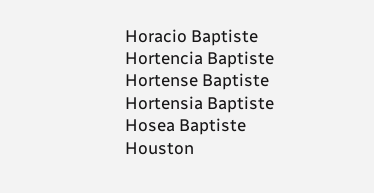Horacio Baptiste
Hortencia Baptiste
Hortense Baptiste
Hortensia Baptiste
Hosea Baptiste
Houston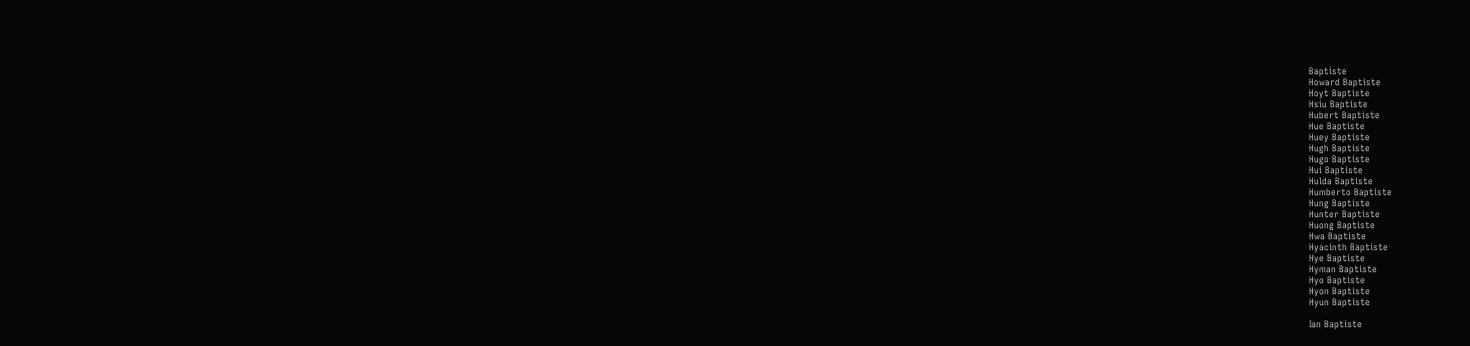Baptiste
Howard Baptiste
Hoyt Baptiste
Hsiu Baptiste
Hubert Baptiste
Hue Baptiste
Huey Baptiste
Hugh Baptiste
Hugo Baptiste
Hui Baptiste
Hulda Baptiste
Humberto Baptiste
Hung Baptiste
Hunter Baptiste
Huong Baptiste
Hwa Baptiste
Hyacinth Baptiste
Hye Baptiste
Hyman Baptiste
Hyo Baptiste
Hyon Baptiste
Hyun Baptiste

Ian Baptiste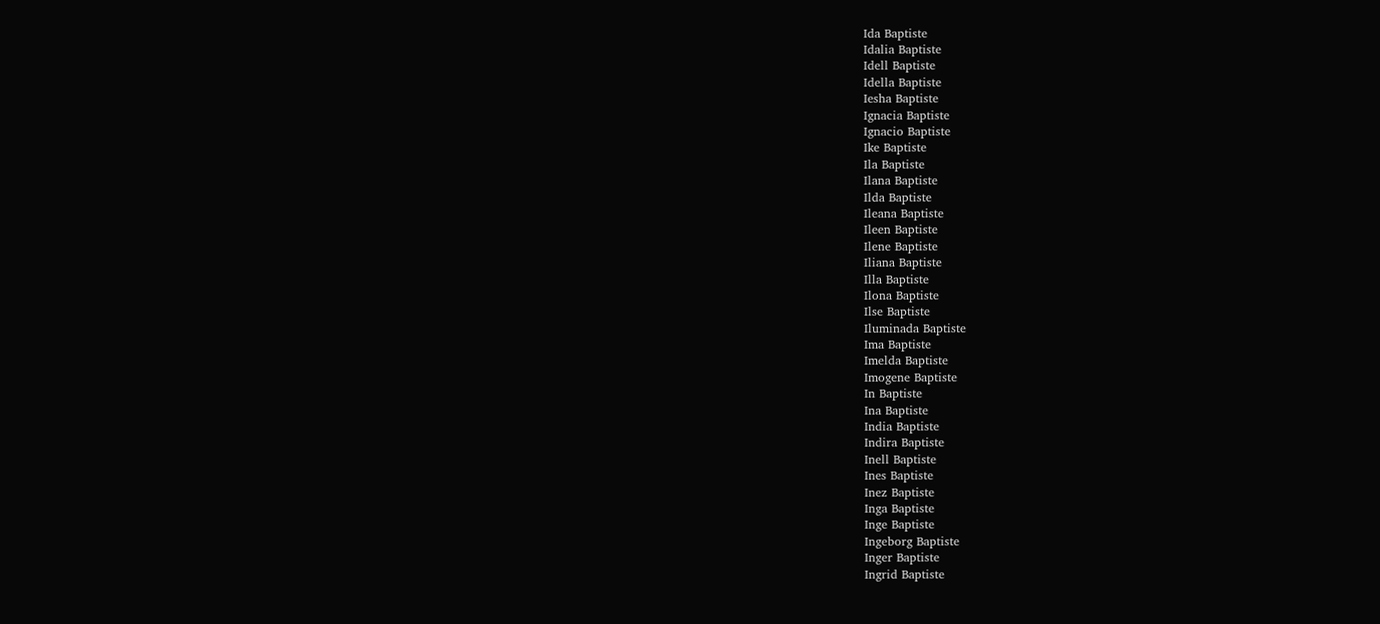Ida Baptiste
Idalia Baptiste
Idell Baptiste
Idella Baptiste
Iesha Baptiste
Ignacia Baptiste
Ignacio Baptiste
Ike Baptiste
Ila Baptiste
Ilana Baptiste
Ilda Baptiste
Ileana Baptiste
Ileen Baptiste
Ilene Baptiste
Iliana Baptiste
Illa Baptiste
Ilona Baptiste
Ilse Baptiste
Iluminada Baptiste
Ima Baptiste
Imelda Baptiste
Imogene Baptiste
In Baptiste
Ina Baptiste
India Baptiste
Indira Baptiste
Inell Baptiste
Ines Baptiste
Inez Baptiste
Inga Baptiste
Inge Baptiste
Ingeborg Baptiste
Inger Baptiste
Ingrid Baptiste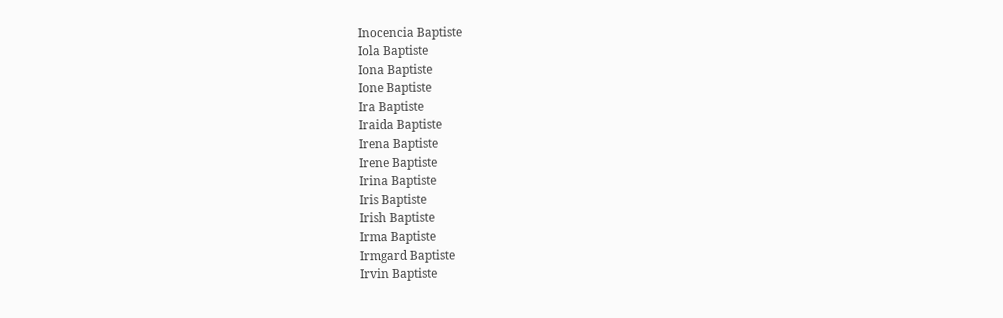Inocencia Baptiste
Iola Baptiste
Iona Baptiste
Ione Baptiste
Ira Baptiste
Iraida Baptiste
Irena Baptiste
Irene Baptiste
Irina Baptiste
Iris Baptiste
Irish Baptiste
Irma Baptiste
Irmgard Baptiste
Irvin Baptiste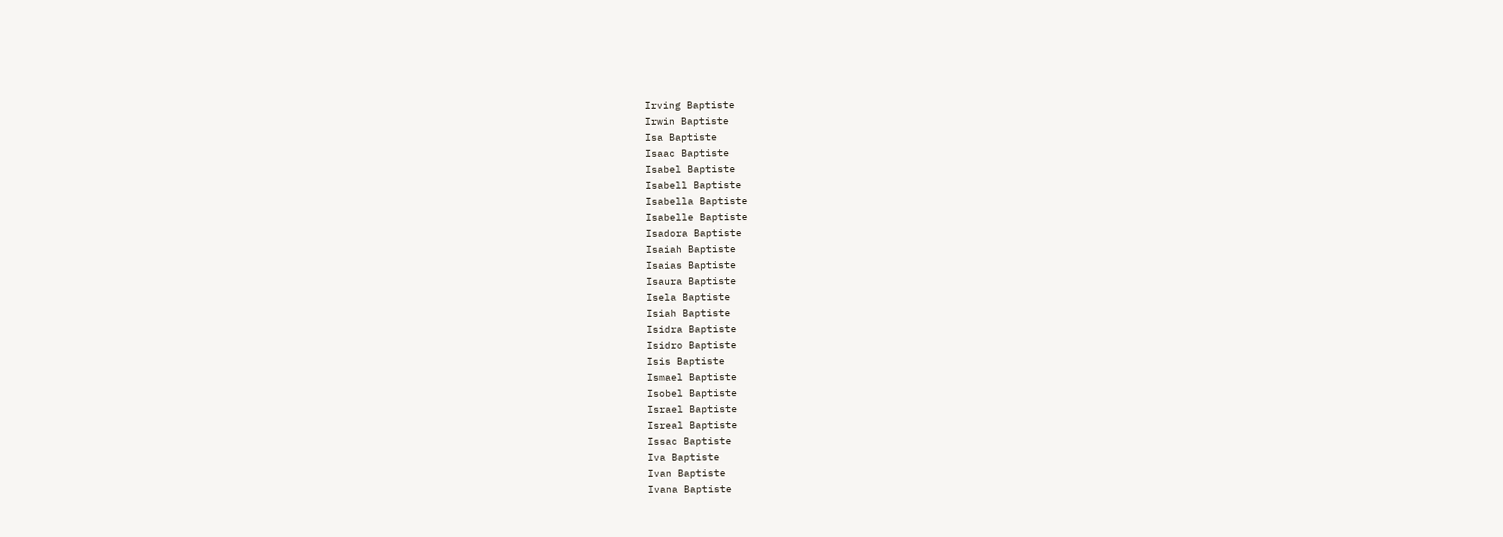Irving Baptiste
Irwin Baptiste
Isa Baptiste
Isaac Baptiste
Isabel Baptiste
Isabell Baptiste
Isabella Baptiste
Isabelle Baptiste
Isadora Baptiste
Isaiah Baptiste
Isaias Baptiste
Isaura Baptiste
Isela Baptiste
Isiah Baptiste
Isidra Baptiste
Isidro Baptiste
Isis Baptiste
Ismael Baptiste
Isobel Baptiste
Israel Baptiste
Isreal Baptiste
Issac Baptiste
Iva Baptiste
Ivan Baptiste
Ivana Baptiste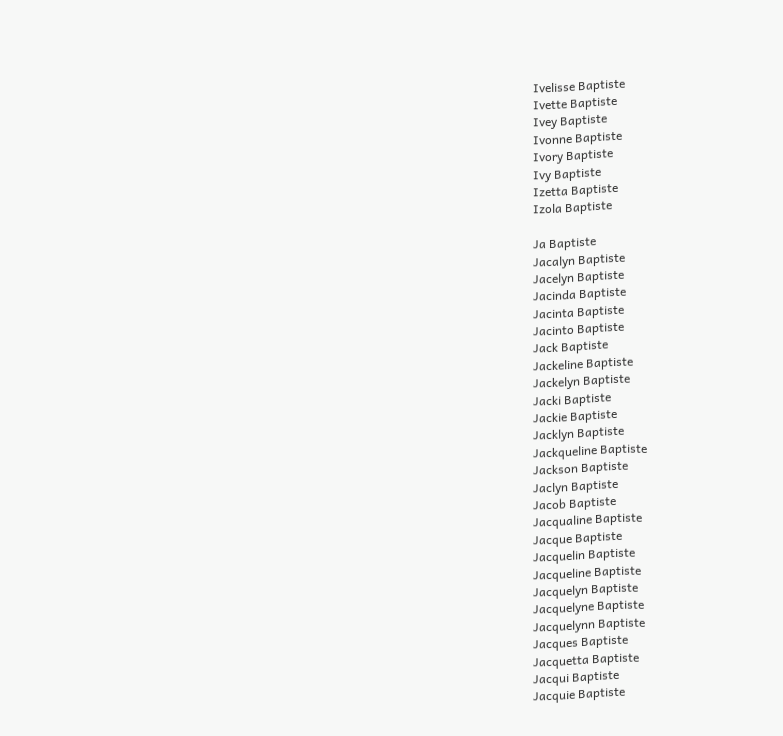Ivelisse Baptiste
Ivette Baptiste
Ivey Baptiste
Ivonne Baptiste
Ivory Baptiste
Ivy Baptiste
Izetta Baptiste
Izola Baptiste

Ja Baptiste
Jacalyn Baptiste
Jacelyn Baptiste
Jacinda Baptiste
Jacinta Baptiste
Jacinto Baptiste
Jack Baptiste
Jackeline Baptiste
Jackelyn Baptiste
Jacki Baptiste
Jackie Baptiste
Jacklyn Baptiste
Jackqueline Baptiste
Jackson Baptiste
Jaclyn Baptiste
Jacob Baptiste
Jacqualine Baptiste
Jacque Baptiste
Jacquelin Baptiste
Jacqueline Baptiste
Jacquelyn Baptiste
Jacquelyne Baptiste
Jacquelynn Baptiste
Jacques Baptiste
Jacquetta Baptiste
Jacqui Baptiste
Jacquie Baptiste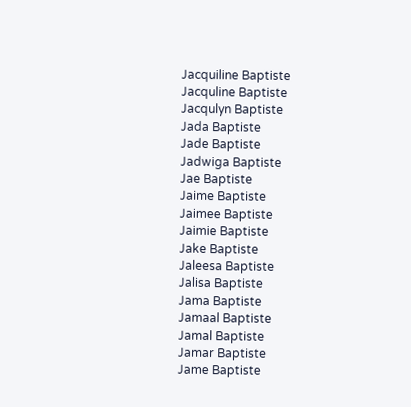Jacquiline Baptiste
Jacquline Baptiste
Jacqulyn Baptiste
Jada Baptiste
Jade Baptiste
Jadwiga Baptiste
Jae Baptiste
Jaime Baptiste
Jaimee Baptiste
Jaimie Baptiste
Jake Baptiste
Jaleesa Baptiste
Jalisa Baptiste
Jama Baptiste
Jamaal Baptiste
Jamal Baptiste
Jamar Baptiste
Jame Baptiste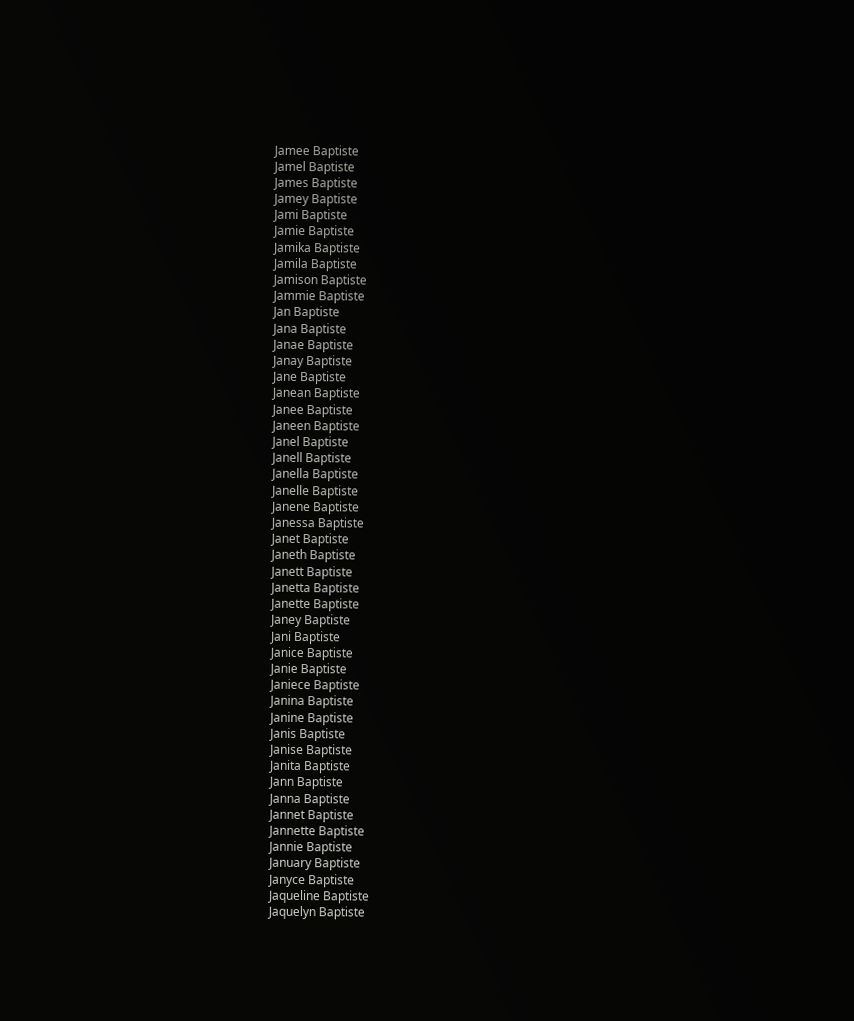Jamee Baptiste
Jamel Baptiste
James Baptiste
Jamey Baptiste
Jami Baptiste
Jamie Baptiste
Jamika Baptiste
Jamila Baptiste
Jamison Baptiste
Jammie Baptiste
Jan Baptiste
Jana Baptiste
Janae Baptiste
Janay Baptiste
Jane Baptiste
Janean Baptiste
Janee Baptiste
Janeen Baptiste
Janel Baptiste
Janell Baptiste
Janella Baptiste
Janelle Baptiste
Janene Baptiste
Janessa Baptiste
Janet Baptiste
Janeth Baptiste
Janett Baptiste
Janetta Baptiste
Janette Baptiste
Janey Baptiste
Jani Baptiste
Janice Baptiste
Janie Baptiste
Janiece Baptiste
Janina Baptiste
Janine Baptiste
Janis Baptiste
Janise Baptiste
Janita Baptiste
Jann Baptiste
Janna Baptiste
Jannet Baptiste
Jannette Baptiste
Jannie Baptiste
January Baptiste
Janyce Baptiste
Jaqueline Baptiste
Jaquelyn Baptiste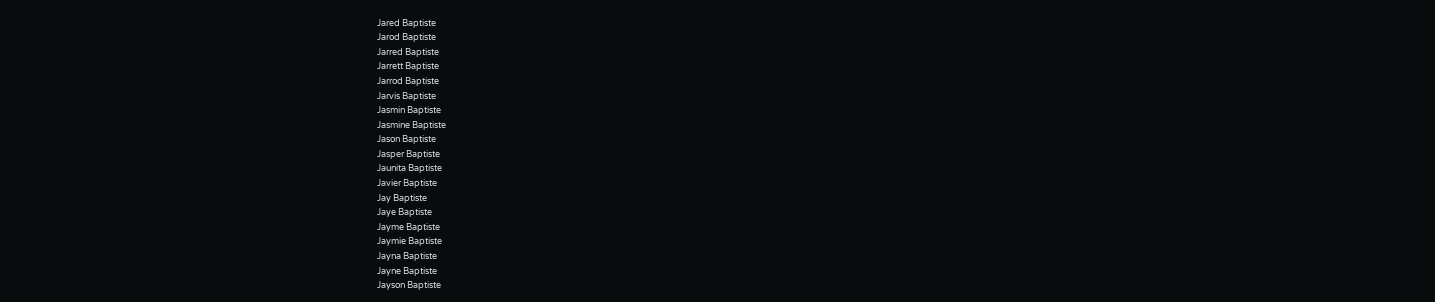Jared Baptiste
Jarod Baptiste
Jarred Baptiste
Jarrett Baptiste
Jarrod Baptiste
Jarvis Baptiste
Jasmin Baptiste
Jasmine Baptiste
Jason Baptiste
Jasper Baptiste
Jaunita Baptiste
Javier Baptiste
Jay Baptiste
Jaye Baptiste
Jayme Baptiste
Jaymie Baptiste
Jayna Baptiste
Jayne Baptiste
Jayson Baptiste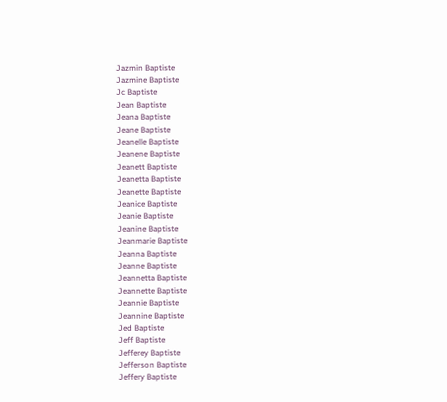Jazmin Baptiste
Jazmine Baptiste
Jc Baptiste
Jean Baptiste
Jeana Baptiste
Jeane Baptiste
Jeanelle Baptiste
Jeanene Baptiste
Jeanett Baptiste
Jeanetta Baptiste
Jeanette Baptiste
Jeanice Baptiste
Jeanie Baptiste
Jeanine Baptiste
Jeanmarie Baptiste
Jeanna Baptiste
Jeanne Baptiste
Jeannetta Baptiste
Jeannette Baptiste
Jeannie Baptiste
Jeannine Baptiste
Jed Baptiste
Jeff Baptiste
Jefferey Baptiste
Jefferson Baptiste
Jeffery Baptiste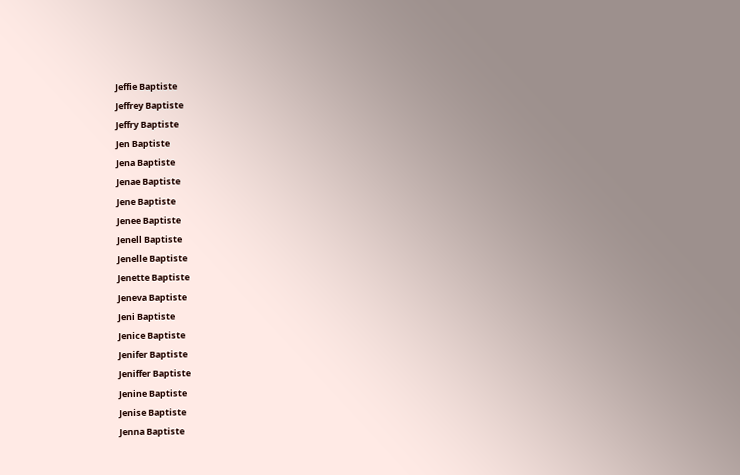Jeffie Baptiste
Jeffrey Baptiste
Jeffry Baptiste
Jen Baptiste
Jena Baptiste
Jenae Baptiste
Jene Baptiste
Jenee Baptiste
Jenell Baptiste
Jenelle Baptiste
Jenette Baptiste
Jeneva Baptiste
Jeni Baptiste
Jenice Baptiste
Jenifer Baptiste
Jeniffer Baptiste
Jenine Baptiste
Jenise Baptiste
Jenna Baptiste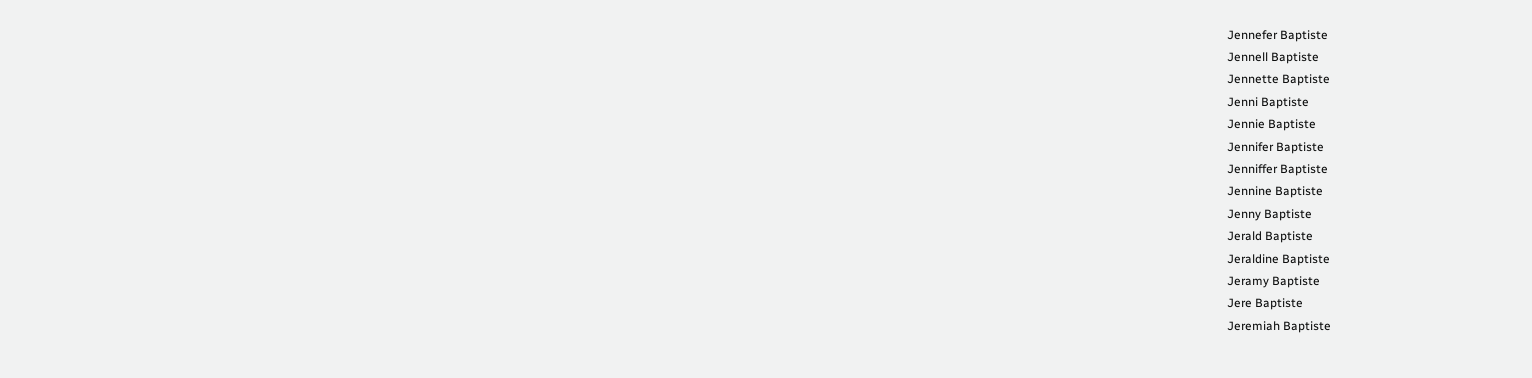Jennefer Baptiste
Jennell Baptiste
Jennette Baptiste
Jenni Baptiste
Jennie Baptiste
Jennifer Baptiste
Jenniffer Baptiste
Jennine Baptiste
Jenny Baptiste
Jerald Baptiste
Jeraldine Baptiste
Jeramy Baptiste
Jere Baptiste
Jeremiah Baptiste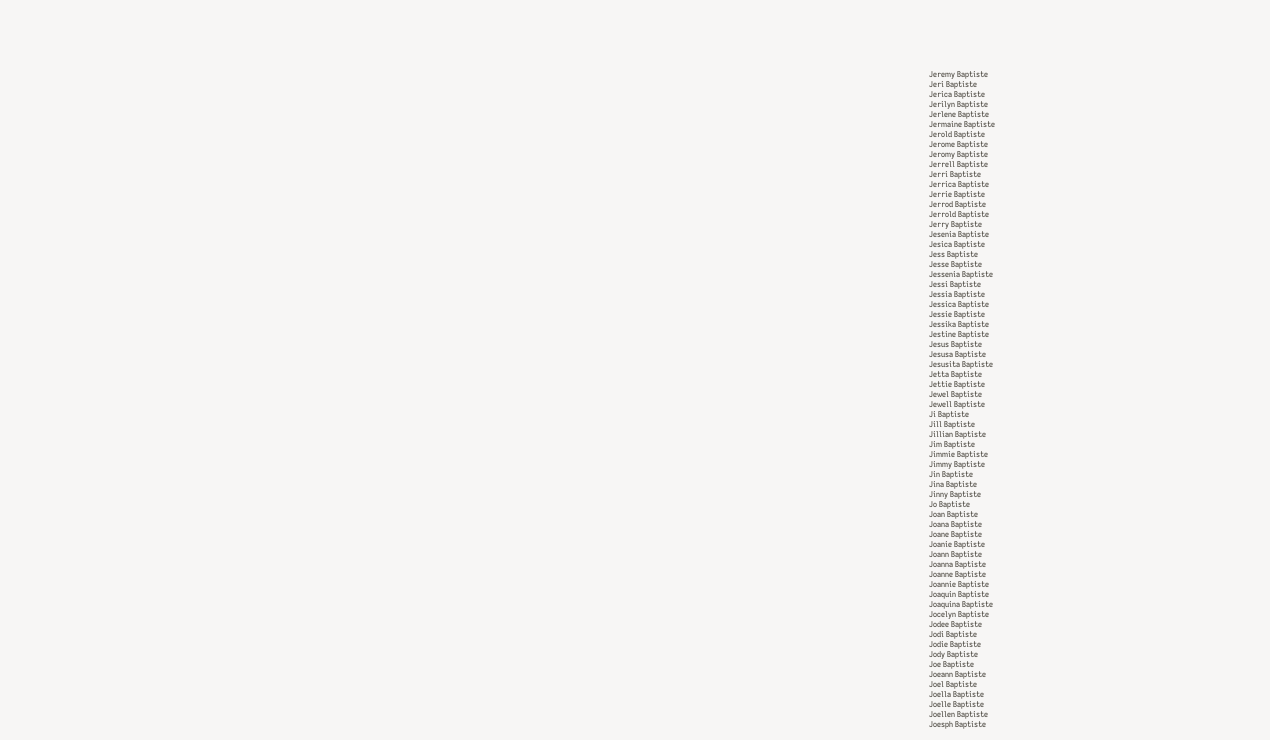Jeremy Baptiste
Jeri Baptiste
Jerica Baptiste
Jerilyn Baptiste
Jerlene Baptiste
Jermaine Baptiste
Jerold Baptiste
Jerome Baptiste
Jeromy Baptiste
Jerrell Baptiste
Jerri Baptiste
Jerrica Baptiste
Jerrie Baptiste
Jerrod Baptiste
Jerrold Baptiste
Jerry Baptiste
Jesenia Baptiste
Jesica Baptiste
Jess Baptiste
Jesse Baptiste
Jessenia Baptiste
Jessi Baptiste
Jessia Baptiste
Jessica Baptiste
Jessie Baptiste
Jessika Baptiste
Jestine Baptiste
Jesus Baptiste
Jesusa Baptiste
Jesusita Baptiste
Jetta Baptiste
Jettie Baptiste
Jewel Baptiste
Jewell Baptiste
Ji Baptiste
Jill Baptiste
Jillian Baptiste
Jim Baptiste
Jimmie Baptiste
Jimmy Baptiste
Jin Baptiste
Jina Baptiste
Jinny Baptiste
Jo Baptiste
Joan Baptiste
Joana Baptiste
Joane Baptiste
Joanie Baptiste
Joann Baptiste
Joanna Baptiste
Joanne Baptiste
Joannie Baptiste
Joaquin Baptiste
Joaquina Baptiste
Jocelyn Baptiste
Jodee Baptiste
Jodi Baptiste
Jodie Baptiste
Jody Baptiste
Joe Baptiste
Joeann Baptiste
Joel Baptiste
Joella Baptiste
Joelle Baptiste
Joellen Baptiste
Joesph Baptiste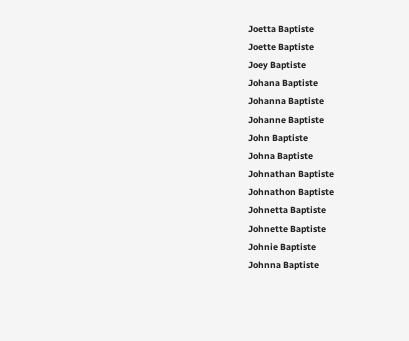Joetta Baptiste
Joette Baptiste
Joey Baptiste
Johana Baptiste
Johanna Baptiste
Johanne Baptiste
John Baptiste
Johna Baptiste
Johnathan Baptiste
Johnathon Baptiste
Johnetta Baptiste
Johnette Baptiste
Johnie Baptiste
Johnna Baptiste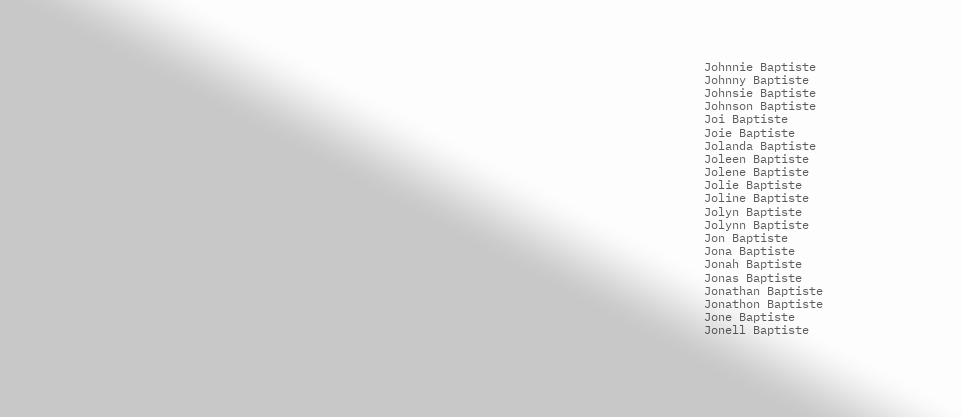Johnnie Baptiste
Johnny Baptiste
Johnsie Baptiste
Johnson Baptiste
Joi Baptiste
Joie Baptiste
Jolanda Baptiste
Joleen Baptiste
Jolene Baptiste
Jolie Baptiste
Joline Baptiste
Jolyn Baptiste
Jolynn Baptiste
Jon Baptiste
Jona Baptiste
Jonah Baptiste
Jonas Baptiste
Jonathan Baptiste
Jonathon Baptiste
Jone Baptiste
Jonell Baptiste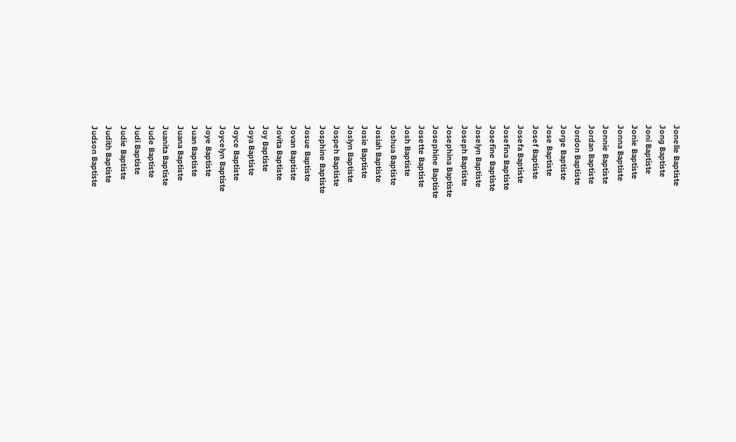Jonelle Baptiste
Jong Baptiste
Joni Baptiste
Jonie Baptiste
Jonna Baptiste
Jonnie Baptiste
Jordan Baptiste
Jordon Baptiste
Jorge Baptiste
Jose Baptiste
Josef Baptiste
Josefa Baptiste
Josefina Baptiste
Josefine Baptiste
Joselyn Baptiste
Joseph Baptiste
Josephina Baptiste
Josephine Baptiste
Josette Baptiste
Josh Baptiste
Joshua Baptiste
Josiah Baptiste
Josie Baptiste
Joslyn Baptiste
Jospeh Baptiste
Josphine Baptiste
Josue Baptiste
Jovan Baptiste
Jovita Baptiste
Joy Baptiste
Joya Baptiste
Joyce Baptiste
Joycelyn Baptiste
Joye Baptiste
Juan Baptiste
Juana Baptiste
Juanita Baptiste
Jude Baptiste
Judi Baptiste
Judie Baptiste
Judith Baptiste
Judson Baptiste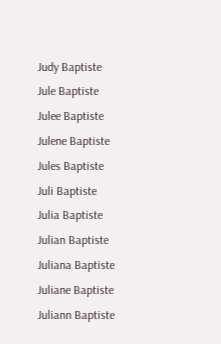Judy Baptiste
Jule Baptiste
Julee Baptiste
Julene Baptiste
Jules Baptiste
Juli Baptiste
Julia Baptiste
Julian Baptiste
Juliana Baptiste
Juliane Baptiste
Juliann Baptiste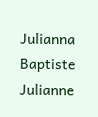Julianna Baptiste
Julianne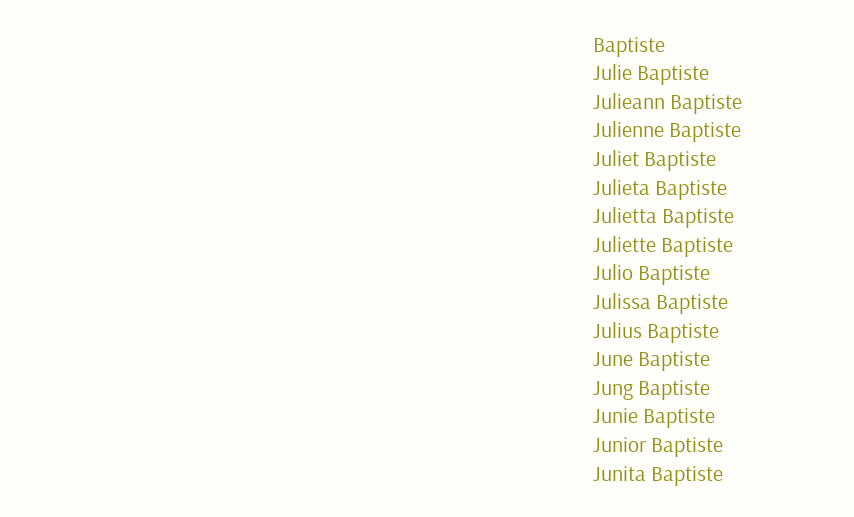Baptiste
Julie Baptiste
Julieann Baptiste
Julienne Baptiste
Juliet Baptiste
Julieta Baptiste
Julietta Baptiste
Juliette Baptiste
Julio Baptiste
Julissa Baptiste
Julius Baptiste
June Baptiste
Jung Baptiste
Junie Baptiste
Junior Baptiste
Junita Baptiste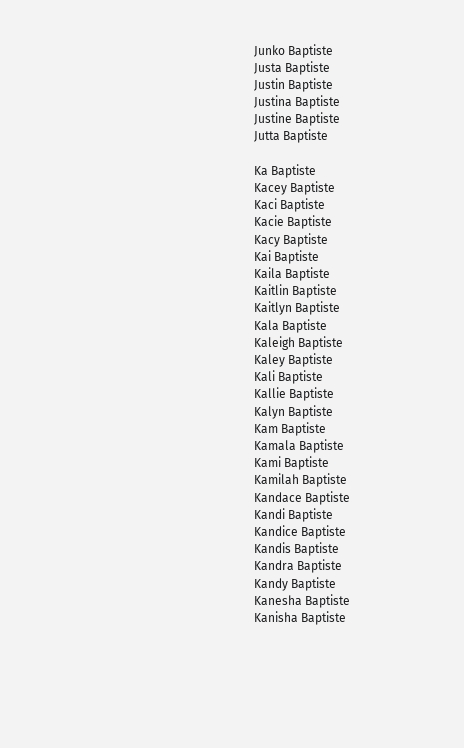Junko Baptiste
Justa Baptiste
Justin Baptiste
Justina Baptiste
Justine Baptiste
Jutta Baptiste

Ka Baptiste
Kacey Baptiste
Kaci Baptiste
Kacie Baptiste
Kacy Baptiste
Kai Baptiste
Kaila Baptiste
Kaitlin Baptiste
Kaitlyn Baptiste
Kala Baptiste
Kaleigh Baptiste
Kaley Baptiste
Kali Baptiste
Kallie Baptiste
Kalyn Baptiste
Kam Baptiste
Kamala Baptiste
Kami Baptiste
Kamilah Baptiste
Kandace Baptiste
Kandi Baptiste
Kandice Baptiste
Kandis Baptiste
Kandra Baptiste
Kandy Baptiste
Kanesha Baptiste
Kanisha Baptiste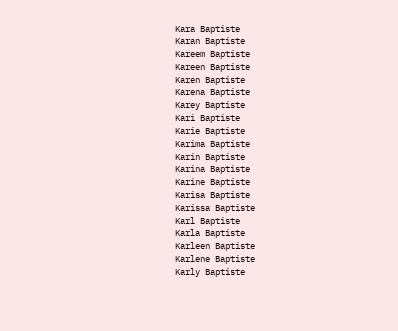Kara Baptiste
Karan Baptiste
Kareem Baptiste
Kareen Baptiste
Karen Baptiste
Karena Baptiste
Karey Baptiste
Kari Baptiste
Karie Baptiste
Karima Baptiste
Karin Baptiste
Karina Baptiste
Karine Baptiste
Karisa Baptiste
Karissa Baptiste
Karl Baptiste
Karla Baptiste
Karleen Baptiste
Karlene Baptiste
Karly Baptiste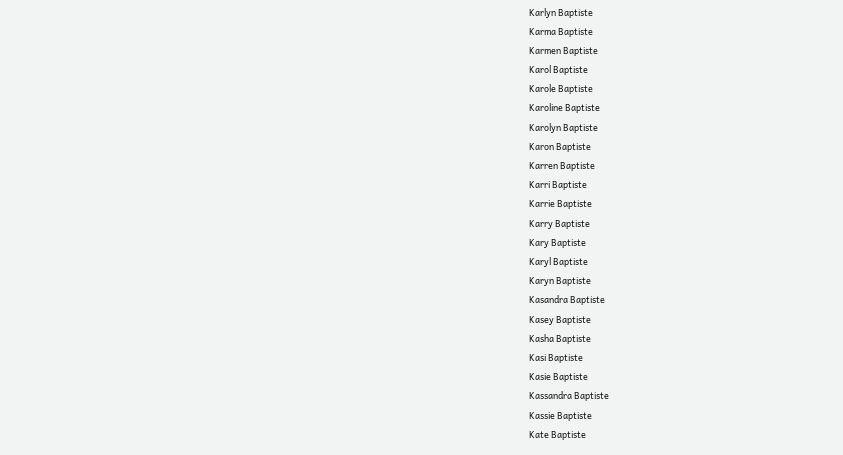Karlyn Baptiste
Karma Baptiste
Karmen Baptiste
Karol Baptiste
Karole Baptiste
Karoline Baptiste
Karolyn Baptiste
Karon Baptiste
Karren Baptiste
Karri Baptiste
Karrie Baptiste
Karry Baptiste
Kary Baptiste
Karyl Baptiste
Karyn Baptiste
Kasandra Baptiste
Kasey Baptiste
Kasha Baptiste
Kasi Baptiste
Kasie Baptiste
Kassandra Baptiste
Kassie Baptiste
Kate Baptiste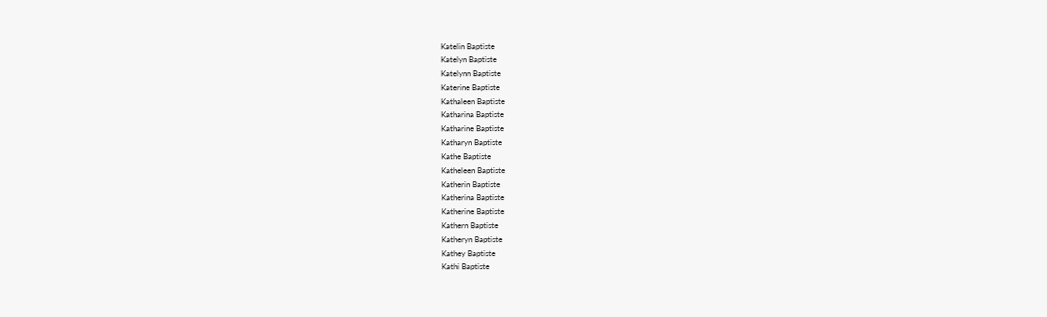Katelin Baptiste
Katelyn Baptiste
Katelynn Baptiste
Katerine Baptiste
Kathaleen Baptiste
Katharina Baptiste
Katharine Baptiste
Katharyn Baptiste
Kathe Baptiste
Katheleen Baptiste
Katherin Baptiste
Katherina Baptiste
Katherine Baptiste
Kathern Baptiste
Katheryn Baptiste
Kathey Baptiste
Kathi Baptiste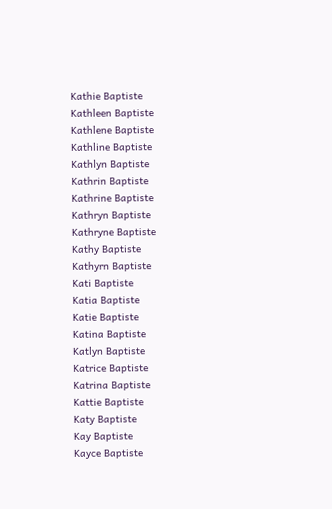Kathie Baptiste
Kathleen Baptiste
Kathlene Baptiste
Kathline Baptiste
Kathlyn Baptiste
Kathrin Baptiste
Kathrine Baptiste
Kathryn Baptiste
Kathryne Baptiste
Kathy Baptiste
Kathyrn Baptiste
Kati Baptiste
Katia Baptiste
Katie Baptiste
Katina Baptiste
Katlyn Baptiste
Katrice Baptiste
Katrina Baptiste
Kattie Baptiste
Katy Baptiste
Kay Baptiste
Kayce Baptiste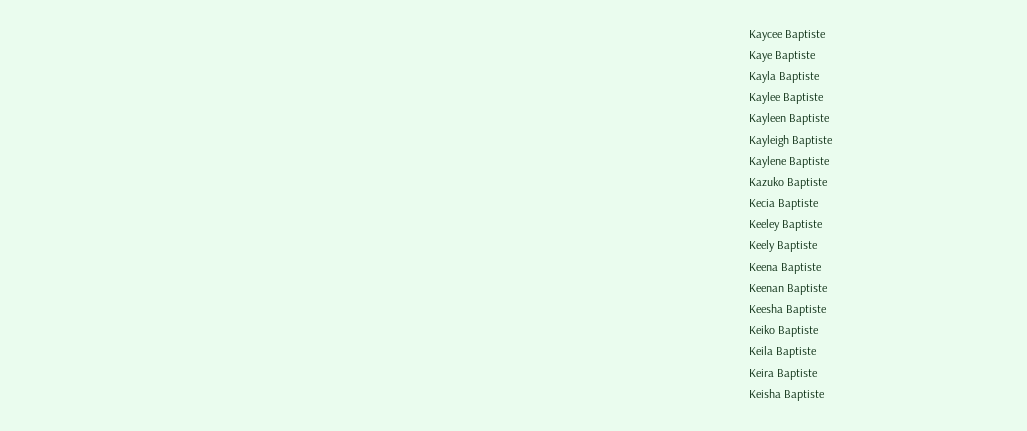Kaycee Baptiste
Kaye Baptiste
Kayla Baptiste
Kaylee Baptiste
Kayleen Baptiste
Kayleigh Baptiste
Kaylene Baptiste
Kazuko Baptiste
Kecia Baptiste
Keeley Baptiste
Keely Baptiste
Keena Baptiste
Keenan Baptiste
Keesha Baptiste
Keiko Baptiste
Keila Baptiste
Keira Baptiste
Keisha Baptiste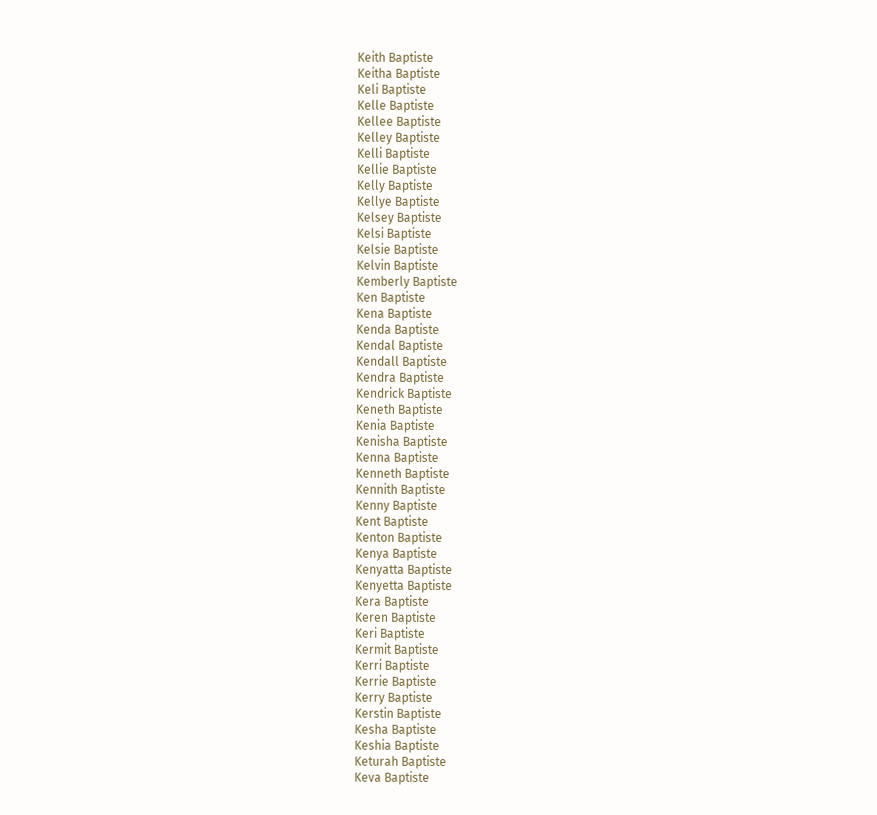Keith Baptiste
Keitha Baptiste
Keli Baptiste
Kelle Baptiste
Kellee Baptiste
Kelley Baptiste
Kelli Baptiste
Kellie Baptiste
Kelly Baptiste
Kellye Baptiste
Kelsey Baptiste
Kelsi Baptiste
Kelsie Baptiste
Kelvin Baptiste
Kemberly Baptiste
Ken Baptiste
Kena Baptiste
Kenda Baptiste
Kendal Baptiste
Kendall Baptiste
Kendra Baptiste
Kendrick Baptiste
Keneth Baptiste
Kenia Baptiste
Kenisha Baptiste
Kenna Baptiste
Kenneth Baptiste
Kennith Baptiste
Kenny Baptiste
Kent Baptiste
Kenton Baptiste
Kenya Baptiste
Kenyatta Baptiste
Kenyetta Baptiste
Kera Baptiste
Keren Baptiste
Keri Baptiste
Kermit Baptiste
Kerri Baptiste
Kerrie Baptiste
Kerry Baptiste
Kerstin Baptiste
Kesha Baptiste
Keshia Baptiste
Keturah Baptiste
Keva Baptiste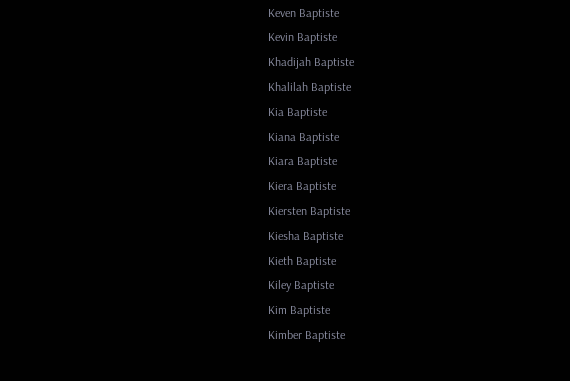Keven Baptiste
Kevin Baptiste
Khadijah Baptiste
Khalilah Baptiste
Kia Baptiste
Kiana Baptiste
Kiara Baptiste
Kiera Baptiste
Kiersten Baptiste
Kiesha Baptiste
Kieth Baptiste
Kiley Baptiste
Kim Baptiste
Kimber Baptiste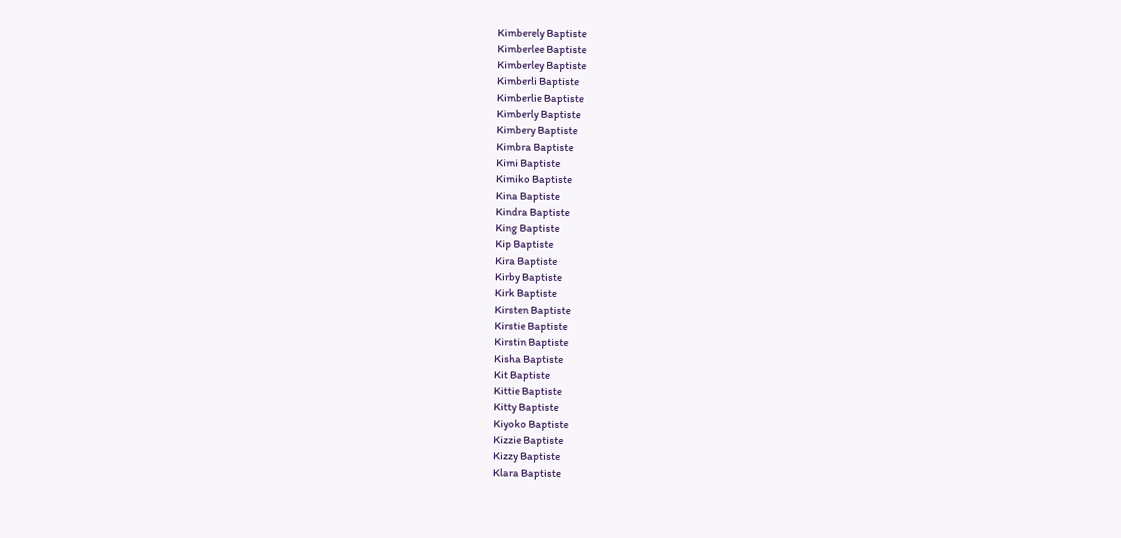Kimberely Baptiste
Kimberlee Baptiste
Kimberley Baptiste
Kimberli Baptiste
Kimberlie Baptiste
Kimberly Baptiste
Kimbery Baptiste
Kimbra Baptiste
Kimi Baptiste
Kimiko Baptiste
Kina Baptiste
Kindra Baptiste
King Baptiste
Kip Baptiste
Kira Baptiste
Kirby Baptiste
Kirk Baptiste
Kirsten Baptiste
Kirstie Baptiste
Kirstin Baptiste
Kisha Baptiste
Kit Baptiste
Kittie Baptiste
Kitty Baptiste
Kiyoko Baptiste
Kizzie Baptiste
Kizzy Baptiste
Klara Baptiste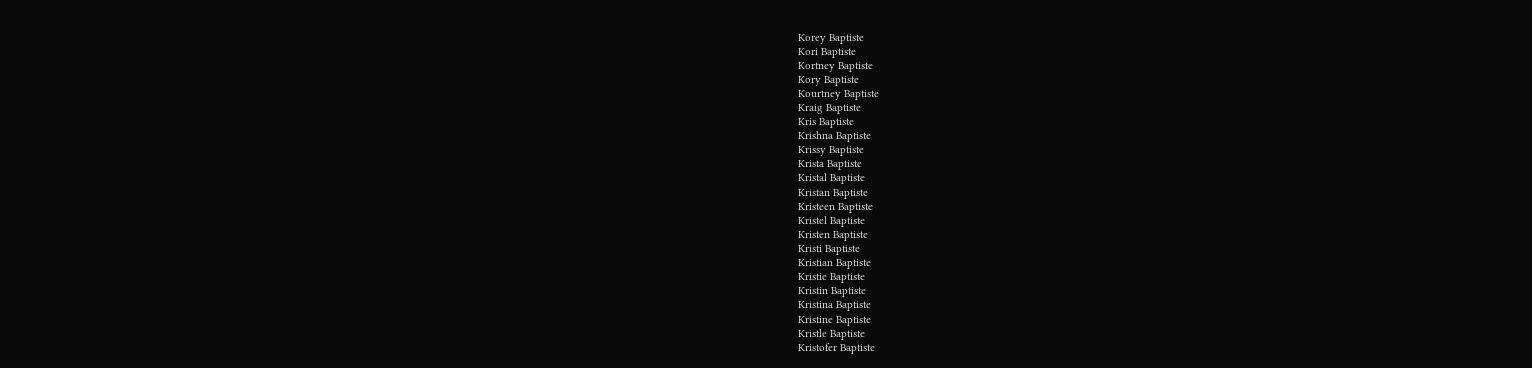Korey Baptiste
Kori Baptiste
Kortney Baptiste
Kory Baptiste
Kourtney Baptiste
Kraig Baptiste
Kris Baptiste
Krishna Baptiste
Krissy Baptiste
Krista Baptiste
Kristal Baptiste
Kristan Baptiste
Kristeen Baptiste
Kristel Baptiste
Kristen Baptiste
Kristi Baptiste
Kristian Baptiste
Kristie Baptiste
Kristin Baptiste
Kristina Baptiste
Kristine Baptiste
Kristle Baptiste
Kristofer Baptiste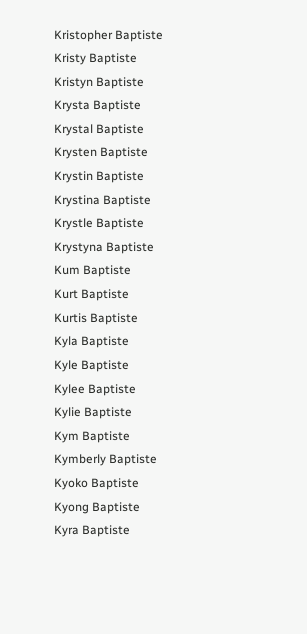Kristopher Baptiste
Kristy Baptiste
Kristyn Baptiste
Krysta Baptiste
Krystal Baptiste
Krysten Baptiste
Krystin Baptiste
Krystina Baptiste
Krystle Baptiste
Krystyna Baptiste
Kum Baptiste
Kurt Baptiste
Kurtis Baptiste
Kyla Baptiste
Kyle Baptiste
Kylee Baptiste
Kylie Baptiste
Kym Baptiste
Kymberly Baptiste
Kyoko Baptiste
Kyong Baptiste
Kyra Baptiste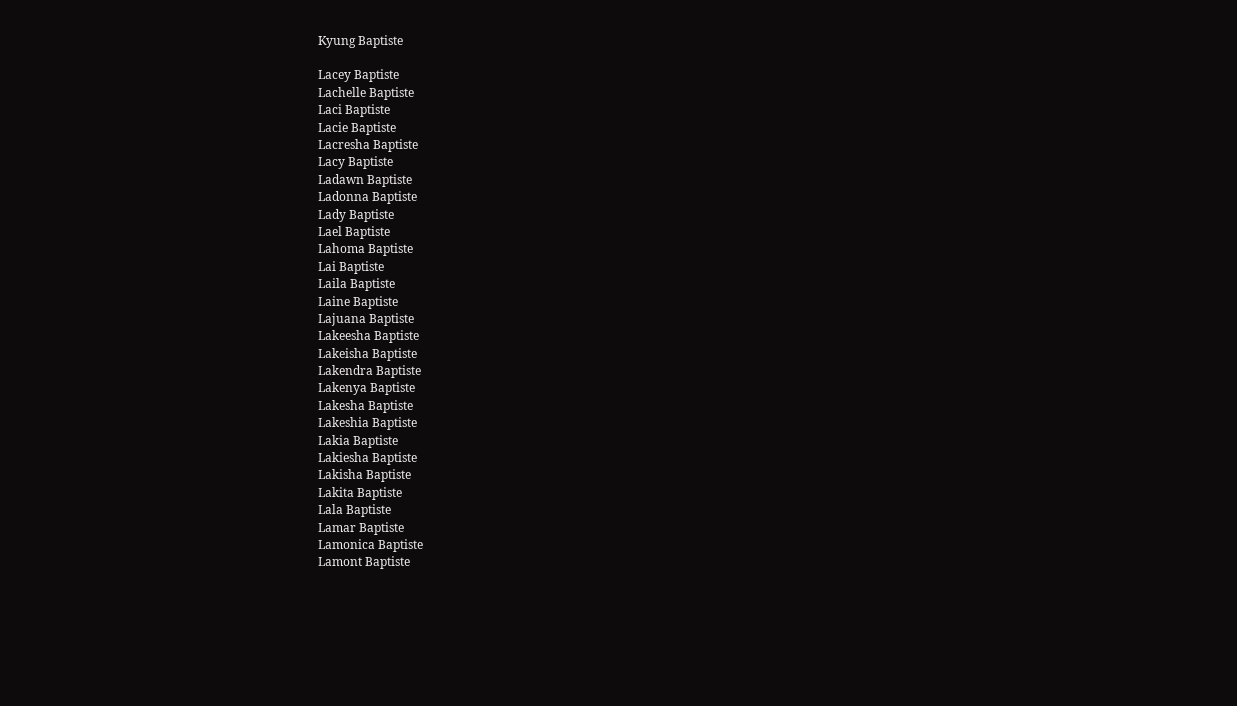Kyung Baptiste

Lacey Baptiste
Lachelle Baptiste
Laci Baptiste
Lacie Baptiste
Lacresha Baptiste
Lacy Baptiste
Ladawn Baptiste
Ladonna Baptiste
Lady Baptiste
Lael Baptiste
Lahoma Baptiste
Lai Baptiste
Laila Baptiste
Laine Baptiste
Lajuana Baptiste
Lakeesha Baptiste
Lakeisha Baptiste
Lakendra Baptiste
Lakenya Baptiste
Lakesha Baptiste
Lakeshia Baptiste
Lakia Baptiste
Lakiesha Baptiste
Lakisha Baptiste
Lakita Baptiste
Lala Baptiste
Lamar Baptiste
Lamonica Baptiste
Lamont Baptiste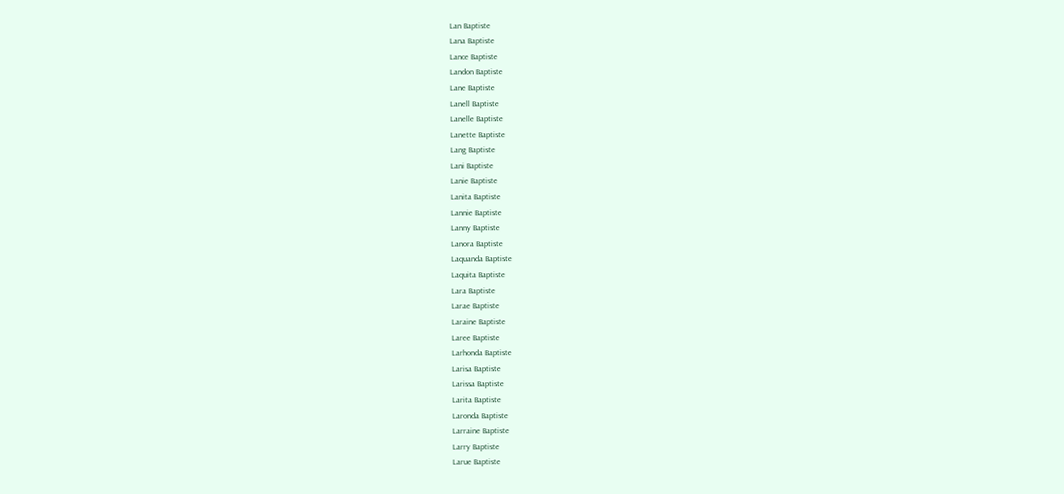Lan Baptiste
Lana Baptiste
Lance Baptiste
Landon Baptiste
Lane Baptiste
Lanell Baptiste
Lanelle Baptiste
Lanette Baptiste
Lang Baptiste
Lani Baptiste
Lanie Baptiste
Lanita Baptiste
Lannie Baptiste
Lanny Baptiste
Lanora Baptiste
Laquanda Baptiste
Laquita Baptiste
Lara Baptiste
Larae Baptiste
Laraine Baptiste
Laree Baptiste
Larhonda Baptiste
Larisa Baptiste
Larissa Baptiste
Larita Baptiste
Laronda Baptiste
Larraine Baptiste
Larry Baptiste
Larue Baptiste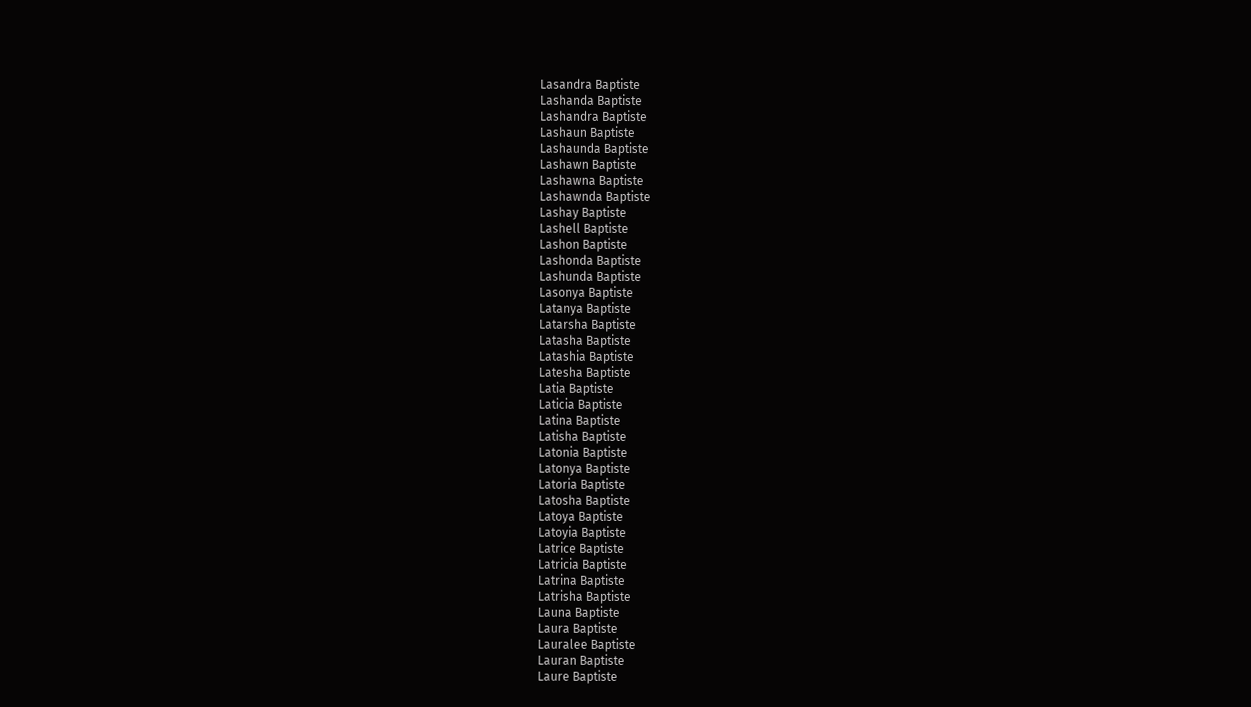Lasandra Baptiste
Lashanda Baptiste
Lashandra Baptiste
Lashaun Baptiste
Lashaunda Baptiste
Lashawn Baptiste
Lashawna Baptiste
Lashawnda Baptiste
Lashay Baptiste
Lashell Baptiste
Lashon Baptiste
Lashonda Baptiste
Lashunda Baptiste
Lasonya Baptiste
Latanya Baptiste
Latarsha Baptiste
Latasha Baptiste
Latashia Baptiste
Latesha Baptiste
Latia Baptiste
Laticia Baptiste
Latina Baptiste
Latisha Baptiste
Latonia Baptiste
Latonya Baptiste
Latoria Baptiste
Latosha Baptiste
Latoya Baptiste
Latoyia Baptiste
Latrice Baptiste
Latricia Baptiste
Latrina Baptiste
Latrisha Baptiste
Launa Baptiste
Laura Baptiste
Lauralee Baptiste
Lauran Baptiste
Laure Baptiste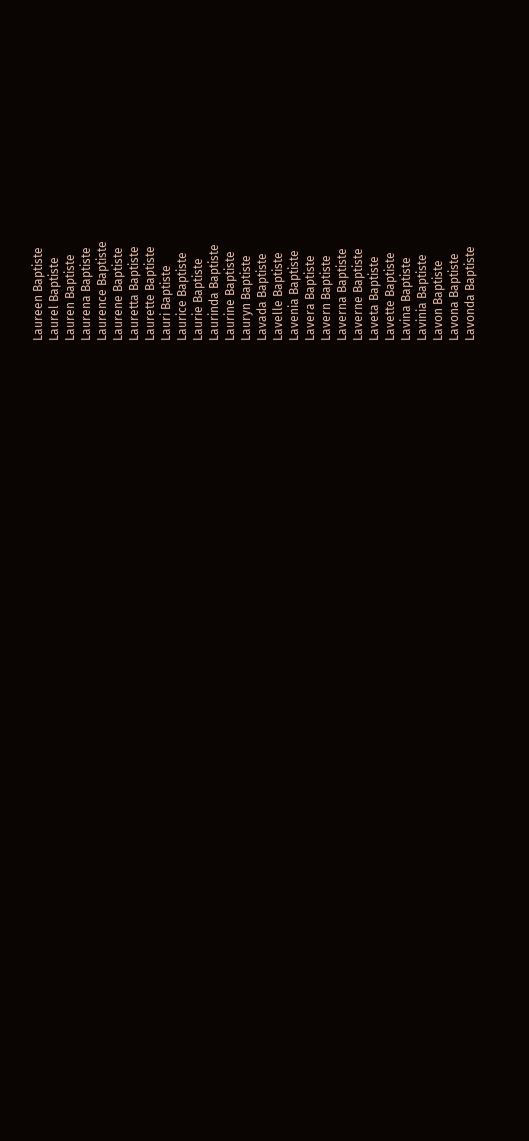Laureen Baptiste
Laurel Baptiste
Lauren Baptiste
Laurena Baptiste
Laurence Baptiste
Laurene Baptiste
Lauretta Baptiste
Laurette Baptiste
Lauri Baptiste
Laurice Baptiste
Laurie Baptiste
Laurinda Baptiste
Laurine Baptiste
Lauryn Baptiste
Lavada Baptiste
Lavelle Baptiste
Lavenia Baptiste
Lavera Baptiste
Lavern Baptiste
Laverna Baptiste
Laverne Baptiste
Laveta Baptiste
Lavette Baptiste
Lavina Baptiste
Lavinia Baptiste
Lavon Baptiste
Lavona Baptiste
Lavonda Baptiste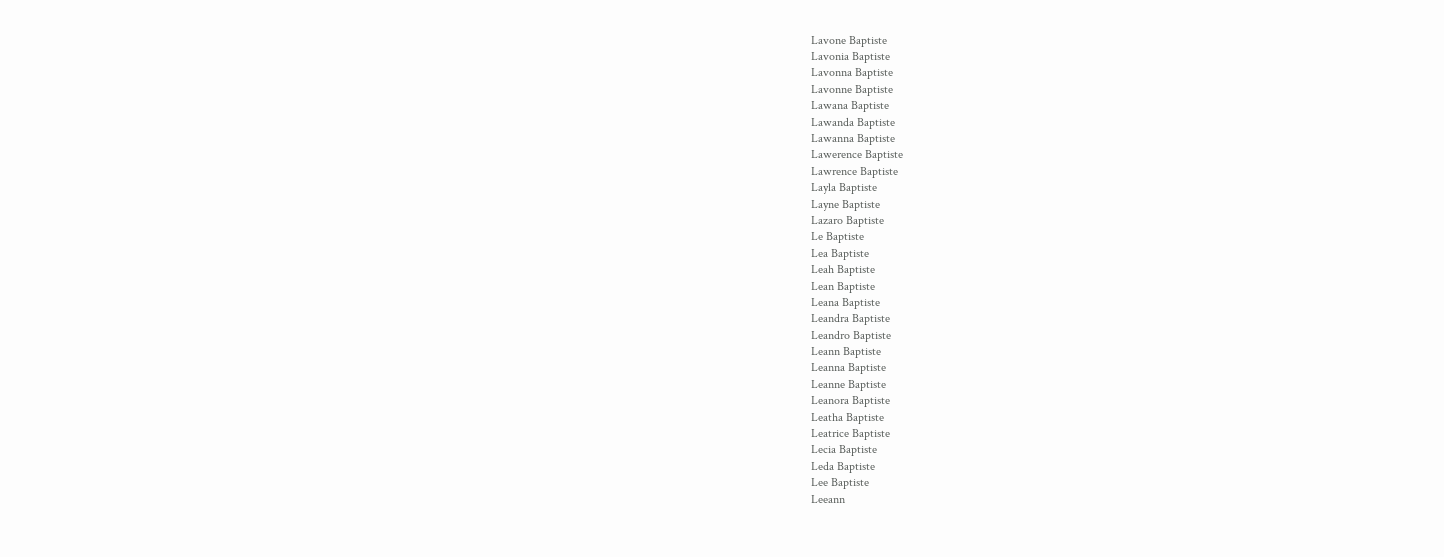Lavone Baptiste
Lavonia Baptiste
Lavonna Baptiste
Lavonne Baptiste
Lawana Baptiste
Lawanda Baptiste
Lawanna Baptiste
Lawerence Baptiste
Lawrence Baptiste
Layla Baptiste
Layne Baptiste
Lazaro Baptiste
Le Baptiste
Lea Baptiste
Leah Baptiste
Lean Baptiste
Leana Baptiste
Leandra Baptiste
Leandro Baptiste
Leann Baptiste
Leanna Baptiste
Leanne Baptiste
Leanora Baptiste
Leatha Baptiste
Leatrice Baptiste
Lecia Baptiste
Leda Baptiste
Lee Baptiste
Leeann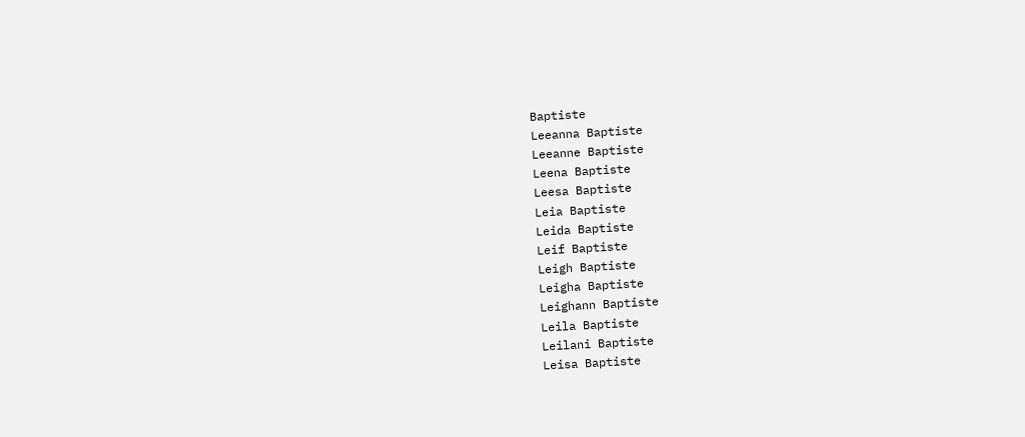Baptiste
Leeanna Baptiste
Leeanne Baptiste
Leena Baptiste
Leesa Baptiste
Leia Baptiste
Leida Baptiste
Leif Baptiste
Leigh Baptiste
Leigha Baptiste
Leighann Baptiste
Leila Baptiste
Leilani Baptiste
Leisa Baptiste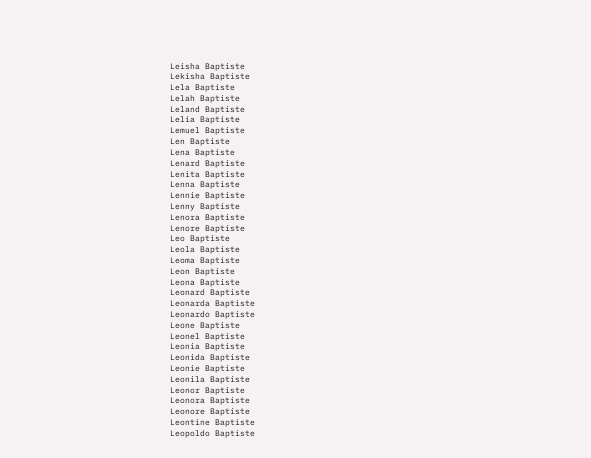Leisha Baptiste
Lekisha Baptiste
Lela Baptiste
Lelah Baptiste
Leland Baptiste
Lelia Baptiste
Lemuel Baptiste
Len Baptiste
Lena Baptiste
Lenard Baptiste
Lenita Baptiste
Lenna Baptiste
Lennie Baptiste
Lenny Baptiste
Lenora Baptiste
Lenore Baptiste
Leo Baptiste
Leola Baptiste
Leoma Baptiste
Leon Baptiste
Leona Baptiste
Leonard Baptiste
Leonarda Baptiste
Leonardo Baptiste
Leone Baptiste
Leonel Baptiste
Leonia Baptiste
Leonida Baptiste
Leonie Baptiste
Leonila Baptiste
Leonor Baptiste
Leonora Baptiste
Leonore Baptiste
Leontine Baptiste
Leopoldo Baptiste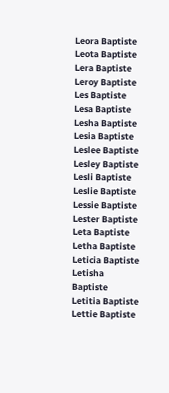Leora Baptiste
Leota Baptiste
Lera Baptiste
Leroy Baptiste
Les Baptiste
Lesa Baptiste
Lesha Baptiste
Lesia Baptiste
Leslee Baptiste
Lesley Baptiste
Lesli Baptiste
Leslie Baptiste
Lessie Baptiste
Lester Baptiste
Leta Baptiste
Letha Baptiste
Leticia Baptiste
Letisha Baptiste
Letitia Baptiste
Lettie Baptiste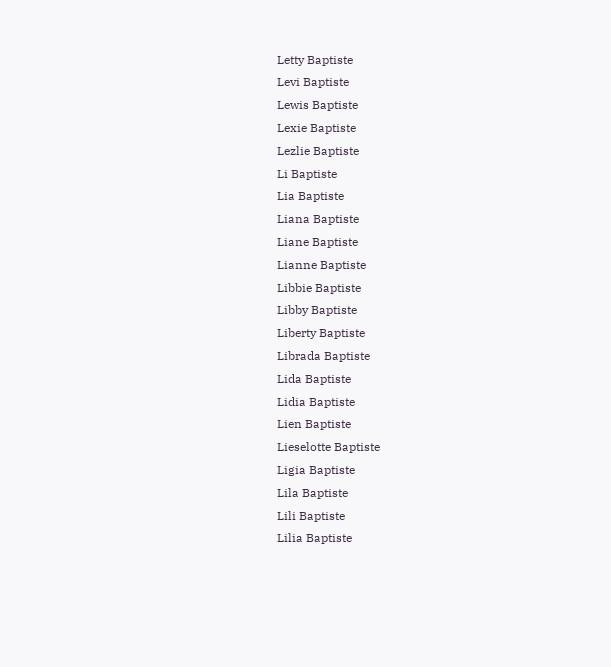Letty Baptiste
Levi Baptiste
Lewis Baptiste
Lexie Baptiste
Lezlie Baptiste
Li Baptiste
Lia Baptiste
Liana Baptiste
Liane Baptiste
Lianne Baptiste
Libbie Baptiste
Libby Baptiste
Liberty Baptiste
Librada Baptiste
Lida Baptiste
Lidia Baptiste
Lien Baptiste
Lieselotte Baptiste
Ligia Baptiste
Lila Baptiste
Lili Baptiste
Lilia Baptiste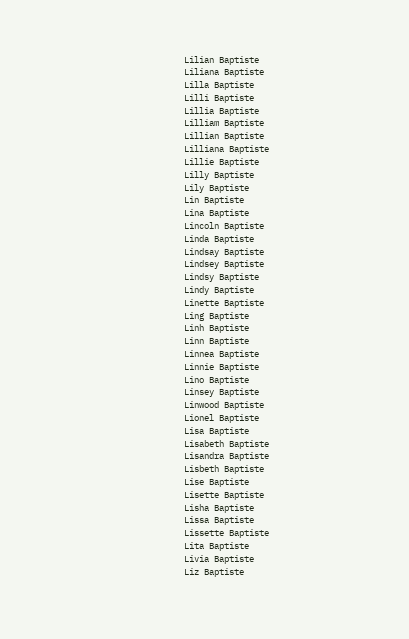Lilian Baptiste
Liliana Baptiste
Lilla Baptiste
Lilli Baptiste
Lillia Baptiste
Lilliam Baptiste
Lillian Baptiste
Lilliana Baptiste
Lillie Baptiste
Lilly Baptiste
Lily Baptiste
Lin Baptiste
Lina Baptiste
Lincoln Baptiste
Linda Baptiste
Lindsay Baptiste
Lindsey Baptiste
Lindsy Baptiste
Lindy Baptiste
Linette Baptiste
Ling Baptiste
Linh Baptiste
Linn Baptiste
Linnea Baptiste
Linnie Baptiste
Lino Baptiste
Linsey Baptiste
Linwood Baptiste
Lionel Baptiste
Lisa Baptiste
Lisabeth Baptiste
Lisandra Baptiste
Lisbeth Baptiste
Lise Baptiste
Lisette Baptiste
Lisha Baptiste
Lissa Baptiste
Lissette Baptiste
Lita Baptiste
Livia Baptiste
Liz Baptiste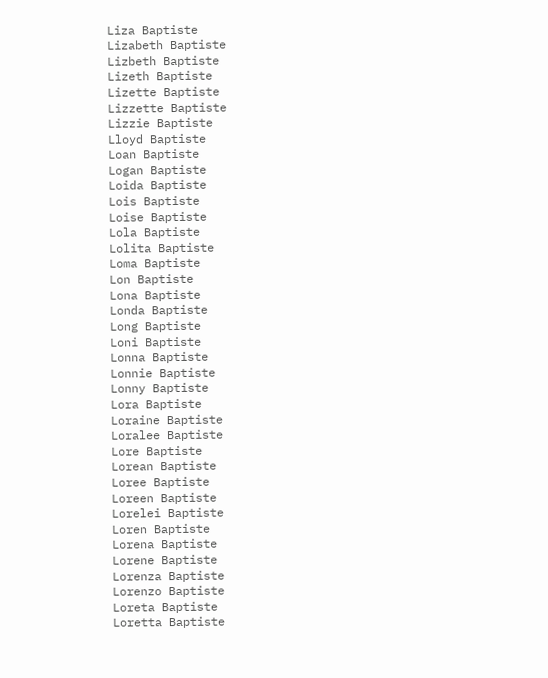Liza Baptiste
Lizabeth Baptiste
Lizbeth Baptiste
Lizeth Baptiste
Lizette Baptiste
Lizzette Baptiste
Lizzie Baptiste
Lloyd Baptiste
Loan Baptiste
Logan Baptiste
Loida Baptiste
Lois Baptiste
Loise Baptiste
Lola Baptiste
Lolita Baptiste
Loma Baptiste
Lon Baptiste
Lona Baptiste
Londa Baptiste
Long Baptiste
Loni Baptiste
Lonna Baptiste
Lonnie Baptiste
Lonny Baptiste
Lora Baptiste
Loraine Baptiste
Loralee Baptiste
Lore Baptiste
Lorean Baptiste
Loree Baptiste
Loreen Baptiste
Lorelei Baptiste
Loren Baptiste
Lorena Baptiste
Lorene Baptiste
Lorenza Baptiste
Lorenzo Baptiste
Loreta Baptiste
Loretta Baptiste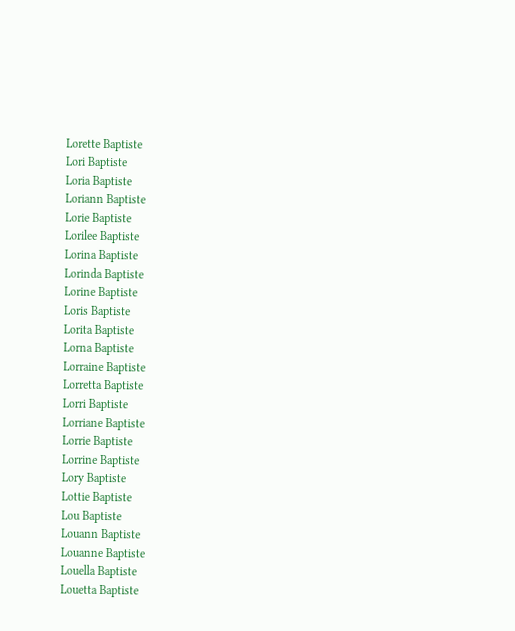Lorette Baptiste
Lori Baptiste
Loria Baptiste
Loriann Baptiste
Lorie Baptiste
Lorilee Baptiste
Lorina Baptiste
Lorinda Baptiste
Lorine Baptiste
Loris Baptiste
Lorita Baptiste
Lorna Baptiste
Lorraine Baptiste
Lorretta Baptiste
Lorri Baptiste
Lorriane Baptiste
Lorrie Baptiste
Lorrine Baptiste
Lory Baptiste
Lottie Baptiste
Lou Baptiste
Louann Baptiste
Louanne Baptiste
Louella Baptiste
Louetta Baptiste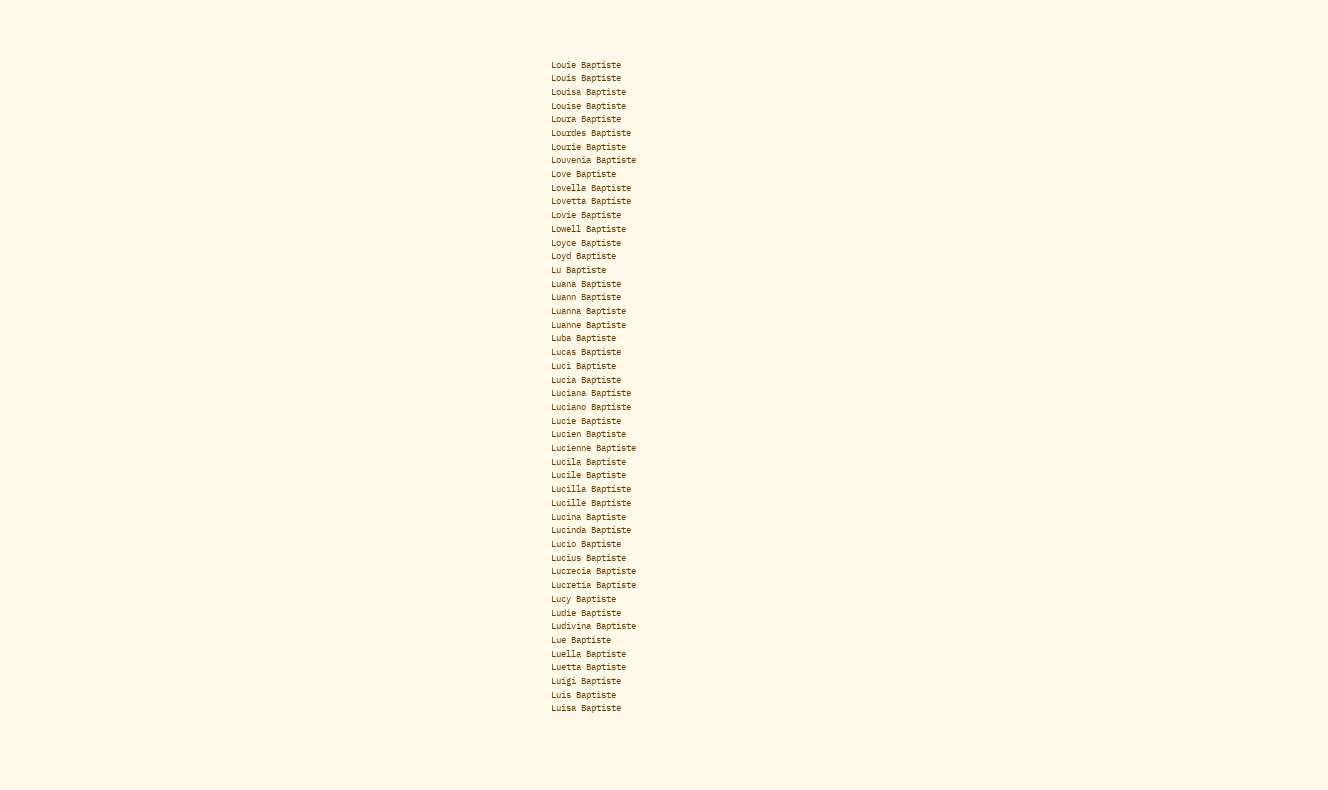Louie Baptiste
Louis Baptiste
Louisa Baptiste
Louise Baptiste
Loura Baptiste
Lourdes Baptiste
Lourie Baptiste
Louvenia Baptiste
Love Baptiste
Lovella Baptiste
Lovetta Baptiste
Lovie Baptiste
Lowell Baptiste
Loyce Baptiste
Loyd Baptiste
Lu Baptiste
Luana Baptiste
Luann Baptiste
Luanna Baptiste
Luanne Baptiste
Luba Baptiste
Lucas Baptiste
Luci Baptiste
Lucia Baptiste
Luciana Baptiste
Luciano Baptiste
Lucie Baptiste
Lucien Baptiste
Lucienne Baptiste
Lucila Baptiste
Lucile Baptiste
Lucilla Baptiste
Lucille Baptiste
Lucina Baptiste
Lucinda Baptiste
Lucio Baptiste
Lucius Baptiste
Lucrecia Baptiste
Lucretia Baptiste
Lucy Baptiste
Ludie Baptiste
Ludivina Baptiste
Lue Baptiste
Luella Baptiste
Luetta Baptiste
Luigi Baptiste
Luis Baptiste
Luisa Baptiste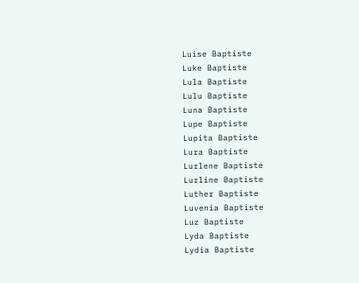Luise Baptiste
Luke Baptiste
Lula Baptiste
Lulu Baptiste
Luna Baptiste
Lupe Baptiste
Lupita Baptiste
Lura Baptiste
Lurlene Baptiste
Lurline Baptiste
Luther Baptiste
Luvenia Baptiste
Luz Baptiste
Lyda Baptiste
Lydia Baptiste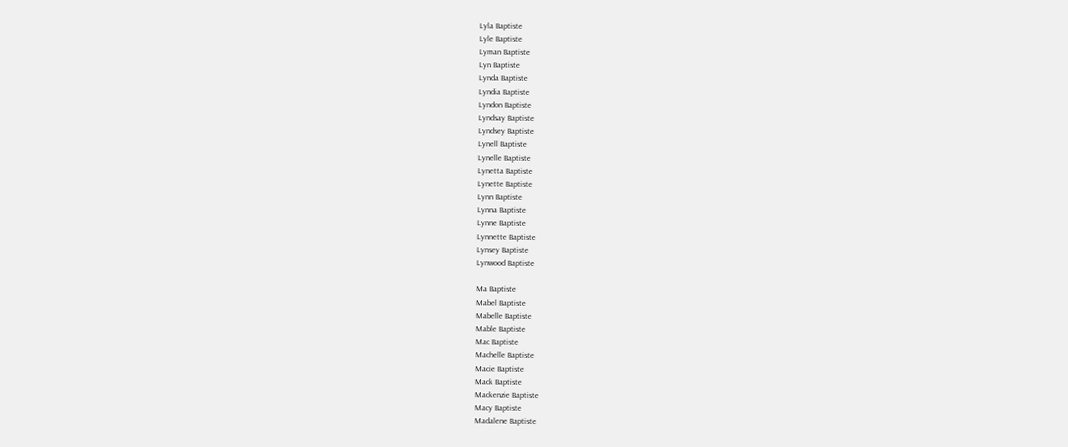Lyla Baptiste
Lyle Baptiste
Lyman Baptiste
Lyn Baptiste
Lynda Baptiste
Lyndia Baptiste
Lyndon Baptiste
Lyndsay Baptiste
Lyndsey Baptiste
Lynell Baptiste
Lynelle Baptiste
Lynetta Baptiste
Lynette Baptiste
Lynn Baptiste
Lynna Baptiste
Lynne Baptiste
Lynnette Baptiste
Lynsey Baptiste
Lynwood Baptiste

Ma Baptiste
Mabel Baptiste
Mabelle Baptiste
Mable Baptiste
Mac Baptiste
Machelle Baptiste
Macie Baptiste
Mack Baptiste
Mackenzie Baptiste
Macy Baptiste
Madalene Baptiste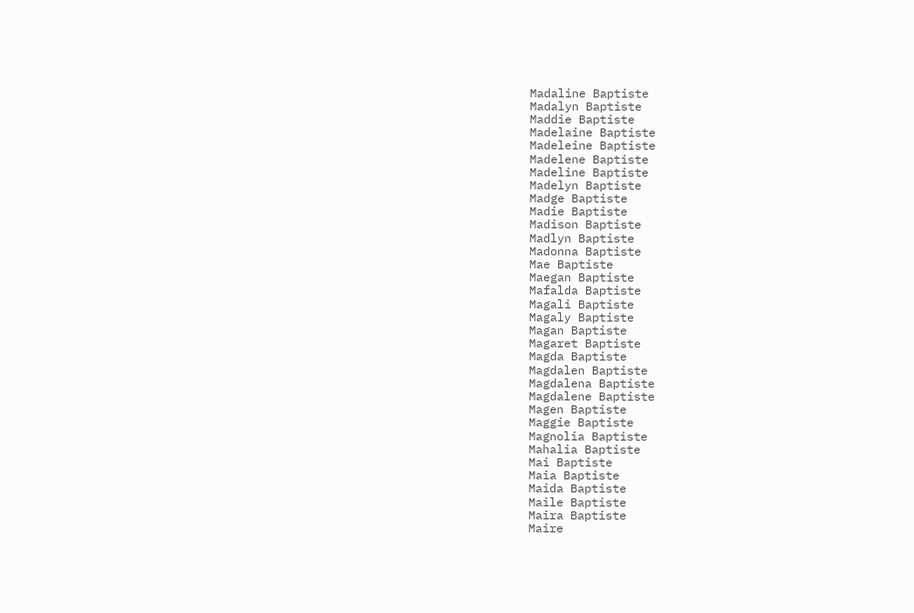Madaline Baptiste
Madalyn Baptiste
Maddie Baptiste
Madelaine Baptiste
Madeleine Baptiste
Madelene Baptiste
Madeline Baptiste
Madelyn Baptiste
Madge Baptiste
Madie Baptiste
Madison Baptiste
Madlyn Baptiste
Madonna Baptiste
Mae Baptiste
Maegan Baptiste
Mafalda Baptiste
Magali Baptiste
Magaly Baptiste
Magan Baptiste
Magaret Baptiste
Magda Baptiste
Magdalen Baptiste
Magdalena Baptiste
Magdalene Baptiste
Magen Baptiste
Maggie Baptiste
Magnolia Baptiste
Mahalia Baptiste
Mai Baptiste
Maia Baptiste
Maida Baptiste
Maile Baptiste
Maira Baptiste
Maire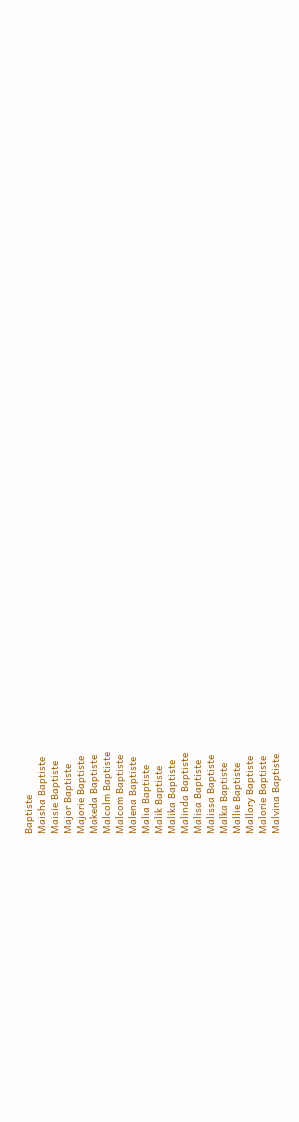Baptiste
Maisha Baptiste
Maisie Baptiste
Major Baptiste
Majorie Baptiste
Makeda Baptiste
Malcolm Baptiste
Malcom Baptiste
Malena Baptiste
Malia Baptiste
Malik Baptiste
Malika Baptiste
Malinda Baptiste
Malisa Baptiste
Malissa Baptiste
Malka Baptiste
Mallie Baptiste
Mallory Baptiste
Malorie Baptiste
Malvina Baptiste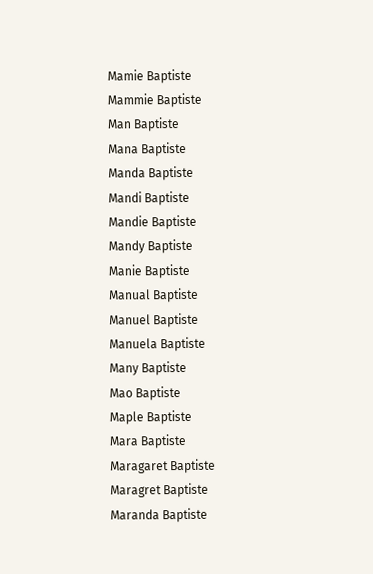Mamie Baptiste
Mammie Baptiste
Man Baptiste
Mana Baptiste
Manda Baptiste
Mandi Baptiste
Mandie Baptiste
Mandy Baptiste
Manie Baptiste
Manual Baptiste
Manuel Baptiste
Manuela Baptiste
Many Baptiste
Mao Baptiste
Maple Baptiste
Mara Baptiste
Maragaret Baptiste
Maragret Baptiste
Maranda Baptiste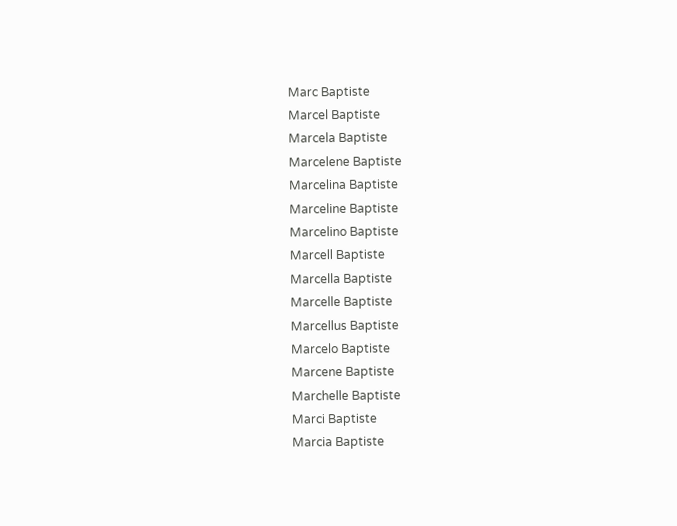Marc Baptiste
Marcel Baptiste
Marcela Baptiste
Marcelene Baptiste
Marcelina Baptiste
Marceline Baptiste
Marcelino Baptiste
Marcell Baptiste
Marcella Baptiste
Marcelle Baptiste
Marcellus Baptiste
Marcelo Baptiste
Marcene Baptiste
Marchelle Baptiste
Marci Baptiste
Marcia Baptiste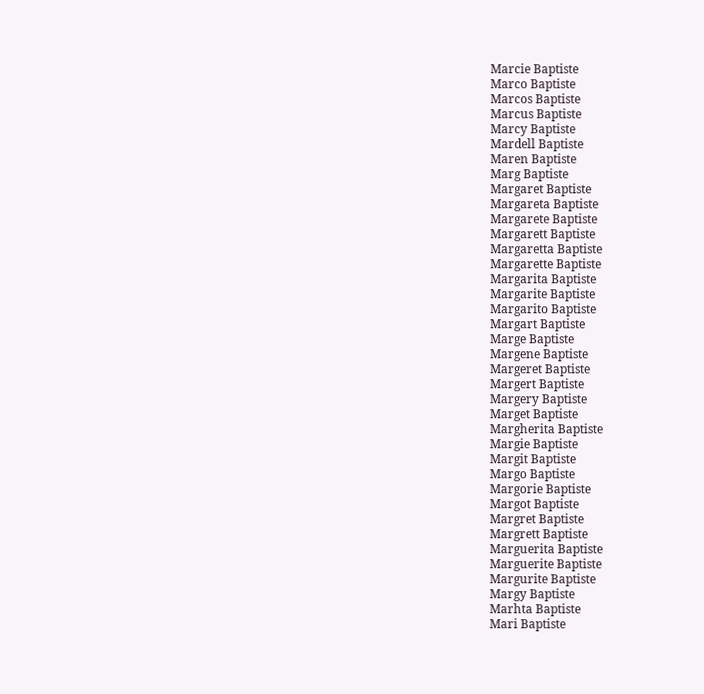Marcie Baptiste
Marco Baptiste
Marcos Baptiste
Marcus Baptiste
Marcy Baptiste
Mardell Baptiste
Maren Baptiste
Marg Baptiste
Margaret Baptiste
Margareta Baptiste
Margarete Baptiste
Margarett Baptiste
Margaretta Baptiste
Margarette Baptiste
Margarita Baptiste
Margarite Baptiste
Margarito Baptiste
Margart Baptiste
Marge Baptiste
Margene Baptiste
Margeret Baptiste
Margert Baptiste
Margery Baptiste
Marget Baptiste
Margherita Baptiste
Margie Baptiste
Margit Baptiste
Margo Baptiste
Margorie Baptiste
Margot Baptiste
Margret Baptiste
Margrett Baptiste
Marguerita Baptiste
Marguerite Baptiste
Margurite Baptiste
Margy Baptiste
Marhta Baptiste
Mari Baptiste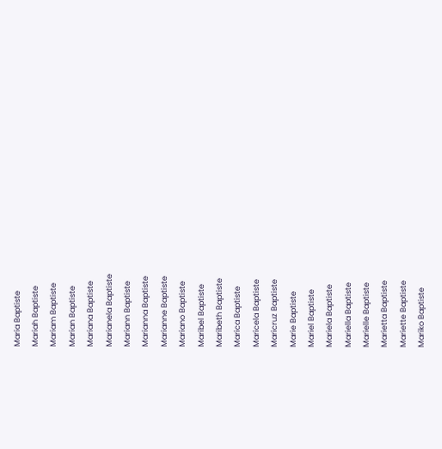Maria Baptiste
Mariah Baptiste
Mariam Baptiste
Marian Baptiste
Mariana Baptiste
Marianela Baptiste
Mariann Baptiste
Marianna Baptiste
Marianne Baptiste
Mariano Baptiste
Maribel Baptiste
Maribeth Baptiste
Marica Baptiste
Maricela Baptiste
Maricruz Baptiste
Marie Baptiste
Mariel Baptiste
Mariela Baptiste
Mariella Baptiste
Marielle Baptiste
Marietta Baptiste
Mariette Baptiste
Mariko Baptiste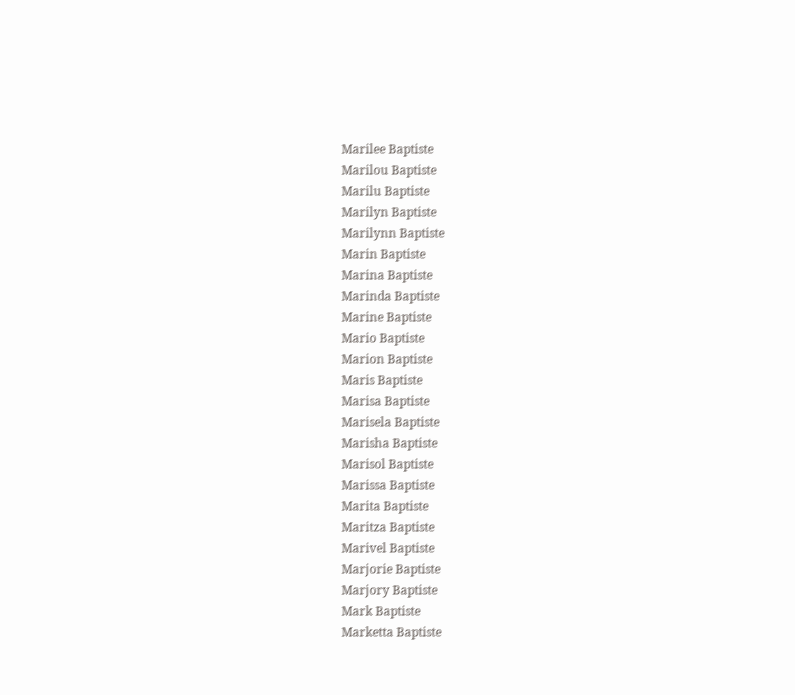Marilee Baptiste
Marilou Baptiste
Marilu Baptiste
Marilyn Baptiste
Marilynn Baptiste
Marin Baptiste
Marina Baptiste
Marinda Baptiste
Marine Baptiste
Mario Baptiste
Marion Baptiste
Maris Baptiste
Marisa Baptiste
Marisela Baptiste
Marisha Baptiste
Marisol Baptiste
Marissa Baptiste
Marita Baptiste
Maritza Baptiste
Marivel Baptiste
Marjorie Baptiste
Marjory Baptiste
Mark Baptiste
Marketta Baptiste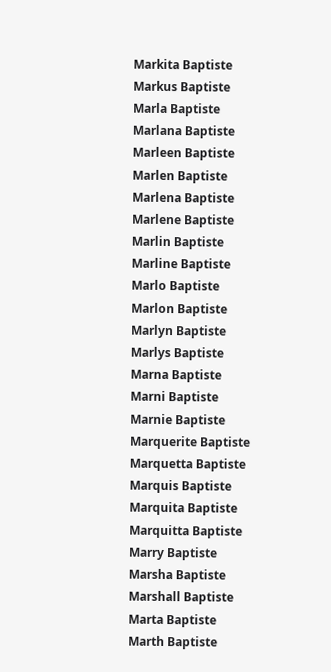Markita Baptiste
Markus Baptiste
Marla Baptiste
Marlana Baptiste
Marleen Baptiste
Marlen Baptiste
Marlena Baptiste
Marlene Baptiste
Marlin Baptiste
Marline Baptiste
Marlo Baptiste
Marlon Baptiste
Marlyn Baptiste
Marlys Baptiste
Marna Baptiste
Marni Baptiste
Marnie Baptiste
Marquerite Baptiste
Marquetta Baptiste
Marquis Baptiste
Marquita Baptiste
Marquitta Baptiste
Marry Baptiste
Marsha Baptiste
Marshall Baptiste
Marta Baptiste
Marth Baptiste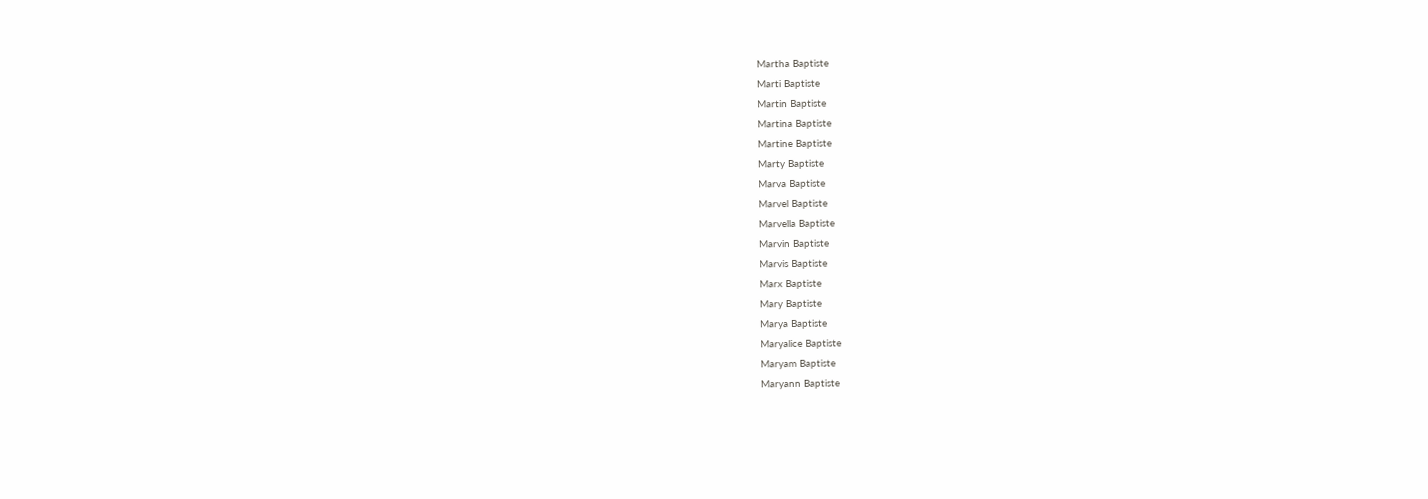Martha Baptiste
Marti Baptiste
Martin Baptiste
Martina Baptiste
Martine Baptiste
Marty Baptiste
Marva Baptiste
Marvel Baptiste
Marvella Baptiste
Marvin Baptiste
Marvis Baptiste
Marx Baptiste
Mary Baptiste
Marya Baptiste
Maryalice Baptiste
Maryam Baptiste
Maryann Baptiste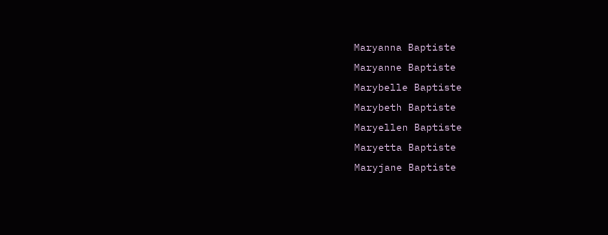Maryanna Baptiste
Maryanne Baptiste
Marybelle Baptiste
Marybeth Baptiste
Maryellen Baptiste
Maryetta Baptiste
Maryjane Baptiste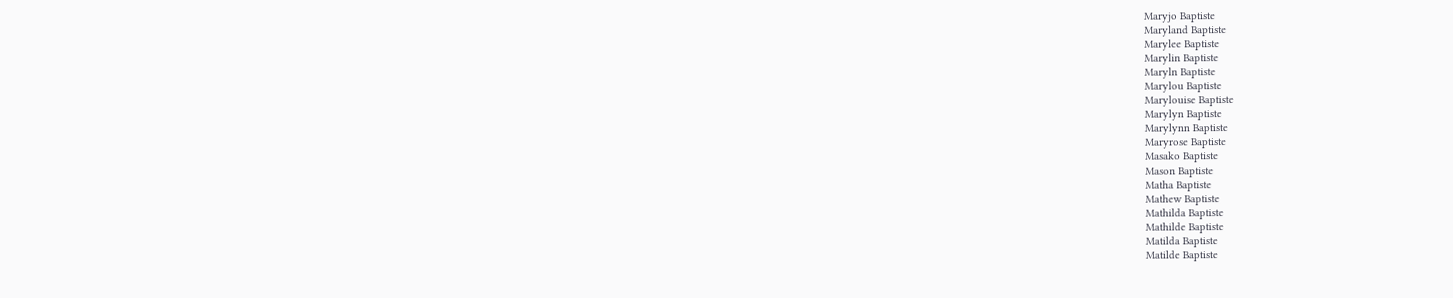Maryjo Baptiste
Maryland Baptiste
Marylee Baptiste
Marylin Baptiste
Maryln Baptiste
Marylou Baptiste
Marylouise Baptiste
Marylyn Baptiste
Marylynn Baptiste
Maryrose Baptiste
Masako Baptiste
Mason Baptiste
Matha Baptiste
Mathew Baptiste
Mathilda Baptiste
Mathilde Baptiste
Matilda Baptiste
Matilde Baptiste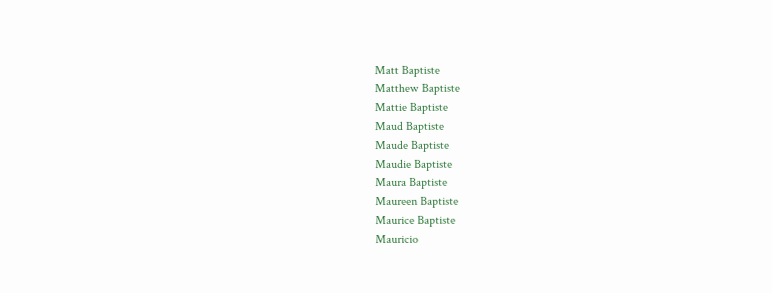Matt Baptiste
Matthew Baptiste
Mattie Baptiste
Maud Baptiste
Maude Baptiste
Maudie Baptiste
Maura Baptiste
Maureen Baptiste
Maurice Baptiste
Mauricio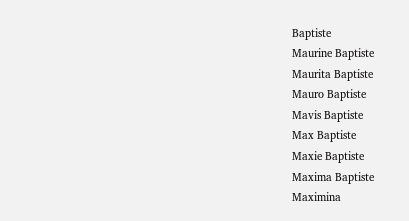Baptiste
Maurine Baptiste
Maurita Baptiste
Mauro Baptiste
Mavis Baptiste
Max Baptiste
Maxie Baptiste
Maxima Baptiste
Maximina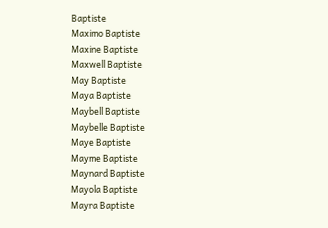Baptiste
Maximo Baptiste
Maxine Baptiste
Maxwell Baptiste
May Baptiste
Maya Baptiste
Maybell Baptiste
Maybelle Baptiste
Maye Baptiste
Mayme Baptiste
Maynard Baptiste
Mayola Baptiste
Mayra Baptiste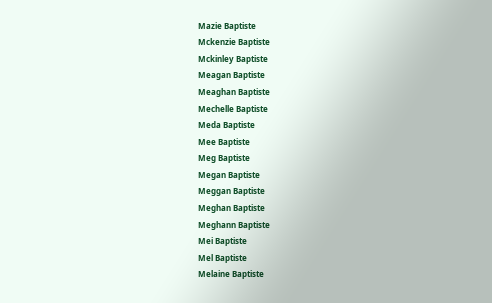Mazie Baptiste
Mckenzie Baptiste
Mckinley Baptiste
Meagan Baptiste
Meaghan Baptiste
Mechelle Baptiste
Meda Baptiste
Mee Baptiste
Meg Baptiste
Megan Baptiste
Meggan Baptiste
Meghan Baptiste
Meghann Baptiste
Mei Baptiste
Mel Baptiste
Melaine Baptiste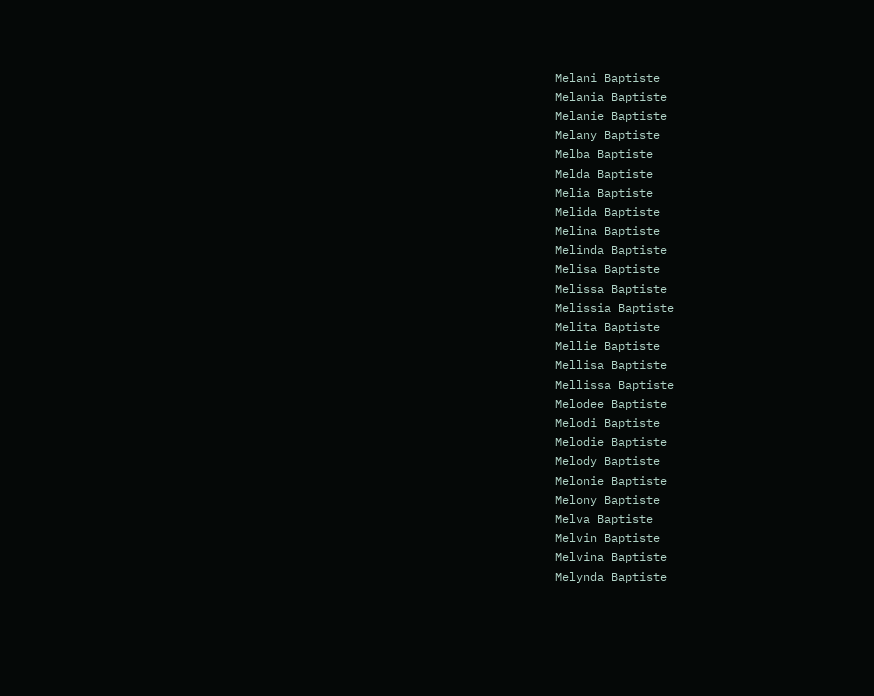Melani Baptiste
Melania Baptiste
Melanie Baptiste
Melany Baptiste
Melba Baptiste
Melda Baptiste
Melia Baptiste
Melida Baptiste
Melina Baptiste
Melinda Baptiste
Melisa Baptiste
Melissa Baptiste
Melissia Baptiste
Melita Baptiste
Mellie Baptiste
Mellisa Baptiste
Mellissa Baptiste
Melodee Baptiste
Melodi Baptiste
Melodie Baptiste
Melody Baptiste
Melonie Baptiste
Melony Baptiste
Melva Baptiste
Melvin Baptiste
Melvina Baptiste
Melynda Baptiste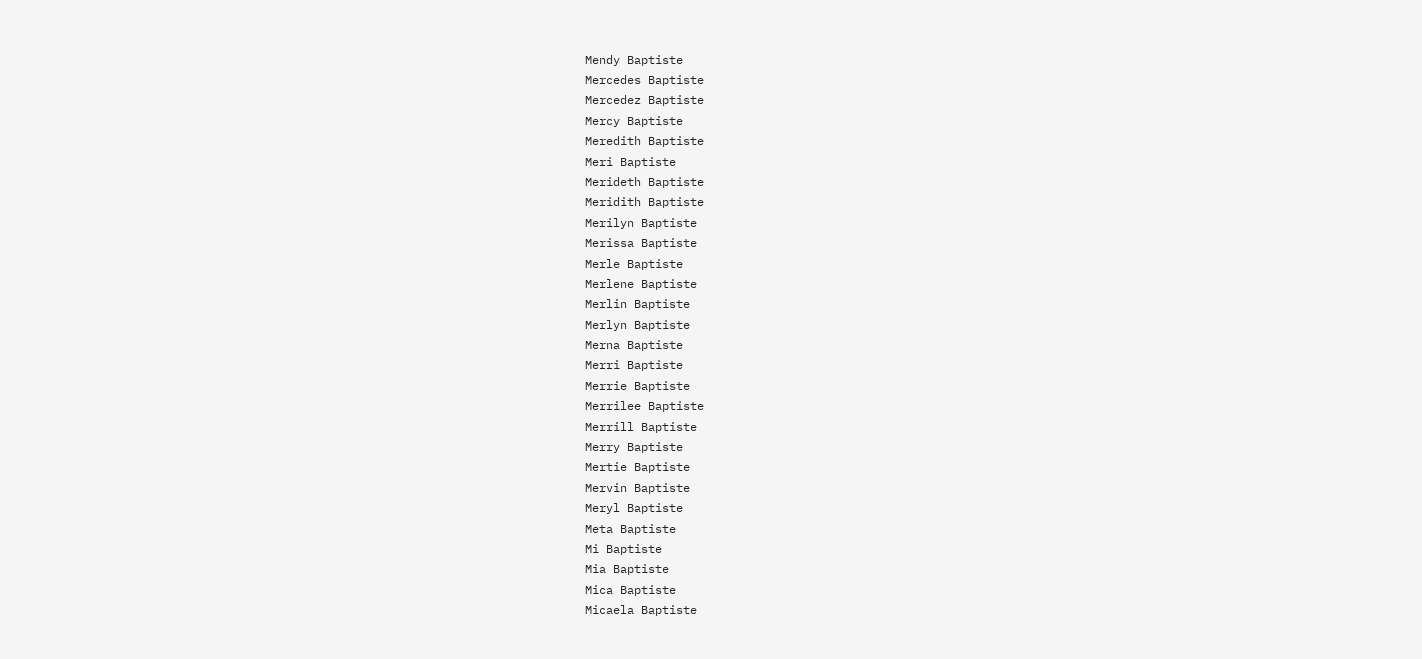Mendy Baptiste
Mercedes Baptiste
Mercedez Baptiste
Mercy Baptiste
Meredith Baptiste
Meri Baptiste
Merideth Baptiste
Meridith Baptiste
Merilyn Baptiste
Merissa Baptiste
Merle Baptiste
Merlene Baptiste
Merlin Baptiste
Merlyn Baptiste
Merna Baptiste
Merri Baptiste
Merrie Baptiste
Merrilee Baptiste
Merrill Baptiste
Merry Baptiste
Mertie Baptiste
Mervin Baptiste
Meryl Baptiste
Meta Baptiste
Mi Baptiste
Mia Baptiste
Mica Baptiste
Micaela Baptiste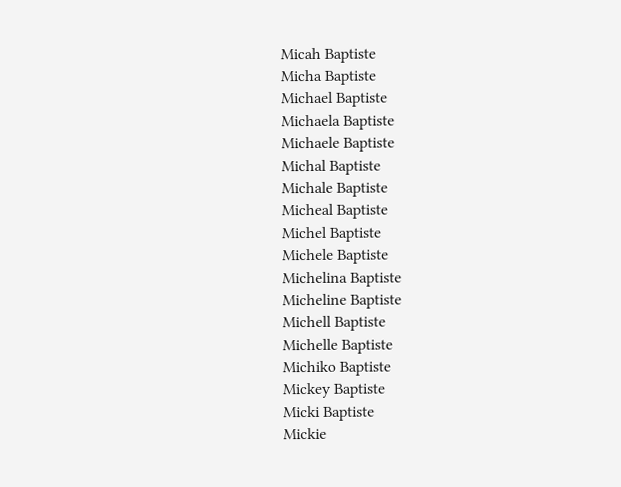Micah Baptiste
Micha Baptiste
Michael Baptiste
Michaela Baptiste
Michaele Baptiste
Michal Baptiste
Michale Baptiste
Micheal Baptiste
Michel Baptiste
Michele Baptiste
Michelina Baptiste
Micheline Baptiste
Michell Baptiste
Michelle Baptiste
Michiko Baptiste
Mickey Baptiste
Micki Baptiste
Mickie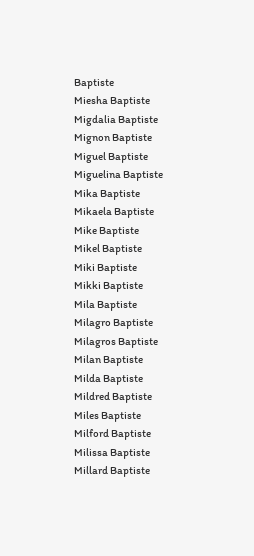Baptiste
Miesha Baptiste
Migdalia Baptiste
Mignon Baptiste
Miguel Baptiste
Miguelina Baptiste
Mika Baptiste
Mikaela Baptiste
Mike Baptiste
Mikel Baptiste
Miki Baptiste
Mikki Baptiste
Mila Baptiste
Milagro Baptiste
Milagros Baptiste
Milan Baptiste
Milda Baptiste
Mildred Baptiste
Miles Baptiste
Milford Baptiste
Milissa Baptiste
Millard Baptiste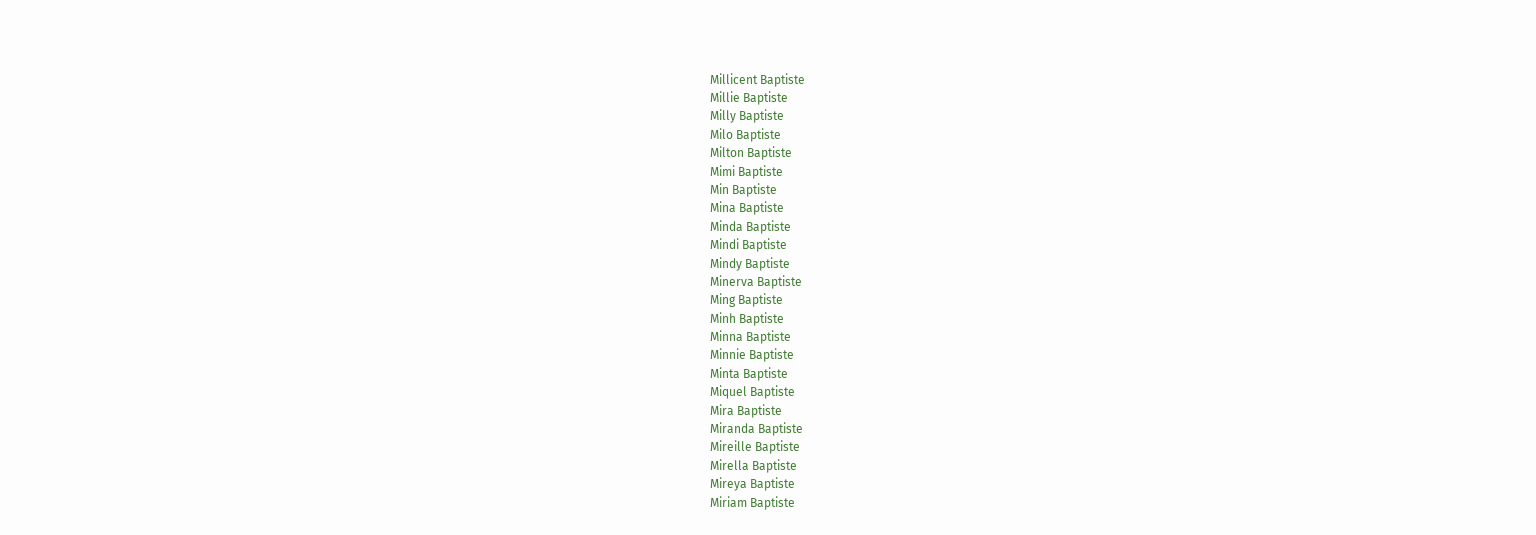Millicent Baptiste
Millie Baptiste
Milly Baptiste
Milo Baptiste
Milton Baptiste
Mimi Baptiste
Min Baptiste
Mina Baptiste
Minda Baptiste
Mindi Baptiste
Mindy Baptiste
Minerva Baptiste
Ming Baptiste
Minh Baptiste
Minna Baptiste
Minnie Baptiste
Minta Baptiste
Miquel Baptiste
Mira Baptiste
Miranda Baptiste
Mireille Baptiste
Mirella Baptiste
Mireya Baptiste
Miriam Baptiste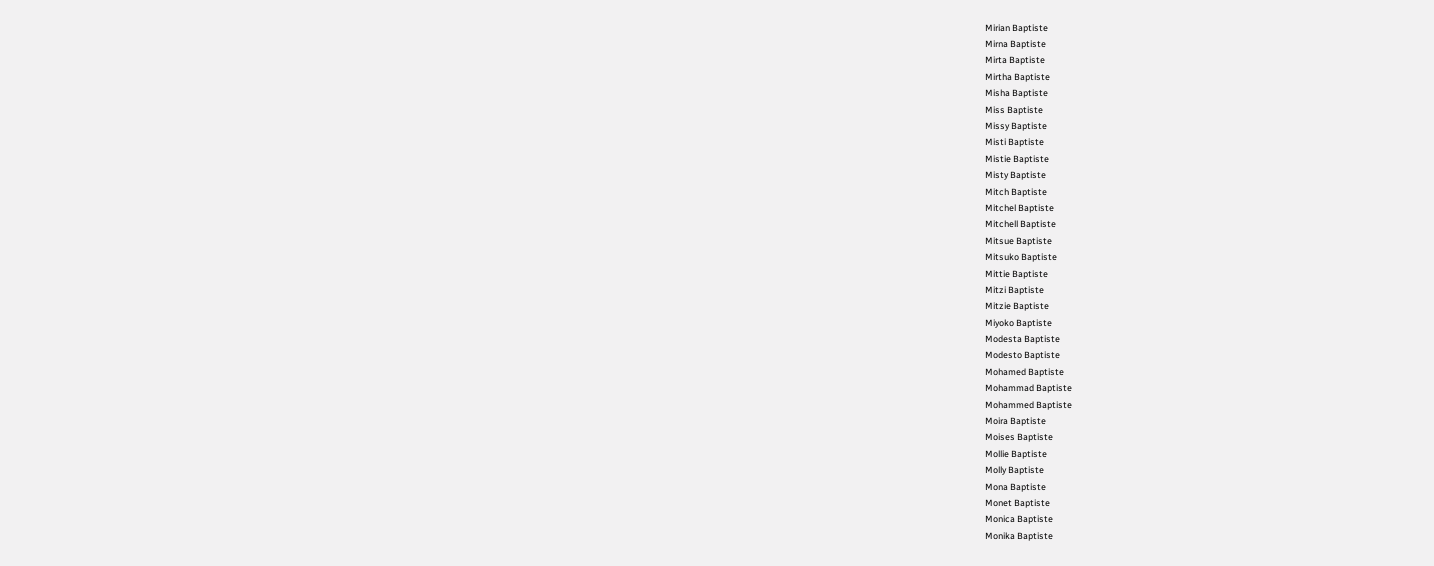Mirian Baptiste
Mirna Baptiste
Mirta Baptiste
Mirtha Baptiste
Misha Baptiste
Miss Baptiste
Missy Baptiste
Misti Baptiste
Mistie Baptiste
Misty Baptiste
Mitch Baptiste
Mitchel Baptiste
Mitchell Baptiste
Mitsue Baptiste
Mitsuko Baptiste
Mittie Baptiste
Mitzi Baptiste
Mitzie Baptiste
Miyoko Baptiste
Modesta Baptiste
Modesto Baptiste
Mohamed Baptiste
Mohammad Baptiste
Mohammed Baptiste
Moira Baptiste
Moises Baptiste
Mollie Baptiste
Molly Baptiste
Mona Baptiste
Monet Baptiste
Monica Baptiste
Monika Baptiste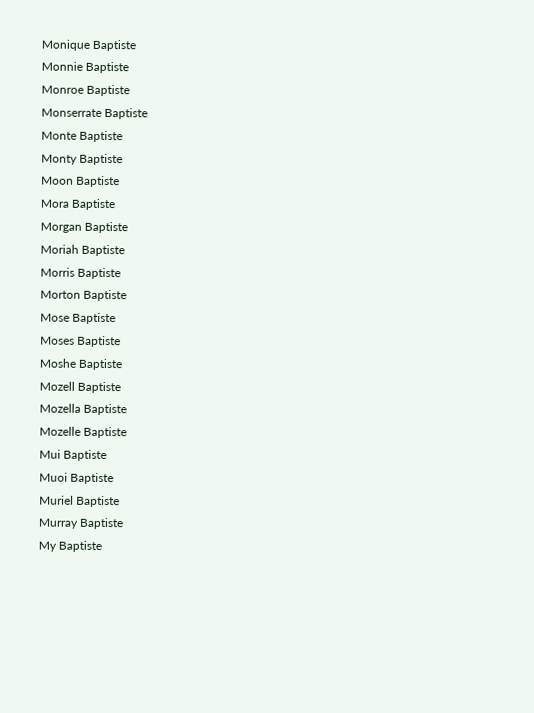Monique Baptiste
Monnie Baptiste
Monroe Baptiste
Monserrate Baptiste
Monte Baptiste
Monty Baptiste
Moon Baptiste
Mora Baptiste
Morgan Baptiste
Moriah Baptiste
Morris Baptiste
Morton Baptiste
Mose Baptiste
Moses Baptiste
Moshe Baptiste
Mozell Baptiste
Mozella Baptiste
Mozelle Baptiste
Mui Baptiste
Muoi Baptiste
Muriel Baptiste
Murray Baptiste
My Baptiste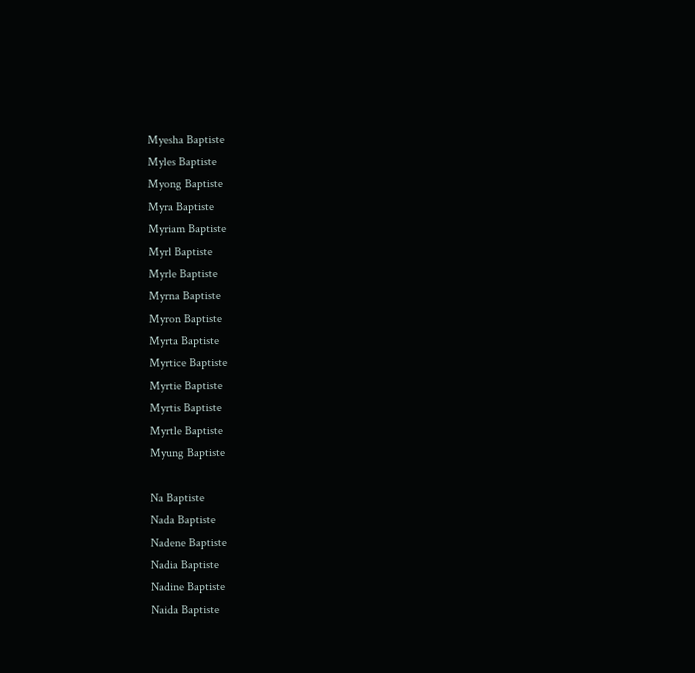Myesha Baptiste
Myles Baptiste
Myong Baptiste
Myra Baptiste
Myriam Baptiste
Myrl Baptiste
Myrle Baptiste
Myrna Baptiste
Myron Baptiste
Myrta Baptiste
Myrtice Baptiste
Myrtie Baptiste
Myrtis Baptiste
Myrtle Baptiste
Myung Baptiste

Na Baptiste
Nada Baptiste
Nadene Baptiste
Nadia Baptiste
Nadine Baptiste
Naida Baptiste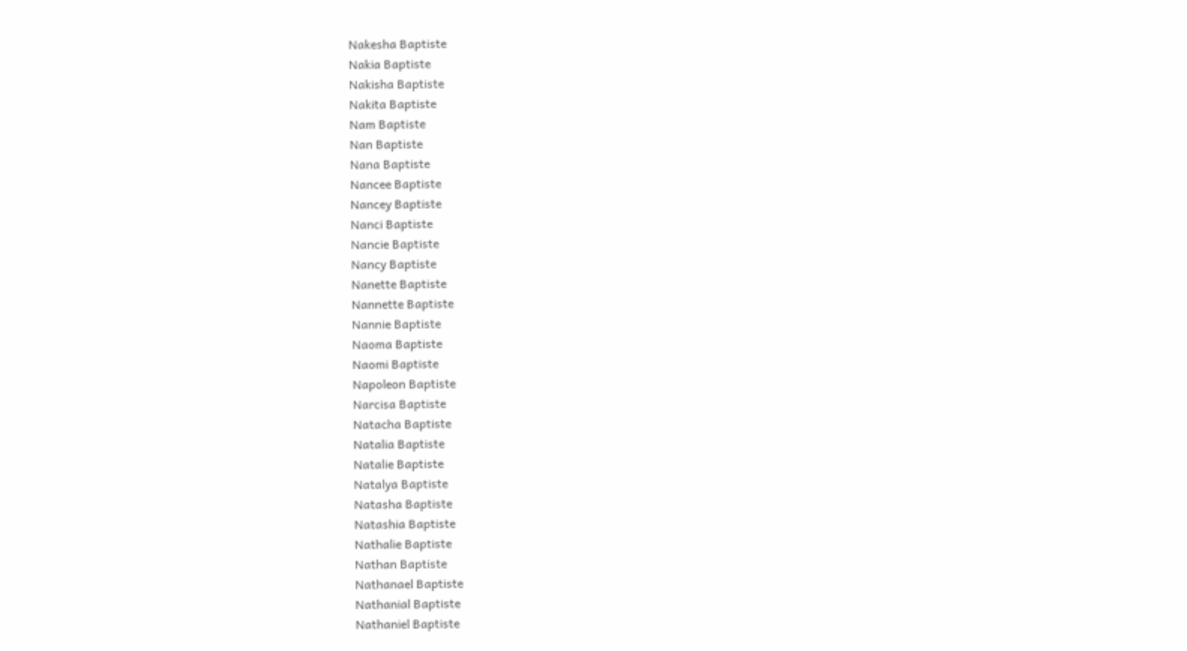Nakesha Baptiste
Nakia Baptiste
Nakisha Baptiste
Nakita Baptiste
Nam Baptiste
Nan Baptiste
Nana Baptiste
Nancee Baptiste
Nancey Baptiste
Nanci Baptiste
Nancie Baptiste
Nancy Baptiste
Nanette Baptiste
Nannette Baptiste
Nannie Baptiste
Naoma Baptiste
Naomi Baptiste
Napoleon Baptiste
Narcisa Baptiste
Natacha Baptiste
Natalia Baptiste
Natalie Baptiste
Natalya Baptiste
Natasha Baptiste
Natashia Baptiste
Nathalie Baptiste
Nathan Baptiste
Nathanael Baptiste
Nathanial Baptiste
Nathaniel Baptiste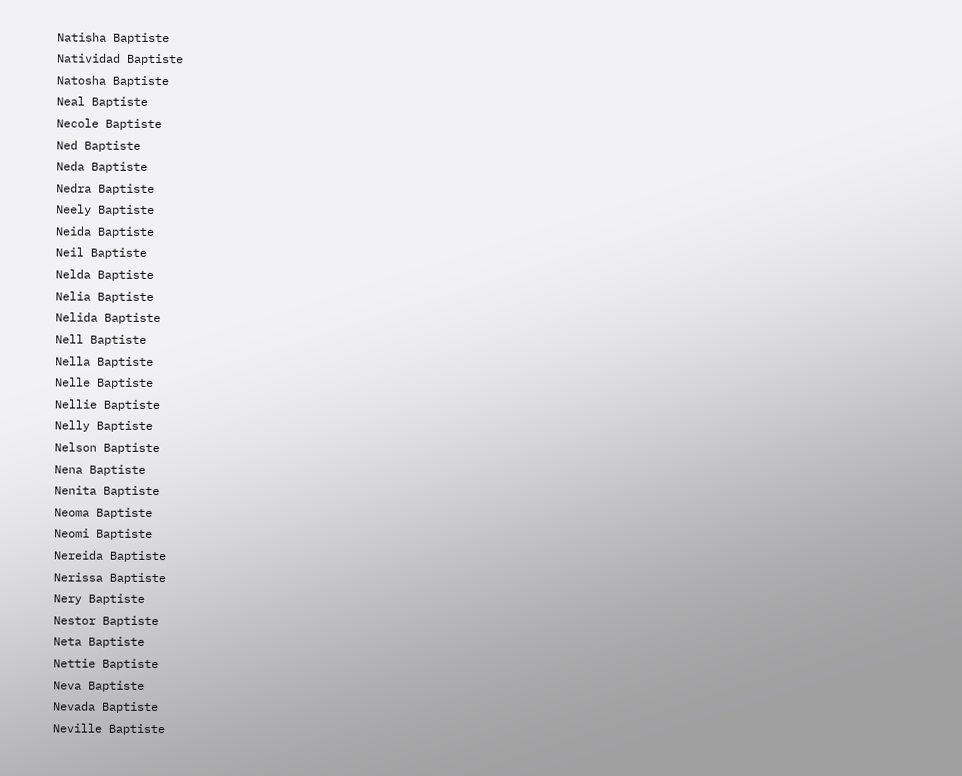Natisha Baptiste
Natividad Baptiste
Natosha Baptiste
Neal Baptiste
Necole Baptiste
Ned Baptiste
Neda Baptiste
Nedra Baptiste
Neely Baptiste
Neida Baptiste
Neil Baptiste
Nelda Baptiste
Nelia Baptiste
Nelida Baptiste
Nell Baptiste
Nella Baptiste
Nelle Baptiste
Nellie Baptiste
Nelly Baptiste
Nelson Baptiste
Nena Baptiste
Nenita Baptiste
Neoma Baptiste
Neomi Baptiste
Nereida Baptiste
Nerissa Baptiste
Nery Baptiste
Nestor Baptiste
Neta Baptiste
Nettie Baptiste
Neva Baptiste
Nevada Baptiste
Neville Baptiste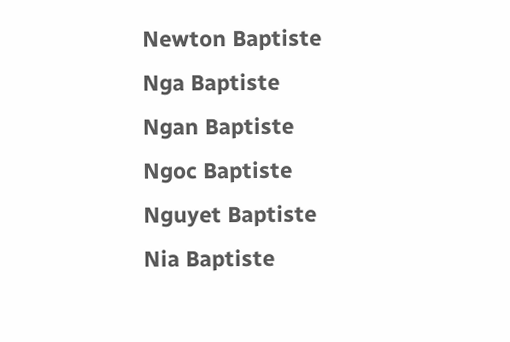Newton Baptiste
Nga Baptiste
Ngan Baptiste
Ngoc Baptiste
Nguyet Baptiste
Nia Baptiste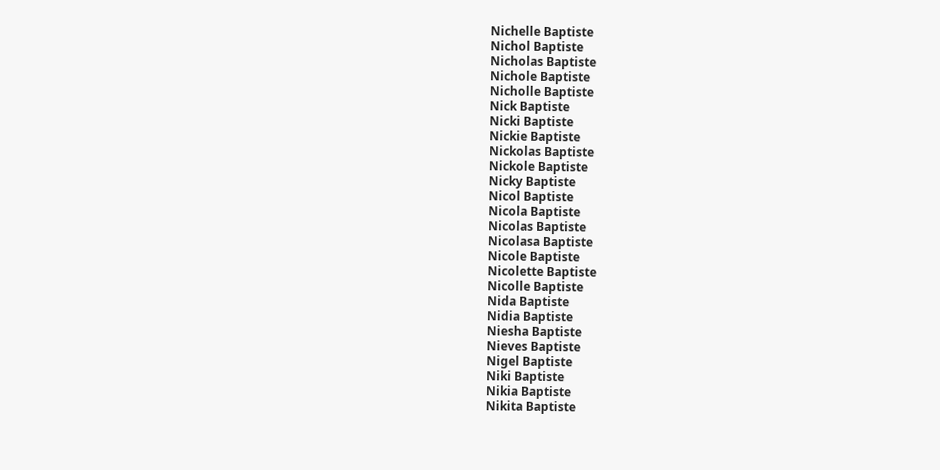Nichelle Baptiste
Nichol Baptiste
Nicholas Baptiste
Nichole Baptiste
Nicholle Baptiste
Nick Baptiste
Nicki Baptiste
Nickie Baptiste
Nickolas Baptiste
Nickole Baptiste
Nicky Baptiste
Nicol Baptiste
Nicola Baptiste
Nicolas Baptiste
Nicolasa Baptiste
Nicole Baptiste
Nicolette Baptiste
Nicolle Baptiste
Nida Baptiste
Nidia Baptiste
Niesha Baptiste
Nieves Baptiste
Nigel Baptiste
Niki Baptiste
Nikia Baptiste
Nikita Baptiste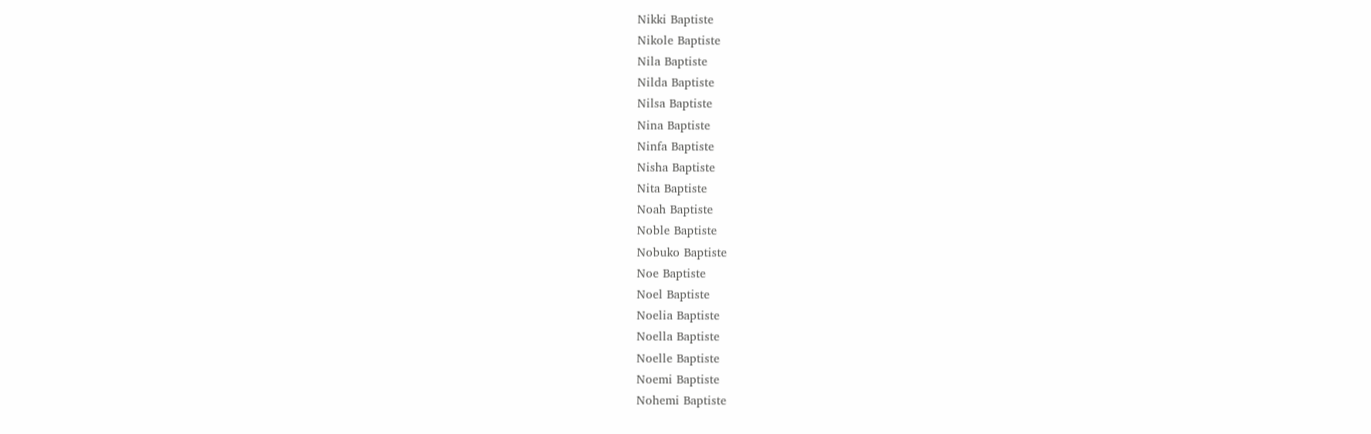Nikki Baptiste
Nikole Baptiste
Nila Baptiste
Nilda Baptiste
Nilsa Baptiste
Nina Baptiste
Ninfa Baptiste
Nisha Baptiste
Nita Baptiste
Noah Baptiste
Noble Baptiste
Nobuko Baptiste
Noe Baptiste
Noel Baptiste
Noelia Baptiste
Noella Baptiste
Noelle Baptiste
Noemi Baptiste
Nohemi Baptiste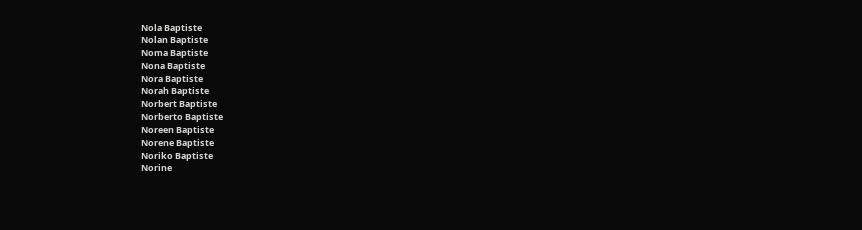Nola Baptiste
Nolan Baptiste
Noma Baptiste
Nona Baptiste
Nora Baptiste
Norah Baptiste
Norbert Baptiste
Norberto Baptiste
Noreen Baptiste
Norene Baptiste
Noriko Baptiste
Norine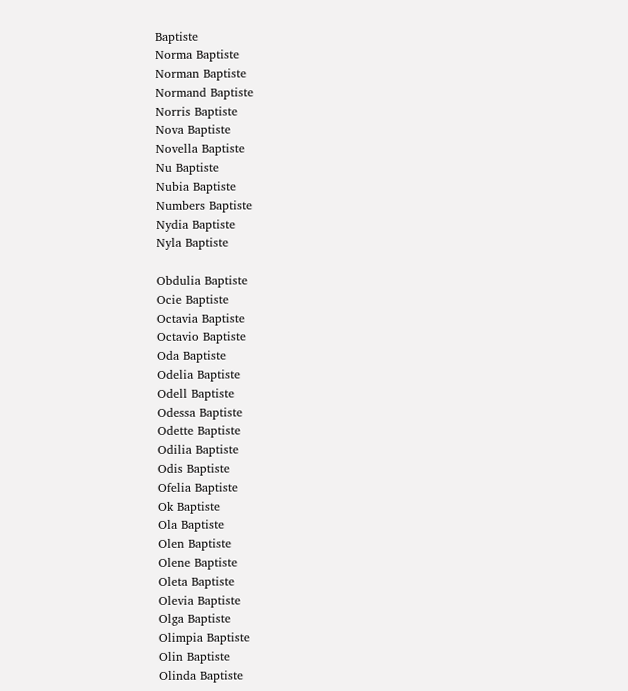Baptiste
Norma Baptiste
Norman Baptiste
Normand Baptiste
Norris Baptiste
Nova Baptiste
Novella Baptiste
Nu Baptiste
Nubia Baptiste
Numbers Baptiste
Nydia Baptiste
Nyla Baptiste

Obdulia Baptiste
Ocie Baptiste
Octavia Baptiste
Octavio Baptiste
Oda Baptiste
Odelia Baptiste
Odell Baptiste
Odessa Baptiste
Odette Baptiste
Odilia Baptiste
Odis Baptiste
Ofelia Baptiste
Ok Baptiste
Ola Baptiste
Olen Baptiste
Olene Baptiste
Oleta Baptiste
Olevia Baptiste
Olga Baptiste
Olimpia Baptiste
Olin Baptiste
Olinda Baptiste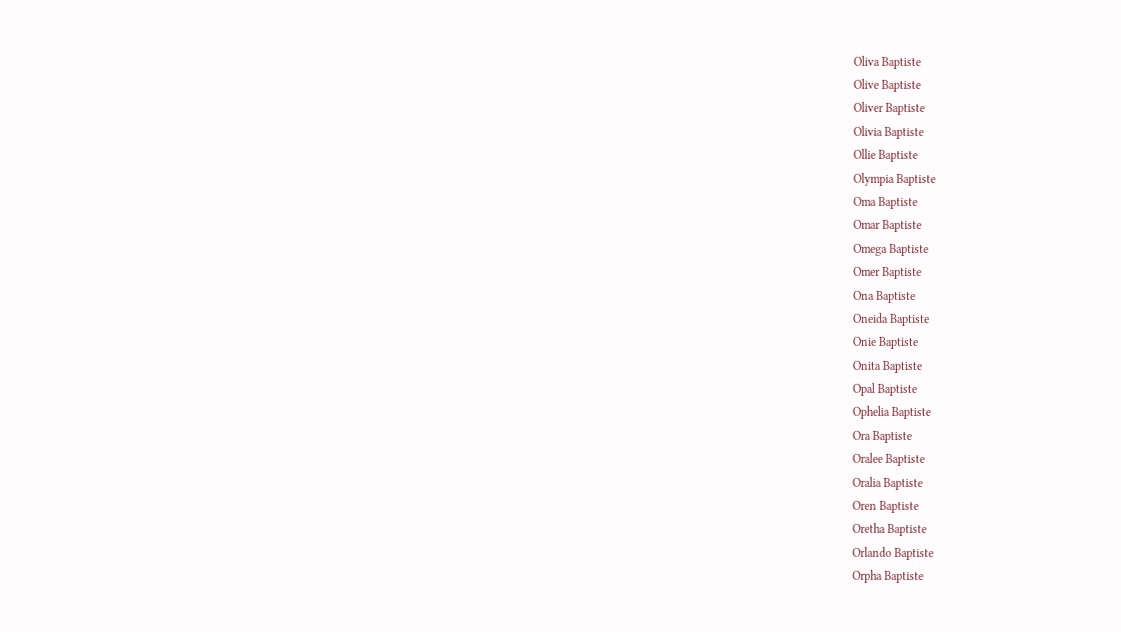Oliva Baptiste
Olive Baptiste
Oliver Baptiste
Olivia Baptiste
Ollie Baptiste
Olympia Baptiste
Oma Baptiste
Omar Baptiste
Omega Baptiste
Omer Baptiste
Ona Baptiste
Oneida Baptiste
Onie Baptiste
Onita Baptiste
Opal Baptiste
Ophelia Baptiste
Ora Baptiste
Oralee Baptiste
Oralia Baptiste
Oren Baptiste
Oretha Baptiste
Orlando Baptiste
Orpha Baptiste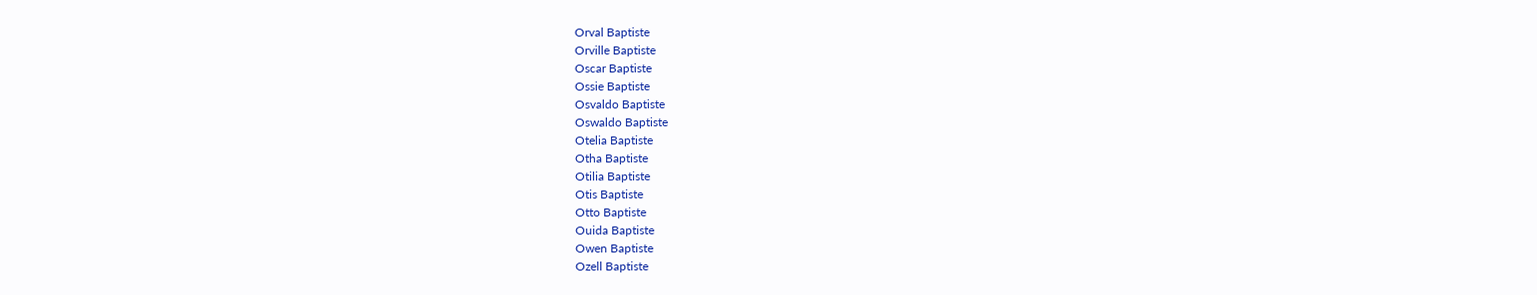Orval Baptiste
Orville Baptiste
Oscar Baptiste
Ossie Baptiste
Osvaldo Baptiste
Oswaldo Baptiste
Otelia Baptiste
Otha Baptiste
Otilia Baptiste
Otis Baptiste
Otto Baptiste
Ouida Baptiste
Owen Baptiste
Ozell Baptiste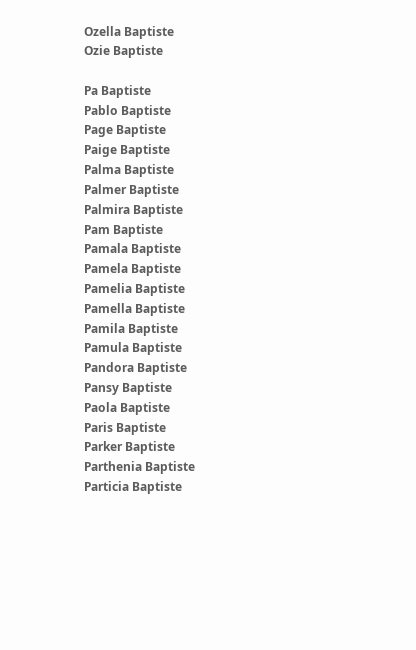Ozella Baptiste
Ozie Baptiste

Pa Baptiste
Pablo Baptiste
Page Baptiste
Paige Baptiste
Palma Baptiste
Palmer Baptiste
Palmira Baptiste
Pam Baptiste
Pamala Baptiste
Pamela Baptiste
Pamelia Baptiste
Pamella Baptiste
Pamila Baptiste
Pamula Baptiste
Pandora Baptiste
Pansy Baptiste
Paola Baptiste
Paris Baptiste
Parker Baptiste
Parthenia Baptiste
Particia Baptiste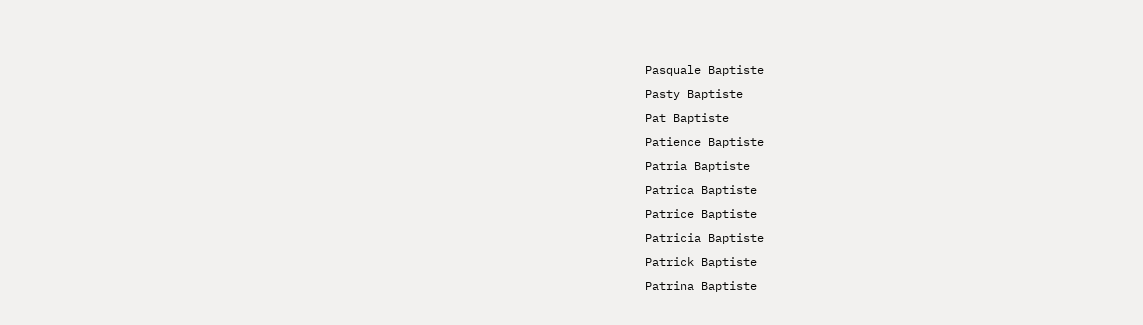Pasquale Baptiste
Pasty Baptiste
Pat Baptiste
Patience Baptiste
Patria Baptiste
Patrica Baptiste
Patrice Baptiste
Patricia Baptiste
Patrick Baptiste
Patrina Baptiste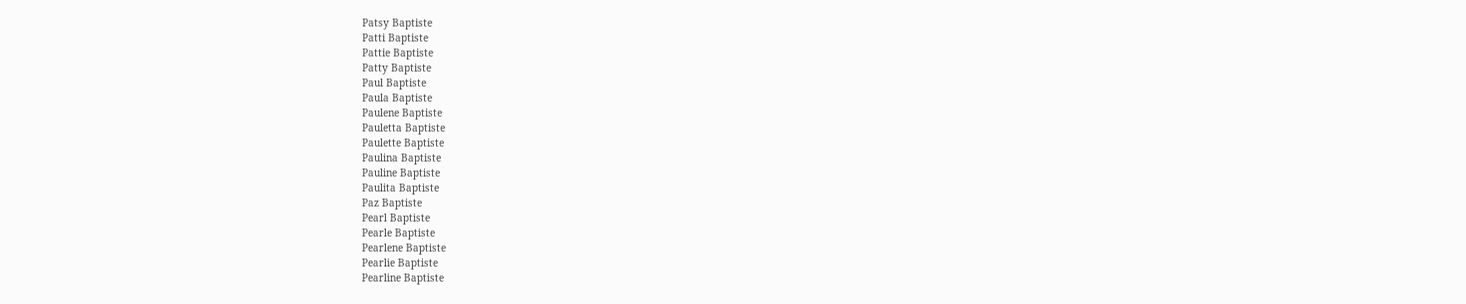Patsy Baptiste
Patti Baptiste
Pattie Baptiste
Patty Baptiste
Paul Baptiste
Paula Baptiste
Paulene Baptiste
Pauletta Baptiste
Paulette Baptiste
Paulina Baptiste
Pauline Baptiste
Paulita Baptiste
Paz Baptiste
Pearl Baptiste
Pearle Baptiste
Pearlene Baptiste
Pearlie Baptiste
Pearline Baptiste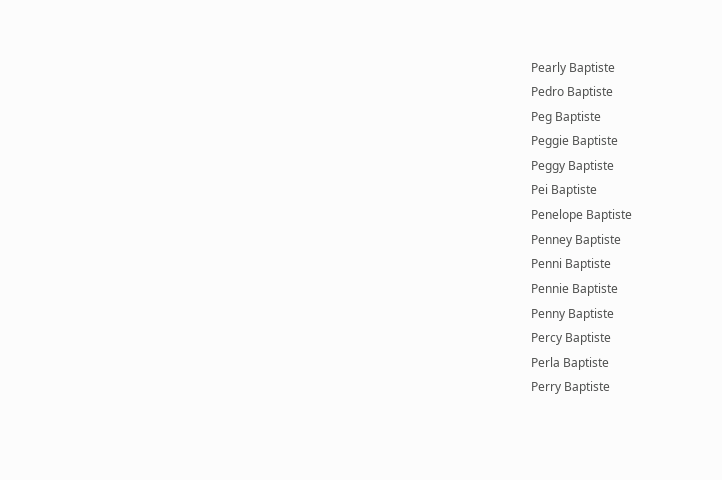Pearly Baptiste
Pedro Baptiste
Peg Baptiste
Peggie Baptiste
Peggy Baptiste
Pei Baptiste
Penelope Baptiste
Penney Baptiste
Penni Baptiste
Pennie Baptiste
Penny Baptiste
Percy Baptiste
Perla Baptiste
Perry Baptiste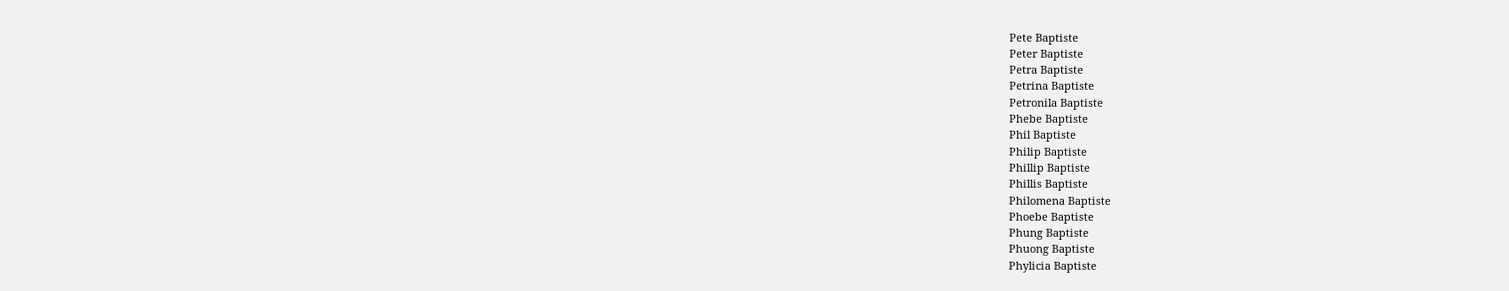Pete Baptiste
Peter Baptiste
Petra Baptiste
Petrina Baptiste
Petronila Baptiste
Phebe Baptiste
Phil Baptiste
Philip Baptiste
Phillip Baptiste
Phillis Baptiste
Philomena Baptiste
Phoebe Baptiste
Phung Baptiste
Phuong Baptiste
Phylicia Baptiste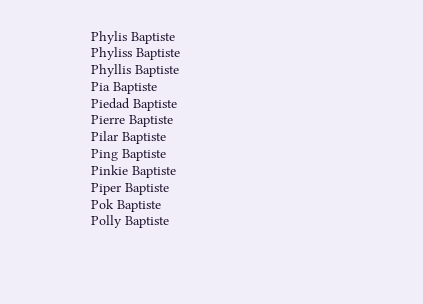Phylis Baptiste
Phyliss Baptiste
Phyllis Baptiste
Pia Baptiste
Piedad Baptiste
Pierre Baptiste
Pilar Baptiste
Ping Baptiste
Pinkie Baptiste
Piper Baptiste
Pok Baptiste
Polly Baptiste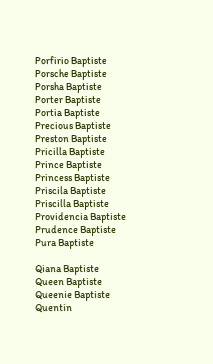Porfirio Baptiste
Porsche Baptiste
Porsha Baptiste
Porter Baptiste
Portia Baptiste
Precious Baptiste
Preston Baptiste
Pricilla Baptiste
Prince Baptiste
Princess Baptiste
Priscila Baptiste
Priscilla Baptiste
Providencia Baptiste
Prudence Baptiste
Pura Baptiste

Qiana Baptiste
Queen Baptiste
Queenie Baptiste
Quentin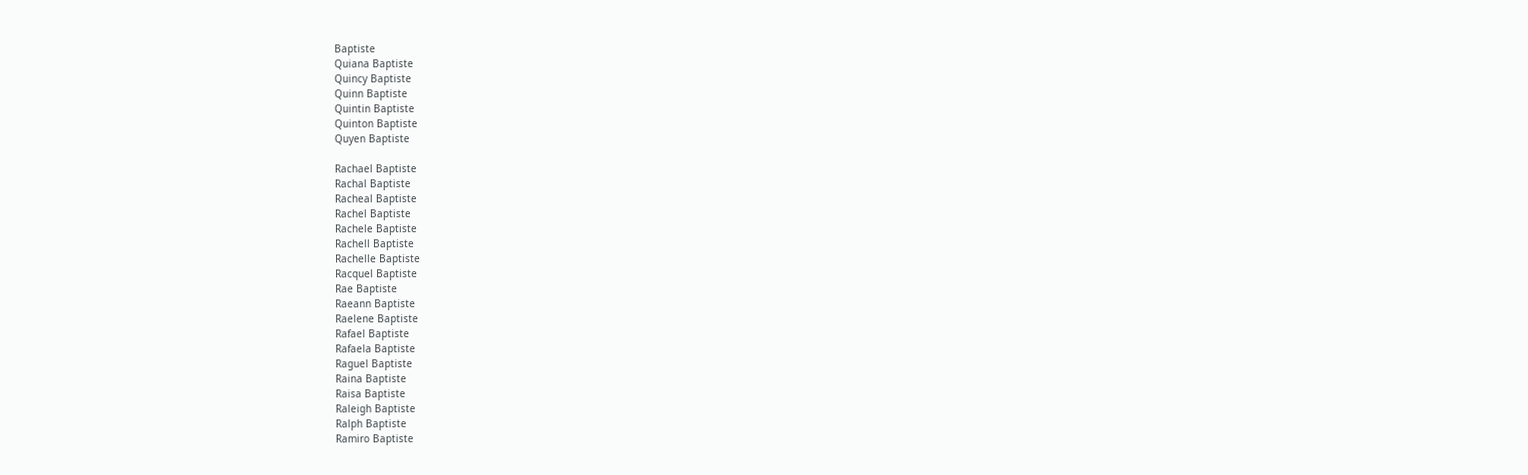Baptiste
Quiana Baptiste
Quincy Baptiste
Quinn Baptiste
Quintin Baptiste
Quinton Baptiste
Quyen Baptiste

Rachael Baptiste
Rachal Baptiste
Racheal Baptiste
Rachel Baptiste
Rachele Baptiste
Rachell Baptiste
Rachelle Baptiste
Racquel Baptiste
Rae Baptiste
Raeann Baptiste
Raelene Baptiste
Rafael Baptiste
Rafaela Baptiste
Raguel Baptiste
Raina Baptiste
Raisa Baptiste
Raleigh Baptiste
Ralph Baptiste
Ramiro Baptiste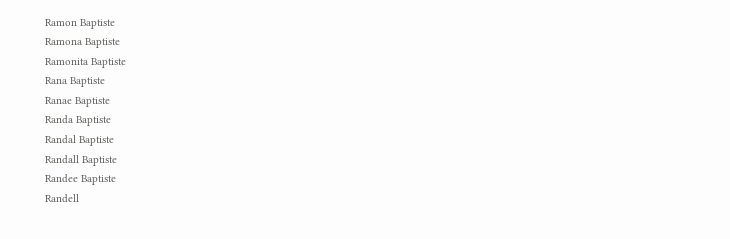Ramon Baptiste
Ramona Baptiste
Ramonita Baptiste
Rana Baptiste
Ranae Baptiste
Randa Baptiste
Randal Baptiste
Randall Baptiste
Randee Baptiste
Randell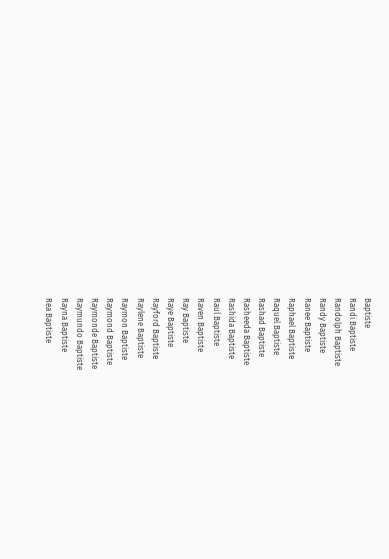Baptiste
Randi Baptiste
Randolph Baptiste
Randy Baptiste
Ranee Baptiste
Raphael Baptiste
Raquel Baptiste
Rashad Baptiste
Rasheeda Baptiste
Rashida Baptiste
Raul Baptiste
Raven Baptiste
Ray Baptiste
Raye Baptiste
Rayford Baptiste
Raylene Baptiste
Raymon Baptiste
Raymond Baptiste
Raymonde Baptiste
Raymundo Baptiste
Rayna Baptiste
Rea Baptiste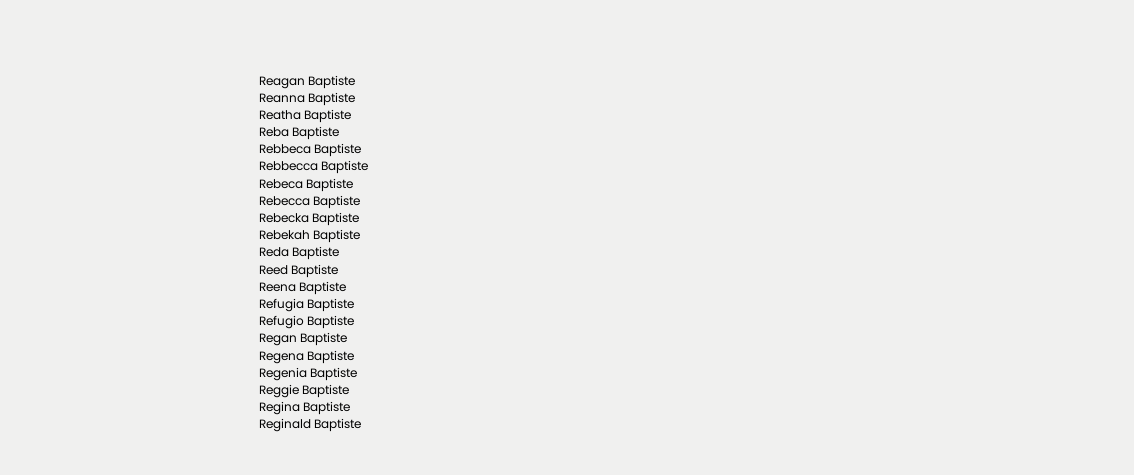Reagan Baptiste
Reanna Baptiste
Reatha Baptiste
Reba Baptiste
Rebbeca Baptiste
Rebbecca Baptiste
Rebeca Baptiste
Rebecca Baptiste
Rebecka Baptiste
Rebekah Baptiste
Reda Baptiste
Reed Baptiste
Reena Baptiste
Refugia Baptiste
Refugio Baptiste
Regan Baptiste
Regena Baptiste
Regenia Baptiste
Reggie Baptiste
Regina Baptiste
Reginald Baptiste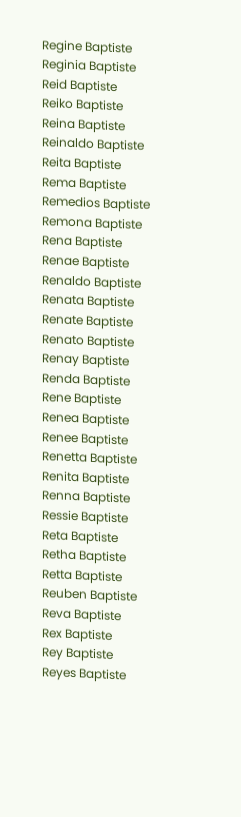Regine Baptiste
Reginia Baptiste
Reid Baptiste
Reiko Baptiste
Reina Baptiste
Reinaldo Baptiste
Reita Baptiste
Rema Baptiste
Remedios Baptiste
Remona Baptiste
Rena Baptiste
Renae Baptiste
Renaldo Baptiste
Renata Baptiste
Renate Baptiste
Renato Baptiste
Renay Baptiste
Renda Baptiste
Rene Baptiste
Renea Baptiste
Renee Baptiste
Renetta Baptiste
Renita Baptiste
Renna Baptiste
Ressie Baptiste
Reta Baptiste
Retha Baptiste
Retta Baptiste
Reuben Baptiste
Reva Baptiste
Rex Baptiste
Rey Baptiste
Reyes Baptiste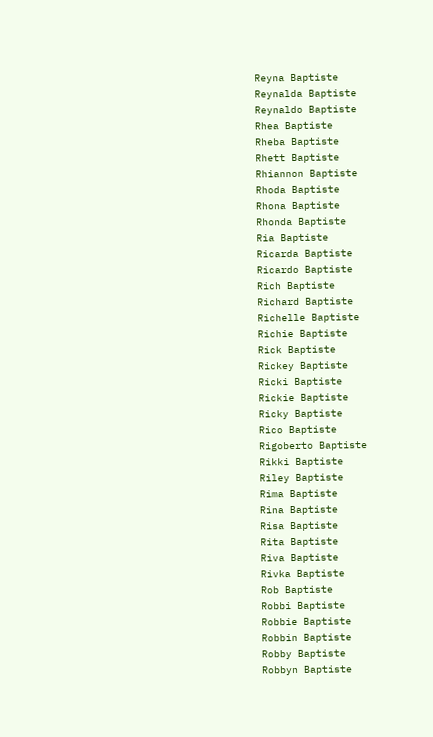Reyna Baptiste
Reynalda Baptiste
Reynaldo Baptiste
Rhea Baptiste
Rheba Baptiste
Rhett Baptiste
Rhiannon Baptiste
Rhoda Baptiste
Rhona Baptiste
Rhonda Baptiste
Ria Baptiste
Ricarda Baptiste
Ricardo Baptiste
Rich Baptiste
Richard Baptiste
Richelle Baptiste
Richie Baptiste
Rick Baptiste
Rickey Baptiste
Ricki Baptiste
Rickie Baptiste
Ricky Baptiste
Rico Baptiste
Rigoberto Baptiste
Rikki Baptiste
Riley Baptiste
Rima Baptiste
Rina Baptiste
Risa Baptiste
Rita Baptiste
Riva Baptiste
Rivka Baptiste
Rob Baptiste
Robbi Baptiste
Robbie Baptiste
Robbin Baptiste
Robby Baptiste
Robbyn Baptiste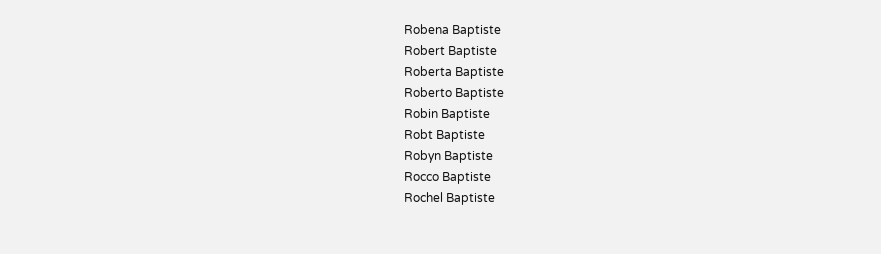Robena Baptiste
Robert Baptiste
Roberta Baptiste
Roberto Baptiste
Robin Baptiste
Robt Baptiste
Robyn Baptiste
Rocco Baptiste
Rochel Baptiste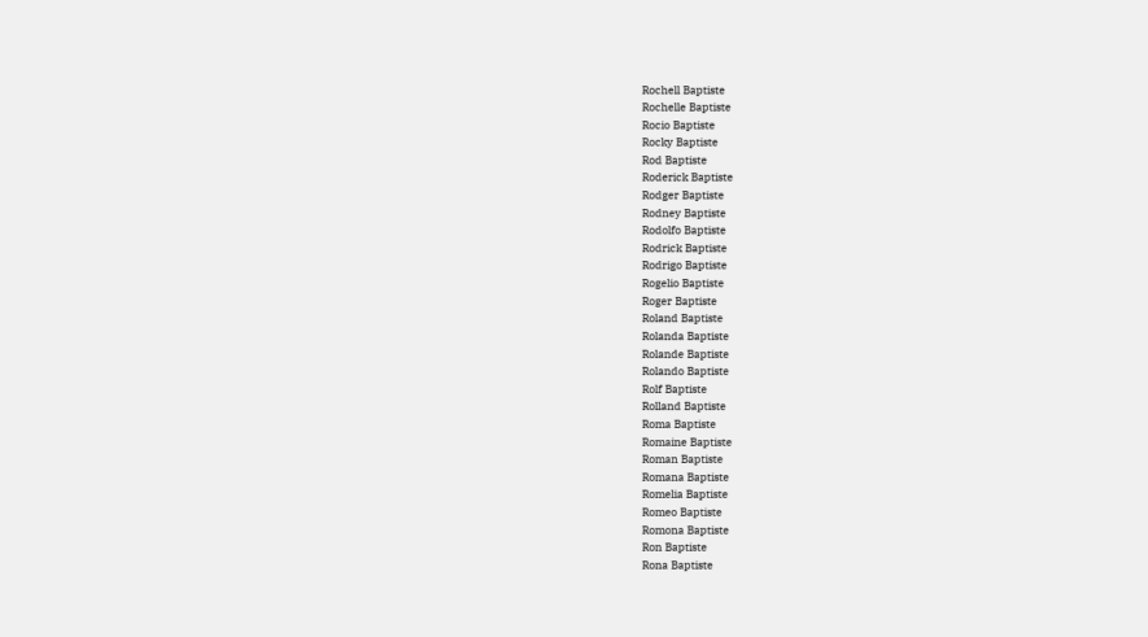Rochell Baptiste
Rochelle Baptiste
Rocio Baptiste
Rocky Baptiste
Rod Baptiste
Roderick Baptiste
Rodger Baptiste
Rodney Baptiste
Rodolfo Baptiste
Rodrick Baptiste
Rodrigo Baptiste
Rogelio Baptiste
Roger Baptiste
Roland Baptiste
Rolanda Baptiste
Rolande Baptiste
Rolando Baptiste
Rolf Baptiste
Rolland Baptiste
Roma Baptiste
Romaine Baptiste
Roman Baptiste
Romana Baptiste
Romelia Baptiste
Romeo Baptiste
Romona Baptiste
Ron Baptiste
Rona Baptiste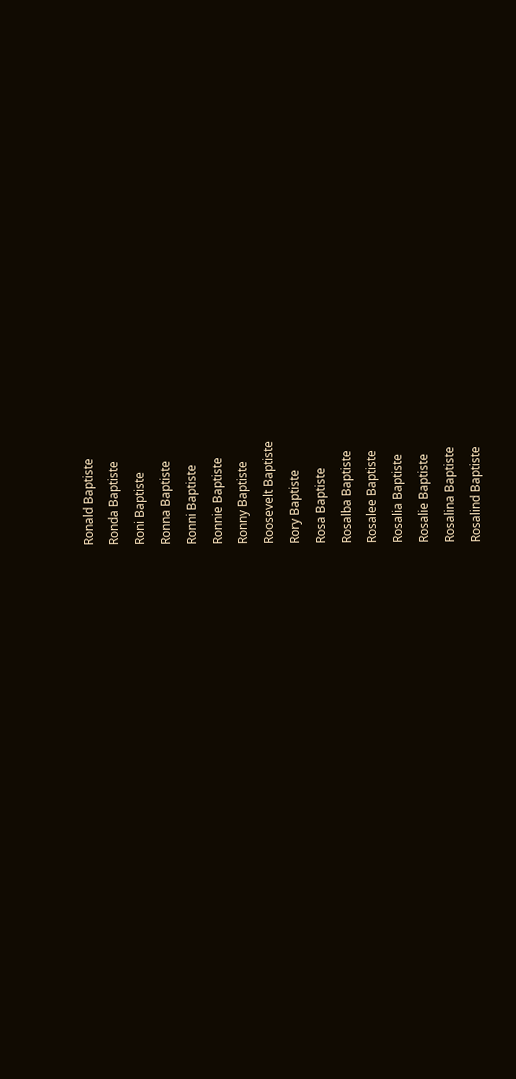Ronald Baptiste
Ronda Baptiste
Roni Baptiste
Ronna Baptiste
Ronni Baptiste
Ronnie Baptiste
Ronny Baptiste
Roosevelt Baptiste
Rory Baptiste
Rosa Baptiste
Rosalba Baptiste
Rosalee Baptiste
Rosalia Baptiste
Rosalie Baptiste
Rosalina Baptiste
Rosalind Baptiste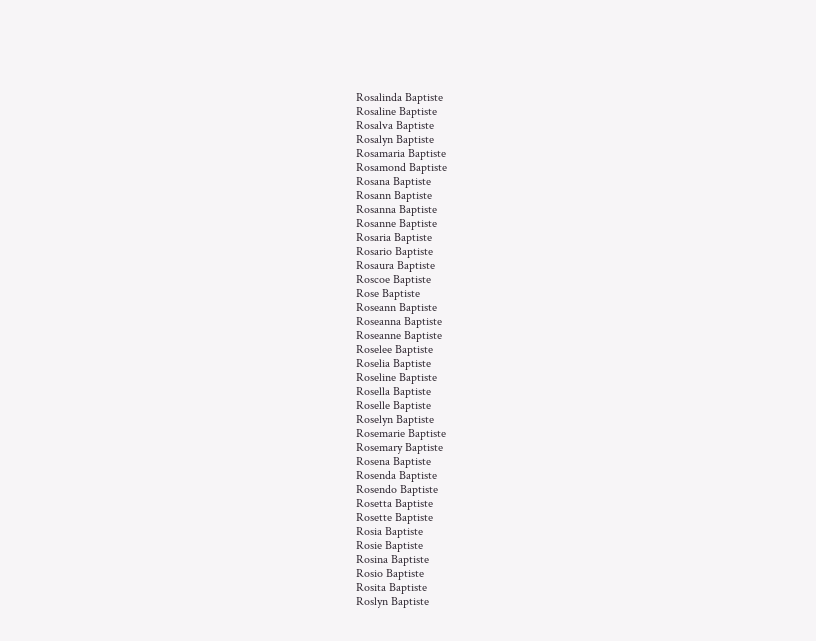Rosalinda Baptiste
Rosaline Baptiste
Rosalva Baptiste
Rosalyn Baptiste
Rosamaria Baptiste
Rosamond Baptiste
Rosana Baptiste
Rosann Baptiste
Rosanna Baptiste
Rosanne Baptiste
Rosaria Baptiste
Rosario Baptiste
Rosaura Baptiste
Roscoe Baptiste
Rose Baptiste
Roseann Baptiste
Roseanna Baptiste
Roseanne Baptiste
Roselee Baptiste
Roselia Baptiste
Roseline Baptiste
Rosella Baptiste
Roselle Baptiste
Roselyn Baptiste
Rosemarie Baptiste
Rosemary Baptiste
Rosena Baptiste
Rosenda Baptiste
Rosendo Baptiste
Rosetta Baptiste
Rosette Baptiste
Rosia Baptiste
Rosie Baptiste
Rosina Baptiste
Rosio Baptiste
Rosita Baptiste
Roslyn Baptiste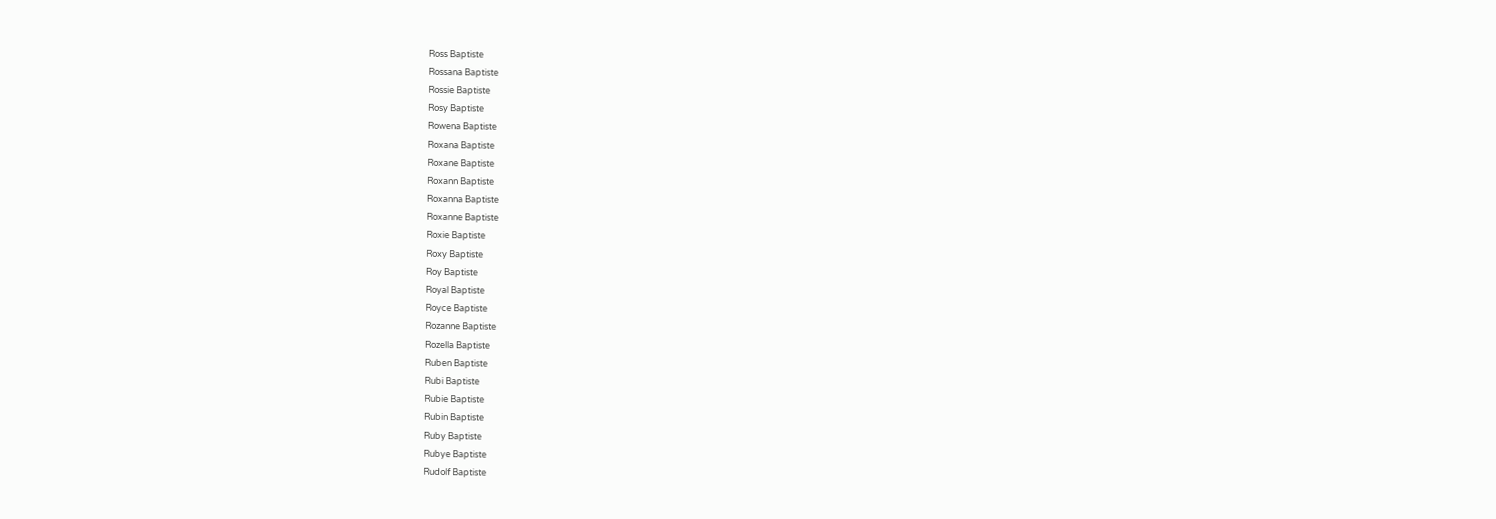Ross Baptiste
Rossana Baptiste
Rossie Baptiste
Rosy Baptiste
Rowena Baptiste
Roxana Baptiste
Roxane Baptiste
Roxann Baptiste
Roxanna Baptiste
Roxanne Baptiste
Roxie Baptiste
Roxy Baptiste
Roy Baptiste
Royal Baptiste
Royce Baptiste
Rozanne Baptiste
Rozella Baptiste
Ruben Baptiste
Rubi Baptiste
Rubie Baptiste
Rubin Baptiste
Ruby Baptiste
Rubye Baptiste
Rudolf Baptiste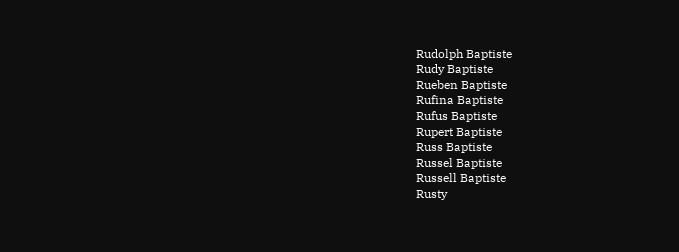Rudolph Baptiste
Rudy Baptiste
Rueben Baptiste
Rufina Baptiste
Rufus Baptiste
Rupert Baptiste
Russ Baptiste
Russel Baptiste
Russell Baptiste
Rusty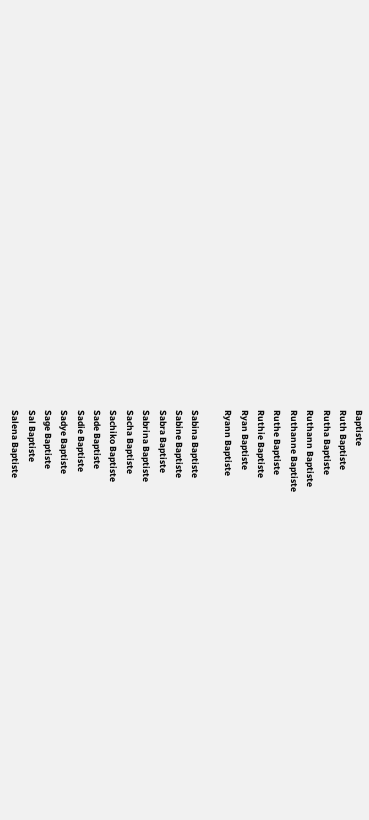Baptiste
Ruth Baptiste
Rutha Baptiste
Ruthann Baptiste
Ruthanne Baptiste
Ruthe Baptiste
Ruthie Baptiste
Ryan Baptiste
Ryann Baptiste

Sabina Baptiste
Sabine Baptiste
Sabra Baptiste
Sabrina Baptiste
Sacha Baptiste
Sachiko Baptiste
Sade Baptiste
Sadie Baptiste
Sadye Baptiste
Sage Baptiste
Sal Baptiste
Salena Baptiste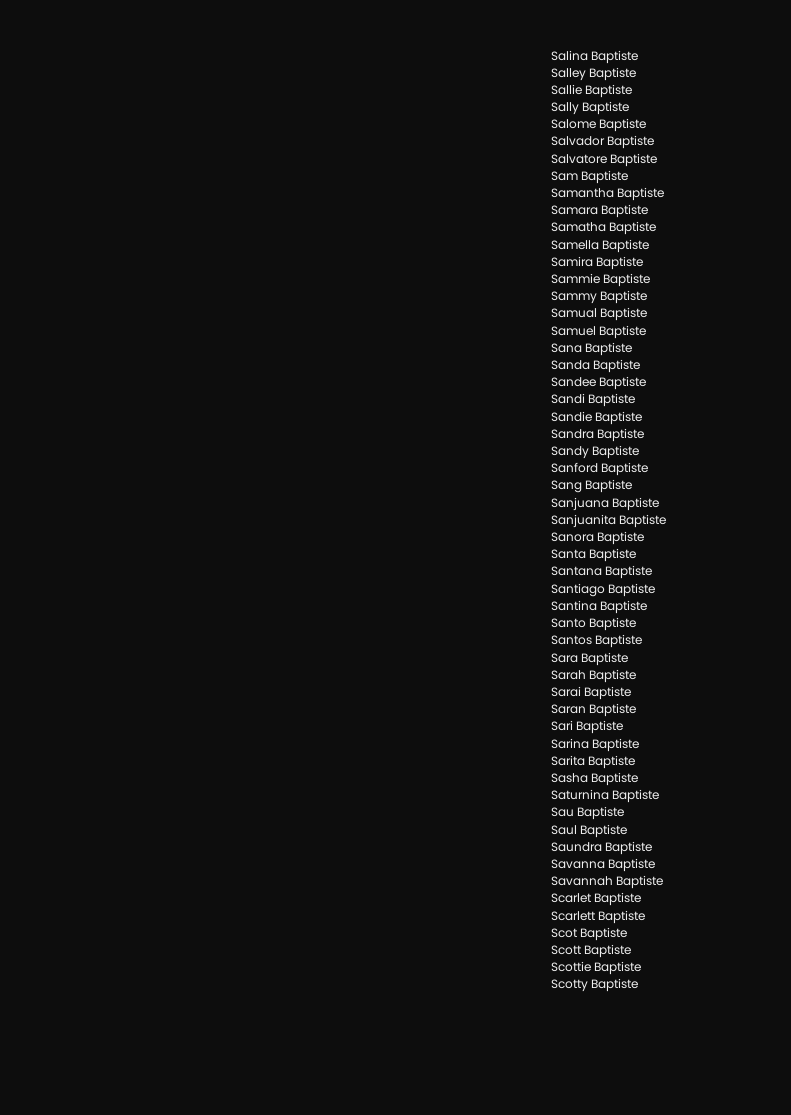Salina Baptiste
Salley Baptiste
Sallie Baptiste
Sally Baptiste
Salome Baptiste
Salvador Baptiste
Salvatore Baptiste
Sam Baptiste
Samantha Baptiste
Samara Baptiste
Samatha Baptiste
Samella Baptiste
Samira Baptiste
Sammie Baptiste
Sammy Baptiste
Samual Baptiste
Samuel Baptiste
Sana Baptiste
Sanda Baptiste
Sandee Baptiste
Sandi Baptiste
Sandie Baptiste
Sandra Baptiste
Sandy Baptiste
Sanford Baptiste
Sang Baptiste
Sanjuana Baptiste
Sanjuanita Baptiste
Sanora Baptiste
Santa Baptiste
Santana Baptiste
Santiago Baptiste
Santina Baptiste
Santo Baptiste
Santos Baptiste
Sara Baptiste
Sarah Baptiste
Sarai Baptiste
Saran Baptiste
Sari Baptiste
Sarina Baptiste
Sarita Baptiste
Sasha Baptiste
Saturnina Baptiste
Sau Baptiste
Saul Baptiste
Saundra Baptiste
Savanna Baptiste
Savannah Baptiste
Scarlet Baptiste
Scarlett Baptiste
Scot Baptiste
Scott Baptiste
Scottie Baptiste
Scotty Baptiste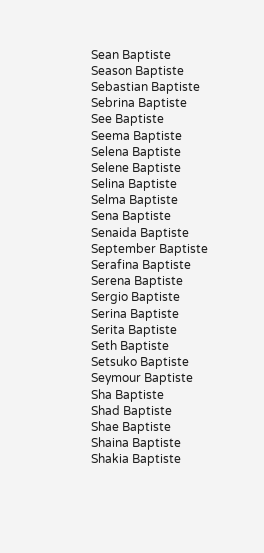Sean Baptiste
Season Baptiste
Sebastian Baptiste
Sebrina Baptiste
See Baptiste
Seema Baptiste
Selena Baptiste
Selene Baptiste
Selina Baptiste
Selma Baptiste
Sena Baptiste
Senaida Baptiste
September Baptiste
Serafina Baptiste
Serena Baptiste
Sergio Baptiste
Serina Baptiste
Serita Baptiste
Seth Baptiste
Setsuko Baptiste
Seymour Baptiste
Sha Baptiste
Shad Baptiste
Shae Baptiste
Shaina Baptiste
Shakia Baptiste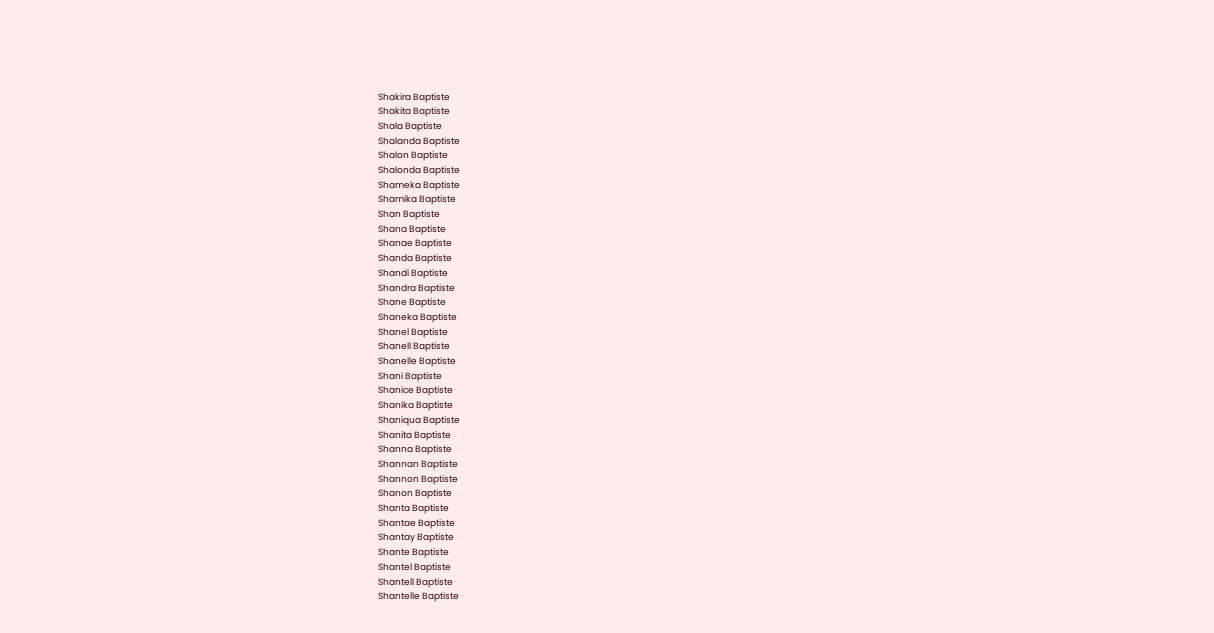Shakira Baptiste
Shakita Baptiste
Shala Baptiste
Shalanda Baptiste
Shalon Baptiste
Shalonda Baptiste
Shameka Baptiste
Shamika Baptiste
Shan Baptiste
Shana Baptiste
Shanae Baptiste
Shanda Baptiste
Shandi Baptiste
Shandra Baptiste
Shane Baptiste
Shaneka Baptiste
Shanel Baptiste
Shanell Baptiste
Shanelle Baptiste
Shani Baptiste
Shanice Baptiste
Shanika Baptiste
Shaniqua Baptiste
Shanita Baptiste
Shanna Baptiste
Shannan Baptiste
Shannon Baptiste
Shanon Baptiste
Shanta Baptiste
Shantae Baptiste
Shantay Baptiste
Shante Baptiste
Shantel Baptiste
Shantell Baptiste
Shantelle Baptiste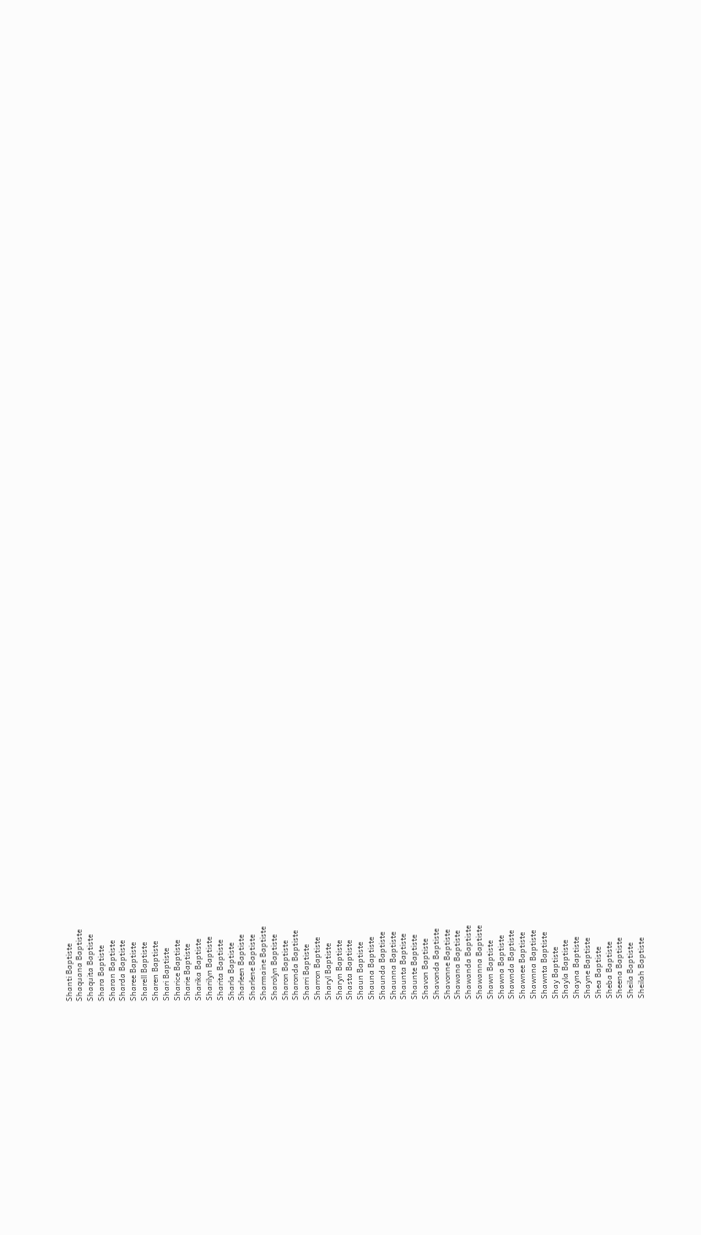Shanti Baptiste
Shaquana Baptiste
Shaquita Baptiste
Shara Baptiste
Sharan Baptiste
Sharda Baptiste
Sharee Baptiste
Sharell Baptiste
Sharen Baptiste
Shari Baptiste
Sharice Baptiste
Sharie Baptiste
Sharika Baptiste
Sharilyn Baptiste
Sharita Baptiste
Sharla Baptiste
Sharleen Baptiste
Sharlene Baptiste
Sharmaine Baptiste
Sharolyn Baptiste
Sharon Baptiste
Sharonda Baptiste
Sharri Baptiste
Sharron Baptiste
Sharyl Baptiste
Sharyn Baptiste
Shasta Baptiste
Shaun Baptiste
Shauna Baptiste
Shaunda Baptiste
Shaunna Baptiste
Shaunta Baptiste
Shaunte Baptiste
Shavon Baptiste
Shavonda Baptiste
Shavonne Baptiste
Shawana Baptiste
Shawanda Baptiste
Shawanna Baptiste
Shawn Baptiste
Shawna Baptiste
Shawnda Baptiste
Shawnee Baptiste
Shawnna Baptiste
Shawnta Baptiste
Shay Baptiste
Shayla Baptiste
Shayna Baptiste
Shayne Baptiste
Shea Baptiste
Sheba Baptiste
Sheena Baptiste
Sheila Baptiste
Sheilah Baptiste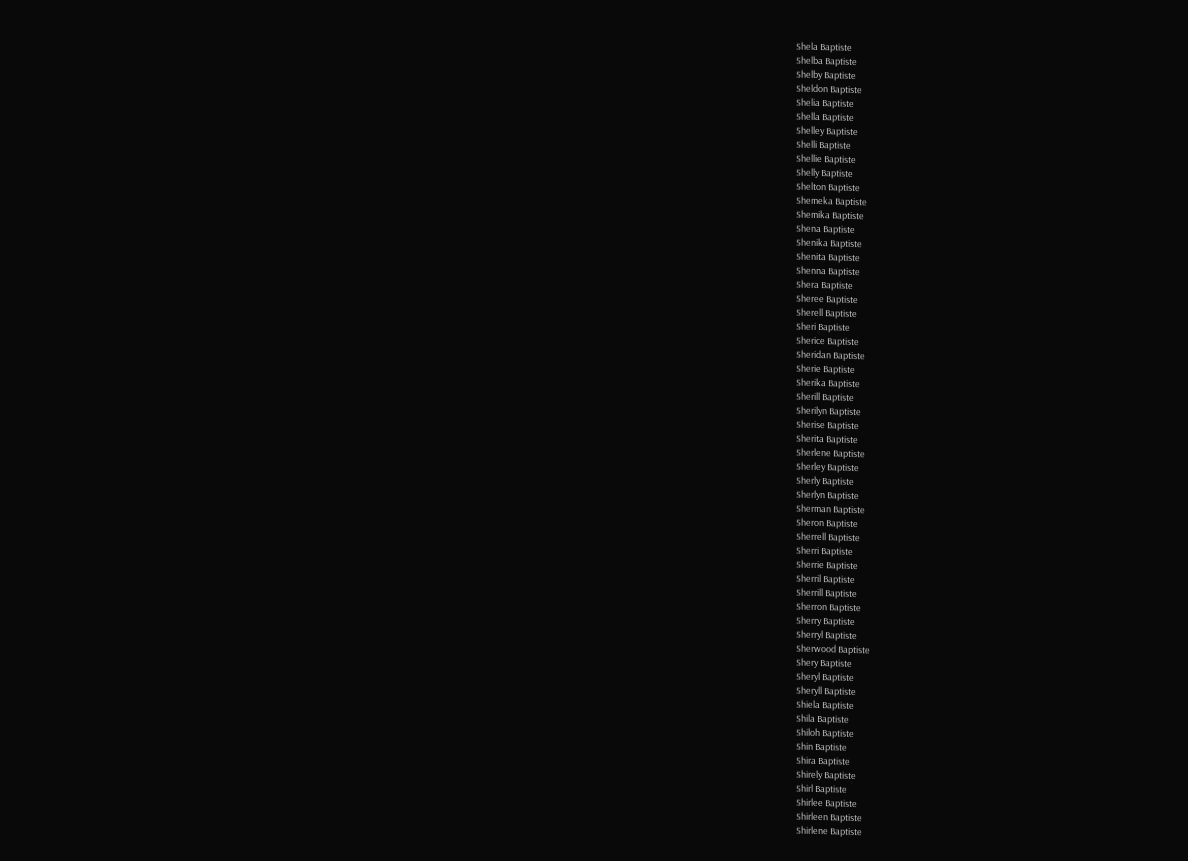Shela Baptiste
Shelba Baptiste
Shelby Baptiste
Sheldon Baptiste
Shelia Baptiste
Shella Baptiste
Shelley Baptiste
Shelli Baptiste
Shellie Baptiste
Shelly Baptiste
Shelton Baptiste
Shemeka Baptiste
Shemika Baptiste
Shena Baptiste
Shenika Baptiste
Shenita Baptiste
Shenna Baptiste
Shera Baptiste
Sheree Baptiste
Sherell Baptiste
Sheri Baptiste
Sherice Baptiste
Sheridan Baptiste
Sherie Baptiste
Sherika Baptiste
Sherill Baptiste
Sherilyn Baptiste
Sherise Baptiste
Sherita Baptiste
Sherlene Baptiste
Sherley Baptiste
Sherly Baptiste
Sherlyn Baptiste
Sherman Baptiste
Sheron Baptiste
Sherrell Baptiste
Sherri Baptiste
Sherrie Baptiste
Sherril Baptiste
Sherrill Baptiste
Sherron Baptiste
Sherry Baptiste
Sherryl Baptiste
Sherwood Baptiste
Shery Baptiste
Sheryl Baptiste
Sheryll Baptiste
Shiela Baptiste
Shila Baptiste
Shiloh Baptiste
Shin Baptiste
Shira Baptiste
Shirely Baptiste
Shirl Baptiste
Shirlee Baptiste
Shirleen Baptiste
Shirlene Baptiste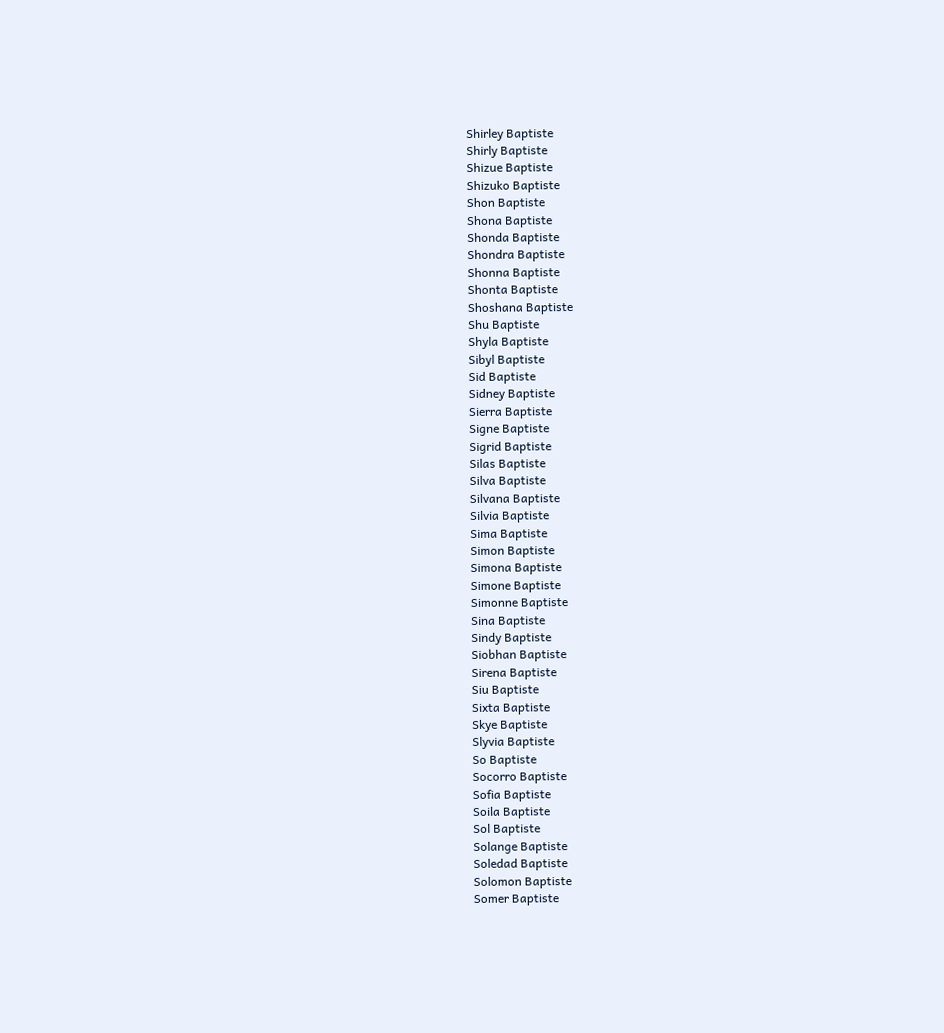Shirley Baptiste
Shirly Baptiste
Shizue Baptiste
Shizuko Baptiste
Shon Baptiste
Shona Baptiste
Shonda Baptiste
Shondra Baptiste
Shonna Baptiste
Shonta Baptiste
Shoshana Baptiste
Shu Baptiste
Shyla Baptiste
Sibyl Baptiste
Sid Baptiste
Sidney Baptiste
Sierra Baptiste
Signe Baptiste
Sigrid Baptiste
Silas Baptiste
Silva Baptiste
Silvana Baptiste
Silvia Baptiste
Sima Baptiste
Simon Baptiste
Simona Baptiste
Simone Baptiste
Simonne Baptiste
Sina Baptiste
Sindy Baptiste
Siobhan Baptiste
Sirena Baptiste
Siu Baptiste
Sixta Baptiste
Skye Baptiste
Slyvia Baptiste
So Baptiste
Socorro Baptiste
Sofia Baptiste
Soila Baptiste
Sol Baptiste
Solange Baptiste
Soledad Baptiste
Solomon Baptiste
Somer Baptiste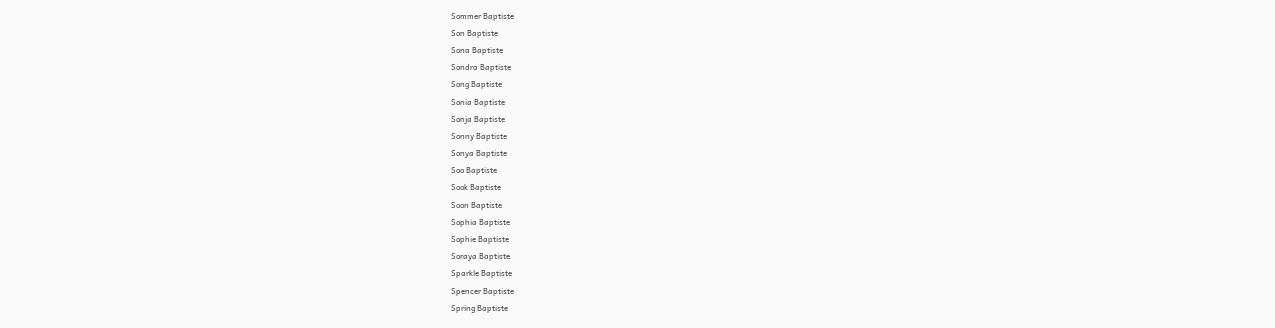Sommer Baptiste
Son Baptiste
Sona Baptiste
Sondra Baptiste
Song Baptiste
Sonia Baptiste
Sonja Baptiste
Sonny Baptiste
Sonya Baptiste
Soo Baptiste
Sook Baptiste
Soon Baptiste
Sophia Baptiste
Sophie Baptiste
Soraya Baptiste
Sparkle Baptiste
Spencer Baptiste
Spring Baptiste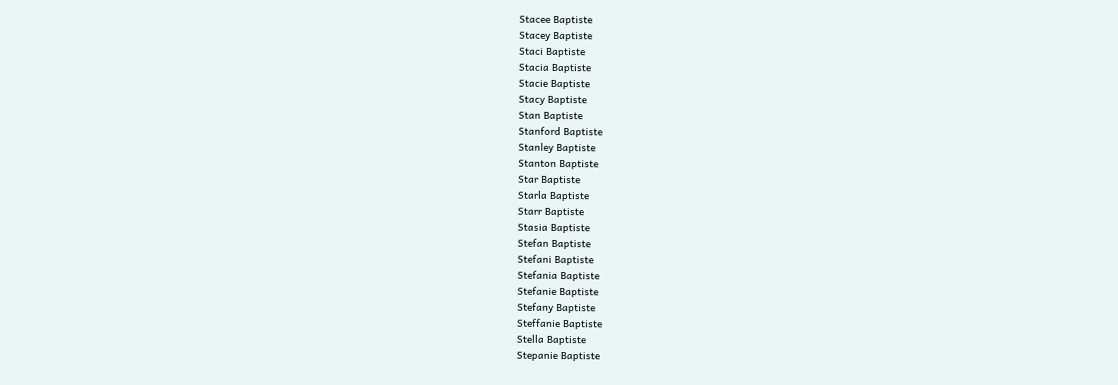Stacee Baptiste
Stacey Baptiste
Staci Baptiste
Stacia Baptiste
Stacie Baptiste
Stacy Baptiste
Stan Baptiste
Stanford Baptiste
Stanley Baptiste
Stanton Baptiste
Star Baptiste
Starla Baptiste
Starr Baptiste
Stasia Baptiste
Stefan Baptiste
Stefani Baptiste
Stefania Baptiste
Stefanie Baptiste
Stefany Baptiste
Steffanie Baptiste
Stella Baptiste
Stepanie Baptiste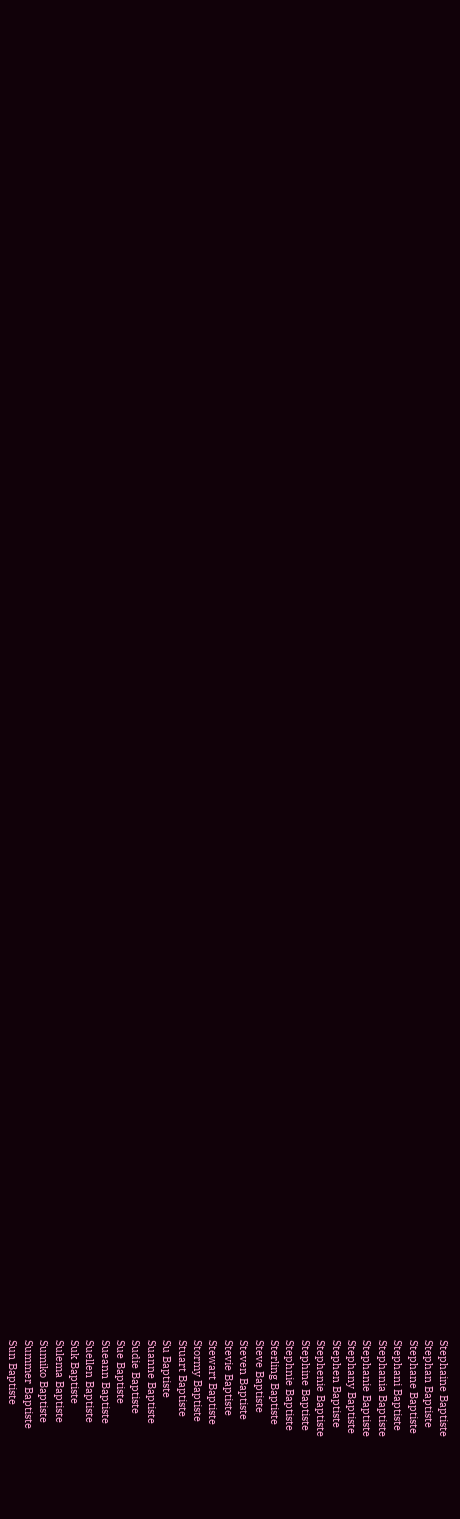Stephaine Baptiste
Stephan Baptiste
Stephane Baptiste
Stephani Baptiste
Stephania Baptiste
Stephanie Baptiste
Stephany Baptiste
Stephen Baptiste
Stephenie Baptiste
Stephine Baptiste
Stephnie Baptiste
Sterling Baptiste
Steve Baptiste
Steven Baptiste
Stevie Baptiste
Stewart Baptiste
Stormy Baptiste
Stuart Baptiste
Su Baptiste
Suanne Baptiste
Sudie Baptiste
Sue Baptiste
Sueann Baptiste
Suellen Baptiste
Suk Baptiste
Sulema Baptiste
Sumiko Baptiste
Summer Baptiste
Sun Baptiste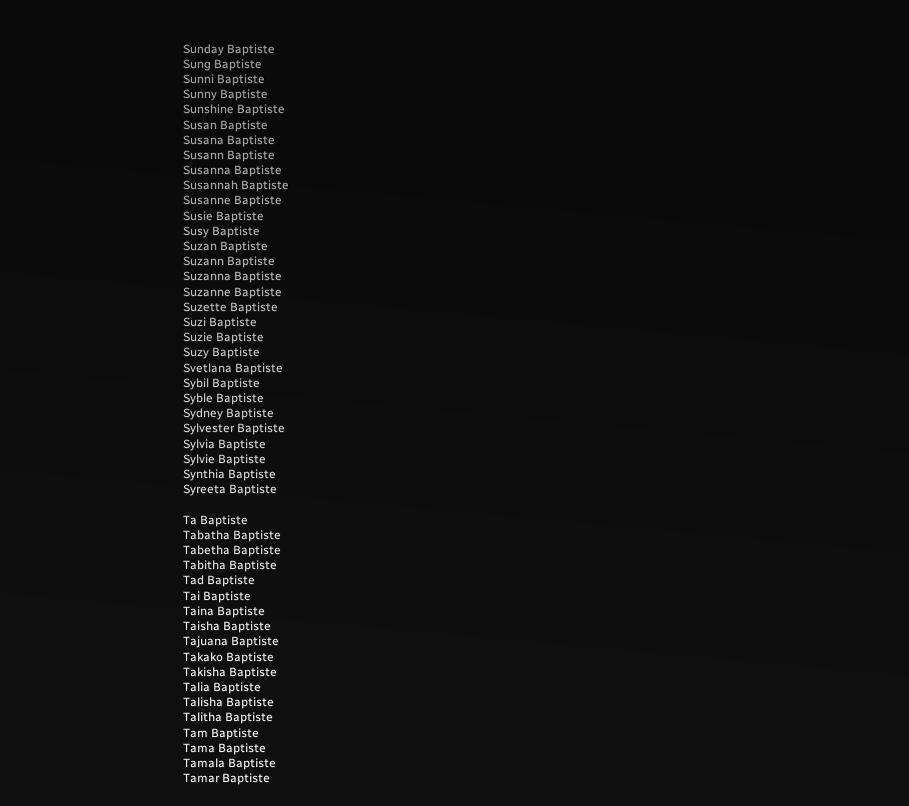Sunday Baptiste
Sung Baptiste
Sunni Baptiste
Sunny Baptiste
Sunshine Baptiste
Susan Baptiste
Susana Baptiste
Susann Baptiste
Susanna Baptiste
Susannah Baptiste
Susanne Baptiste
Susie Baptiste
Susy Baptiste
Suzan Baptiste
Suzann Baptiste
Suzanna Baptiste
Suzanne Baptiste
Suzette Baptiste
Suzi Baptiste
Suzie Baptiste
Suzy Baptiste
Svetlana Baptiste
Sybil Baptiste
Syble Baptiste
Sydney Baptiste
Sylvester Baptiste
Sylvia Baptiste
Sylvie Baptiste
Synthia Baptiste
Syreeta Baptiste

Ta Baptiste
Tabatha Baptiste
Tabetha Baptiste
Tabitha Baptiste
Tad Baptiste
Tai Baptiste
Taina Baptiste
Taisha Baptiste
Tajuana Baptiste
Takako Baptiste
Takisha Baptiste
Talia Baptiste
Talisha Baptiste
Talitha Baptiste
Tam Baptiste
Tama Baptiste
Tamala Baptiste
Tamar Baptiste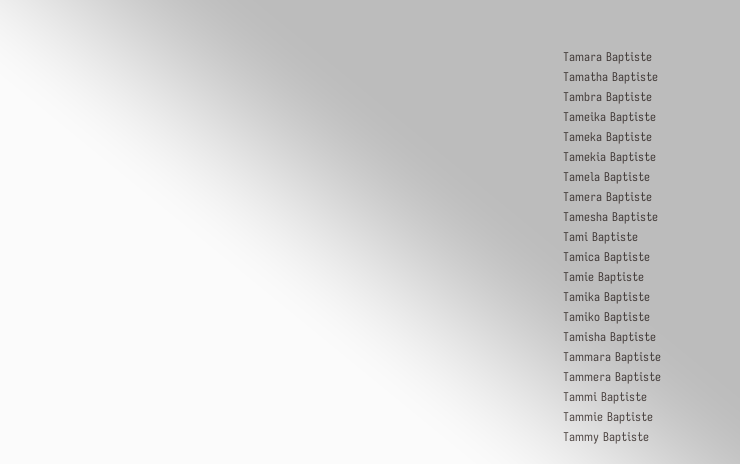Tamara Baptiste
Tamatha Baptiste
Tambra Baptiste
Tameika Baptiste
Tameka Baptiste
Tamekia Baptiste
Tamela Baptiste
Tamera Baptiste
Tamesha Baptiste
Tami Baptiste
Tamica Baptiste
Tamie Baptiste
Tamika Baptiste
Tamiko Baptiste
Tamisha Baptiste
Tammara Baptiste
Tammera Baptiste
Tammi Baptiste
Tammie Baptiste
Tammy Baptiste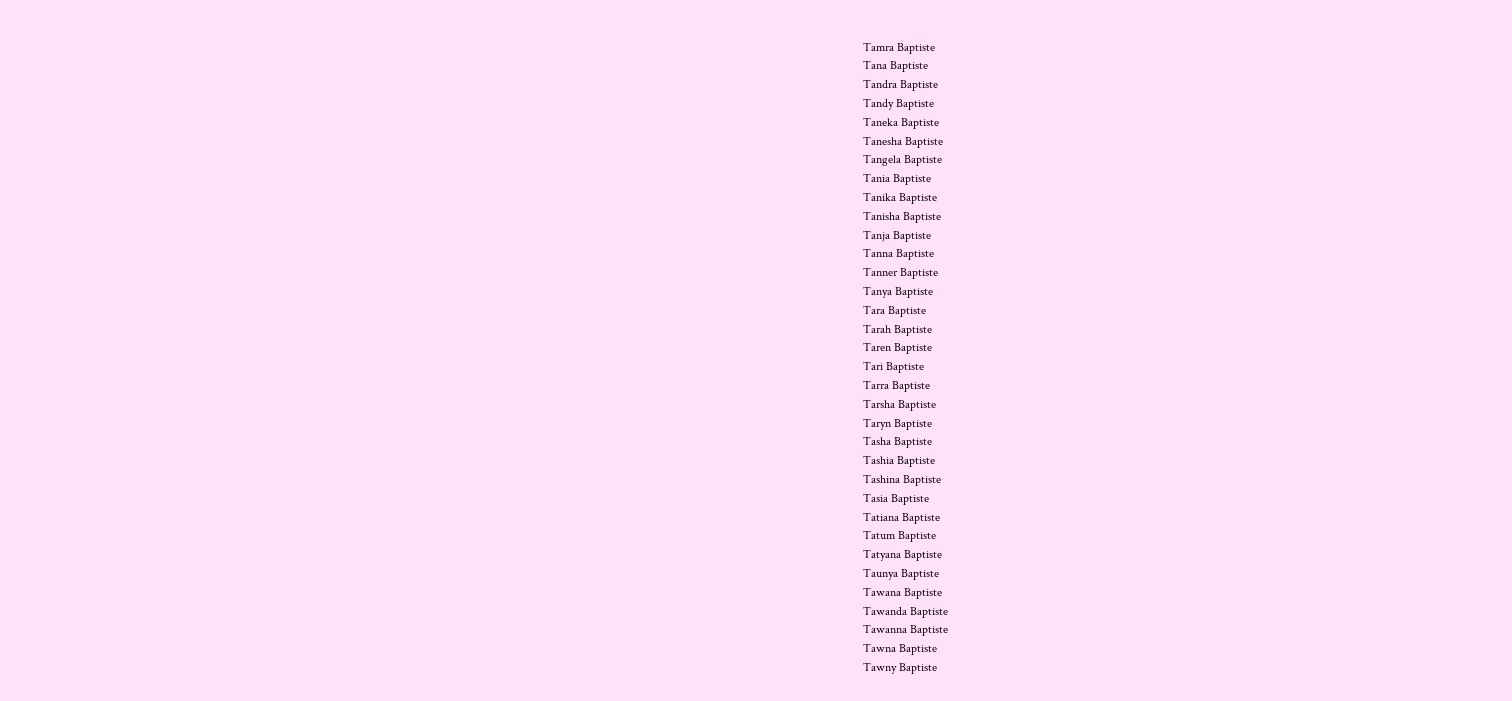Tamra Baptiste
Tana Baptiste
Tandra Baptiste
Tandy Baptiste
Taneka Baptiste
Tanesha Baptiste
Tangela Baptiste
Tania Baptiste
Tanika Baptiste
Tanisha Baptiste
Tanja Baptiste
Tanna Baptiste
Tanner Baptiste
Tanya Baptiste
Tara Baptiste
Tarah Baptiste
Taren Baptiste
Tari Baptiste
Tarra Baptiste
Tarsha Baptiste
Taryn Baptiste
Tasha Baptiste
Tashia Baptiste
Tashina Baptiste
Tasia Baptiste
Tatiana Baptiste
Tatum Baptiste
Tatyana Baptiste
Taunya Baptiste
Tawana Baptiste
Tawanda Baptiste
Tawanna Baptiste
Tawna Baptiste
Tawny Baptiste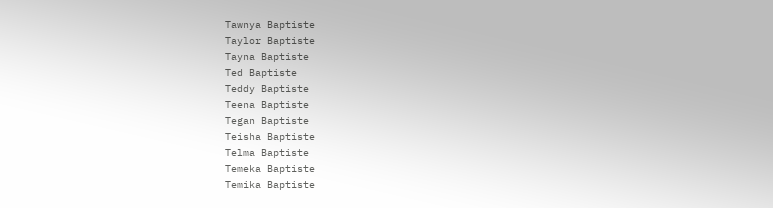Tawnya Baptiste
Taylor Baptiste
Tayna Baptiste
Ted Baptiste
Teddy Baptiste
Teena Baptiste
Tegan Baptiste
Teisha Baptiste
Telma Baptiste
Temeka Baptiste
Temika Baptiste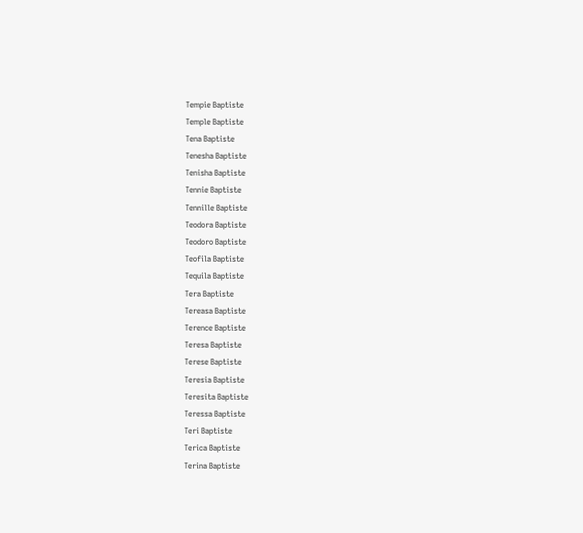Tempie Baptiste
Temple Baptiste
Tena Baptiste
Tenesha Baptiste
Tenisha Baptiste
Tennie Baptiste
Tennille Baptiste
Teodora Baptiste
Teodoro Baptiste
Teofila Baptiste
Tequila Baptiste
Tera Baptiste
Tereasa Baptiste
Terence Baptiste
Teresa Baptiste
Terese Baptiste
Teresia Baptiste
Teresita Baptiste
Teressa Baptiste
Teri Baptiste
Terica Baptiste
Terina Baptiste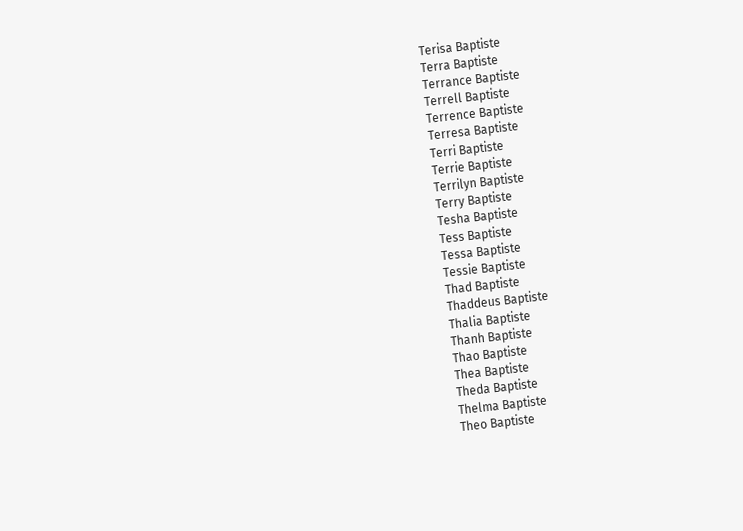Terisa Baptiste
Terra Baptiste
Terrance Baptiste
Terrell Baptiste
Terrence Baptiste
Terresa Baptiste
Terri Baptiste
Terrie Baptiste
Terrilyn Baptiste
Terry Baptiste
Tesha Baptiste
Tess Baptiste
Tessa Baptiste
Tessie Baptiste
Thad Baptiste
Thaddeus Baptiste
Thalia Baptiste
Thanh Baptiste
Thao Baptiste
Thea Baptiste
Theda Baptiste
Thelma Baptiste
Theo Baptiste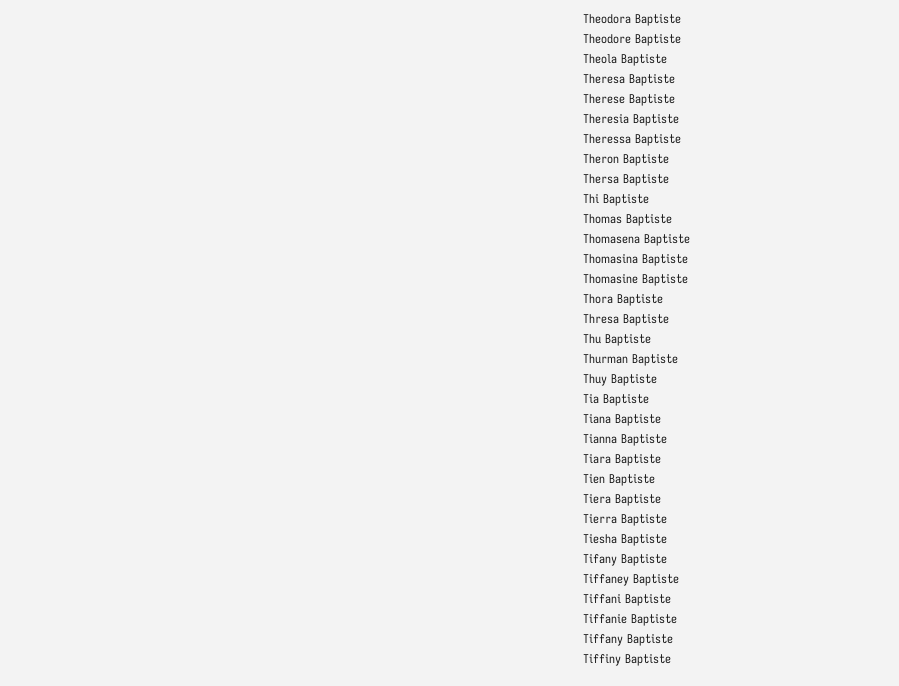Theodora Baptiste
Theodore Baptiste
Theola Baptiste
Theresa Baptiste
Therese Baptiste
Theresia Baptiste
Theressa Baptiste
Theron Baptiste
Thersa Baptiste
Thi Baptiste
Thomas Baptiste
Thomasena Baptiste
Thomasina Baptiste
Thomasine Baptiste
Thora Baptiste
Thresa Baptiste
Thu Baptiste
Thurman Baptiste
Thuy Baptiste
Tia Baptiste
Tiana Baptiste
Tianna Baptiste
Tiara Baptiste
Tien Baptiste
Tiera Baptiste
Tierra Baptiste
Tiesha Baptiste
Tifany Baptiste
Tiffaney Baptiste
Tiffani Baptiste
Tiffanie Baptiste
Tiffany Baptiste
Tiffiny Baptiste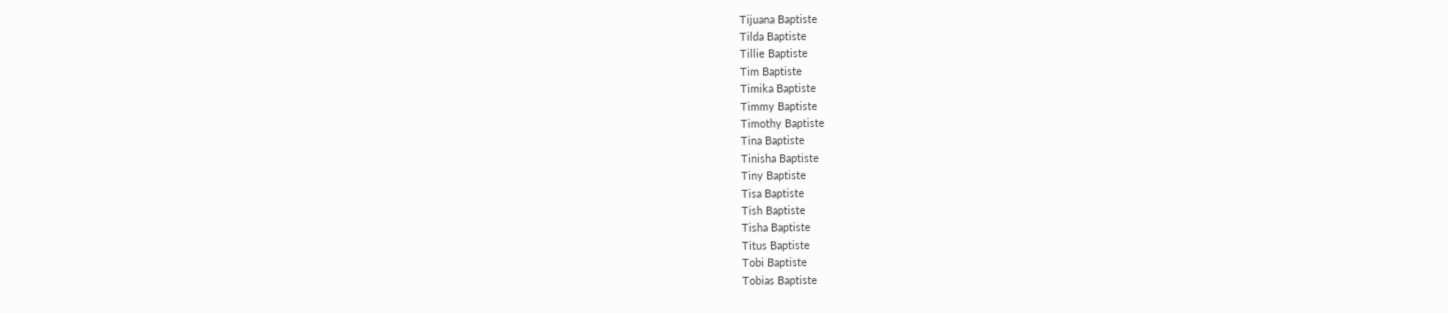Tijuana Baptiste
Tilda Baptiste
Tillie Baptiste
Tim Baptiste
Timika Baptiste
Timmy Baptiste
Timothy Baptiste
Tina Baptiste
Tinisha Baptiste
Tiny Baptiste
Tisa Baptiste
Tish Baptiste
Tisha Baptiste
Titus Baptiste
Tobi Baptiste
Tobias Baptiste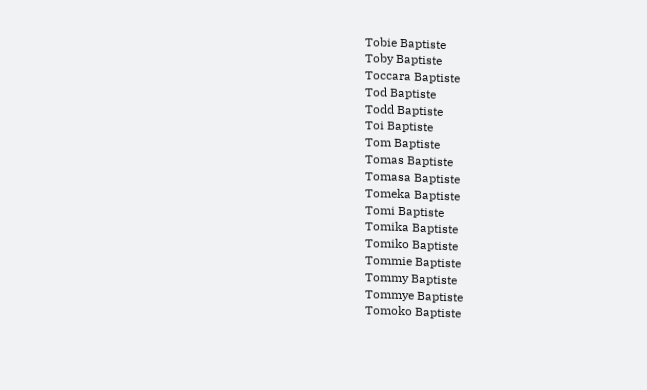Tobie Baptiste
Toby Baptiste
Toccara Baptiste
Tod Baptiste
Todd Baptiste
Toi Baptiste
Tom Baptiste
Tomas Baptiste
Tomasa Baptiste
Tomeka Baptiste
Tomi Baptiste
Tomika Baptiste
Tomiko Baptiste
Tommie Baptiste
Tommy Baptiste
Tommye Baptiste
Tomoko Baptiste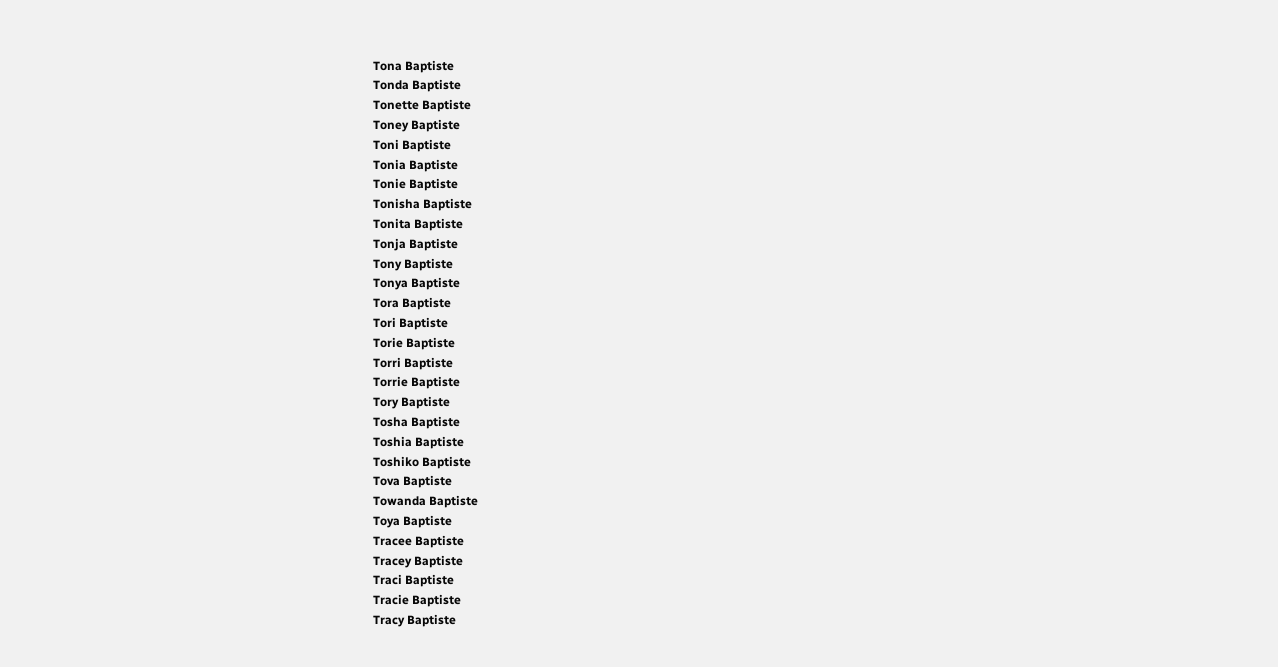Tona Baptiste
Tonda Baptiste
Tonette Baptiste
Toney Baptiste
Toni Baptiste
Tonia Baptiste
Tonie Baptiste
Tonisha Baptiste
Tonita Baptiste
Tonja Baptiste
Tony Baptiste
Tonya Baptiste
Tora Baptiste
Tori Baptiste
Torie Baptiste
Torri Baptiste
Torrie Baptiste
Tory Baptiste
Tosha Baptiste
Toshia Baptiste
Toshiko Baptiste
Tova Baptiste
Towanda Baptiste
Toya Baptiste
Tracee Baptiste
Tracey Baptiste
Traci Baptiste
Tracie Baptiste
Tracy Baptiste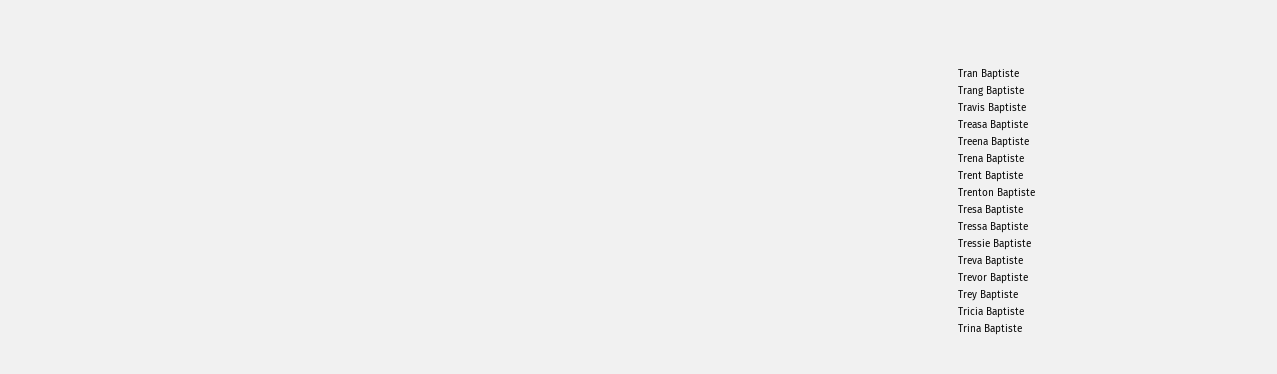Tran Baptiste
Trang Baptiste
Travis Baptiste
Treasa Baptiste
Treena Baptiste
Trena Baptiste
Trent Baptiste
Trenton Baptiste
Tresa Baptiste
Tressa Baptiste
Tressie Baptiste
Treva Baptiste
Trevor Baptiste
Trey Baptiste
Tricia Baptiste
Trina Baptiste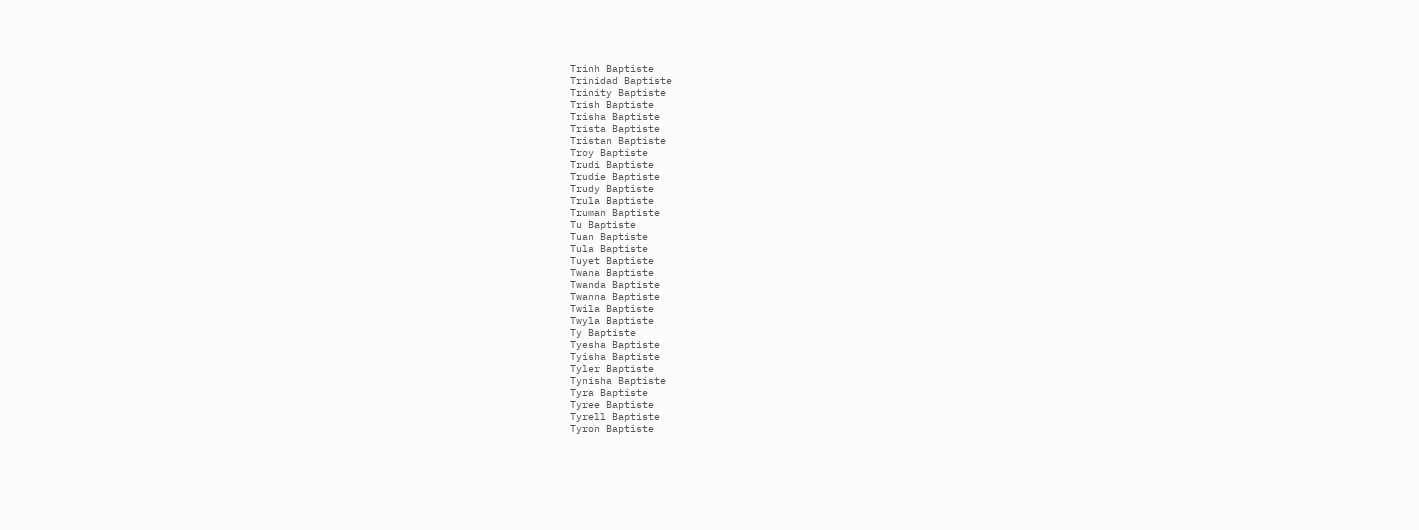Trinh Baptiste
Trinidad Baptiste
Trinity Baptiste
Trish Baptiste
Trisha Baptiste
Trista Baptiste
Tristan Baptiste
Troy Baptiste
Trudi Baptiste
Trudie Baptiste
Trudy Baptiste
Trula Baptiste
Truman Baptiste
Tu Baptiste
Tuan Baptiste
Tula Baptiste
Tuyet Baptiste
Twana Baptiste
Twanda Baptiste
Twanna Baptiste
Twila Baptiste
Twyla Baptiste
Ty Baptiste
Tyesha Baptiste
Tyisha Baptiste
Tyler Baptiste
Tynisha Baptiste
Tyra Baptiste
Tyree Baptiste
Tyrell Baptiste
Tyron Baptiste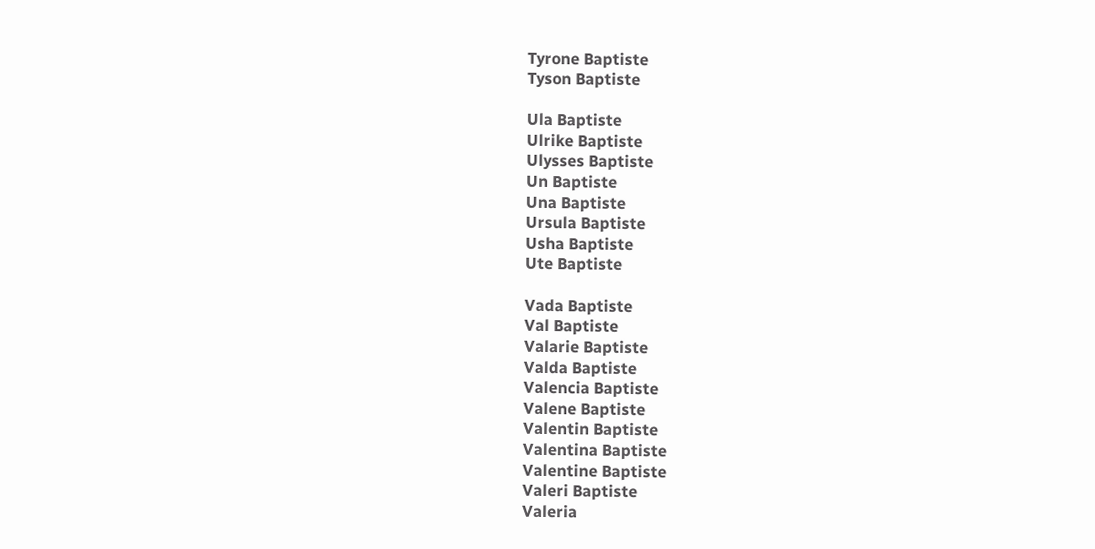Tyrone Baptiste
Tyson Baptiste

Ula Baptiste
Ulrike Baptiste
Ulysses Baptiste
Un Baptiste
Una Baptiste
Ursula Baptiste
Usha Baptiste
Ute Baptiste

Vada Baptiste
Val Baptiste
Valarie Baptiste
Valda Baptiste
Valencia Baptiste
Valene Baptiste
Valentin Baptiste
Valentina Baptiste
Valentine Baptiste
Valeri Baptiste
Valeria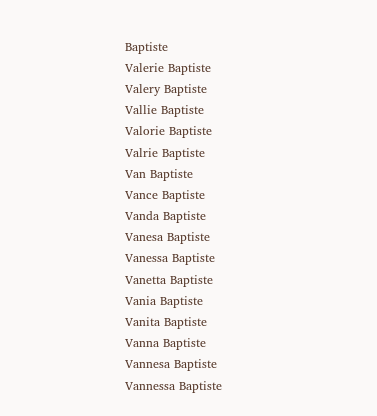Baptiste
Valerie Baptiste
Valery Baptiste
Vallie Baptiste
Valorie Baptiste
Valrie Baptiste
Van Baptiste
Vance Baptiste
Vanda Baptiste
Vanesa Baptiste
Vanessa Baptiste
Vanetta Baptiste
Vania Baptiste
Vanita Baptiste
Vanna Baptiste
Vannesa Baptiste
Vannessa Baptiste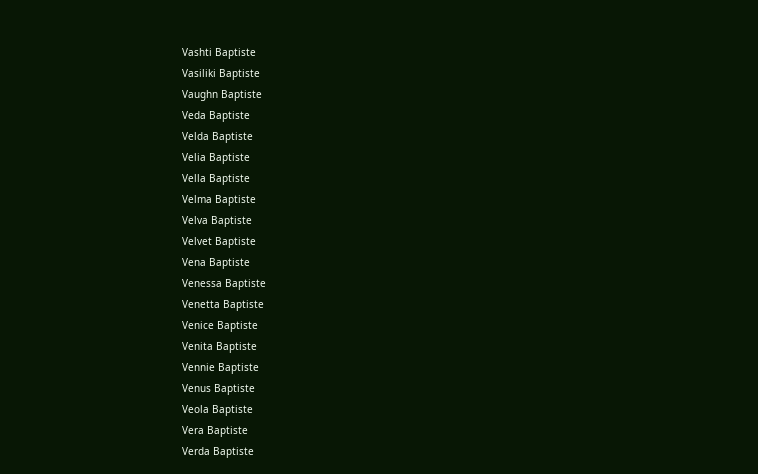Vashti Baptiste
Vasiliki Baptiste
Vaughn Baptiste
Veda Baptiste
Velda Baptiste
Velia Baptiste
Vella Baptiste
Velma Baptiste
Velva Baptiste
Velvet Baptiste
Vena Baptiste
Venessa Baptiste
Venetta Baptiste
Venice Baptiste
Venita Baptiste
Vennie Baptiste
Venus Baptiste
Veola Baptiste
Vera Baptiste
Verda Baptiste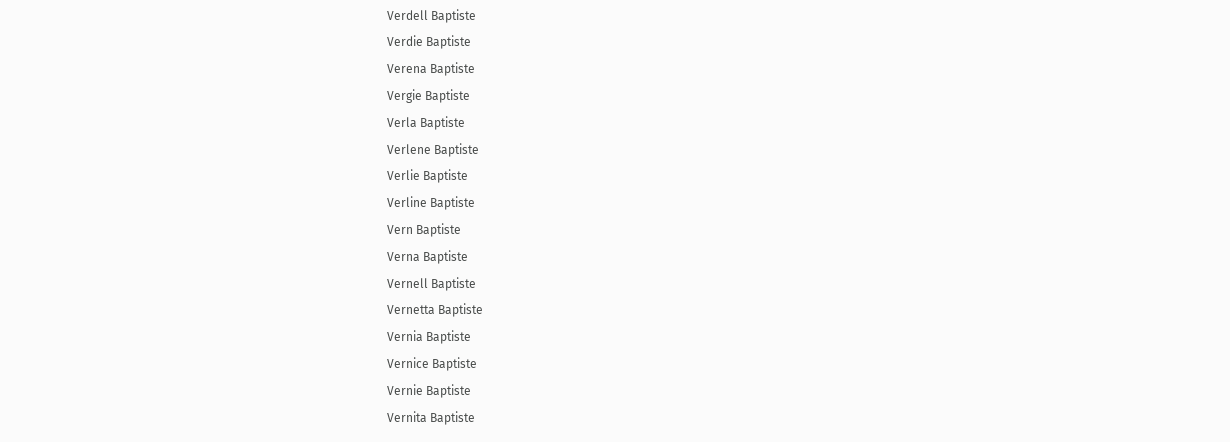Verdell Baptiste
Verdie Baptiste
Verena Baptiste
Vergie Baptiste
Verla Baptiste
Verlene Baptiste
Verlie Baptiste
Verline Baptiste
Vern Baptiste
Verna Baptiste
Vernell Baptiste
Vernetta Baptiste
Vernia Baptiste
Vernice Baptiste
Vernie Baptiste
Vernita Baptiste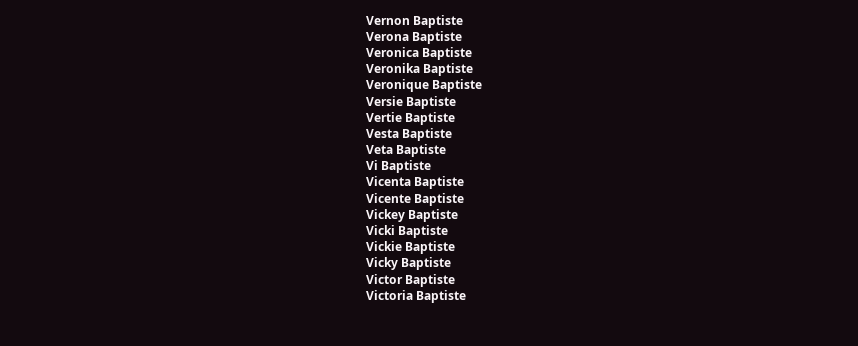Vernon Baptiste
Verona Baptiste
Veronica Baptiste
Veronika Baptiste
Veronique Baptiste
Versie Baptiste
Vertie Baptiste
Vesta Baptiste
Veta Baptiste
Vi Baptiste
Vicenta Baptiste
Vicente Baptiste
Vickey Baptiste
Vicki Baptiste
Vickie Baptiste
Vicky Baptiste
Victor Baptiste
Victoria Baptiste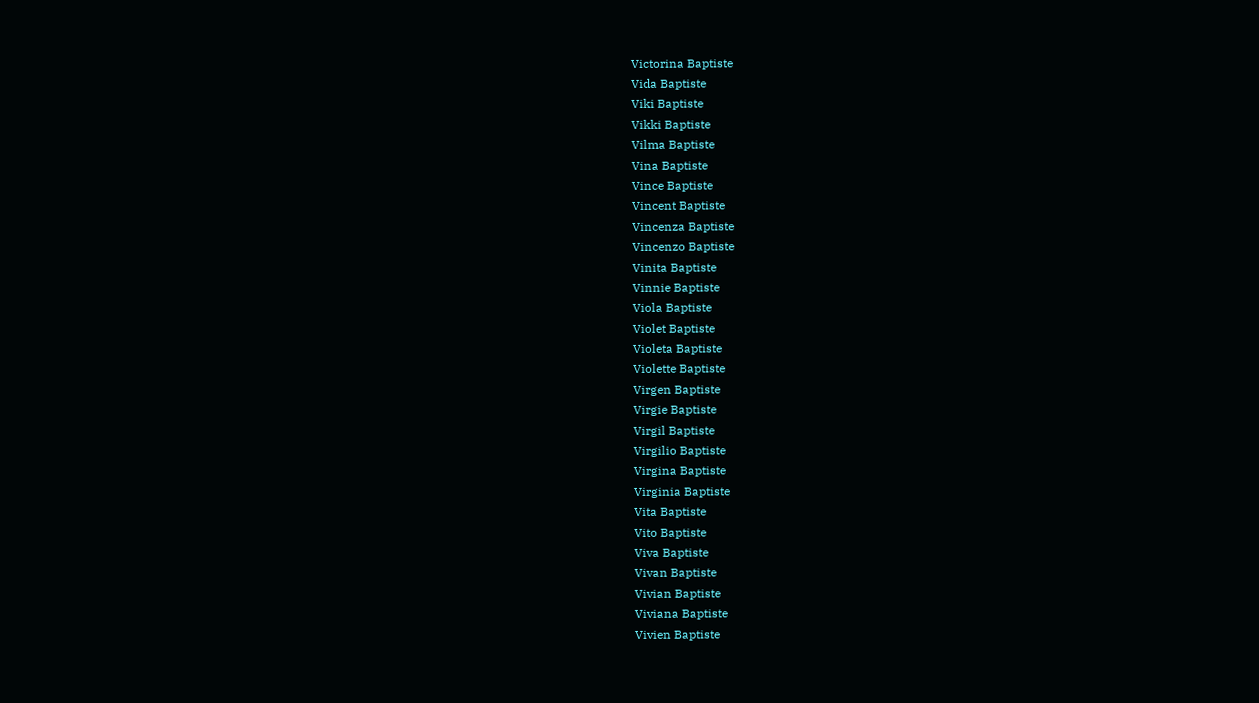Victorina Baptiste
Vida Baptiste
Viki Baptiste
Vikki Baptiste
Vilma Baptiste
Vina Baptiste
Vince Baptiste
Vincent Baptiste
Vincenza Baptiste
Vincenzo Baptiste
Vinita Baptiste
Vinnie Baptiste
Viola Baptiste
Violet Baptiste
Violeta Baptiste
Violette Baptiste
Virgen Baptiste
Virgie Baptiste
Virgil Baptiste
Virgilio Baptiste
Virgina Baptiste
Virginia Baptiste
Vita Baptiste
Vito Baptiste
Viva Baptiste
Vivan Baptiste
Vivian Baptiste
Viviana Baptiste
Vivien Baptiste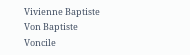Vivienne Baptiste
Von Baptiste
Voncile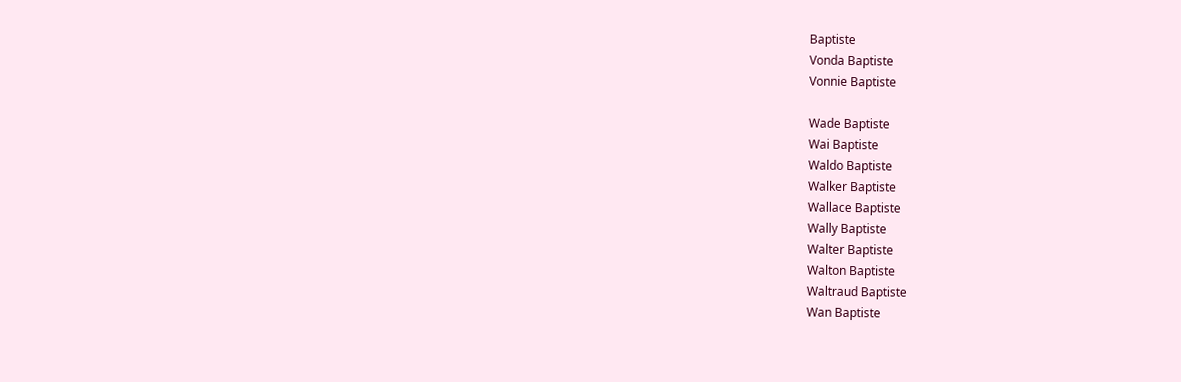Baptiste
Vonda Baptiste
Vonnie Baptiste

Wade Baptiste
Wai Baptiste
Waldo Baptiste
Walker Baptiste
Wallace Baptiste
Wally Baptiste
Walter Baptiste
Walton Baptiste
Waltraud Baptiste
Wan Baptiste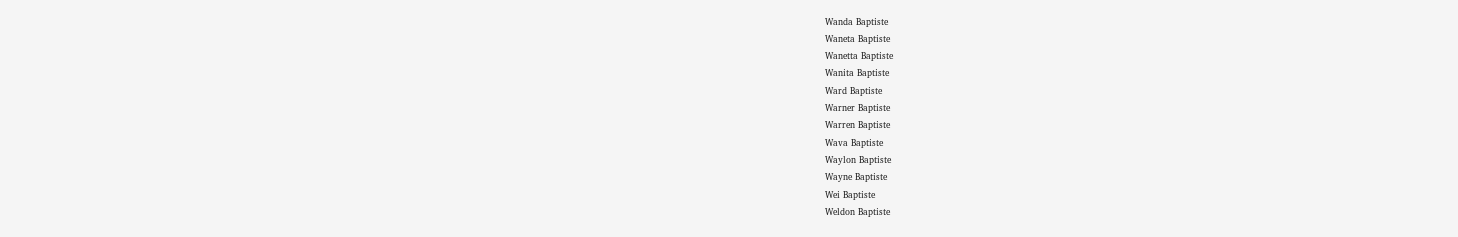Wanda Baptiste
Waneta Baptiste
Wanetta Baptiste
Wanita Baptiste
Ward Baptiste
Warner Baptiste
Warren Baptiste
Wava Baptiste
Waylon Baptiste
Wayne Baptiste
Wei Baptiste
Weldon Baptiste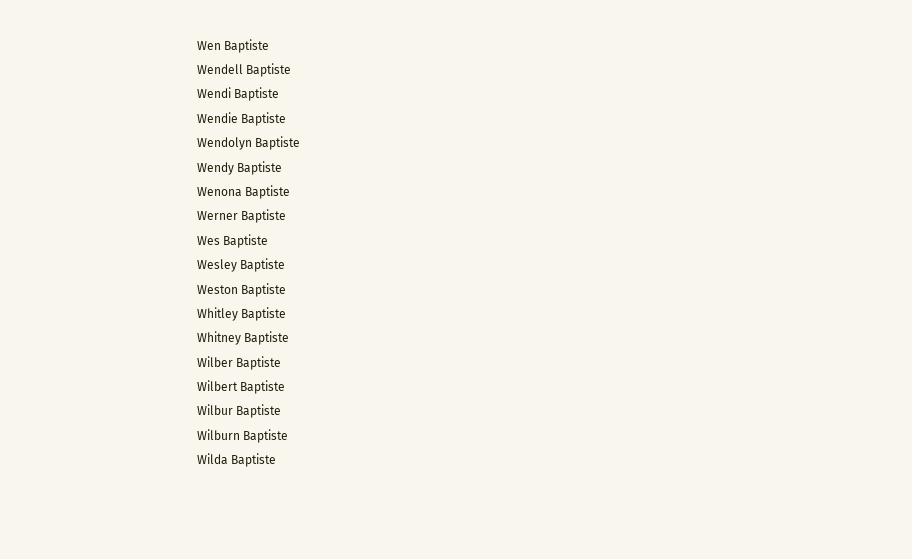Wen Baptiste
Wendell Baptiste
Wendi Baptiste
Wendie Baptiste
Wendolyn Baptiste
Wendy Baptiste
Wenona Baptiste
Werner Baptiste
Wes Baptiste
Wesley Baptiste
Weston Baptiste
Whitley Baptiste
Whitney Baptiste
Wilber Baptiste
Wilbert Baptiste
Wilbur Baptiste
Wilburn Baptiste
Wilda Baptiste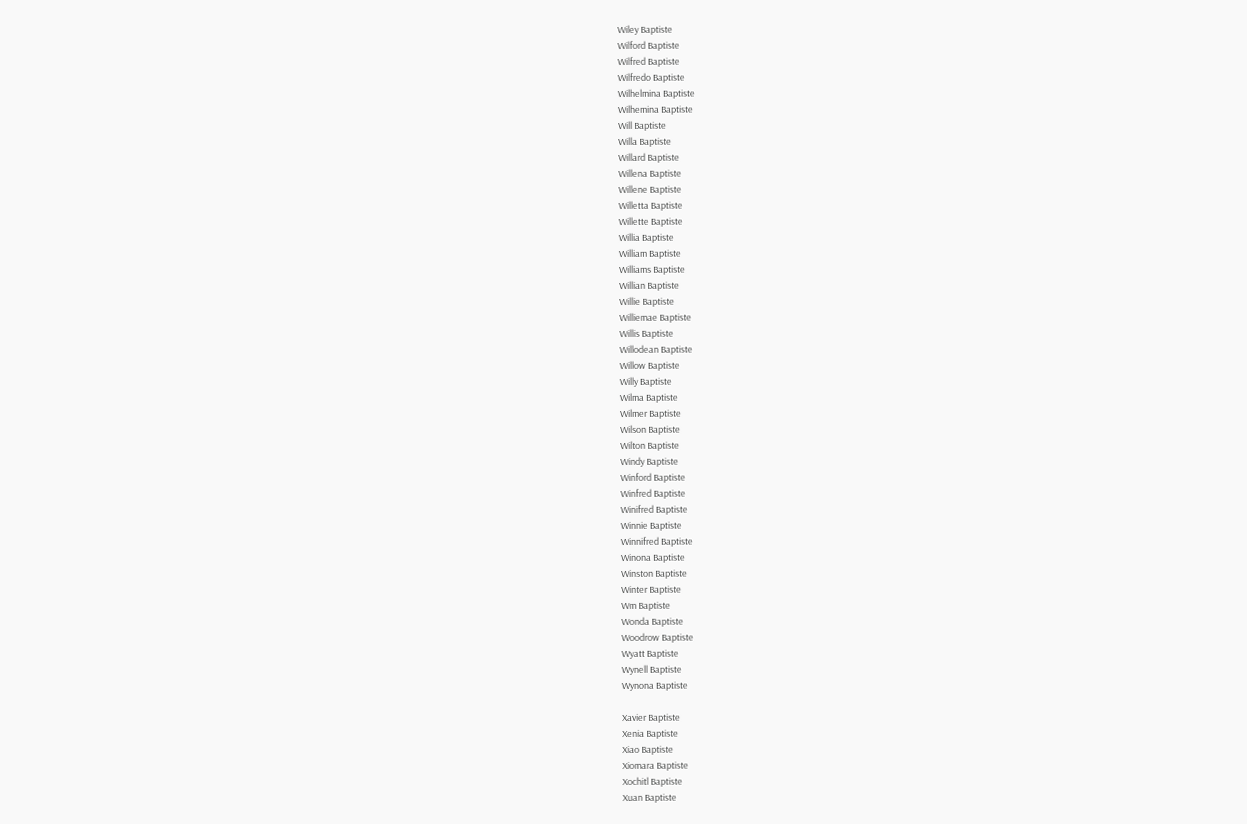Wiley Baptiste
Wilford Baptiste
Wilfred Baptiste
Wilfredo Baptiste
Wilhelmina Baptiste
Wilhemina Baptiste
Will Baptiste
Willa Baptiste
Willard Baptiste
Willena Baptiste
Willene Baptiste
Willetta Baptiste
Willette Baptiste
Willia Baptiste
William Baptiste
Williams Baptiste
Willian Baptiste
Willie Baptiste
Williemae Baptiste
Willis Baptiste
Willodean Baptiste
Willow Baptiste
Willy Baptiste
Wilma Baptiste
Wilmer Baptiste
Wilson Baptiste
Wilton Baptiste
Windy Baptiste
Winford Baptiste
Winfred Baptiste
Winifred Baptiste
Winnie Baptiste
Winnifred Baptiste
Winona Baptiste
Winston Baptiste
Winter Baptiste
Wm Baptiste
Wonda Baptiste
Woodrow Baptiste
Wyatt Baptiste
Wynell Baptiste
Wynona Baptiste

Xavier Baptiste
Xenia Baptiste
Xiao Baptiste
Xiomara Baptiste
Xochitl Baptiste
Xuan Baptiste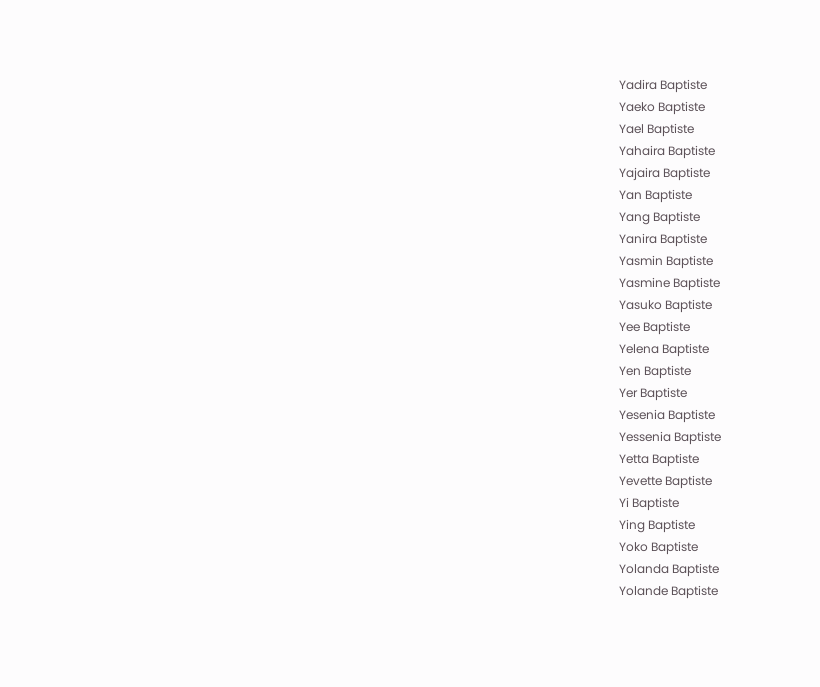Yadira Baptiste
Yaeko Baptiste
Yael Baptiste
Yahaira Baptiste
Yajaira Baptiste
Yan Baptiste
Yang Baptiste
Yanira Baptiste
Yasmin Baptiste
Yasmine Baptiste
Yasuko Baptiste
Yee Baptiste
Yelena Baptiste
Yen Baptiste
Yer Baptiste
Yesenia Baptiste
Yessenia Baptiste
Yetta Baptiste
Yevette Baptiste
Yi Baptiste
Ying Baptiste
Yoko Baptiste
Yolanda Baptiste
Yolande Baptiste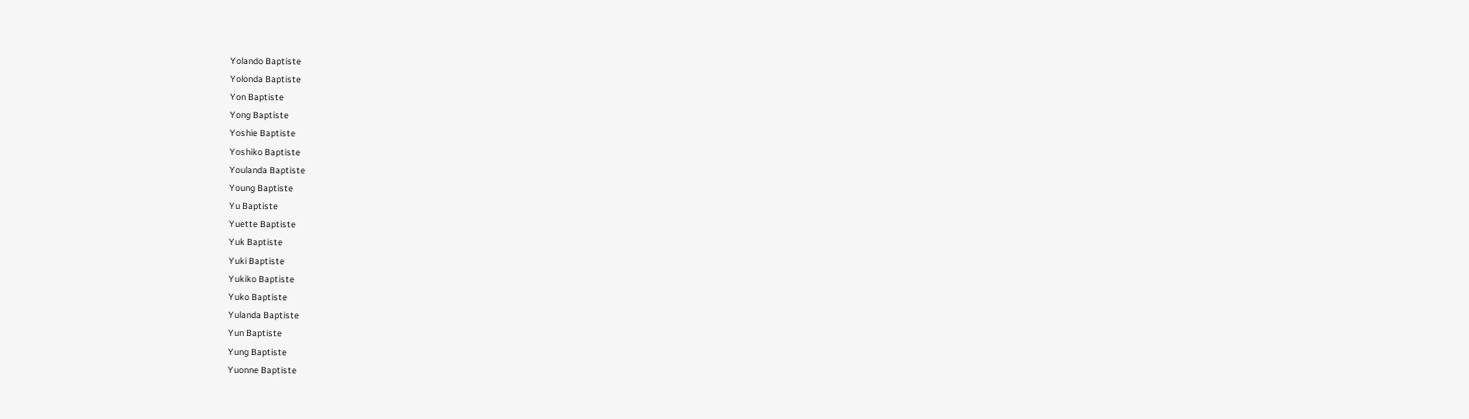Yolando Baptiste
Yolonda Baptiste
Yon Baptiste
Yong Baptiste
Yoshie Baptiste
Yoshiko Baptiste
Youlanda Baptiste
Young Baptiste
Yu Baptiste
Yuette Baptiste
Yuk Baptiste
Yuki Baptiste
Yukiko Baptiste
Yuko Baptiste
Yulanda Baptiste
Yun Baptiste
Yung Baptiste
Yuonne Baptiste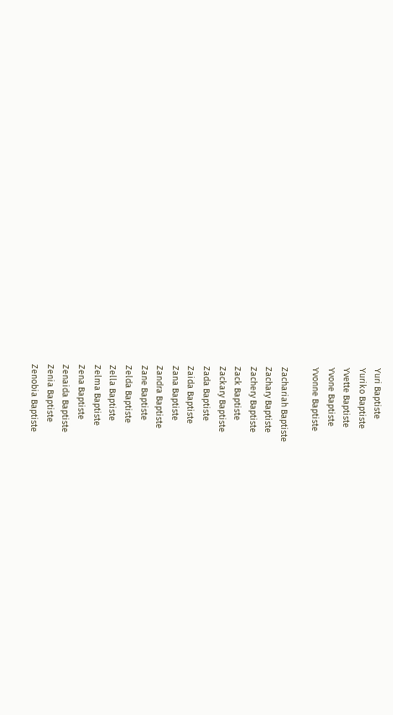Yuri Baptiste
Yuriko Baptiste
Yvette Baptiste
Yvone Baptiste
Yvonne Baptiste

Zachariah Baptiste
Zachary Baptiste
Zachery Baptiste
Zack Baptiste
Zackary Baptiste
Zada Baptiste
Zaida Baptiste
Zana Baptiste
Zandra Baptiste
Zane Baptiste
Zelda Baptiste
Zella Baptiste
Zelma Baptiste
Zena Baptiste
Zenaida Baptiste
Zenia Baptiste
Zenobia Baptiste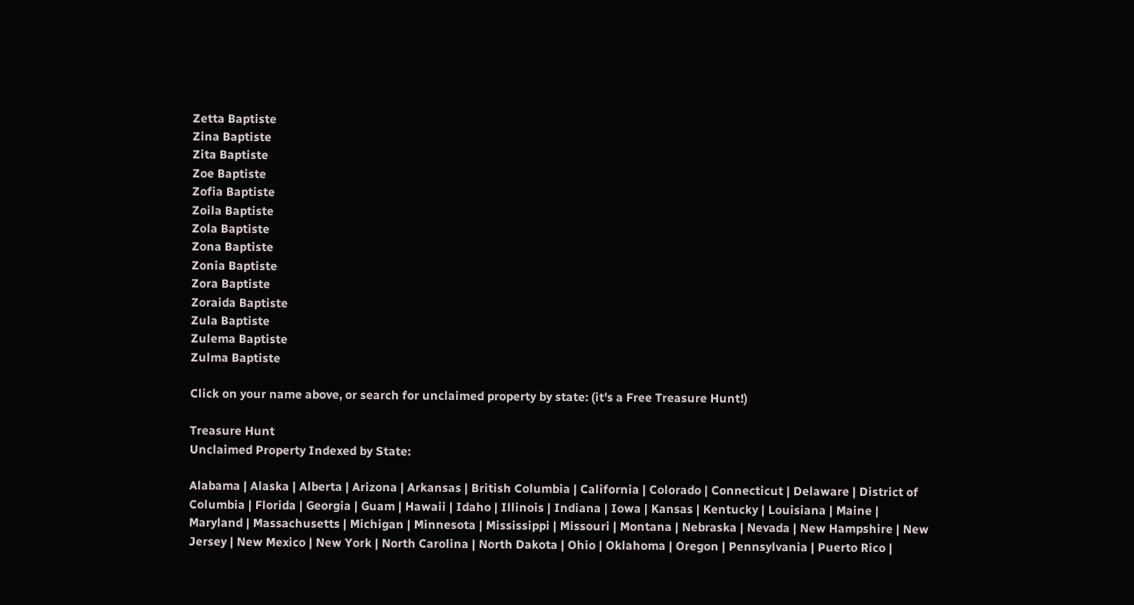Zetta Baptiste
Zina Baptiste
Zita Baptiste
Zoe Baptiste
Zofia Baptiste
Zoila Baptiste
Zola Baptiste
Zona Baptiste
Zonia Baptiste
Zora Baptiste
Zoraida Baptiste
Zula Baptiste
Zulema Baptiste
Zulma Baptiste

Click on your name above, or search for unclaimed property by state: (it's a Free Treasure Hunt!)

Treasure Hunt
Unclaimed Property Indexed by State:

Alabama | Alaska | Alberta | Arizona | Arkansas | British Columbia | California | Colorado | Connecticut | Delaware | District of Columbia | Florida | Georgia | Guam | Hawaii | Idaho | Illinois | Indiana | Iowa | Kansas | Kentucky | Louisiana | Maine | Maryland | Massachusetts | Michigan | Minnesota | Mississippi | Missouri | Montana | Nebraska | Nevada | New Hampshire | New Jersey | New Mexico | New York | North Carolina | North Dakota | Ohio | Oklahoma | Oregon | Pennsylvania | Puerto Rico |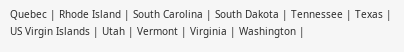Quebec | Rhode Island | South Carolina | South Dakota | Tennessee | Texas | US Virgin Islands | Utah | Vermont | Virginia | Washington |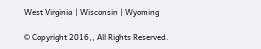West Virginia | Wisconsin | Wyoming

© Copyright 2016,, All Rights Reserved.